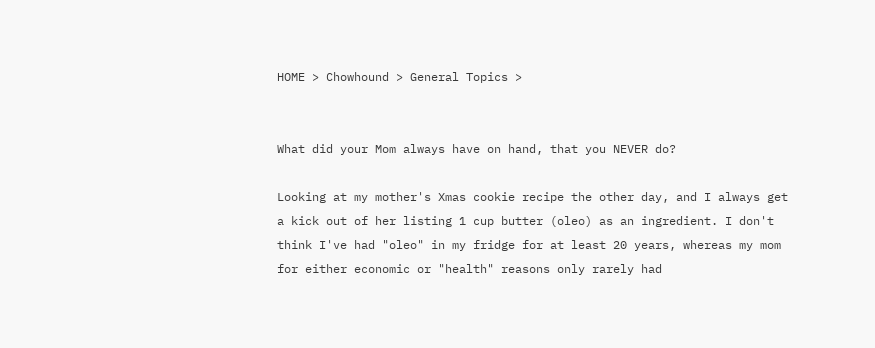HOME > Chowhound > General Topics >


What did your Mom always have on hand, that you NEVER do?

Looking at my mother's Xmas cookie recipe the other day, and I always get a kick out of her listing 1 cup butter (oleo) as an ingredient. I don't think I've had "oleo" in my fridge for at least 20 years, whereas my mom for either economic or "health" reasons only rarely had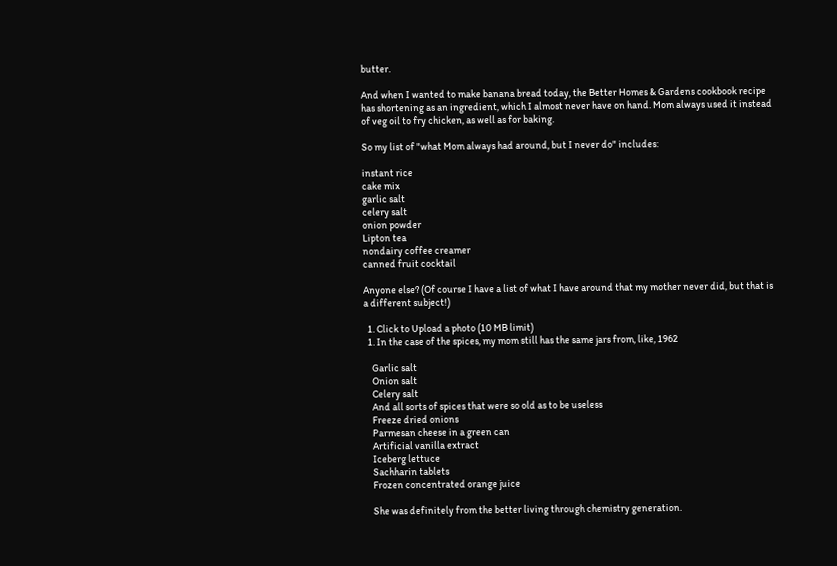butter.

And when I wanted to make banana bread today, the Better Homes & Gardens cookbook recipe has shortening as an ingredient, which I almost never have on hand. Mom always used it instead of veg oil to fry chicken, as well as for baking.

So my list of "what Mom always had around, but I never do" includes:

instant rice
cake mix
garlic salt
celery salt
onion powder
Lipton tea
nondairy coffee creamer
canned fruit cocktail

Anyone else? (Of course I have a list of what I have around that my mother never did, but that is a different subject!)

  1. Click to Upload a photo (10 MB limit)
  1. In the case of the spices, my mom still has the same jars from, like, 1962

    Garlic salt
    Onion salt
    Celery salt
    And all sorts of spices that were so old as to be useless
    Freeze dried onions
    Parmesan cheese in a green can
    Artificial vanilla extract
    Iceberg lettuce
    Sachharin tablets
    Frozen concentrated orange juice

    She was definitely from the better living through chemistry generation.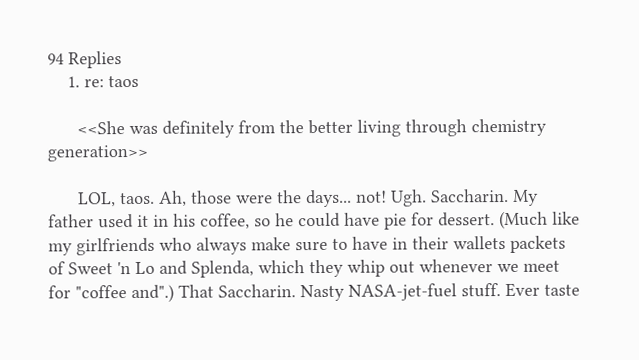94 Replies
    1. re: taos

      <<She was definitely from the better living through chemistry generation>>

      LOL, taos. Ah, those were the days... not! Ugh. Saccharin. My father used it in his coffee, so he could have pie for dessert. (Much like my girlfriends who always make sure to have in their wallets packets of Sweet 'n Lo and Splenda, which they whip out whenever we meet for "coffee and".) That Saccharin. Nasty NASA-jet-fuel stuff. Ever taste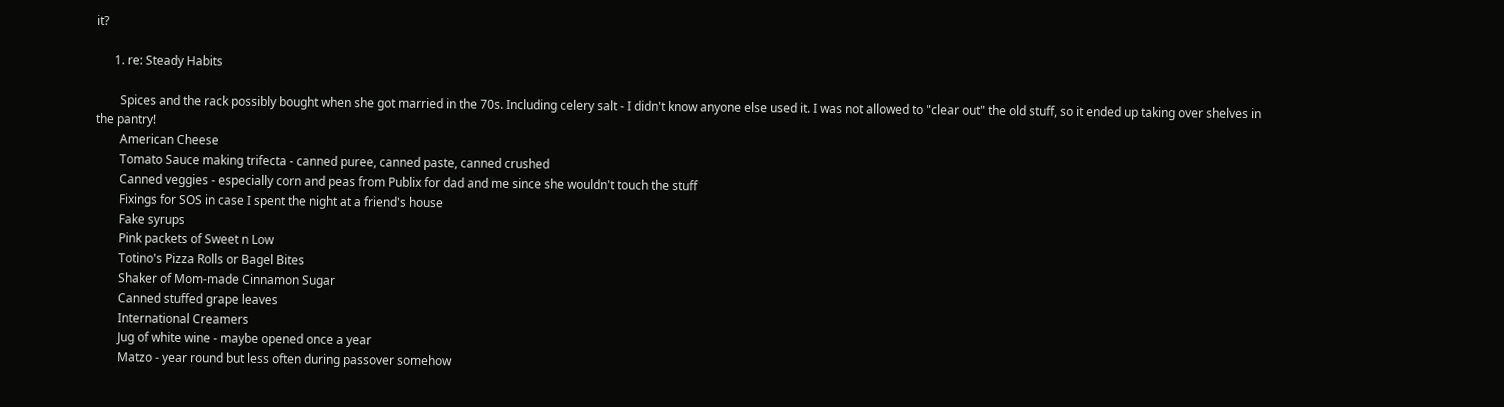it?

      1. re: Steady Habits

        Spices and the rack possibly bought when she got married in the 70s. Including celery salt - I didn't know anyone else used it. I was not allowed to "clear out" the old stuff, so it ended up taking over shelves in the pantry!
        American Cheese
        Tomato Sauce making trifecta - canned puree, canned paste, canned crushed
        Canned veggies - especially corn and peas from Publix for dad and me since she wouldn't touch the stuff
        Fixings for SOS in case I spent the night at a friend's house
        Fake syrups
        Pink packets of Sweet n Low
        Totino's Pizza Rolls or Bagel Bites
        Shaker of Mom-made Cinnamon Sugar
        Canned stuffed grape leaves
        International Creamers
        Jug of white wine - maybe opened once a year
        Matzo - year round but less often during passover somehow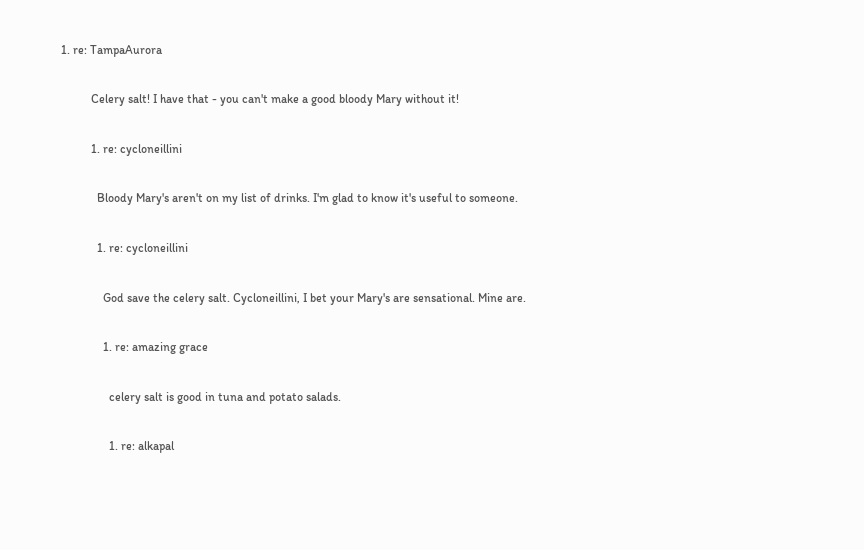1. re: TampaAurora

          Celery salt! I have that - you can't make a good bloody Mary without it!

          1. re: cycloneillini

            Bloody Mary's aren't on my list of drinks. I'm glad to know it's useful to someone.

            1. re: cycloneillini

              God save the celery salt. Cycloneillini, I bet your Mary's are sensational. Mine are.

              1. re: amazing grace

                celery salt is good in tuna and potato salads.

                1. re: alkapal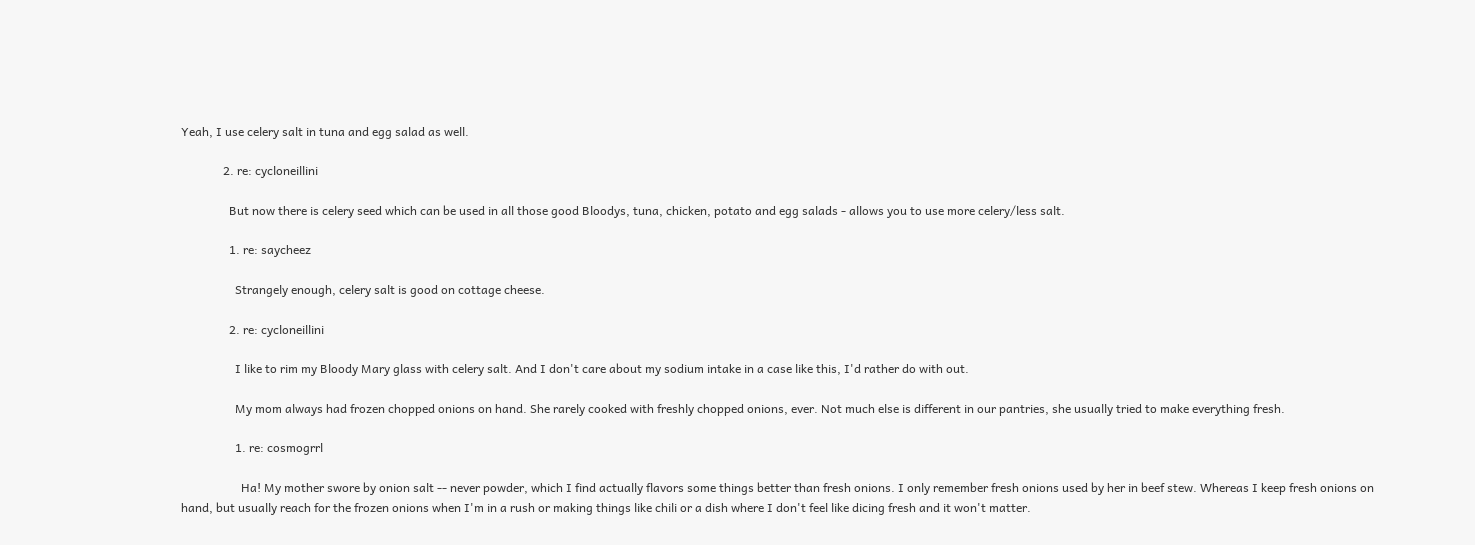Yeah, I use celery salt in tuna and egg salad as well.

              2. re: cycloneillini

                But now there is celery seed which can be used in all those good Bloodys, tuna, chicken, potato and egg salads - allows you to use more celery/less salt.

                1. re: saycheez

                  Strangely enough, celery salt is good on cottage cheese.

                2. re: cycloneillini

                  I like to rim my Bloody Mary glass with celery salt. And I don't care about my sodium intake in a case like this, I'd rather do with out.

                  My mom always had frozen chopped onions on hand. She rarely cooked with freshly chopped onions, ever. Not much else is different in our pantries, she usually tried to make everything fresh.

                  1. re: cosmogrrl

                    Ha! My mother swore by onion salt -- never powder, which I find actually flavors some things better than fresh onions. I only remember fresh onions used by her in beef stew. Whereas I keep fresh onions on hand, but usually reach for the frozen onions when I'm in a rush or making things like chili or a dish where I don't feel like dicing fresh and it won't matter.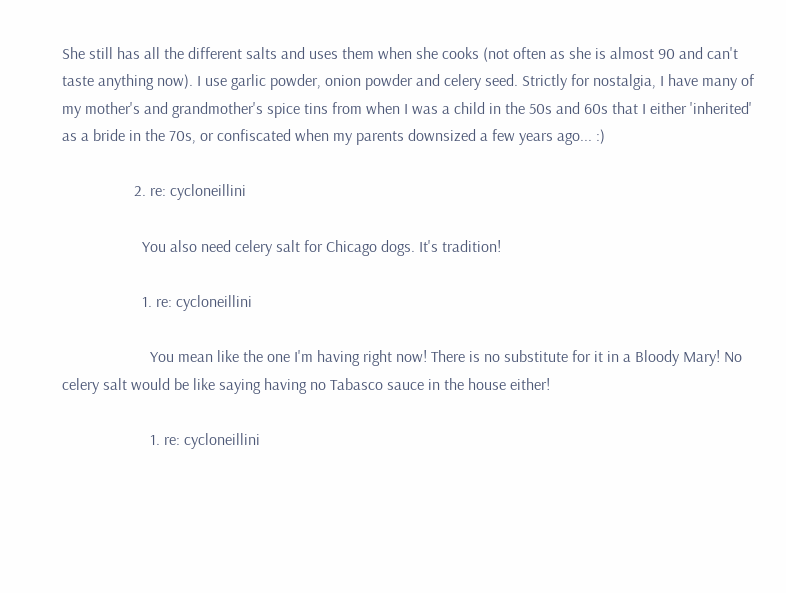She still has all the different salts and uses them when she cooks (not often as she is almost 90 and can't taste anything now). I use garlic powder, onion powder and celery seed. Strictly for nostalgia, I have many of my mother's and grandmother's spice tins from when I was a child in the 50s and 60s that I either 'inherited' as a bride in the 70s, or confiscated when my parents downsized a few years ago... :)

                  2. re: cycloneillini

                    You also need celery salt for Chicago dogs. It's tradition!

                    1. re: cycloneillini

                      You mean like the one I'm having right now! There is no substitute for it in a Bloody Mary! No celery salt would be like saying having no Tabasco sauce in the house either!

                      1. re: cycloneillini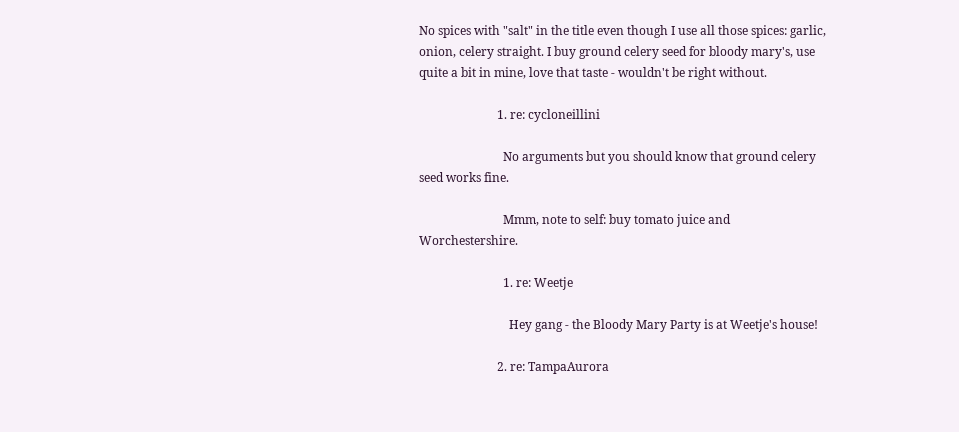No spices with "salt" in the title even though I use all those spices: garlic, onion, celery straight. I buy ground celery seed for bloody mary's, use quite a bit in mine, love that taste - wouldn't be right without.

                          1. re: cycloneillini

                            No arguments but you should know that ground celery seed works fine.

                            Mmm, note to self: buy tomato juice and Worchestershire.

                            1. re: Weetje

                              Hey gang - the Bloody Mary Party is at Weetje's house!

                          2. re: TampaAurora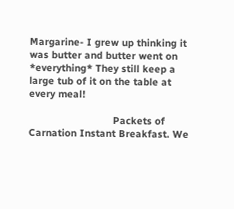Margarine- I grew up thinking it was butter and butter went on *everything* They still keep a large tub of it on the table at every meal!

                            Packets of Carnation Instant Breakfast. We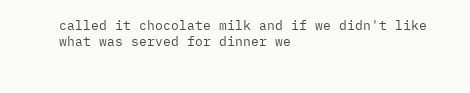called it chocolate milk and if we didn't like what was served for dinner we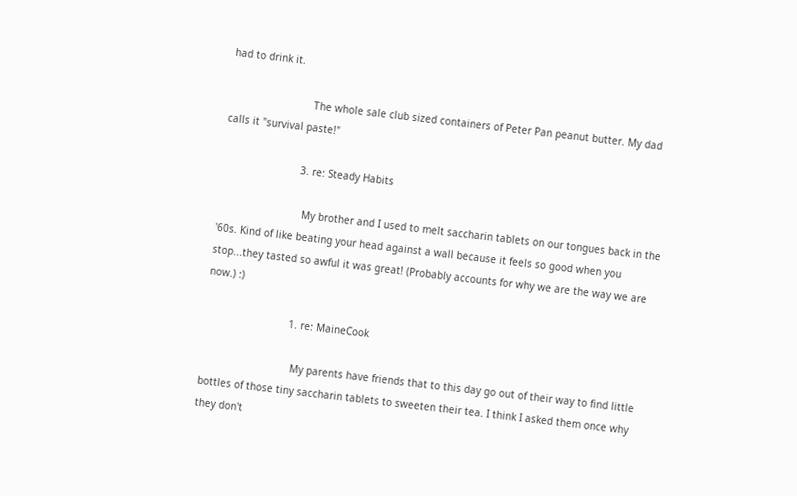had to drink it.

                            The whole sale club sized containers of Peter Pan peanut butter. My dad calls it "survival paste!"

                          3. re: Steady Habits

                            My brother and I used to melt saccharin tablets on our tongues back in the '60s. Kind of like beating your head against a wall because it feels so good when you stop...they tasted so awful it was great! (Probably accounts for why we are the way we are now.) :)

                            1. re: MaineCook

                              My parents have friends that to this day go out of their way to find little bottles of those tiny saccharin tablets to sweeten their tea. I think I asked them once why they don't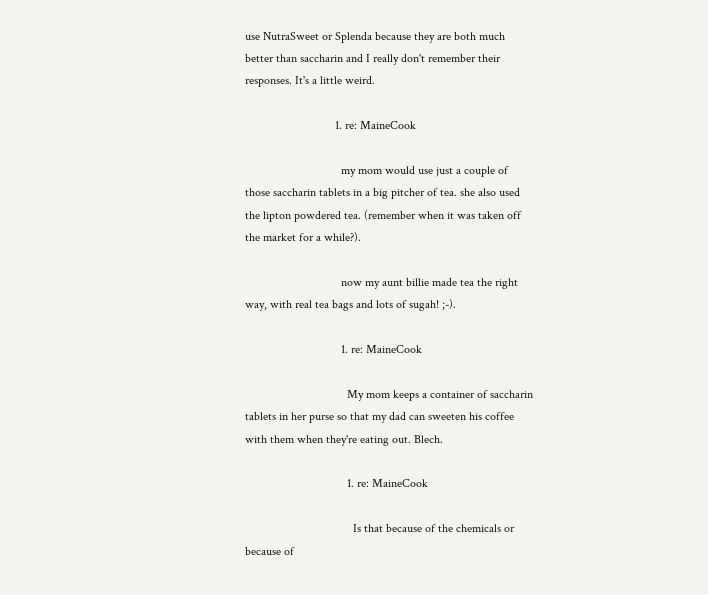use NutraSweet or Splenda because they are both much better than saccharin and I really don't remember their responses. It's a little weird.

                              1. re: MaineCook

                                my mom would use just a couple of those saccharin tablets in a big pitcher of tea. she also used the lipton powdered tea. (remember when it was taken off the market for a while?).

                                now my aunt billie made tea the right way, with real tea bags and lots of sugah! ;-).

                                1. re: MaineCook

                                  My mom keeps a container of saccharin tablets in her purse so that my dad can sweeten his coffee with them when they're eating out. Blech.

                                  1. re: MaineCook

                                    Is that because of the chemicals or because of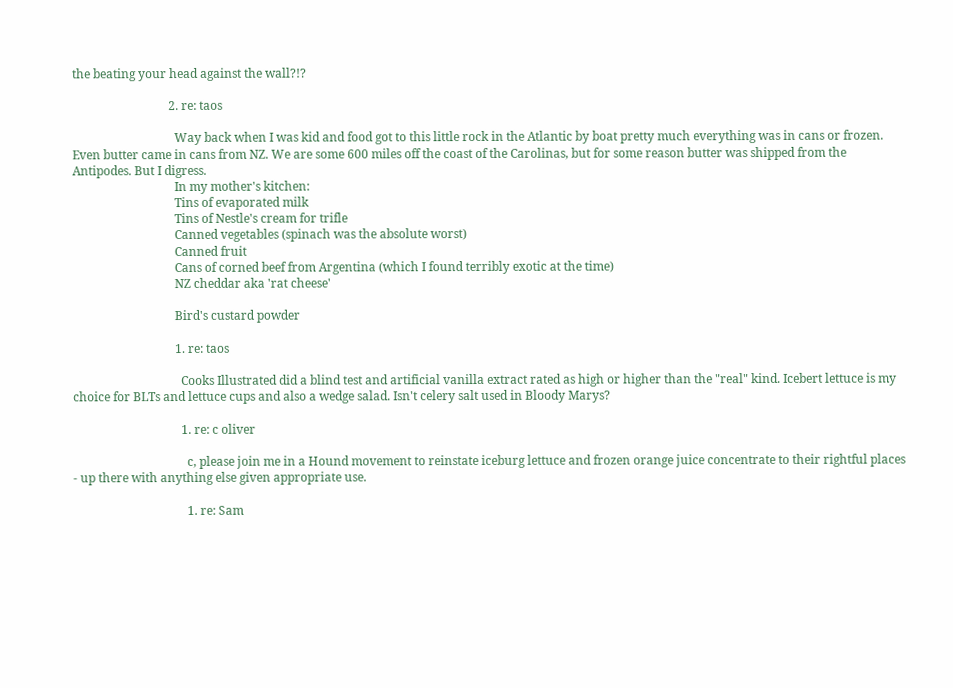the beating your head against the wall?!?

                                2. re: taos

                                  Way back when I was kid and food got to this little rock in the Atlantic by boat pretty much everything was in cans or frozen. Even butter came in cans from NZ. We are some 600 miles off the coast of the Carolinas, but for some reason butter was shipped from the Antipodes. But I digress.
                                  In my mother's kitchen:
                                  Tins of evaporated milk
                                  Tins of Nestle's cream for trifle
                                  Canned vegetables (spinach was the absolute worst)
                                  Canned fruit
                                  Cans of corned beef from Argentina (which I found terribly exotic at the time)
                                  NZ cheddar aka 'rat cheese'

                                  Bird's custard powder

                                  1. re: taos

                                    Cooks Illustrated did a blind test and artificial vanilla extract rated as high or higher than the "real" kind. Icebert lettuce is my choice for BLTs and lettuce cups and also a wedge salad. Isn't celery salt used in Bloody Marys?

                                    1. re: c oliver

                                      c, please join me in a Hound movement to reinstate iceburg lettuce and frozen orange juice concentrate to their rightful places - up there with anything else given appropriate use.

                                      1. re: Sam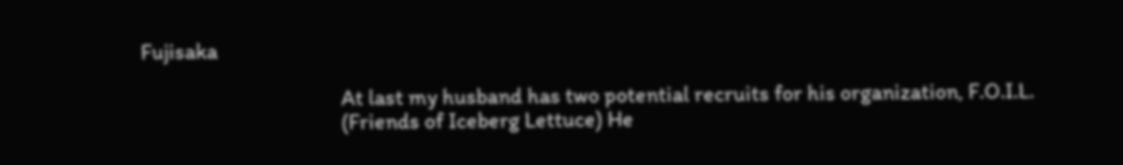Fujisaka

                                        At last my husband has two potential recruits for his organization, F.O.I.L.
                                        (Friends of Iceberg Lettuce) He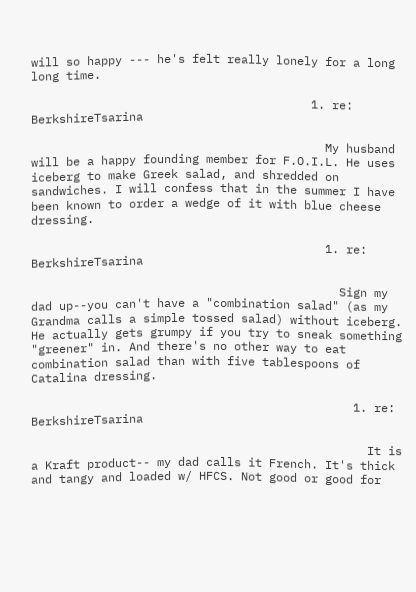will so happy --- he's felt really lonely for a long long time.

                                        1. re: BerkshireTsarina

                                          My husband will be a happy founding member for F.O.I.L. He uses iceberg to make Greek salad, and shredded on sandwiches. I will confess that in the summer I have been known to order a wedge of it with blue cheese dressing.

                                          1. re: BerkshireTsarina

                                            Sign my dad up--you can't have a "combination salad" (as my Grandma calls a simple tossed salad) without iceberg. He actually gets grumpy if you try to sneak something "greener" in. And there's no other way to eat combination salad than with five tablespoons of Catalina dressing.

                                              1. re: BerkshireTsarina

                                                It is a Kraft product-- my dad calls it French. It's thick and tangy and loaded w/ HFCS. Not good or good for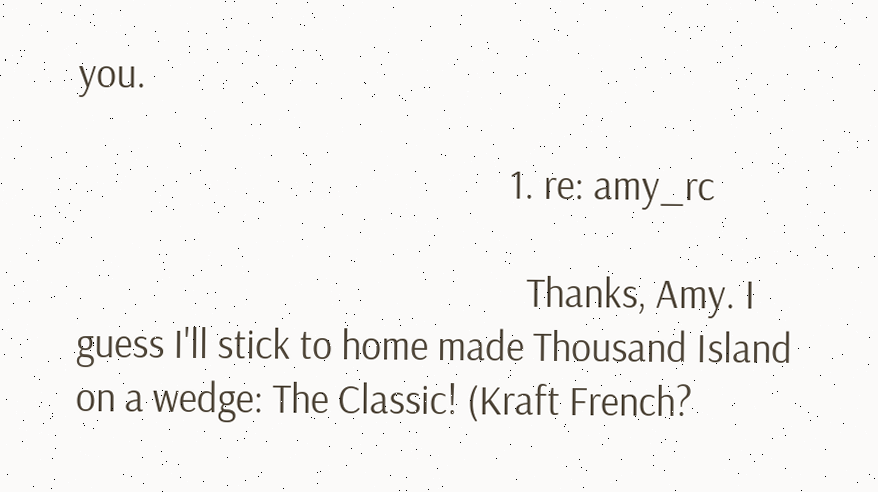you.

                                                1. re: amy_rc

                                                  Thanks, Amy. I guess I'll stick to home made Thousand Island on a wedge: The Classic! (Kraft French?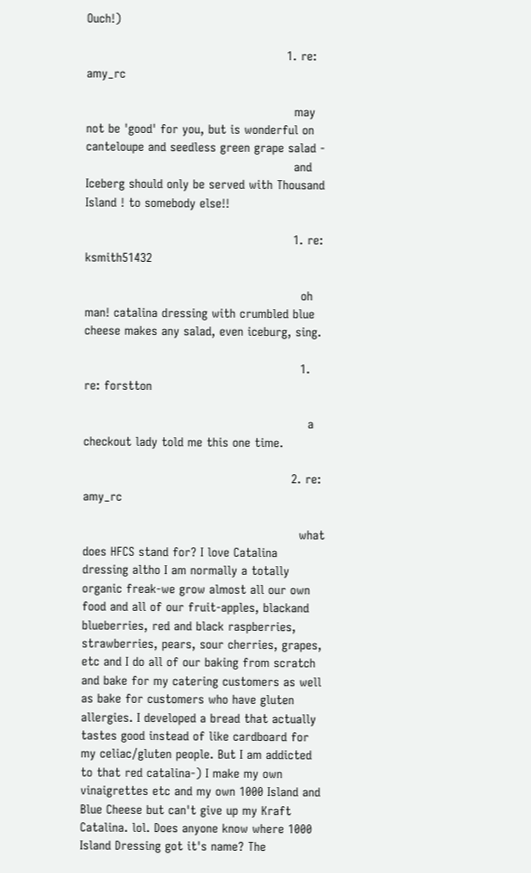Ouch!)

                                                  1. re: amy_rc

                                                    may not be 'good' for you, but is wonderful on canteloupe and seedless green grape salad -
                                                    and Iceberg should only be served with Thousand Island ! to somebody else!!

                                                    1. re: ksmith51432

                                                      oh man! catalina dressing with crumbled blue cheese makes any salad, even iceburg, sing.

                                                      1. re: forstton

                                                        a checkout lady told me this one time.

                                                    2. re: amy_rc

                                                      what does HFCS stand for? I love Catalina dressing altho I am normally a totally organic freak-we grow almost all our own food and all of our fruit-apples, blackand blueberries, red and black raspberries, strawberries, pears, sour cherries, grapes, etc and I do all of our baking from scratch and bake for my catering customers as well as bake for customers who have gluten allergies. I developed a bread that actually tastes good instead of like cardboard for my celiac/gluten people. But I am addicted to that red catalina-) I make my own vinaigrettes etc and my own 1000 Island and Blue Cheese but can't give up my Kraft Catalina. lol. Does anyone know where 1000 Island Dressing got it's name? The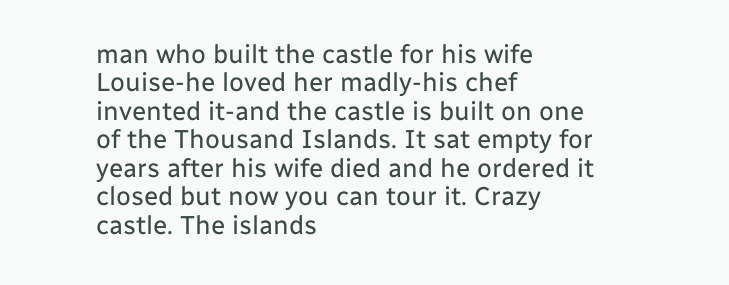man who built the castle for his wife Louise-he loved her madly-his chef invented it-and the castle is built on one of the Thousand Islands. It sat empty for years after his wife died and he ordered it closed but now you can tour it. Crazy castle. The islands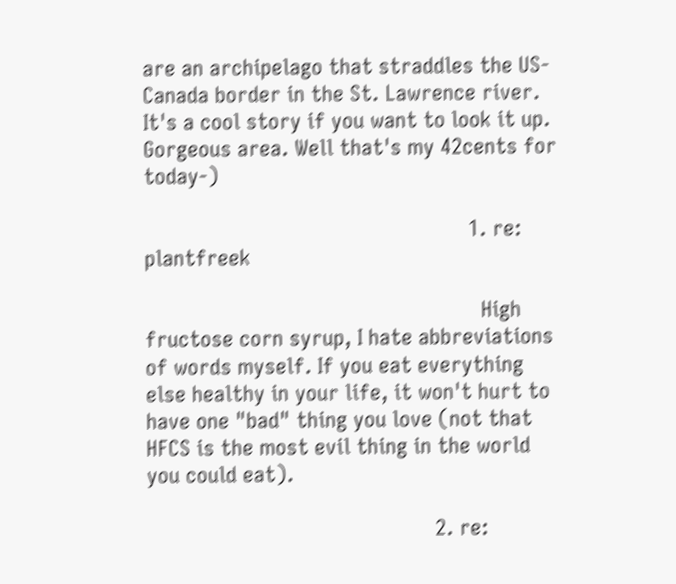are an archipelago that straddles the US-Canada border in the St. Lawrence river. It's a cool story if you want to look it up. Gorgeous area. Well that's my 42cents for today-)

                                                      1. re: plantfreek

                                                        High fructose corn syrup, I hate abbreviations of words myself. If you eat everything else healthy in your life, it won't hurt to have one "bad" thing you love (not that HFCS is the most evil thing in the world you could eat).

                                                2. re: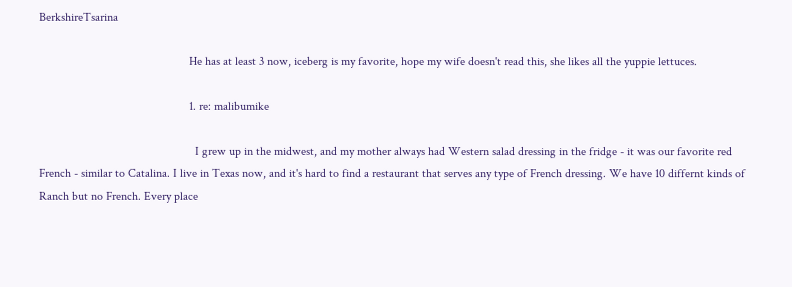BerkshireTsarina

                                                  He has at least 3 now, iceberg is my favorite, hope my wife doesn't read this, she likes all the yuppie lettuces.

                                                  1. re: malibumike

                                                    I grew up in the midwest, and my mother always had Western salad dressing in the fridge - it was our favorite red French - similar to Catalina. I live in Texas now, and it's hard to find a restaurant that serves any type of French dressing. We have 10 differnt kinds of Ranch but no French. Every place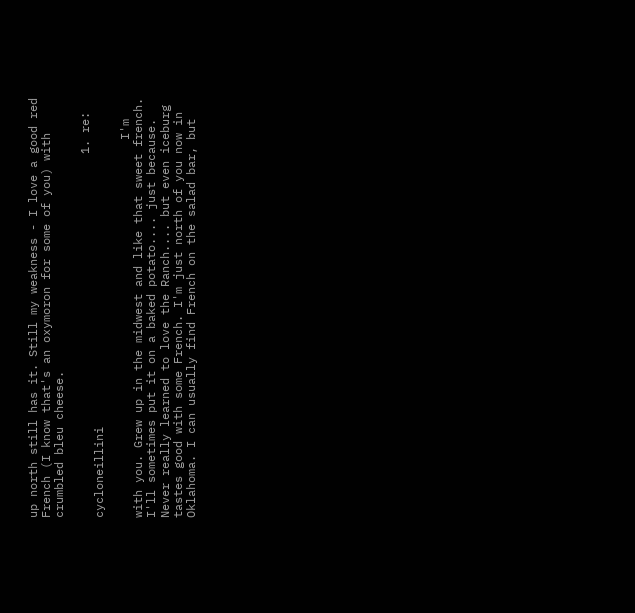up north still has it. Still my weakness - I love a good red French (I know that's an oxymoron for some of you) with crumbled bleu cheese.

                                                    1. re: cycloneillini

                                                      I'm with you. Grew up in the midwest and like that sweet french. I'll sometimes put it on a baked potato.... just because. Never really learned to love the Ranch.... but even iceburg tastes good with some French. I'm just north of you now in Oklahoma. I can usually find French on the salad bar, but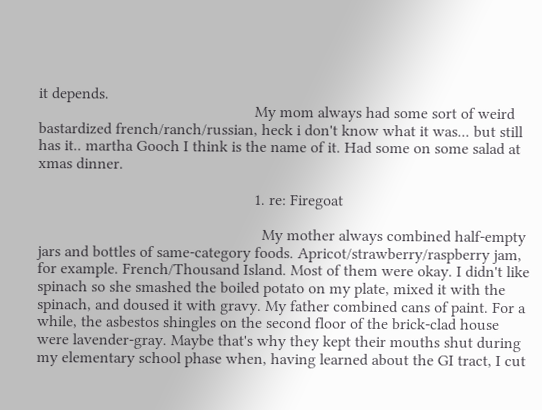it depends.
                                                      My mom always had some sort of weird bastardized french/ranch/russian, heck i don't know what it was... but still has it.. martha Gooch I think is the name of it. Had some on some salad at xmas dinner.

                                                      1. re: Firegoat

                                                        My mother always combined half-empty jars and bottles of same-category foods. Apricot/strawberry/raspberry jam, for example. French/Thousand Island. Most of them were okay. I didn't like spinach so she smashed the boiled potato on my plate, mixed it with the spinach, and doused it with gravy. My father combined cans of paint. For a while, the asbestos shingles on the second floor of the brick-clad house were lavender-gray. Maybe that's why they kept their mouths shut during my elementary school phase when, having learned about the GI tract, I cut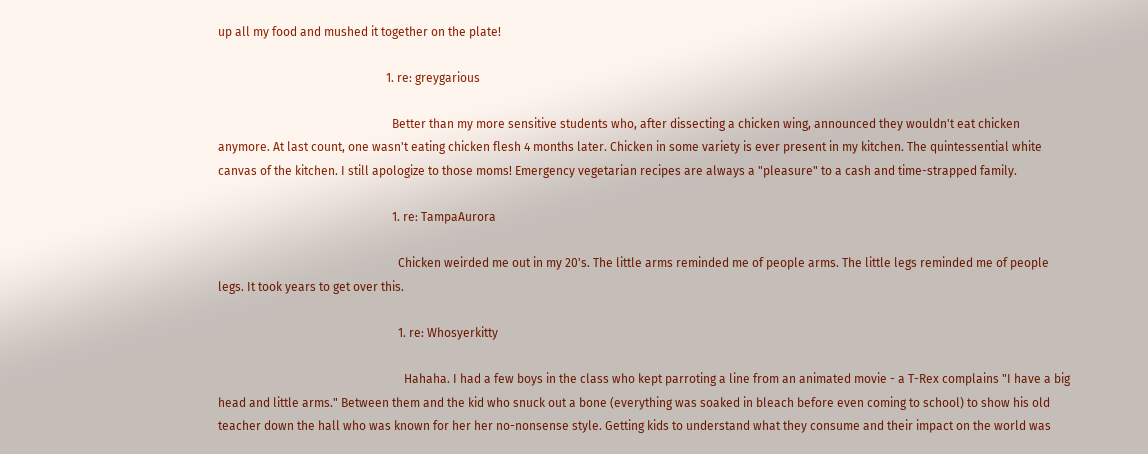up all my food and mushed it together on the plate!

                                                        1. re: greygarious

                                                          Better than my more sensitive students who, after dissecting a chicken wing, announced they wouldn't eat chicken anymore. At last count, one wasn't eating chicken flesh 4 months later. Chicken in some variety is ever present in my kitchen. The quintessential white canvas of the kitchen. I still apologize to those moms! Emergency vegetarian recipes are always a "pleasure" to a cash and time-strapped family.

                                                          1. re: TampaAurora

                                                            Chicken weirded me out in my 20's. The little arms reminded me of people arms. The little legs reminded me of people legs. It took years to get over this.

                                                            1. re: Whosyerkitty

                                                              Hahaha. I had a few boys in the class who kept parroting a line from an animated movie - a T-Rex complains "I have a big head and little arms." Between them and the kid who snuck out a bone (everything was soaked in bleach before even coming to school) to show his old teacher down the hall who was known for her her no-nonsense style. Getting kids to understand what they consume and their impact on the world was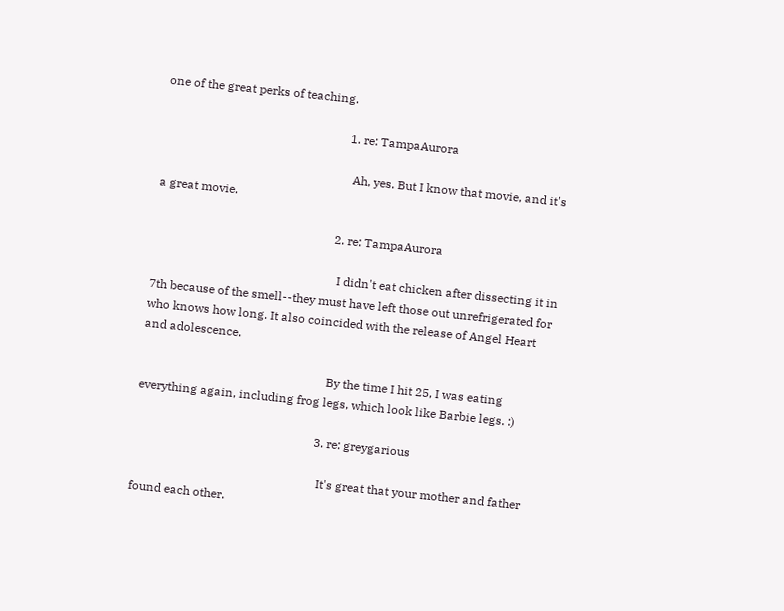one of the great perks of teaching.

                                                              1. re: TampaAurora

                                                                Ah, yes. But I know that movie, and it's a great movie.

                                                            2. re: TampaAurora

                                                              I didn't eat chicken after dissecting it in 7th because of the smell--they must have left those out unrefrigerated for who knows how long. It also coincided with the release of Angel Heart and adolescence.

                                                              By the time I hit 25, I was eating everything again, including frog legs, which look like Barbie legs. :)

                                                            3. re: greygarious

                                                              It's great that your mother and father found each other.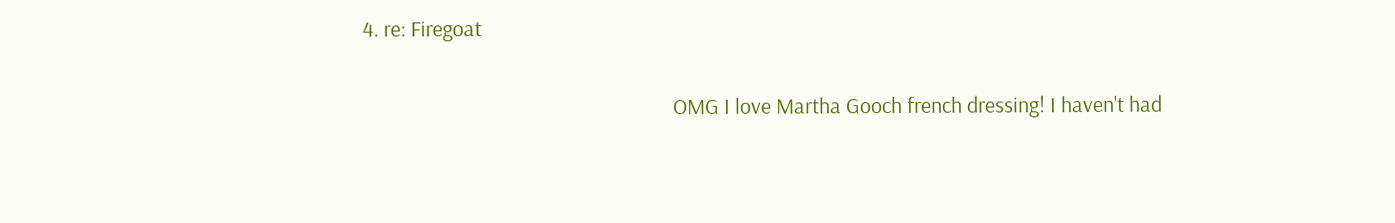4. re: Firegoat

                                                              OMG I love Martha Gooch french dressing! I haven't had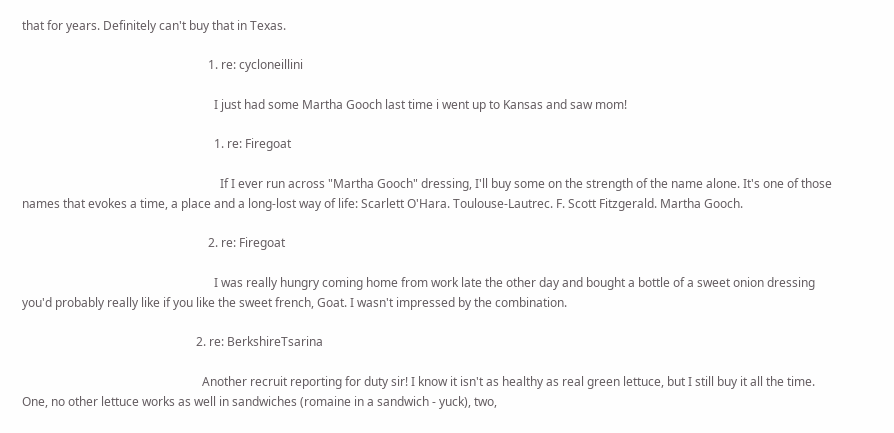that for years. Definitely can't buy that in Texas.

                                                              1. re: cycloneillini

                                                                I just had some Martha Gooch last time i went up to Kansas and saw mom!

                                                                1. re: Firegoat

                                                                  If I ever run across "Martha Gooch" dressing, I'll buy some on the strength of the name alone. It's one of those names that evokes a time, a place and a long-lost way of life: Scarlett O'Hara. Toulouse-Lautrec. F. Scott Fitzgerald. Martha Gooch.

                                                              2. re: Firegoat

                                                                I was really hungry coming home from work late the other day and bought a bottle of a sweet onion dressing you'd probably really like if you like the sweet french, Goat. I wasn't impressed by the combination.

                                                          2. re: BerkshireTsarina

                                                            Another recruit reporting for duty sir! I know it isn't as healthy as real green lettuce, but I still buy it all the time. One, no other lettuce works as well in sandwiches (romaine in a sandwich - yuck), two,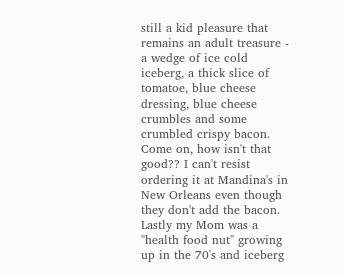still a kid pleasure that remains an adult treasure - a wedge of ice cold iceberg, a thick slice of tomatoe, blue cheese dressing, blue cheese crumbles and some crumbled crispy bacon. Come on, how isn't that good?? I can't resist ordering it at Mandina's in New Orleans even though they don't add the bacon. Lastly my Mom was a "health food nut" growing up in the 70's and iceberg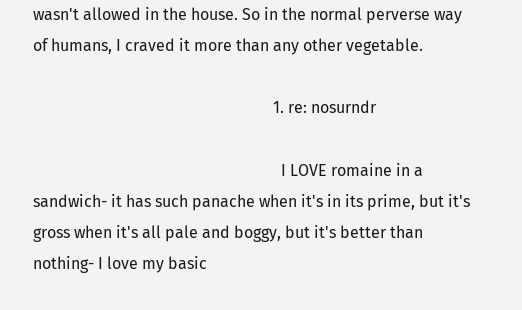wasn't allowed in the house. So in the normal perverse way of humans, I craved it more than any other vegetable.

                                                            1. re: nosurndr

                                                              I LOVE romaine in a sandwich- it has such panache when it's in its prime, but it's gross when it's all pale and boggy, but it's better than nothing- I love my basic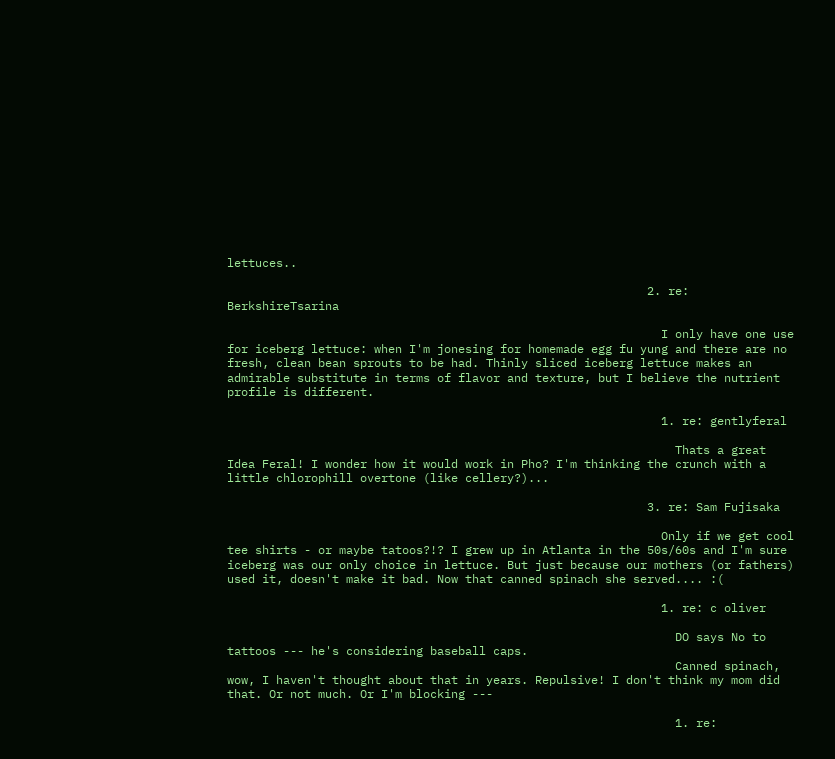lettuces..

                                                            2. re: BerkshireTsarina

                                                              I only have one use for iceberg lettuce: when I'm jonesing for homemade egg fu yung and there are no fresh, clean bean sprouts to be had. Thinly sliced iceberg lettuce makes an admirable substitute in terms of flavor and texture, but I believe the nutrient profile is different.

                                                              1. re: gentlyferal

                                                                Thats a great Idea Feral! I wonder how it would work in Pho? I'm thinking the crunch with a little chlorophill overtone (like cellery?)...

                                                            3. re: Sam Fujisaka

                                                              Only if we get cool tee shirts - or maybe tatoos?!? I grew up in Atlanta in the 50s/60s and I'm sure iceberg was our only choice in lettuce. But just because our mothers (or fathers) used it, doesn't make it bad. Now that canned spinach she served.... :(

                                                              1. re: c oliver

                                                                DO says No to tattoos --- he's considering baseball caps.
                                                                Canned spinach, wow, I haven't thought about that in years. Repulsive! I don't think my mom did that. Or not much. Or I'm blocking ---

                                                                1. re: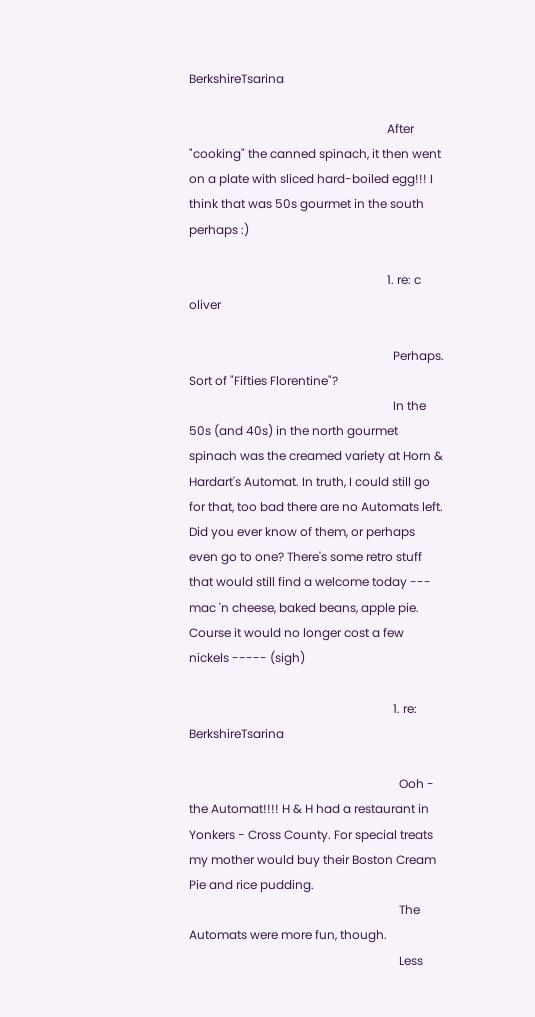BerkshireTsarina

                                                                  After "cooking" the canned spinach, it then went on a plate with sliced hard-boiled egg!!! I think that was 50s gourmet in the south perhaps :)

                                                                  1. re: c oliver

                                                                    Perhaps. Sort of "Fifties Florentine"?
                                                                    In the 50s (and 40s) in the north gourmet spinach was the creamed variety at Horn & Hardart's Automat. In truth, I could still go for that, too bad there are no Automats left. Did you ever know of them, or perhaps even go to one? There's some retro stuff that would still find a welcome today --- mac 'n cheese, baked beans, apple pie. Course it would no longer cost a few nickels ----- (sigh)

                                                                    1. re: BerkshireTsarina

                                                                      Ooh - the Automat!!!! H & H had a restaurant in Yonkers - Cross County. For special treats my mother would buy their Boston Cream Pie and rice pudding.
                                                                      The Automats were more fun, though.
                                                                      Less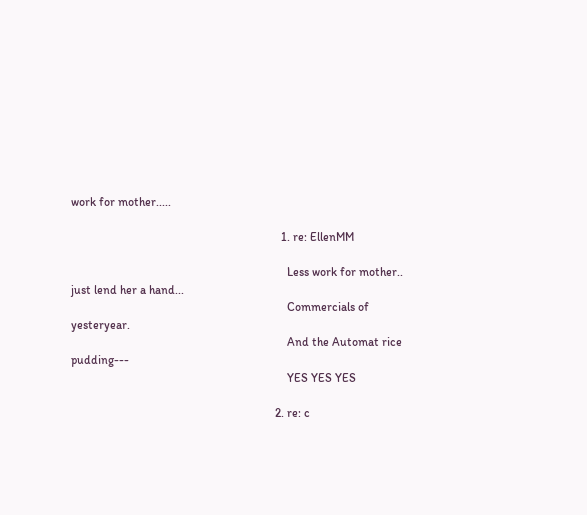work for mother.....

                                                                      1. re: EllenMM

                                                                        Less work for mother.. just lend her a hand...
                                                                        Commercials of yesteryear.
                                                                        And the Automat rice pudding---
                                                                        YES YES YES

                                                                    2. re: c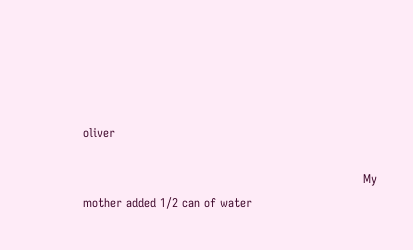oliver

                                                                      My mother added 1/2 can of water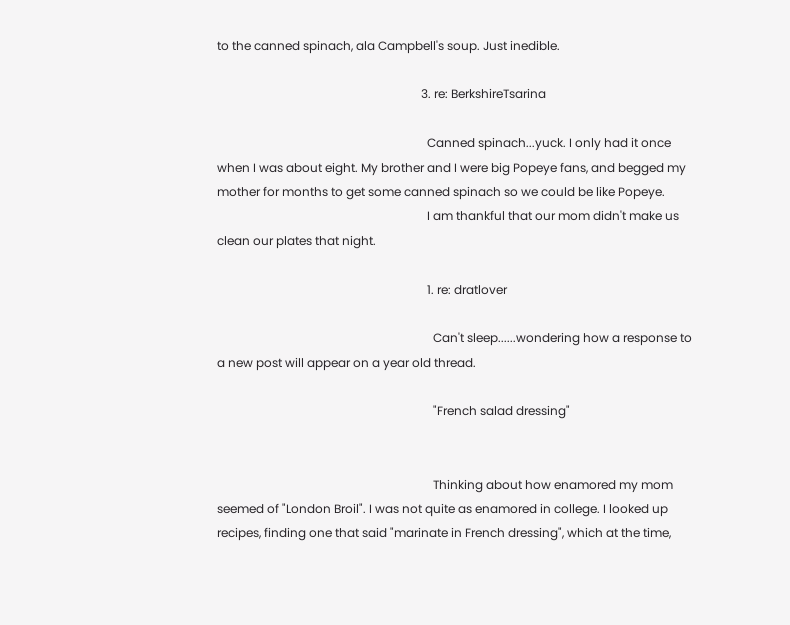to the canned spinach, ala Campbell's soup. Just inedible.

                                                                    3. re: BerkshireTsarina

                                                                      Canned spinach...yuck. I only had it once when I was about eight. My brother and I were big Popeye fans, and begged my mother for months to get some canned spinach so we could be like Popeye.
                                                                      I am thankful that our mom didn't make us clean our plates that night.

                                                                      1. re: dratlover

                                                                        Can't sleep......wondering how a response to a new post will appear on a year old thread.

                                                                        "French salad dressing"


                                                                        Thinking about how enamored my mom seemed of "London Broil". I was not quite as enamored in college. I looked up recipes, finding one that said "marinate in French dressing", which at the time,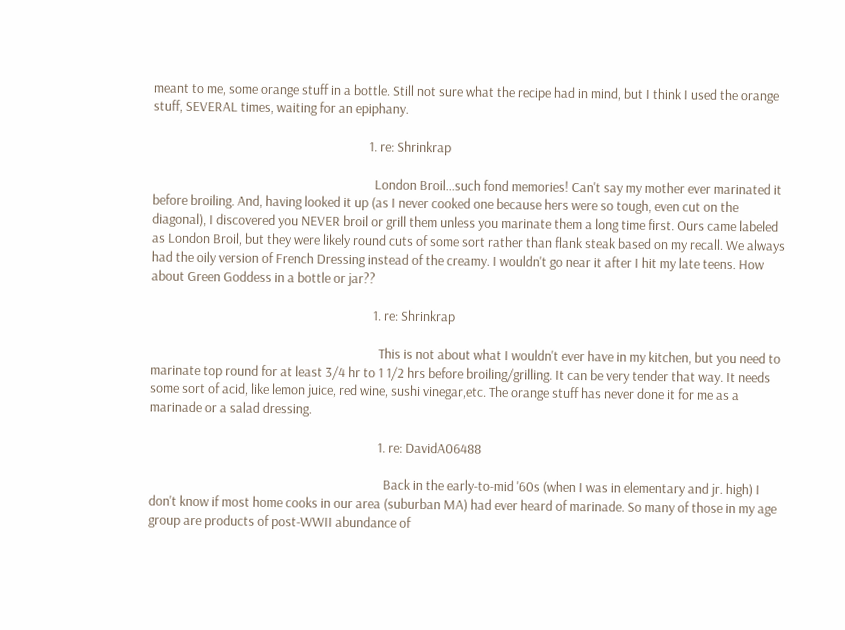meant to me, some orange stuff in a bottle. Still not sure what the recipe had in mind, but I think I used the orange stuff, SEVERAL times, waiting for an epiphany.

                                                                        1. re: Shrinkrap

                                                                          London Broil...such fond memories! Can't say my mother ever marinated it before broiling. And, having looked it up (as I never cooked one because hers were so tough, even cut on the diagonal), I discovered you NEVER broil or grill them unless you marinate them a long time first. Ours came labeled as London Broil, but they were likely round cuts of some sort rather than flank steak based on my recall. We always had the oily version of French Dressing instead of the creamy. I wouldn't go near it after I hit my late teens. How about Green Goddess in a bottle or jar??

                                                                          1. re: Shrinkrap

                                                                            This is not about what I wouldn't ever have in my kitchen, but you need to marinate top round for at least 3/4 hr to 1 1/2 hrs before broiling/grilling. It can be very tender that way. It needs some sort of acid, like lemon juice, red wine, sushi vinegar,etc. The orange stuff has never done it for me as a marinade or a salad dressing.

                                                                            1. re: DavidA06488

                                                                              Back in the early-to-mid '60s (when I was in elementary and jr. high) I don't know if most home cooks in our area (suburban MA) had ever heard of marinade. So many of those in my age group are products of post-WWII abundance of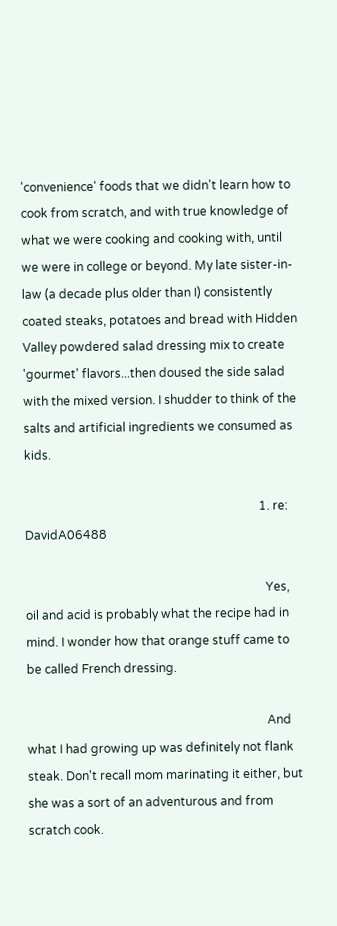'convenience' foods that we didn't learn how to cook from scratch, and with true knowledge of what we were cooking and cooking with, until we were in college or beyond. My late sister-in-law (a decade plus older than I) consistently coated steaks, potatoes and bread with Hidden Valley powdered salad dressing mix to create 'gourmet' flavors...then doused the side salad with the mixed version. I shudder to think of the salts and artificial ingredients we consumed as kids.

                                                                              1. re: DavidA06488

                                                                                Yes, oil and acid is probably what the recipe had in mind. I wonder how that orange stuff came to be called French dressing.

                                                                                And what I had growing up was definitely not flank steak. Don't recall mom marinating it either, but she was a sort of an adventurous and from scratch cook.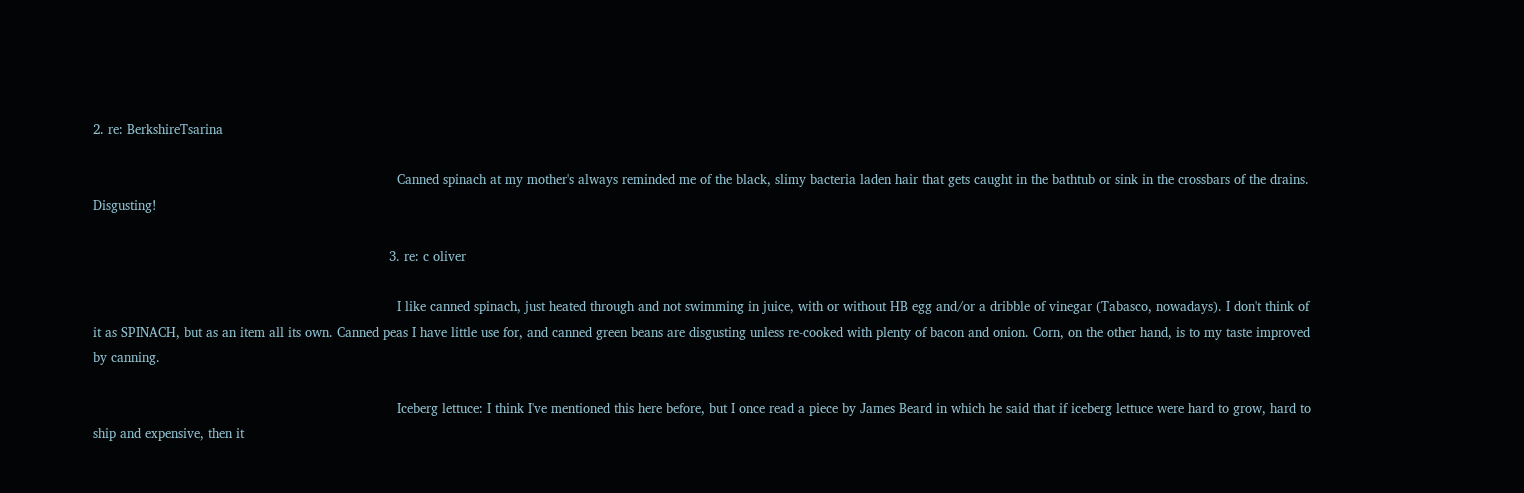2. re: BerkshireTsarina

                                                                            Canned spinach at my mother's always reminded me of the black, slimy bacteria laden hair that gets caught in the bathtub or sink in the crossbars of the drains. Disgusting!

                                                                          3. re: c oliver

                                                                            I like canned spinach, just heated through and not swimming in juice, with or without HB egg and/or a dribble of vinegar (Tabasco, nowadays). I don't think of it as SPINACH, but as an item all its own. Canned peas I have little use for, and canned green beans are disgusting unless re-cooked with plenty of bacon and onion. Corn, on the other hand, is to my taste improved by canning.

                                                                            Iceberg lettuce: I think I've mentioned this here before, but I once read a piece by James Beard in which he said that if iceberg lettuce were hard to grow, hard to ship and expensive, then it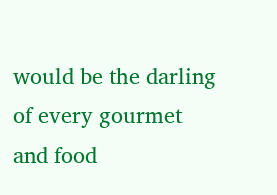would be the darling of every gourmet and food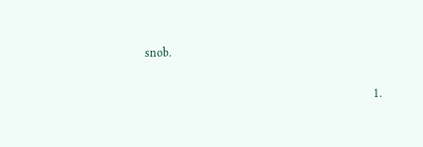snob.

                                                                            1.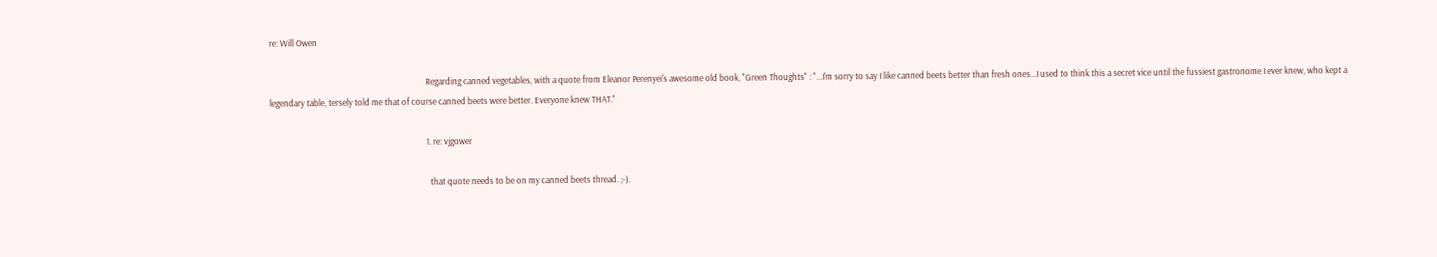re: Will Owen

                                                                              Regarding canned vegetables, with a quote from Eleanor Perenyei's awesome old book, "Green Thoughts" : "...I'm sorry to say I like canned beets better than fresh ones...I used to think this a secret vice until the fussiest gastronome I ever knew, who kept a legendary table, tersely told me that of course canned beets were better. Everyone knew THAT."

                                                                              1. re: vjgower

                                                                                that quote needs to be on my canned beets thread. ;-).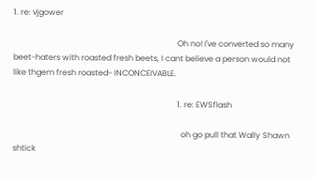1. re: vjgower

                                                                                  Oh no! I've converted so many beet-haters with roasted fresh beets, I cant believe a person would not like thgem fresh roasted- INCONCEIVABLE.

                                                                                  1. re: EWSflash

                                                                                    oh go pull that Wally Shawn shtick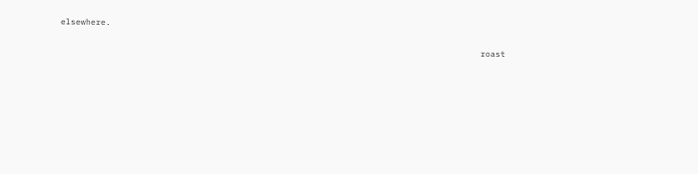elsewhere.

                                                                                    roast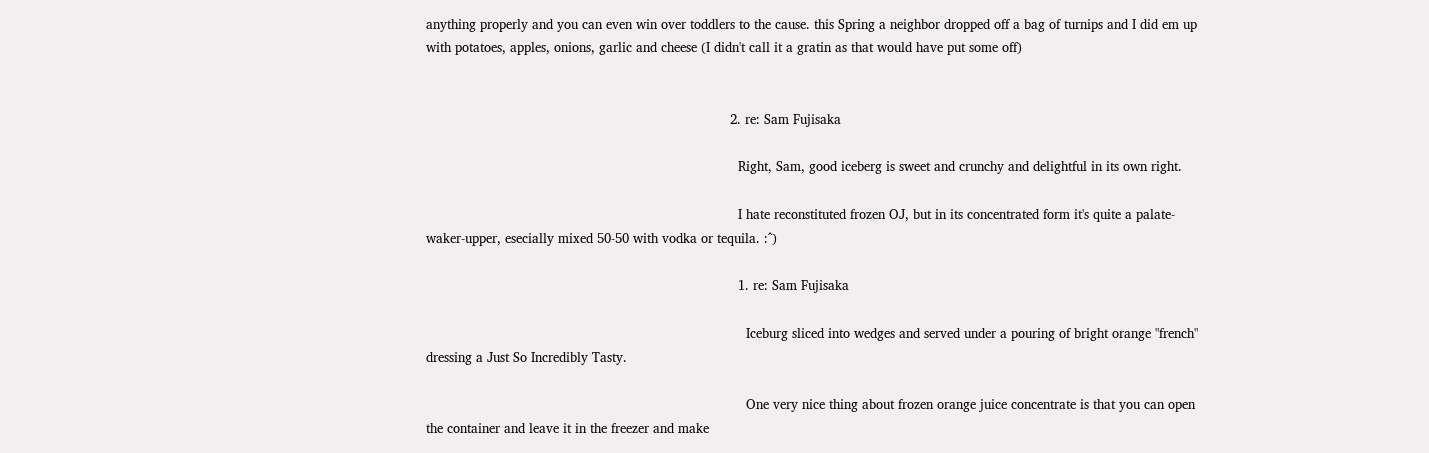anything properly and you can even win over toddlers to the cause. this Spring a neighbor dropped off a bag of turnips and I did em up with potatoes, apples, onions, garlic and cheese (I didn't call it a gratin as that would have put some off)


                                                                            2. re: Sam Fujisaka

                                                                              Right, Sam, good iceberg is sweet and crunchy and delightful in its own right.

                                                                              I hate reconstituted frozen OJ, but in its concentrated form it's quite a palate-waker-upper, esecially mixed 50-50 with vodka or tequila. :^)

                                                                              1. re: Sam Fujisaka

                                                                                Iceburg sliced into wedges and served under a pouring of bright orange "french" dressing a Just So Incredibly Tasty.

                                                                                One very nice thing about frozen orange juice concentrate is that you can open the container and leave it in the freezer and make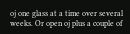oj one glass at a time over several weeks. Or open oj plus a couple of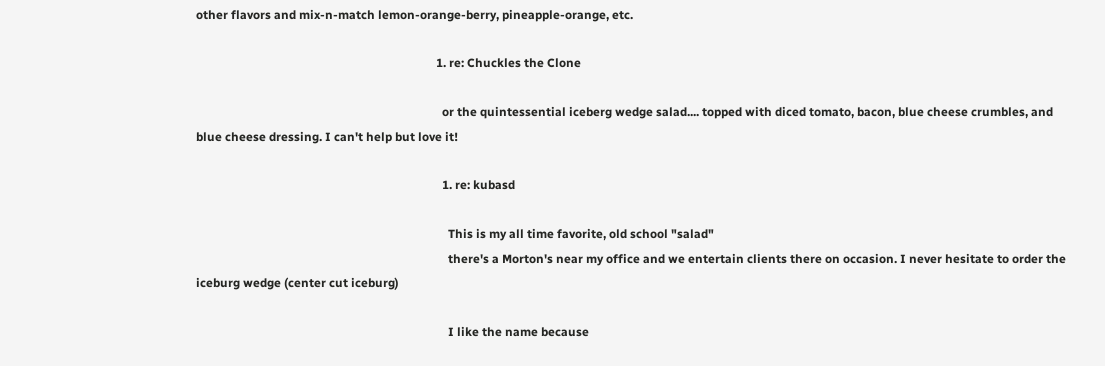other flavors and mix-n-match lemon-orange-berry, pineapple-orange, etc.

                                                                                1. re: Chuckles the Clone

                                                                                  or the quintessential iceberg wedge salad.... topped with diced tomato, bacon, blue cheese crumbles, and blue cheese dressing. I can't help but love it!

                                                                                  1. re: kubasd

                                                                                    This is my all time favorite, old school "salad"
                                                                                    there's a Morton's near my office and we entertain clients there on occasion. I never hesitate to order the iceburg wedge (center cut iceburg)

                                                                                    I like the name because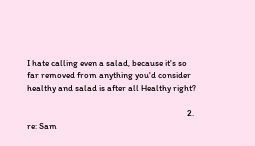I hate calling even a salad, because it's so far removed from anything you'd consider healthy and salad is after all Healthy right?

                                                                                2. re: Sam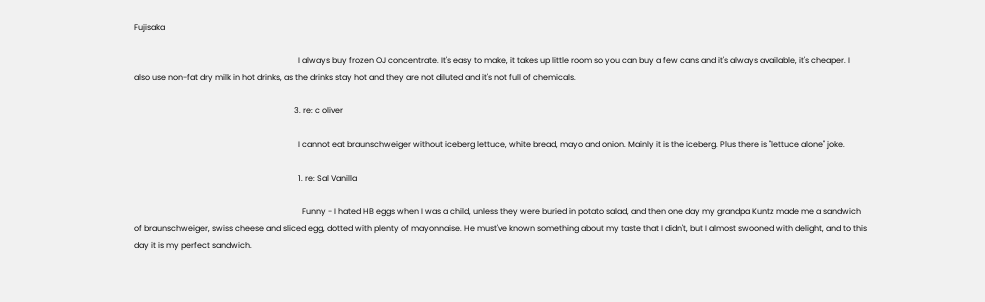Fujisaka

                                                                                  I always buy frozen OJ concentrate. It's easy to make, it takes up little room so you can buy a few cans and it's always available, it's cheaper. I also use non-fat dry milk in hot drinks, as the drinks stay hot and they are not diluted and it's not full of chemicals.

                                                                                3. re: c oliver

                                                                                  I cannot eat braunschweiger without iceberg lettuce, white bread, mayo and onion. Mainly it is the iceberg. Plus there is "lettuce alone" joke.

                                                                                  1. re: Sal Vanilla

                                                                                    Funny - I hated HB eggs when I was a child, unless they were buried in potato salad, and then one day my grandpa Kuntz made me a sandwich of braunschweiger, swiss cheese and sliced egg, dotted with plenty of mayonnaise. He must've known something about my taste that I didn't, but I almost swooned with delight, and to this day it is my perfect sandwich.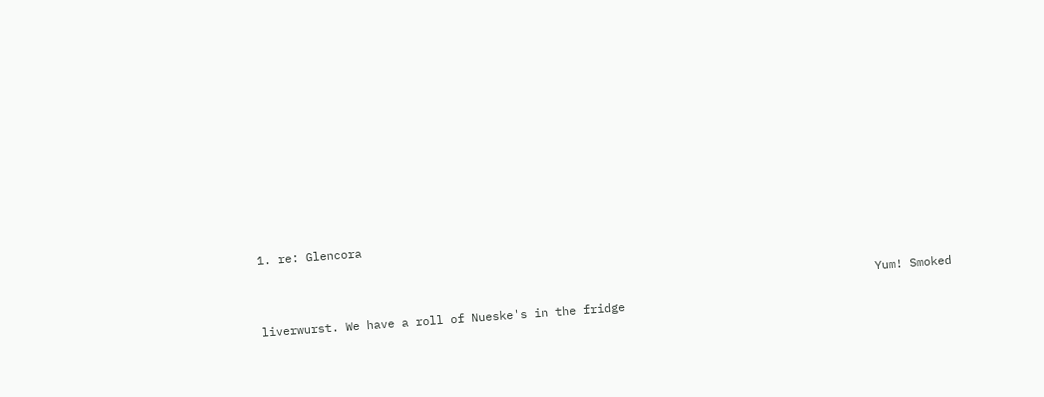1. re: Glencora

                                                                                        Yum! Smoked liverwurst. We have a roll of Nueske's in the fridge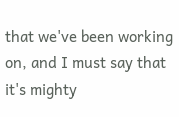that we've been working on, and I must say that it's mighty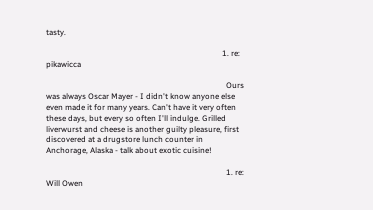tasty.

                                                                                        1. re: pikawicca

                                                                                          Ours was always Oscar Mayer - I didn't know anyone else even made it for many years. Can't have it very often these days, but every so often I'll indulge. Grilled liverwurst and cheese is another guilty pleasure, first discovered at a drugstore lunch counter in Anchorage, Alaska - talk about exotic cuisine!

                                                                                          1. re: Will Owen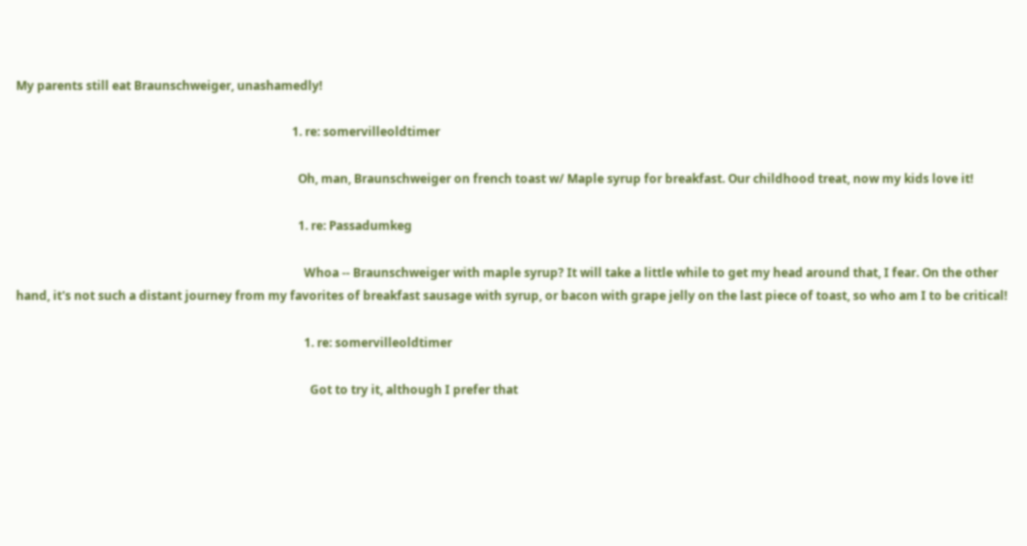My parents still eat Braunschweiger, unashamedly!

                                                                                            1. re: somervilleoldtimer

                                                                                              Oh, man, Braunschweiger on french toast w/ Maple syrup for breakfast. Our childhood treat, now my kids love it!

                                                                                              1. re: Passadumkeg

                                                                                                Whoa -- Braunschweiger with maple syrup? It will take a little while to get my head around that, I fear. On the other hand, it's not such a distant journey from my favorites of breakfast sausage with syrup, or bacon with grape jelly on the last piece of toast, so who am I to be critical!

                                                                                                1. re: somervilleoldtimer

                                                                                                  Got to try it, although I prefer that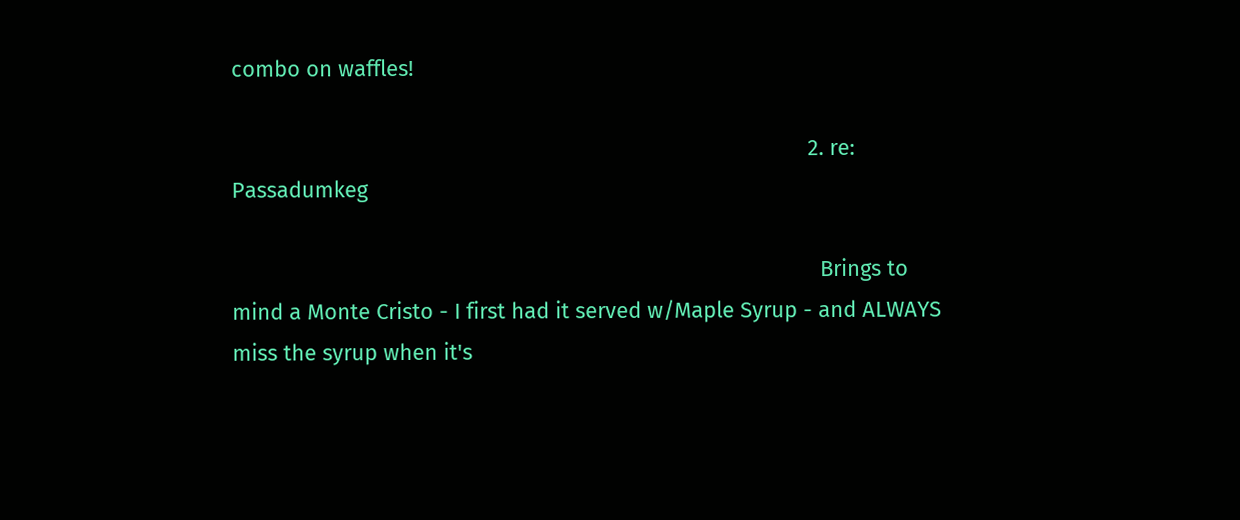combo on waffles!

                                                                                                2. re: Passadumkeg

                                                                                                  Brings to mind a Monte Cristo - I first had it served w/Maple Syrup - and ALWAYS miss the syrup when it's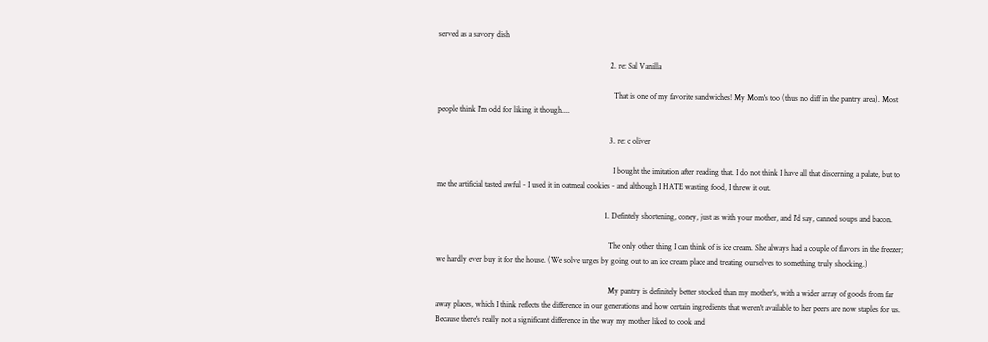served as a savory dish

                                                                                      2. re: Sal Vanilla

                                                                                        That is one of my favorite sandwiches! My Mom's too (thus no diff in the pantry area). Most people think I'm odd for liking it though....

                                                                                      3. re: c oliver

                                                                                        I bought the imitation after reading that. I do not think I have all that discerning a palate, but to me the artificial tasted awful - I used it in oatmeal cookies - and although I HATE wasting food, I threw it out.

                                                                                    1. Defintely shortening, coney, just as with your mother, and I'd say, canned soups and bacon.

                                                                                      The only other thing I can think of is ice cream. She always had a couple of flavors in the freezer; we hardly ever buy it for the house. (We solve urges by going out to an ice cream place and treating ourselves to something truly shocking.)

                                                                                      My pantry is definitely better stocked than my mother's, with a wider array of goods from far away places, which I think reflects the difference in our generations and how certain ingredients that weren't available to her peers are now staples for us. Because there's really not a significant difference in the way my mother liked to cook and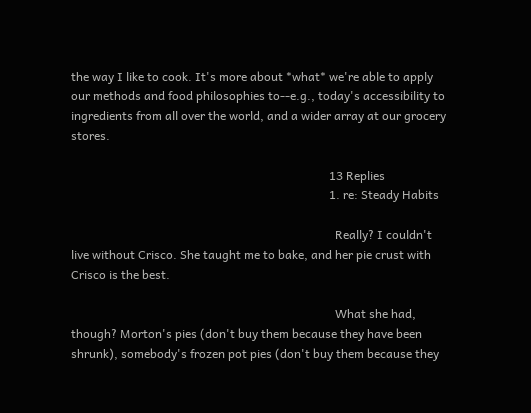the way I like to cook. It's more about *what* we're able to apply our methods and food philosophies to--e.g., today's accessibility to ingredients from all over the world, and a wider array at our grocery stores.

                                                                                      13 Replies
                                                                                      1. re: Steady Habits

                                                                                        Really? I couldn't live without Crisco. She taught me to bake, and her pie crust with Crisco is the best.

                                                                                        What she had, though? Morton's pies (don't buy them because they have been shrunk), somebody's frozen pot pies (don't buy them because they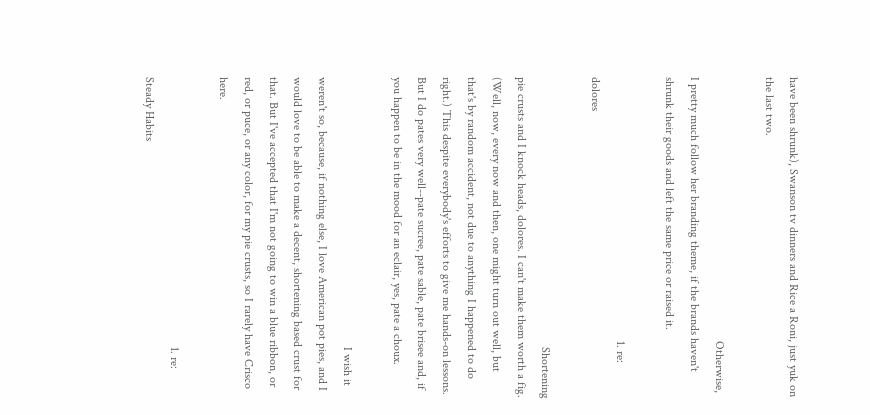have been shrunk), Swanson tv dinners and Rice a Roni, just yuk on the last two.

                                                                                        Otherwise, I pretty much follow her branding theme, if the brands haven't shrunk their goods and left the same price or raised it.

                                                                                        1. re: dolores

                                                                                          Shortening pie crusts and I knock heads, dolores. I can't make them worth a fig. (Well, now, every now and then, one might turn out well, but that's by random accident, not due to anything I happened to do right.) This despite everybody's efforts to give me hands-on lessons. But I do pates very well--pate sucree, pate sable, pate brisee and, if you happen to be in the mood for an eclair, yes, pate a choux.

                                                                                          I wish it weren't so, because, if nothing else, I love American pot pies, and I would love to be able to make a decent, shortening based crust for that. But I've accepted that I'm not going to win a blue ribbon, or red, or puce, or any color, for my pie crusts, so I rarely have Crisco here.

                                                                                          1. re: Steady Habits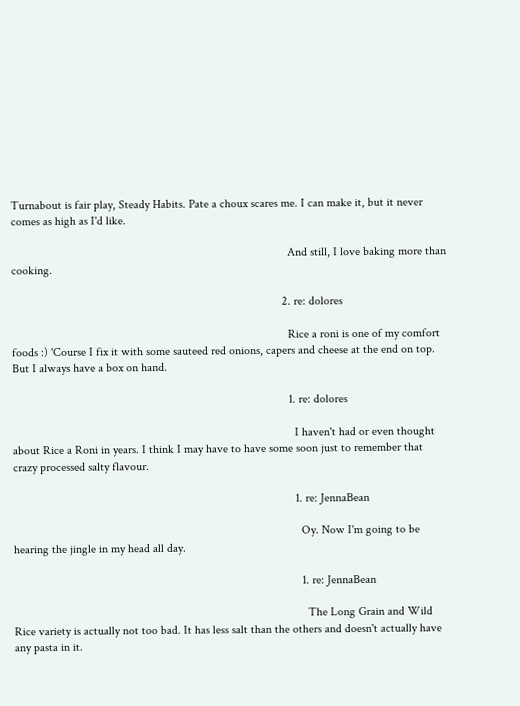Turnabout is fair play, Steady Habits. Pate a choux scares me. I can make it, but it never comes as high as I'd like.

                                                                                            And still, I love baking more than cooking.

                                                                                          2. re: dolores

                                                                                            Rice a roni is one of my comfort foods :) 'Course I fix it with some sauteed red onions, capers and cheese at the end on top. But I always have a box on hand.

                                                                                            1. re: dolores

                                                                                              I haven't had or even thought about Rice a Roni in years. I think I may have to have some soon just to remember that crazy processed salty flavour.

                                                                                              1. re: JennaBean

                                                                                                Oy. Now I'm going to be hearing the jingle in my head all day.

                                                                                                1. re: JennaBean

                                                                                                  The Long Grain and Wild Rice variety is actually not too bad. It has less salt than the others and doesn't actually have any pasta in it.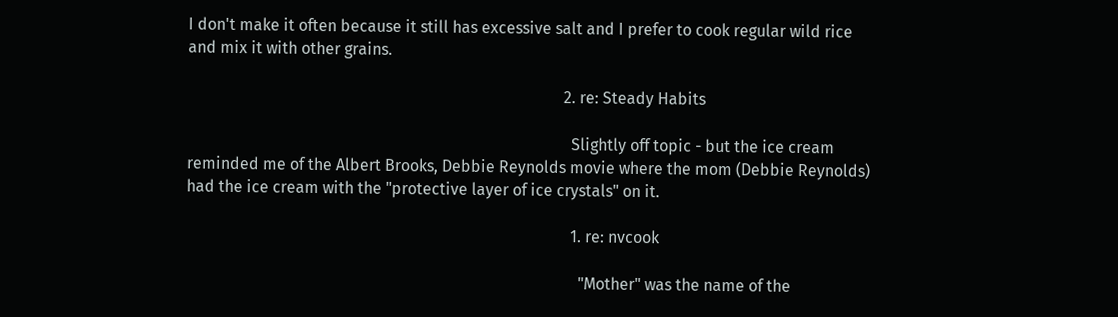I don't make it often because it still has excessive salt and I prefer to cook regular wild rice and mix it with other grains.

                                                                                              2. re: Steady Habits

                                                                                                Slightly off topic - but the ice cream reminded me of the Albert Brooks, Debbie Reynolds movie where the mom (Debbie Reynolds) had the ice cream with the "protective layer of ice crystals" on it.

                                                                                                1. re: nvcook

                                                                                                  "Mother" was the name of the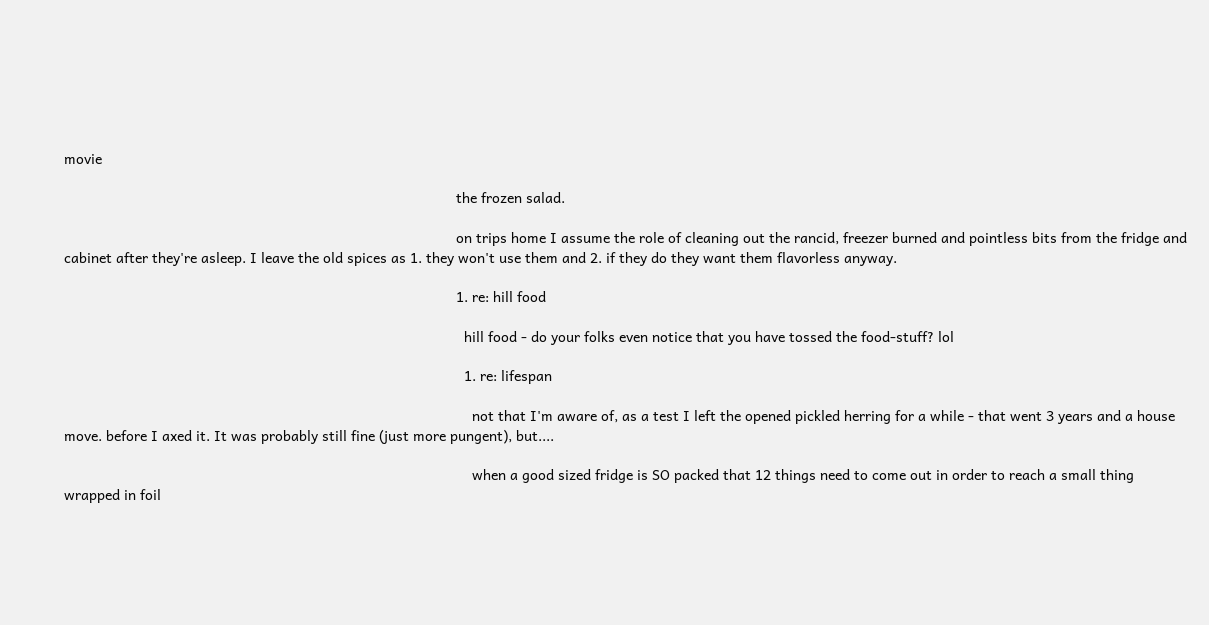movie

                                                                                                  the frozen salad.

                                                                                                  on trips home I assume the role of cleaning out the rancid, freezer burned and pointless bits from the fridge and cabinet after they're asleep. I leave the old spices as 1. they won't use them and 2. if they do they want them flavorless anyway.

                                                                                                  1. re: hill food

                                                                                                    hill food - do your folks even notice that you have tossed the food-stuff? lol

                                                                                                    1. re: lifespan

                                                                                                      not that I'm aware of, as a test I left the opened pickled herring for a while - that went 3 years and a house move. before I axed it. It was probably still fine (just more pungent), but....

                                                                                                      when a good sized fridge is SO packed that 12 things need to come out in order to reach a small thing wrapped in foil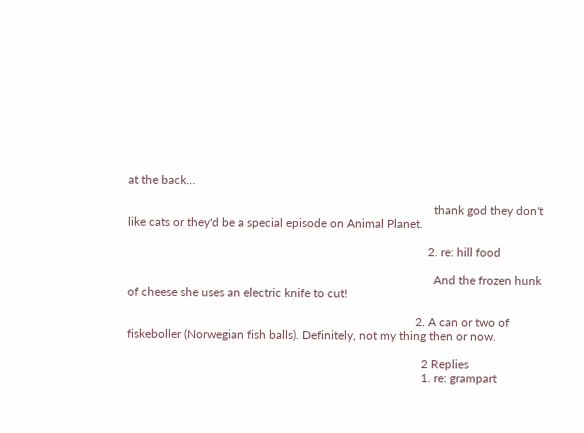at the back...

                                                                                                      thank god they don't like cats or they'd be a special episode on Animal Planet.

                                                                                                    2. re: hill food

                                                                                                      And the frozen hunk of cheese she uses an electric knife to cut!

                                                                                                2. A can or two of fiskeboller (Norwegian fish balls). Definitely, not my thing then or now.

                                                                                                  2 Replies
                                                                                                  1. re: grampart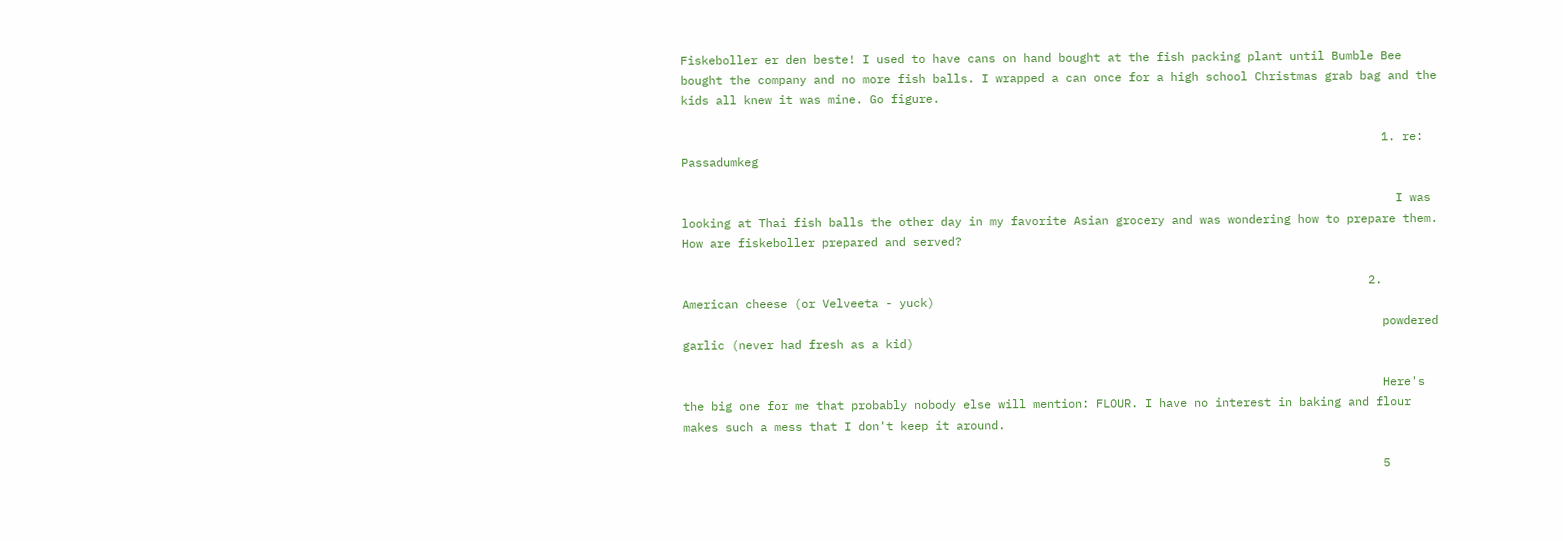Fiskeboller er den beste! I used to have cans on hand bought at the fish packing plant until Bumble Bee bought the company and no more fish balls. I wrapped a can once for a high school Christmas grab bag and the kids all knew it was mine. Go figure.

                                                                                                    1. re: Passadumkeg

                                                                                                      I was looking at Thai fish balls the other day in my favorite Asian grocery and was wondering how to prepare them. How are fiskeboller prepared and served?

                                                                                                  2. American cheese (or Velveeta - yuck)
                                                                                                    powdered garlic (never had fresh as a kid)

                                                                                                    Here's the big one for me that probably nobody else will mention: FLOUR. I have no interest in baking and flour makes such a mess that I don't keep it around.

                                                                                                    5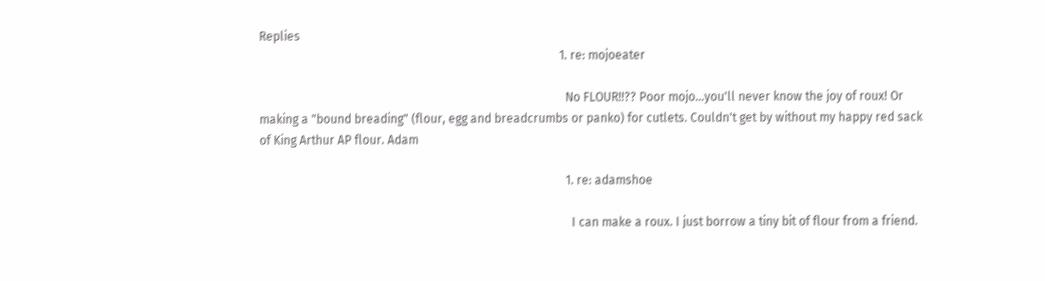Replies
                                                                                                    1. re: mojoeater

                                                                                                      No FLOUR!!?? Poor mojo...you'll never know the joy of roux! Or making a "bound breading" (flour, egg and breadcrumbs or panko) for cutlets. Couldn't get by without my happy red sack of King Arthur AP flour. Adam

                                                                                                      1. re: adamshoe

                                                                                                        I can make a roux. I just borrow a tiny bit of flour from a friend.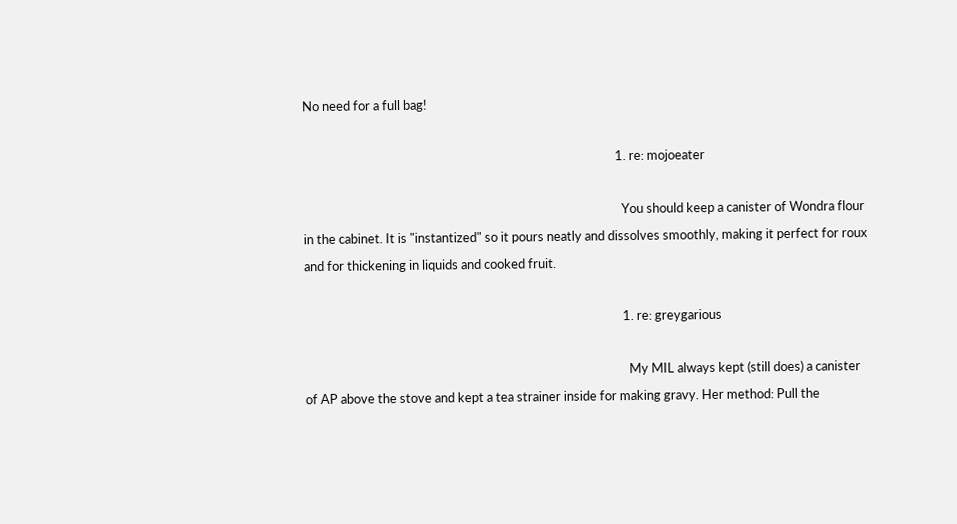No need for a full bag!

                                                                                                        1. re: mojoeater

                                                                                                          You should keep a canister of Wondra flour in the cabinet. It is "instantized" so it pours neatly and dissolves smoothly, making it perfect for roux and for thickening in liquids and cooked fruit.

                                                                                                          1. re: greygarious

                                                                                                            My MIL always kept (still does) a canister of AP above the stove and kept a tea strainer inside for making gravy. Her method: Pull the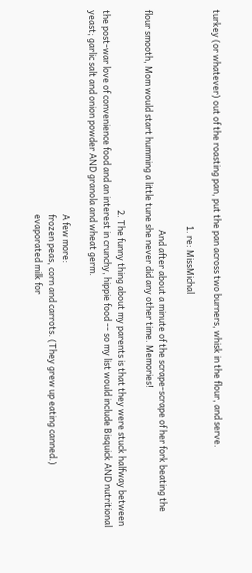turkey (or whatever) out of the roasting pan, put the pan across two burners, whisk in the flour, and serve.

                                                                                                            1. re: MissMichal

                                                                                                              And after about a minute of the scrape-scrape of her fork beating the flour smooth, Mom would start humming a little tune she never did any other time. Memories!

                                                                                                    2. The funny thing about my parents is that they were stuck halfway between the post-war love of convenience food and an interest in crunchy, hippie food -- so my list would include Bisquick AND nutritional yeast; garlic salt and onion powder AND granola and wheat germ.

                                                                                                      A few more:
                                                                                                      frozen peas, corn and carrots. (They grew up eating canned.)
                                                                                                      evaporated milk for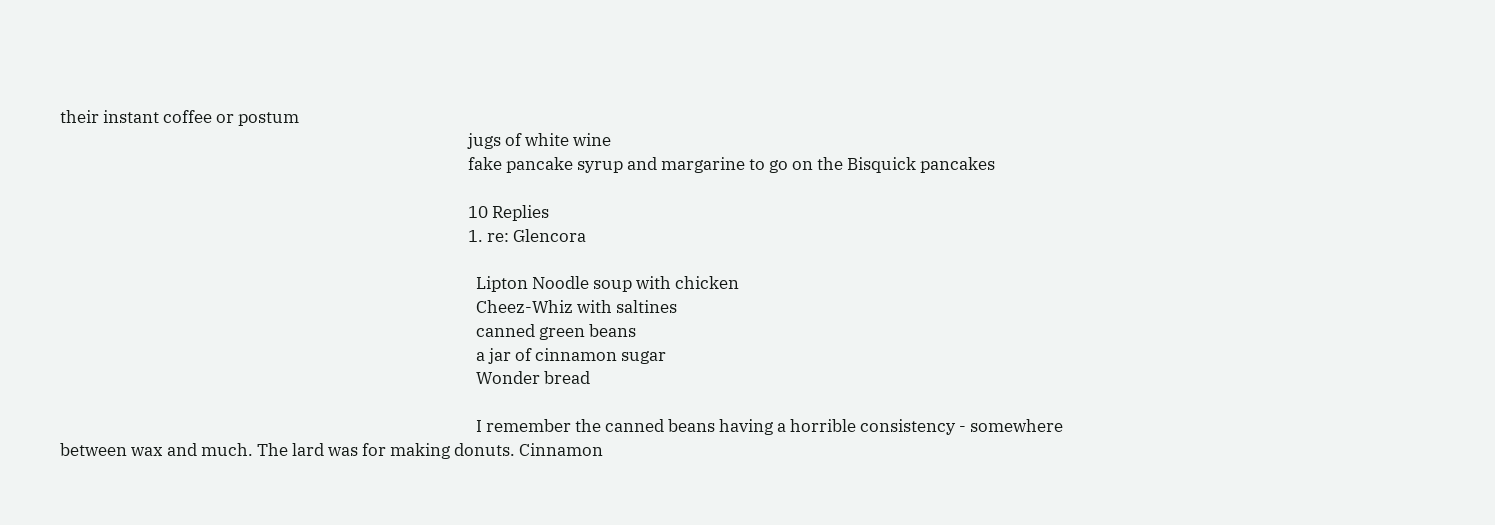their instant coffee or postum
                                                                                                      jugs of white wine
                                                                                                      fake pancake syrup and margarine to go on the Bisquick pancakes

                                                                                                      10 Replies
                                                                                                      1. re: Glencora

                                                                                                        Lipton Noodle soup with chicken
                                                                                                        Cheez-Whiz with saltines
                                                                                                        canned green beans
                                                                                                        a jar of cinnamon sugar
                                                                                                        Wonder bread

                                                                                                        I remember the canned beans having a horrible consistency - somewhere between wax and much. The lard was for making donuts. Cinnamon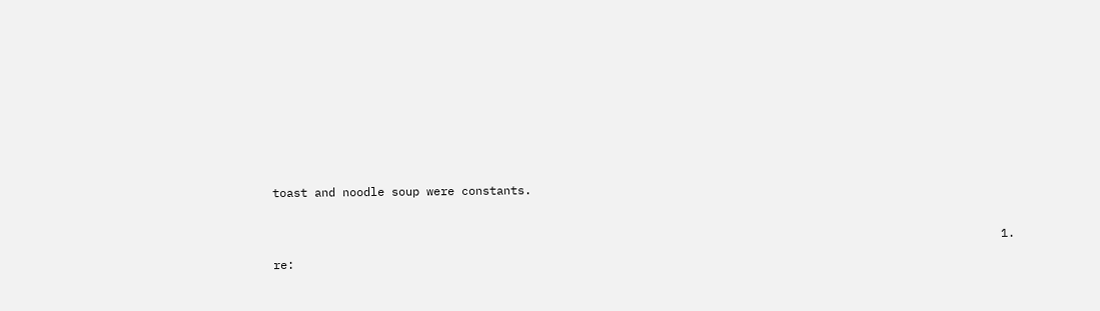toast and noodle soup were constants.

                                                                                                        1. re: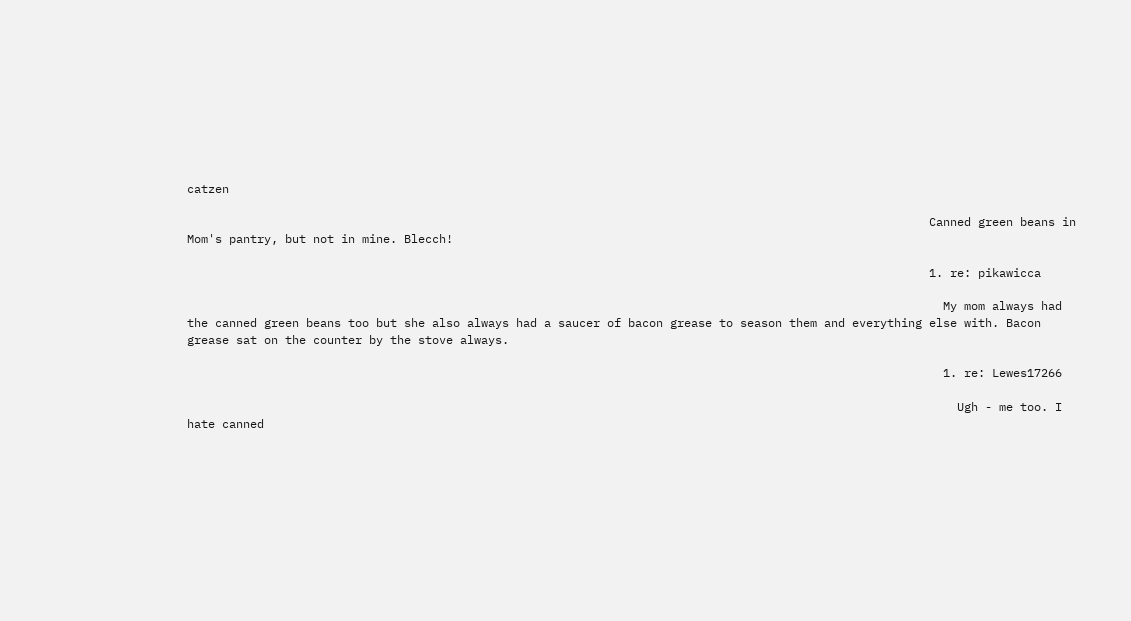catzen

                                                                                                          Canned green beans in Mom's pantry, but not in mine. Blecch!

                                                                                                          1. re: pikawicca

                                                                                                            My mom always had the canned green beans too but she also always had a saucer of bacon grease to season them and everything else with. Bacon grease sat on the counter by the stove always.

                                                                                                            1. re: Lewes17266

                                                                                                              Ugh - me too. I hate canned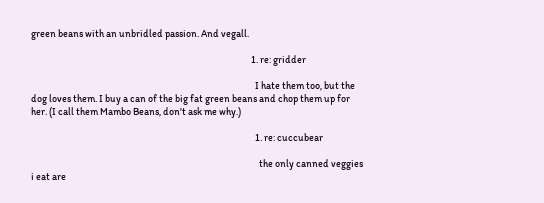green beans with an unbridled passion. And vegall.

                                                                                                              1. re: gridder

                                                                                                                I hate them too, but the dog loves them. I buy a can of the big fat green beans and chop them up for her. (I call them Mambo Beans, don't ask me why.)

                                                                                                                1. re: cuccubear

                                                                                                                  the only canned veggies i eat are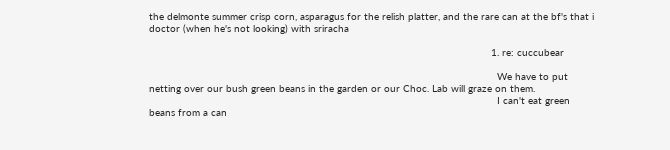the delmonte summer crisp corn, asparagus for the relish platter, and the rare can at the bf's that i doctor (when he's not looking) with sriracha

                                                                                                                  1. re: cuccubear

                                                                                                                    We have to put netting over our bush green beans in the garden or our Choc. Lab will graze on them.
                                                                                                                    I can't eat green beans from a can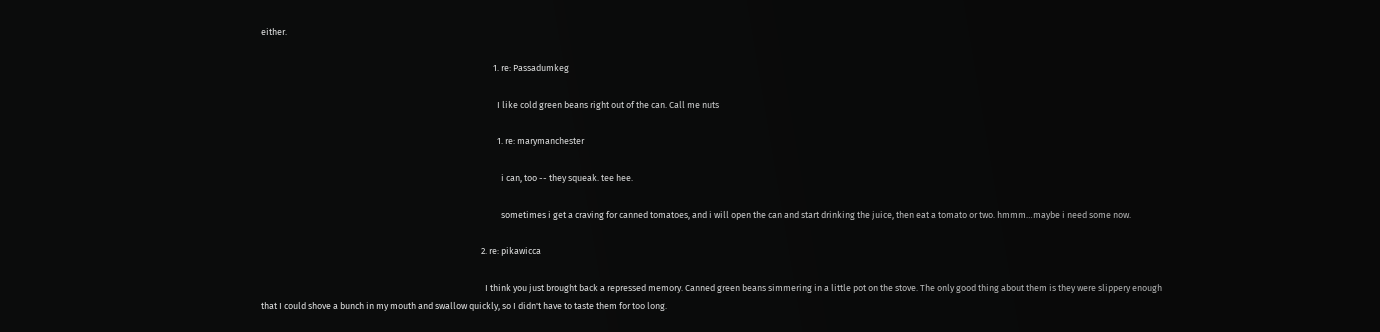either.

                                                                                                                    1. re: Passadumkeg

                                                                                                                      I like cold green beans right out of the can. Call me nuts

                                                                                                                      1. re: marymanchester

                                                                                                                        i can, too -- they squeak. tee hee.

                                                                                                                        sometimes i get a craving for canned tomatoes, and i will open the can and start drinking the juice, then eat a tomato or two. hmmm…maybe i need some now.

                                                                                                              2. re: pikawicca

                                                                                                                I think you just brought back a repressed memory. Canned green beans simmering in a little pot on the stove. The only good thing about them is they were slippery enough that I could shove a bunch in my mouth and swallow quickly, so I didn't have to taste them for too long.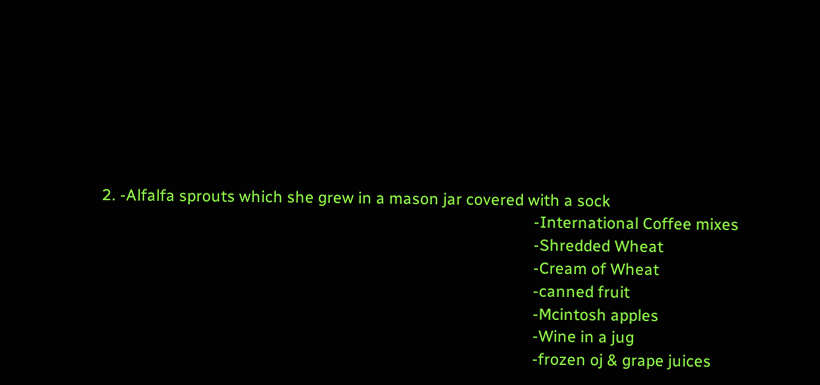2. -Alfalfa sprouts which she grew in a mason jar covered with a sock
                                                                                                            -International Coffee mixes
                                                                                                            -Shredded Wheat
                                                                                                            -Cream of Wheat
                                                                                                            -canned fruit
                                                                                                            -Mcintosh apples
                                                                                                            -Wine in a jug
                                                                                                            -frozen oj & grape juices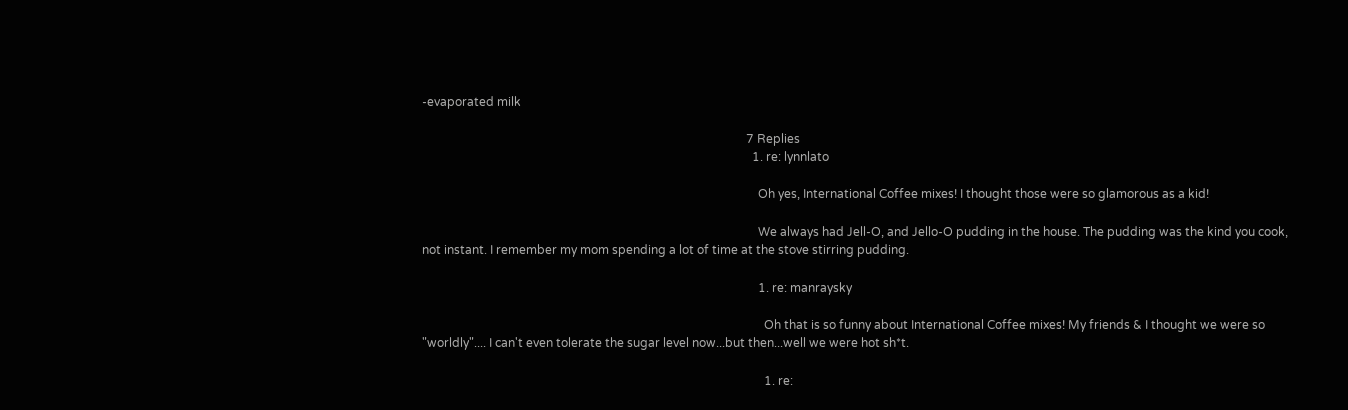-evaporated milk

                                                                                                            7 Replies
                                                                                                              1. re: lynnlato

                                                                                                                Oh yes, International Coffee mixes! I thought those were so glamorous as a kid!

                                                                                                                We always had Jell-O, and Jello-O pudding in the house. The pudding was the kind you cook, not instant. I remember my mom spending a lot of time at the stove stirring pudding.

                                                                                                                1. re: manraysky

                                                                                                                  Oh that is so funny about International Coffee mixes! My friends & I thought we were so "worldly".... I can't even tolerate the sugar level now...but then...well we were hot sh*t.

                                                                                                                  1. re: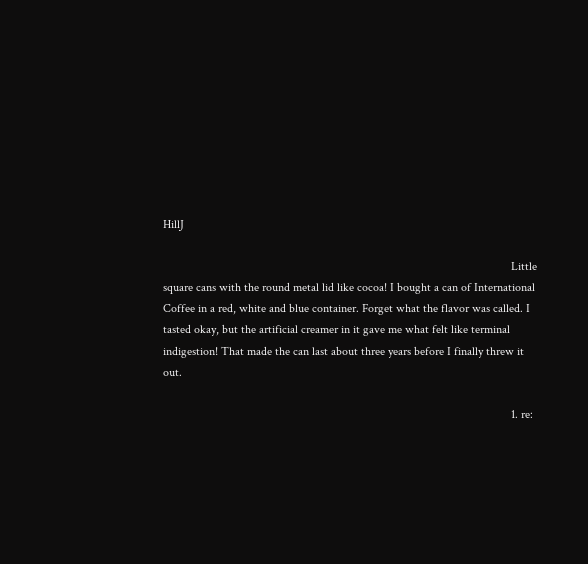HillJ

                                                                                                                    Little square cans with the round metal lid like cocoa! I bought a can of International Coffee in a red, white and blue container. Forget what the flavor was called. I tasted okay, but the artificial creamer in it gave me what felt like terminal indigestion! That made the can last about three years before I finally threw it out.

                                                                                                                    1. re: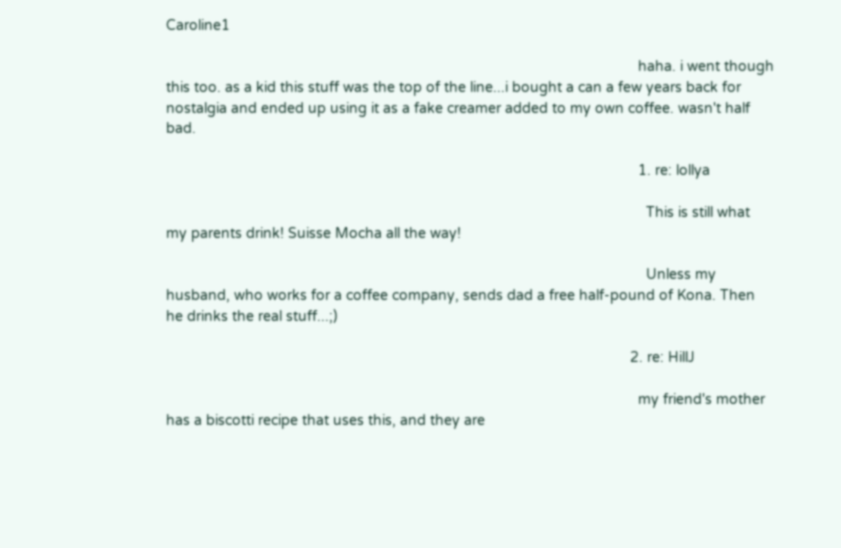Caroline1

                                                                                                                      haha. i went though this too. as a kid this stuff was the top of the line...i bought a can a few years back for nostalgia and ended up using it as a fake creamer added to my own coffee. wasn't half bad.

                                                                                                                      1. re: lollya

                                                                                                                        This is still what my parents drink! Suisse Mocha all the way!

                                                                                                                        Unless my husband, who works for a coffee company, sends dad a free half-pound of Kona. Then he drinks the real stuff...;)

                                                                                                                    2. re: HillJ

                                                                                                                      my friend's mother has a biscotti recipe that uses this, and they are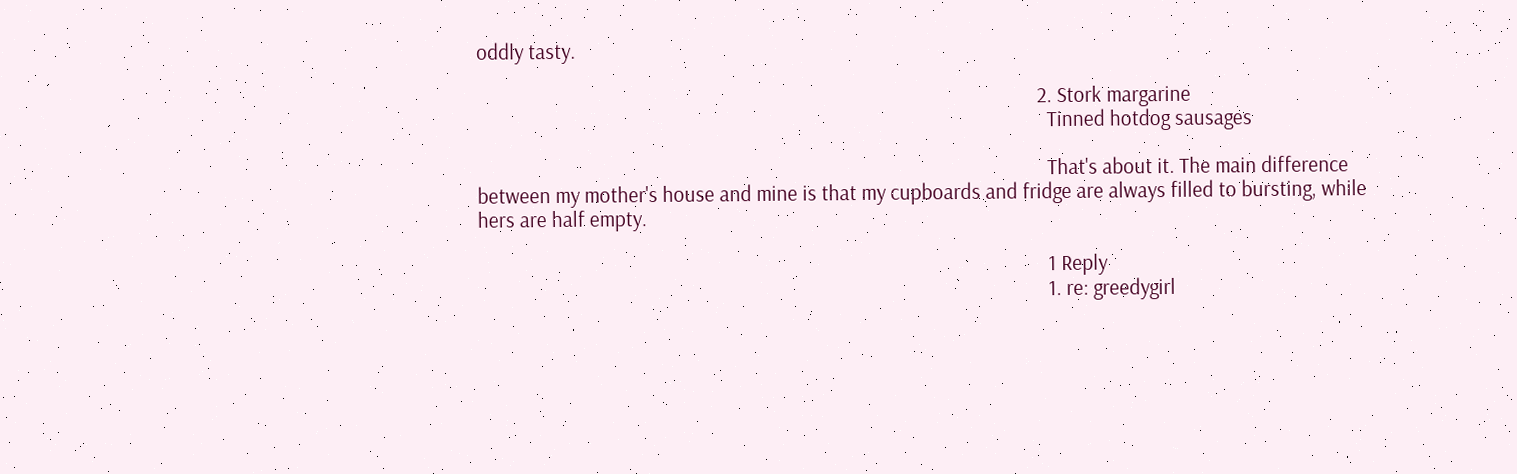oddly tasty.

                                                                                                                2. Stork margarine
                                                                                                                  Tinned hotdog sausages

                                                                                                                  That's about it. The main difference between my mother's house and mine is that my cupboards and fridge are always filled to bursting, while hers are half empty.

                                                                                                                  1 Reply
                                                                                                                  1. re: greedygirl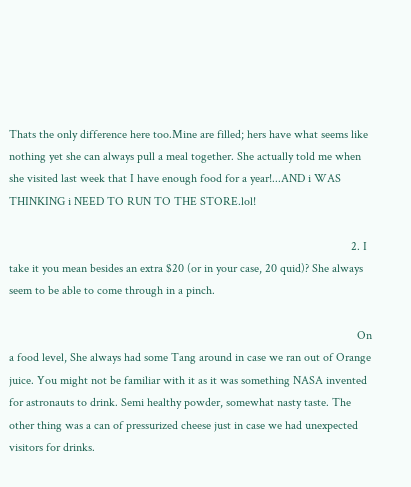Thats the only difference here too.Mine are filled; hers have what seems like nothing yet she can always pull a meal together. She actually told me when she visited last week that I have enough food for a year!...AND i WAS THINKING i NEED TO RUN TO THE STORE.lol!

                                                                                                                  2. I take it you mean besides an extra $20 (or in your case, 20 quid)? She always seem to be able to come through in a pinch.

                                                                                                                    On a food level, She always had some Tang around in case we ran out of Orange juice. You might not be familiar with it as it was something NASA invented for astronauts to drink. Semi healthy powder, somewhat nasty taste. The other thing was a can of pressurized cheese just in case we had unexpected visitors for drinks.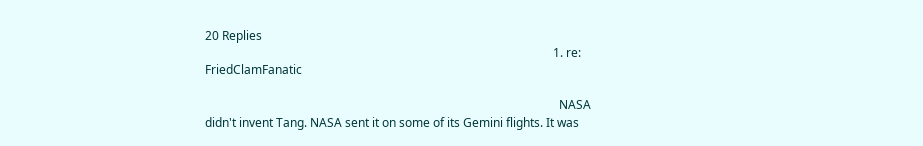20 Replies
                                                                                                                    1. re: FriedClamFanatic

                                                                                                                      NASA didn't invent Tang. NASA sent it on some of its Gemini flights. It was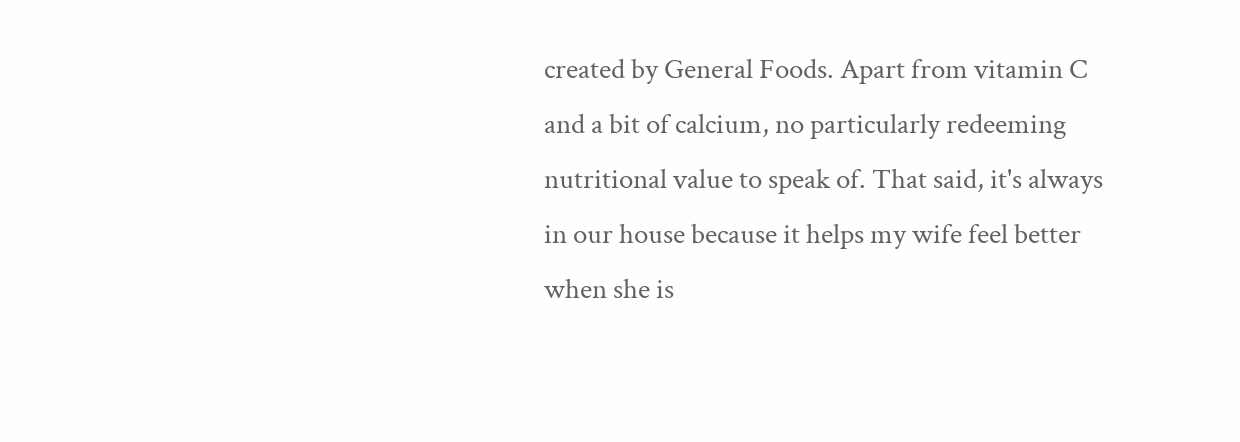created by General Foods. Apart from vitamin C and a bit of calcium, no particularly redeeming nutritional value to speak of. That said, it's always in our house because it helps my wife feel better when she is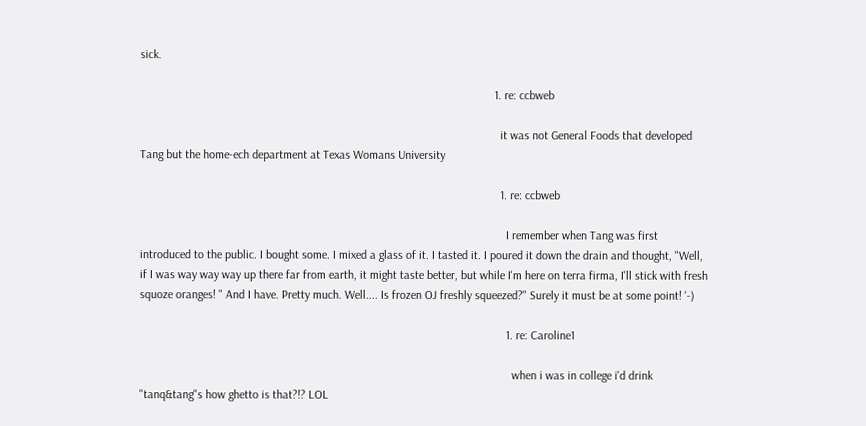sick.

                                                                                                                      1. re: ccbweb

                                                                                                                        it was not General Foods that developed Tang but the home-ech department at Texas Womans University

                                                                                                                        1. re: ccbweb

                                                                                                                          I remember when Tang was first introduced to the public. I bought some. I mixed a glass of it. I tasted it. I poured it down the drain and thought, "Well, if I was way way way up there far from earth, it might taste better, but while I'm here on terra firma, I'll stick with fresh squoze oranges! " And I have. Pretty much. Well.... Is frozen OJ freshly squeezed?" Surely it must be at some point! '-)

                                                                                                                          1. re: Caroline1

                                                                                                                            when i was in college i'd drink "tanq&tang"s how ghetto is that?!? LOL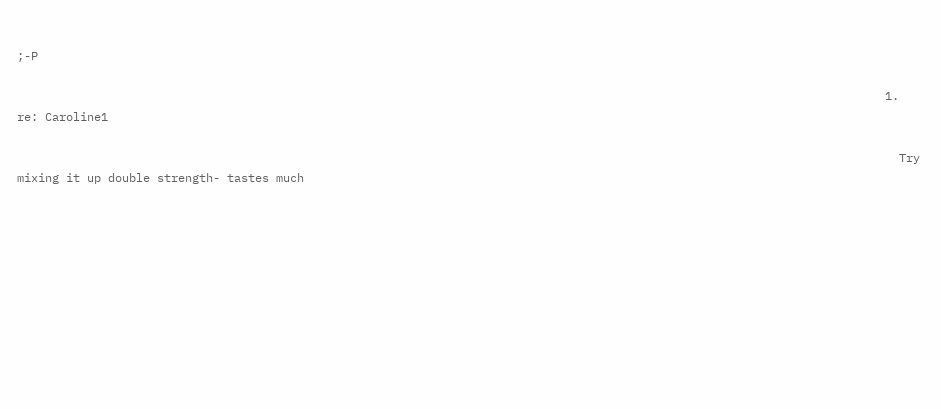;-P

                                                                                                                            1. re: Caroline1

                                                                                                                              Try mixing it up double strength- tastes much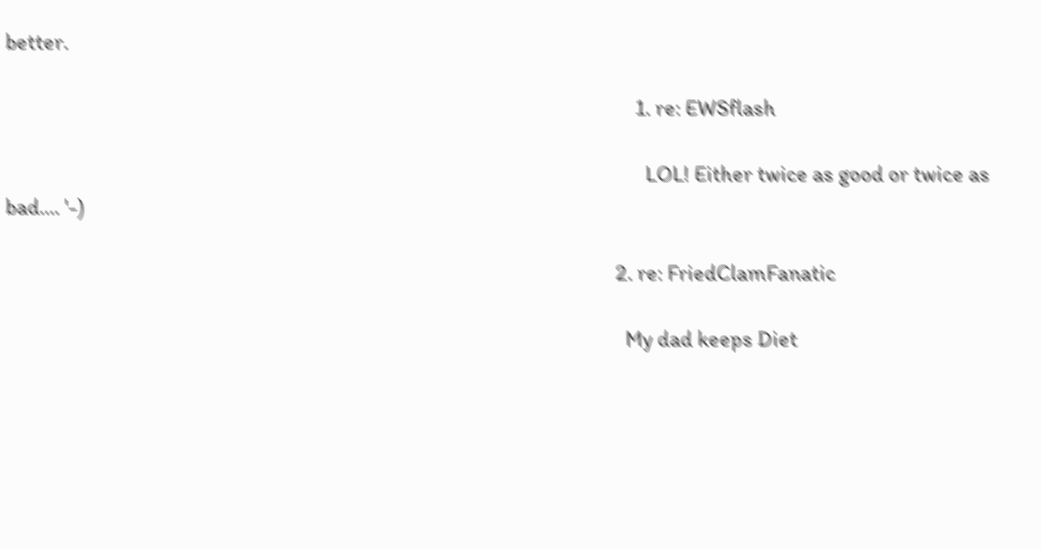better.

                                                                                                                              1. re: EWSflash

                                                                                                                                LOL! Either twice as good or twice as bad.... '-)

                                                                                                                          2. re: FriedClamFanatic

                                                                                                                            My dad keeps Diet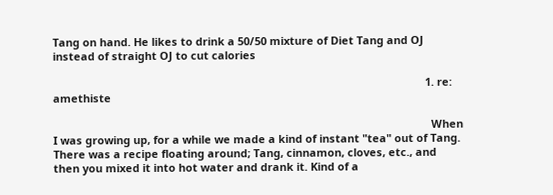Tang on hand. He likes to drink a 50/50 mixture of Diet Tang and OJ instead of straight OJ to cut calories

                                                                                                                            1. re: amethiste

                                                                                                                              When I was growing up, for a while we made a kind of instant "tea" out of Tang. There was a recipe floating around; Tang, cinnamon, cloves, etc., and then you mixed it into hot water and drank it. Kind of a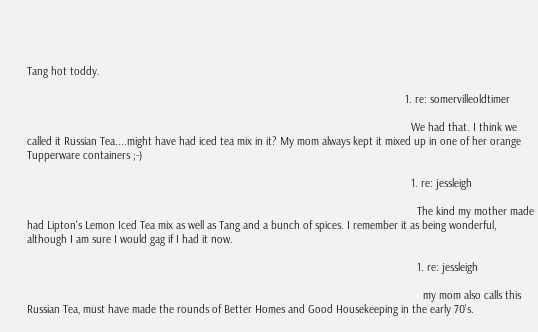Tang hot toddy.

                                                                                                                              1. re: somervilleoldtimer

                                                                                                                                We had that. I think we called it Russian Tea....might have had iced tea mix in it? My mom always kept it mixed up in one of her orange Tupperware containers ;-)

                                                                                                                                1. re: jessleigh

                                                                                                                                  The kind my mother made had Lipton's Lemon Iced Tea mix as well as Tang and a bunch of spices. I remember it as being wonderful, although I am sure I would gag if I had it now.

                                                                                                                                  1. re: jessleigh

                                                                                                                                    my mom also calls this Russian Tea, must have made the rounds of Better Homes and Good Housekeeping in the early 70's.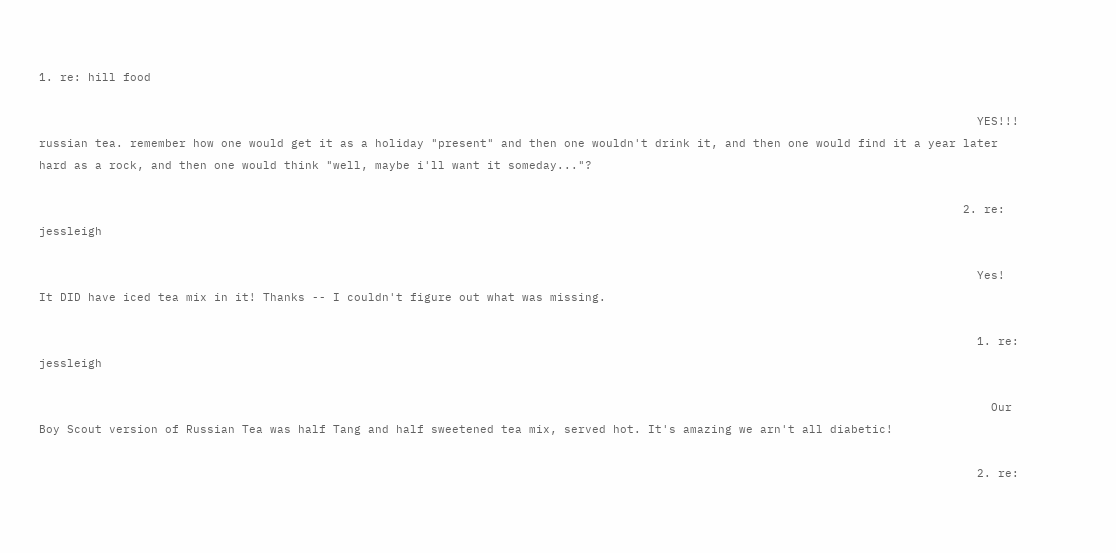1. re: hill food

                                                                                                                                      YES!!! russian tea. remember how one would get it as a holiday "present" and then one wouldn't drink it, and then one would find it a year later hard as a rock, and then one would think "well, maybe i'll want it someday..."?

                                                                                                                                    2. re: jessleigh

                                                                                                                                      Yes! It DID have iced tea mix in it! Thanks -- I couldn't figure out what was missing.

                                                                                                                                      1. re: jessleigh

                                                                                                                                        Our Boy Scout version of Russian Tea was half Tang and half sweetened tea mix, served hot. It's amazing we arn't all diabetic!

                                                                                                                                      2. re: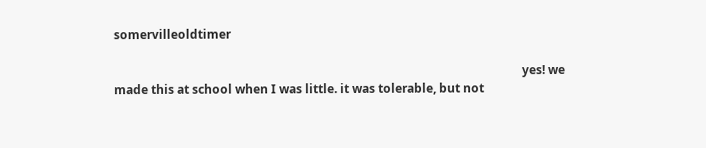somervilleoldtimer

                                                                                                                                        yes! we made this at school when I was little. it was tolerable, but not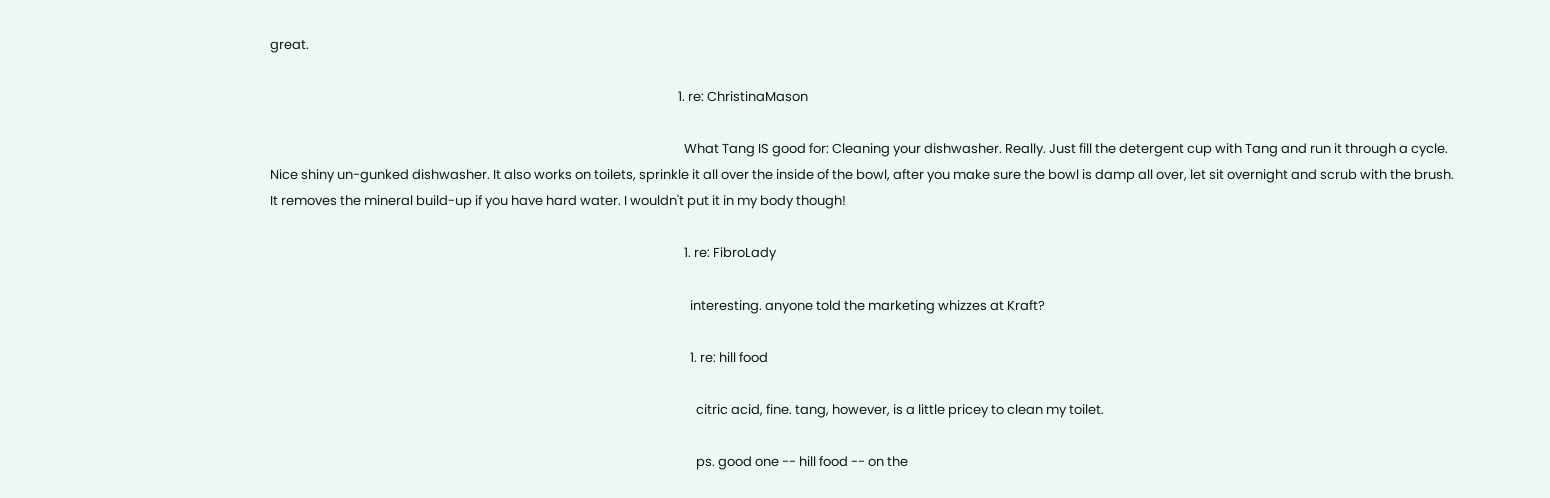great.

                                                                                                                                        1. re: ChristinaMason

                                                                                                                                          What Tang IS good for: Cleaning your dishwasher. Really. Just fill the detergent cup with Tang and run it through a cycle. Nice shiny un-gunked dishwasher. It also works on toilets, sprinkle it all over the inside of the bowl, after you make sure the bowl is damp all over, let sit overnight and scrub with the brush. It removes the mineral build-up if you have hard water. I wouldn't put it in my body though!

                                                                                                                                          1. re: FibroLady

                                                                                                                                            interesting. anyone told the marketing whizzes at Kraft?

                                                                                                                                            1. re: hill food

                                                                                                                                              citric acid, fine. tang, however, is a little pricey to clean my toilet.

                                                                                                                                              ps. good one -- hill food -- on the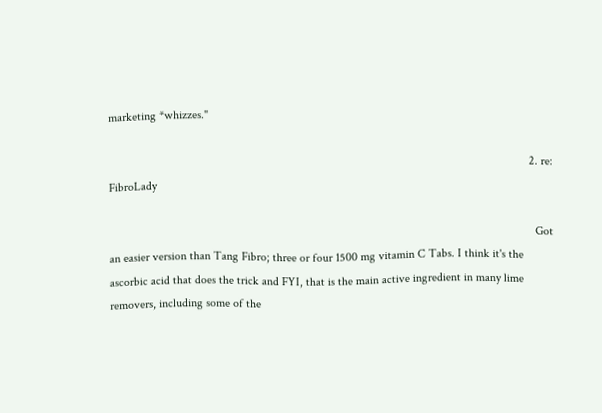marketing *whizzes."

                                                                                                                                            2. re: FibroLady

                                                                                                                                              Got an easier version than Tang Fibro; three or four 1500 mg vitamin C Tabs. I think it's the ascorbic acid that does the trick and FYI, that is the main active ingredient in many lime removers, including some of the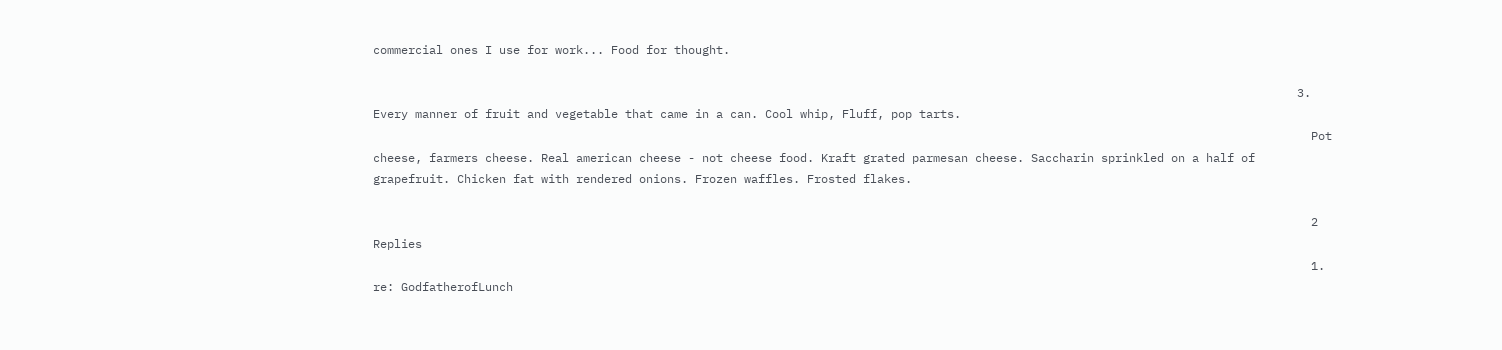commercial ones I use for work... Food for thought.

                                                                                                                                    3. Every manner of fruit and vegetable that came in a can. Cool whip, Fluff, pop tarts.
                                                                                                                                      Pot cheese, farmers cheese. Real american cheese - not cheese food. Kraft grated parmesan cheese. Saccharin sprinkled on a half of grapefruit. Chicken fat with rendered onions. Frozen waffles. Frosted flakes.

                                                                                                                                      2 Replies
                                                                                                                                      1. re: GodfatherofLunch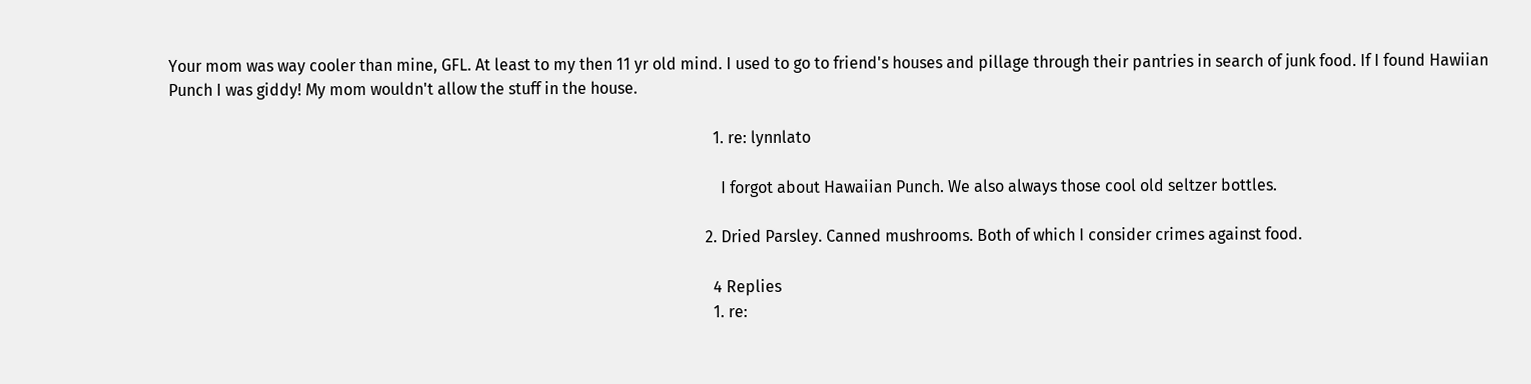Your mom was way cooler than mine, GFL. At least to my then 11 yr old mind. I used to go to friend's houses and pillage through their pantries in search of junk food. If I found Hawiian Punch I was giddy! My mom wouldn't allow the stuff in the house.

                                                                                                                                        1. re: lynnlato

                                                                                                                                          I forgot about Hawaiian Punch. We also always those cool old seltzer bottles.

                                                                                                                                      2. Dried Parsley. Canned mushrooms. Both of which I consider crimes against food.

                                                                                                                                        4 Replies
                                                                                                                                        1. re: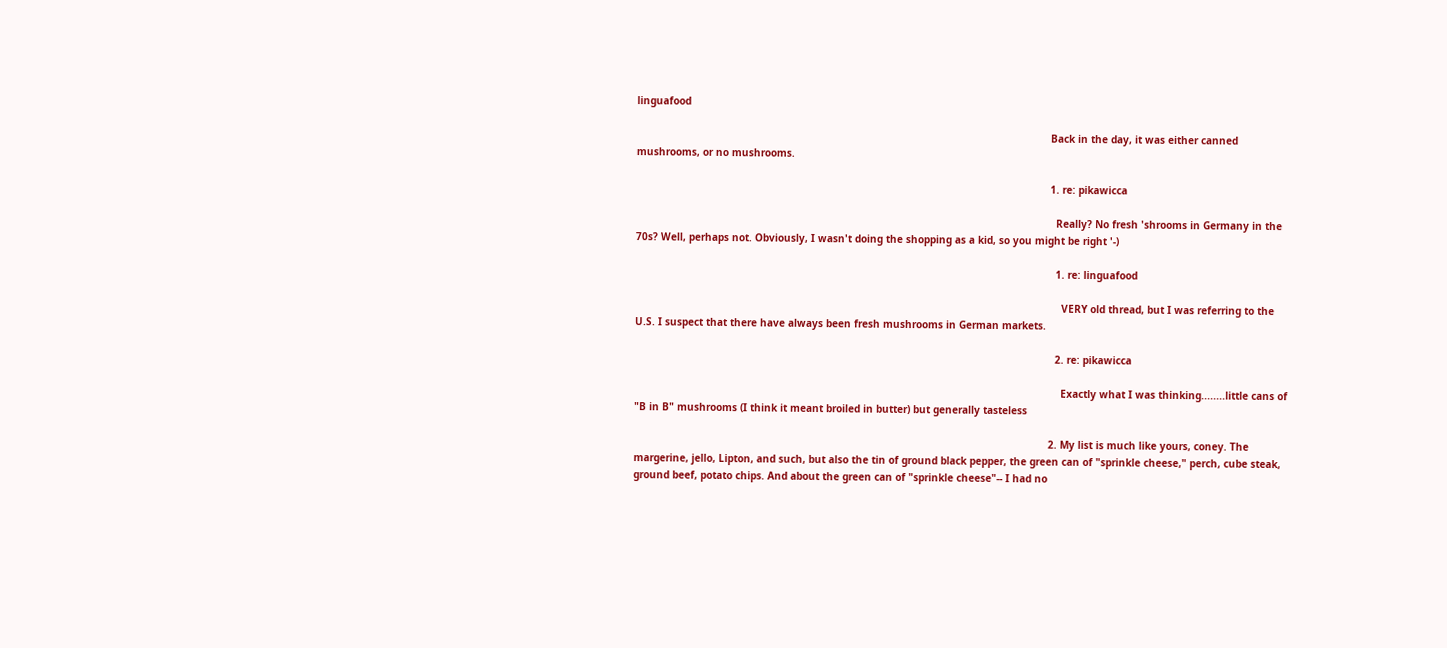linguafood

                                                                                                                                          Back in the day, it was either canned mushrooms, or no mushrooms.

                                                                                                                                          1. re: pikawicca

                                                                                                                                            Really? No fresh 'shrooms in Germany in the 70s? Well, perhaps not. Obviously, I wasn't doing the shopping as a kid, so you might be right '-)

                                                                                                                                            1. re: linguafood

                                                                                                                                              VERY old thread, but I was referring to the U.S. I suspect that there have always been fresh mushrooms in German markets.

                                                                                                                                            2. re: pikawicca

                                                                                                                                              Exactly what I was thinking........little cans of "B in B" mushrooms (I think it meant broiled in butter) but generally tasteless

                                                                                                                                          2. My list is much like yours, coney. The margerine, jello, Lipton, and such, but also the tin of ground black pepper, the green can of "sprinkle cheese," perch, cube steak, ground beef, potato chips. And about the green can of "sprinkle cheese"-- I had no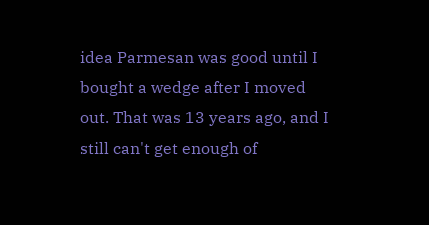idea Parmesan was good until I bought a wedge after I moved out. That was 13 years ago, and I still can't get enough of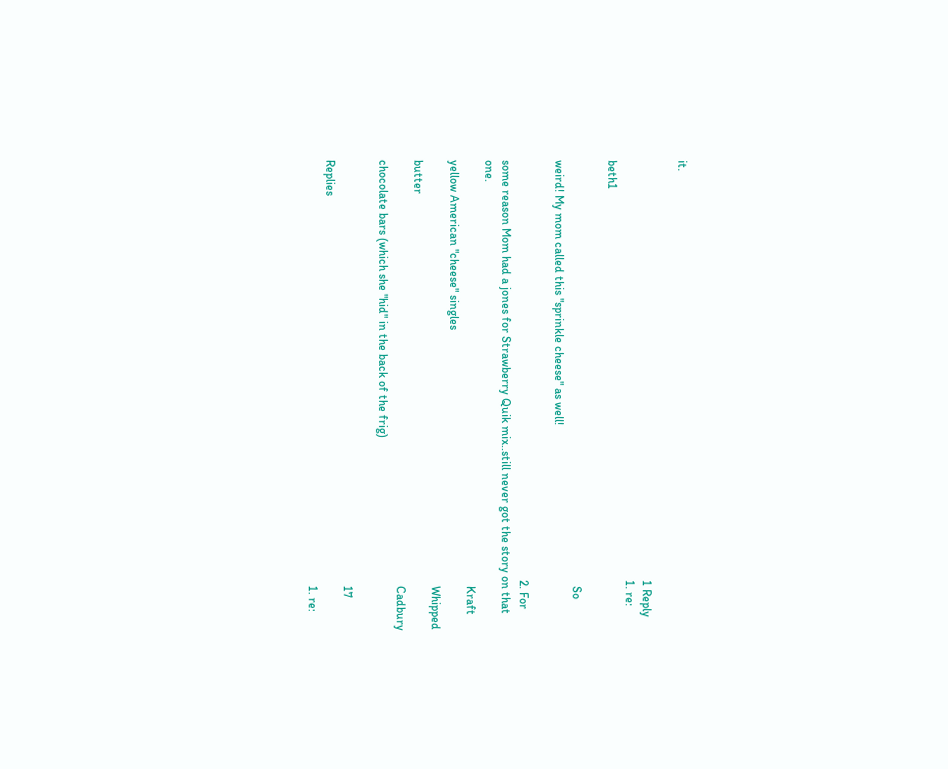it.

                                                                                                                                            1 Reply
                                                                                                                                            1. re: beth1

                                                                                                                                              So weird! My mom called this "sprinkle cheese" as well!

                                                                                                                                            2. For some reason Mom had a jones for Strawberry Quik mix..still never got the story on that one.
                                                                                                                                              Kraft yellow American "cheese" singles
                                                                                                                                              Whipped butter
                                                                                                                                              Cadbury chocolate bars (which she "hid" in the back of the frig)

                                                                                                                                              17 Replies
                                                                                                                                              1. re: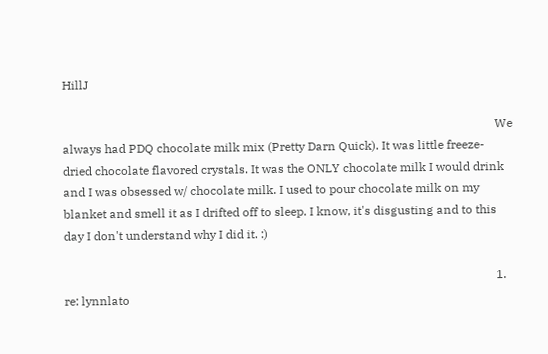HillJ

                                                                                                                                                We always had PDQ chocolate milk mix (Pretty Darn Quick). It was little freeze-dried chocolate flavored crystals. It was the ONLY chocolate milk I would drink and I was obsessed w/ chocolate milk. I used to pour chocolate milk on my blanket and smell it as I drifted off to sleep. I know, it's disgusting and to this day I don't understand why I did it. :)

                                                                                                                                                1. re: lynnlato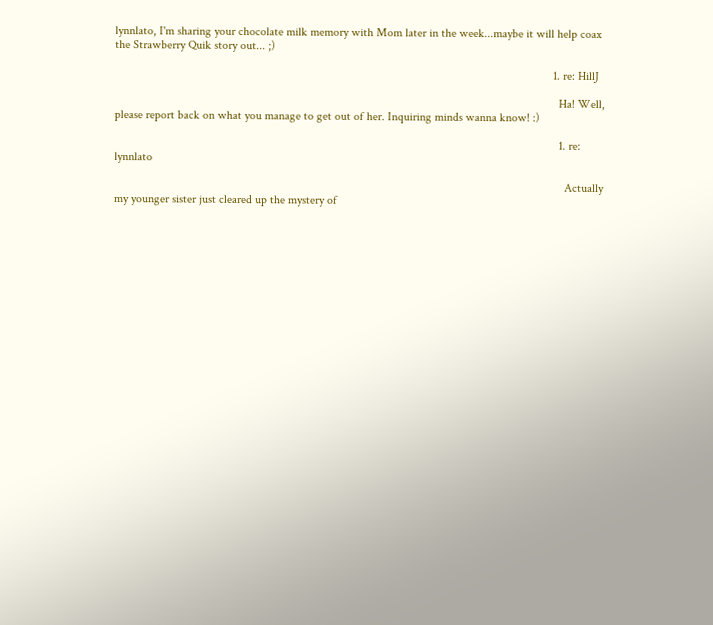lynnlato, I'm sharing your chocolate milk memory with Mom later in the week...maybe it will help coax the Strawberry Quik story out... ;)

                                                                                                                                                  1. re: HillJ

                                                                                                                                                    Ha! Well, please report back on what you manage to get out of her. Inquiring minds wanna know! :)

                                                                                                                                                    1. re: lynnlato

                                                                                                                                                      Actually my younger sister just cleared up the mystery of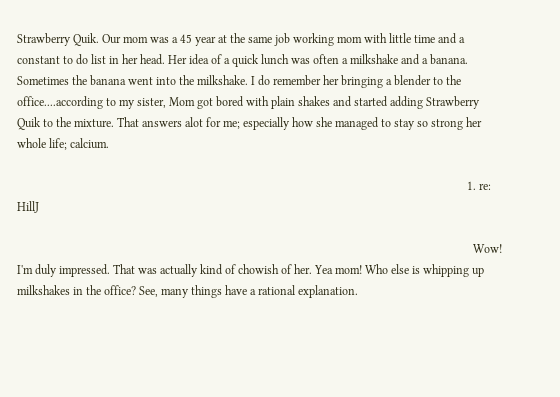Strawberry Quik. Our mom was a 45 year at the same job working mom with little time and a constant to do list in her head. Her idea of a quick lunch was often a milkshake and a banana. Sometimes the banana went into the milkshake. I do remember her bringing a blender to the office....according to my sister, Mom got bored with plain shakes and started adding Strawberry Quik to the mixture. That answers alot for me; especially how she managed to stay so strong her whole life; calcium.

                                                                                                                                                      1. re: HillJ

                                                                                                                                                        Wow! I'm duly impressed. That was actually kind of chowish of her. Yea mom! Who else is whipping up milkshakes in the office? See, many things have a rational explanation.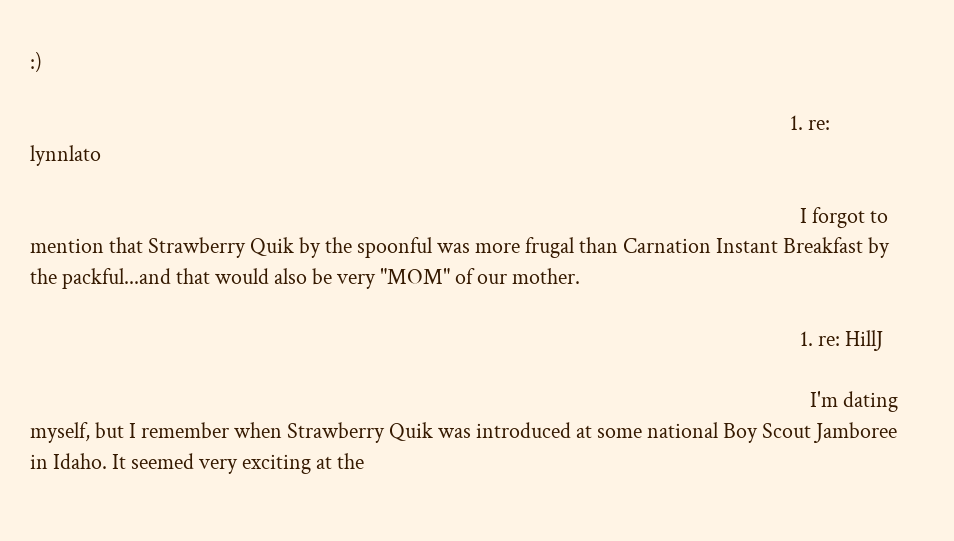:)

                                                                                                                                                        1. re: lynnlato

                                                                                                                                                          I forgot to mention that Strawberry Quik by the spoonful was more frugal than Carnation Instant Breakfast by the packful...and that would also be very "MOM" of our mother.

                                                                                                                                                          1. re: HillJ

                                                                                                                                                            I'm dating myself, but I remember when Strawberry Quik was introduced at some national Boy Scout Jamboree in Idaho. It seemed very exciting at the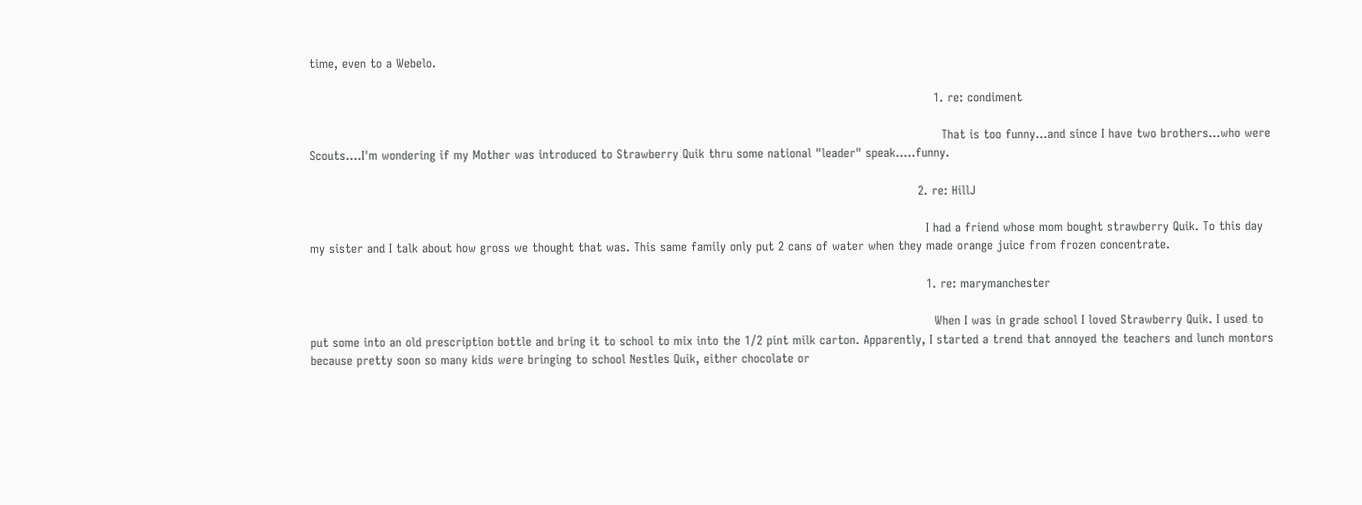time, even to a Webelo.

                                                                                                                                                            1. re: condiment

                                                                                                                                                              That is too funny...and since I have two brothers...who were Scouts....I'm wondering if my Mother was introduced to Strawberry Quik thru some national "leader" speak.....funny.

                                                                                                                                                        2. re: HillJ

                                                                                                                                                          I had a friend whose mom bought strawberry Quik. To this day my sister and I talk about how gross we thought that was. This same family only put 2 cans of water when they made orange juice from frozen concentrate.

                                                                                                                                                          1. re: marymanchester

                                                                                                                                                            When I was in grade school I loved Strawberry Quik. I used to put some into an old prescription bottle and bring it to school to mix into the 1/2 pint milk carton. Apparently, I started a trend that annoyed the teachers and lunch montors because pretty soon so many kids were bringing to school Nestles Quik, either chocolate or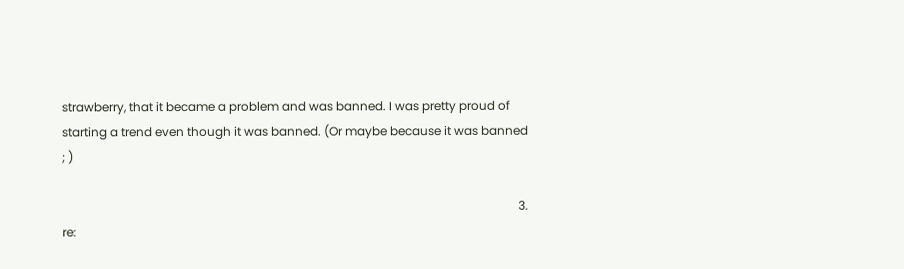strawberry, that it became a problem and was banned. I was pretty proud of starting a trend even though it was banned. (Or maybe because it was banned ; )

                                                                                                                                                        3. re: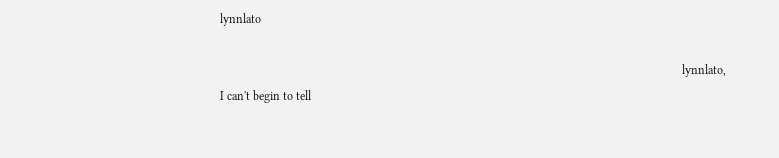lynnlato

                                                                                                                                                          lynnlato, I can't begin to tell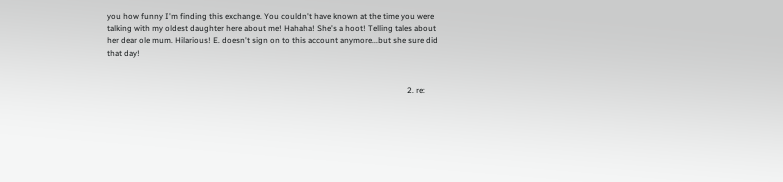you how funny I'm finding this exchange. You couldn't have known at the time you were talking with my oldest daughter here about me! Hahaha! She's a hoot! Telling tales about her dear ole mum. Hilarious! E. doesn't sign on to this account anymore...but she sure did that day!


                                                                                                                                                      2. re: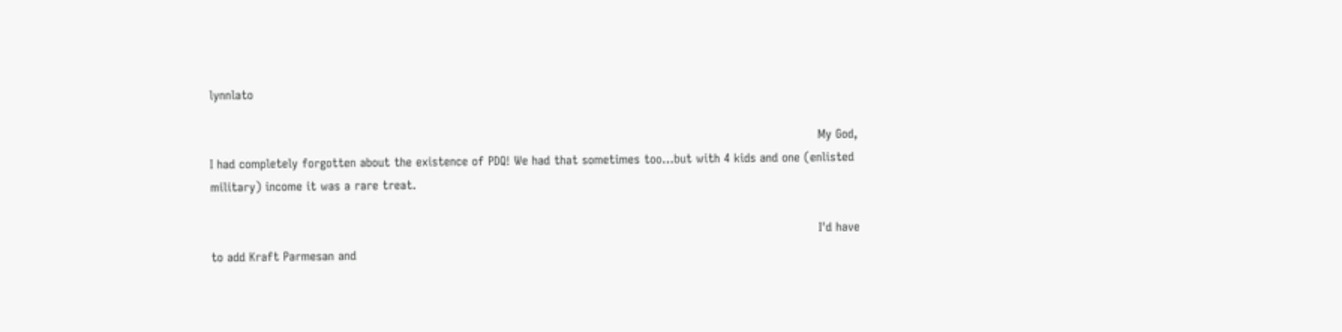lynnlato

                                                                                                                                                        My God, I had completely forgotten about the existence of PDQ! We had that sometimes too...but with 4 kids and one (enlisted military) income it was a rare treat.

                                                                                                                                                        I'd have to add Kraft Parmesan and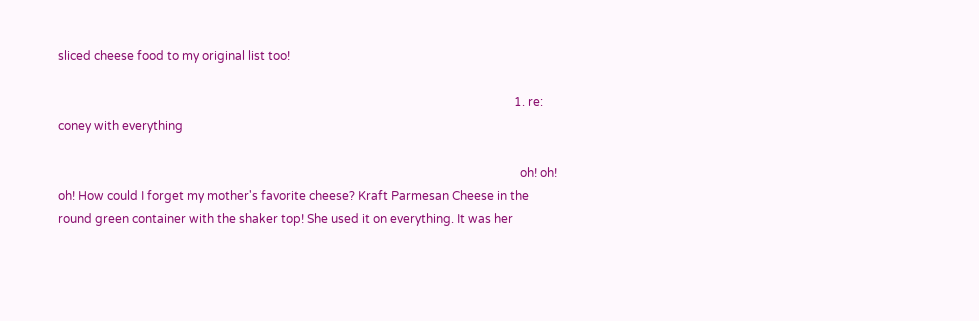sliced cheese food to my original list too!

                                                                                                                                                        1. re: coney with everything

                                                                                                                                                          oh! oh! oh! How could I forget my mother's favorite cheese? Kraft Parmesan Cheese in the round green container with the shaker top! She used it on everything. It was her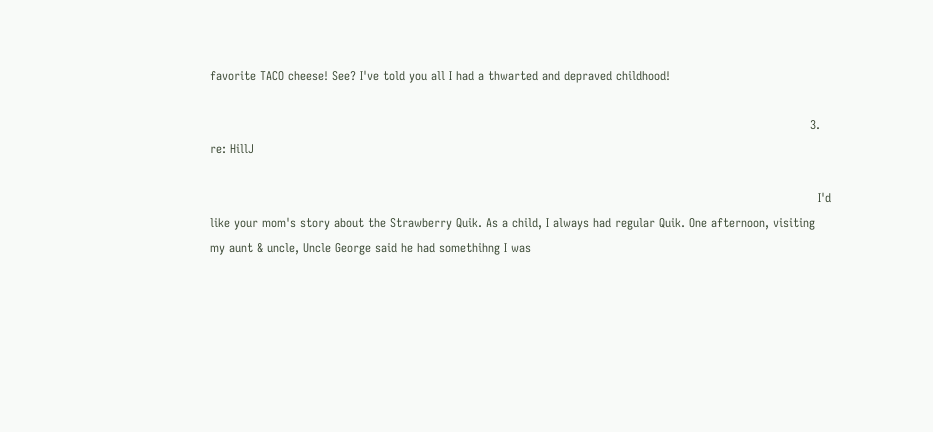favorite TACO cheese! See? I've told you all I had a thwarted and depraved childhood!

                                                                                                                                                      3. re: HillJ

                                                                                                                                                        I'd like your mom's story about the Strawberry Quik. As a child, I always had regular Quik. One afternoon, visiting my aunt & uncle, Uncle George said he had somethihng I was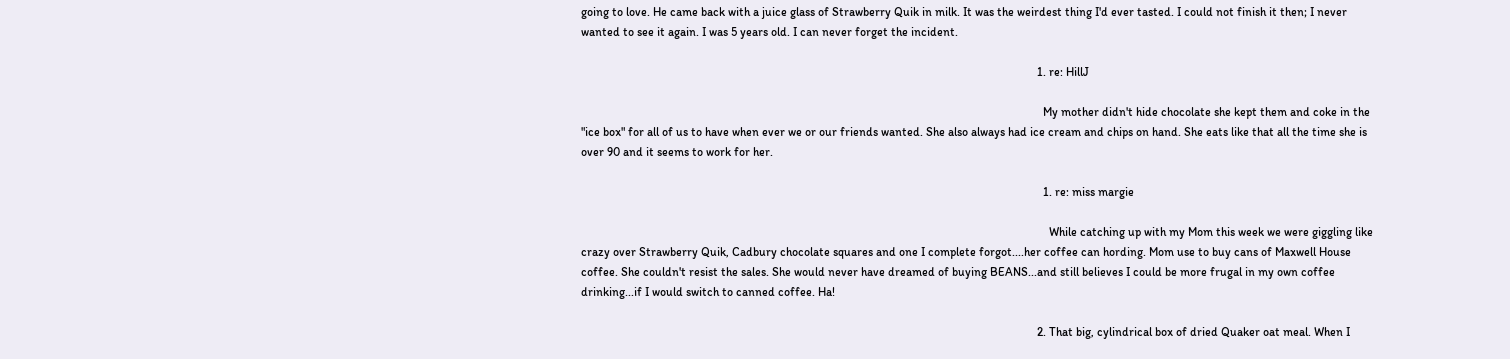going to love. He came back with a juice glass of Strawberry Quik in milk. It was the weirdest thing I'd ever tasted. I could not finish it then; I never wanted to see it again. I was 5 years old. I can never forget the incident.

                                                                                                                                                        1. re: HillJ

                                                                                                                                                          My mother didn't hide chocolate she kept them and coke in the "ice box" for all of us to have when ever we or our friends wanted. She also always had ice cream and chips on hand. She eats like that all the time she is over 90 and it seems to work for her.

                                                                                                                                                          1. re: miss margie

                                                                                                                                                            While catching up with my Mom this week we were giggling like crazy over Strawberry Quik, Cadbury chocolate squares and one I complete forgot....her coffee can hording. Mom use to buy cans of Maxwell House coffee. She couldn't resist the sales. She would never have dreamed of buying BEANS...and still believes I could be more frugal in my own coffee drinking...if I would switch to canned coffee. Ha!

                                                                                                                                                        2. That big, cylindrical box of dried Quaker oat meal. When I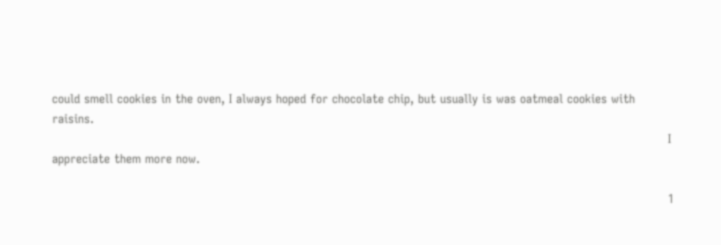could smell cookies in the oven, I always hoped for chocolate chip, but usually is was oatmeal cookies with raisins.
                                                                                                                                                          I appreciate them more now.

                                                                                                                                                          1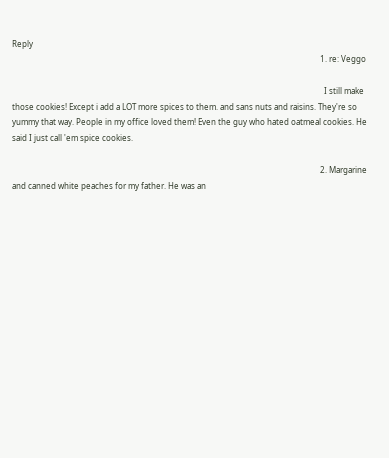Reply
                                                                                                                                                          1. re: Veggo

                                                                                                                                                            I still make those cookies! Except i add a LOT more spices to them. and sans nuts and raisins. They're so yummy that way. People in my office loved them! Even the guy who hated oatmeal cookies. He said I just call 'em spice cookies.

                                                                                                                                                          2. Margarine and canned white peaches for my father. He was an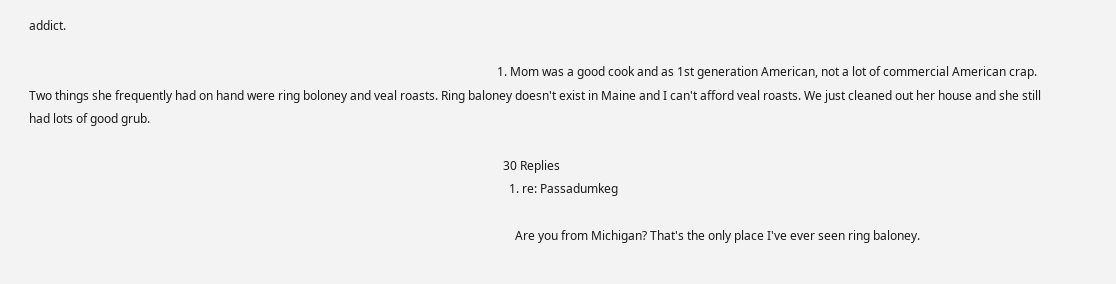addict.

                                                                                                                                                            1. Mom was a good cook and as 1st generation American, not a lot of commercial American crap. Two things she frequently had on hand were ring boloney and veal roasts. Ring baloney doesn't exist in Maine and I can't afford veal roasts. We just cleaned out her house and she still had lots of good grub.

                                                                                                                                                              30 Replies
                                                                                                                                                                1. re: Passadumkeg

                                                                                                                                                                  Are you from Michigan? That's the only place I've ever seen ring baloney.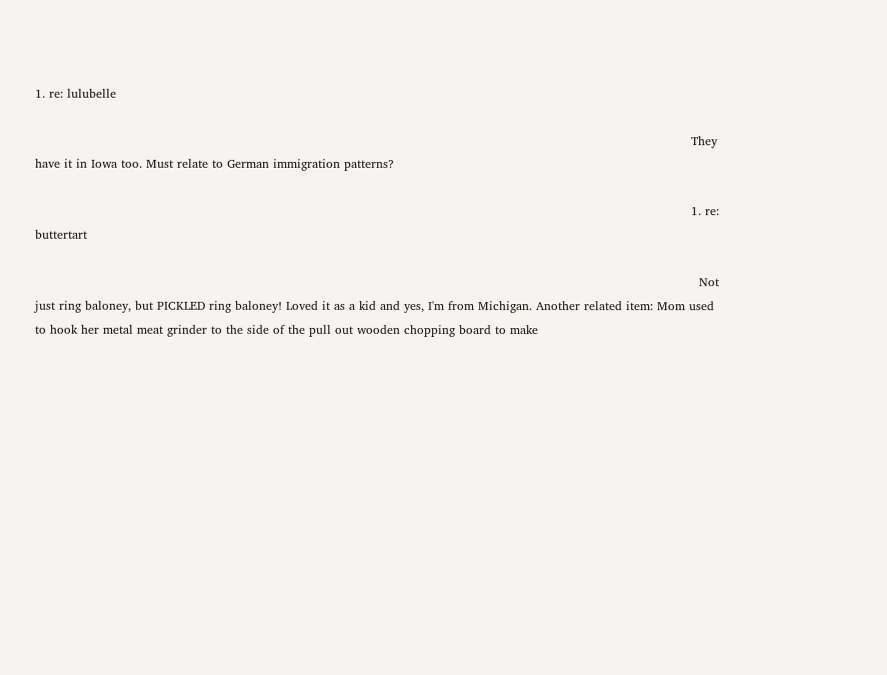1. re: lulubelle

                                                                                                                                                                    They have it in Iowa too. Must relate to German immigration patterns?

                                                                                                                                                                    1. re: buttertart

                                                                                                                                                                      Not just ring baloney, but PICKLED ring baloney! Loved it as a kid and yes, I'm from Michigan. Another related item: Mom used to hook her metal meat grinder to the side of the pull out wooden chopping board to make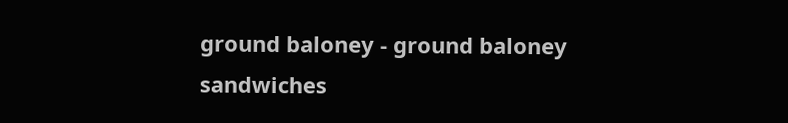ground baloney - ground baloney sandwiches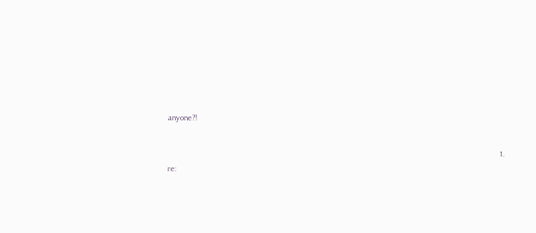anyone?!

                                                                                                                                                                      1. re: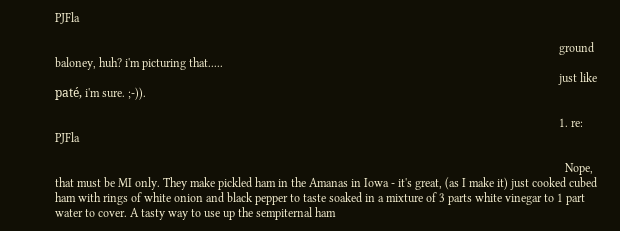PJFla

                                                                                                                                                                        ground baloney, huh? i'm picturing that.....
                                                                                                                                                                        just like paté, i'm sure. ;-)).

                                                                                                                                                                        1. re: PJFla

                                                                                                                                                                          Nope, that must be MI only. They make pickled ham in the Amanas in Iowa - it's great, (as I make it) just cooked cubed ham with rings of white onion and black pepper to taste soaked in a mixture of 3 parts white vinegar to 1 part water to cover. A tasty way to use up the sempiternal ham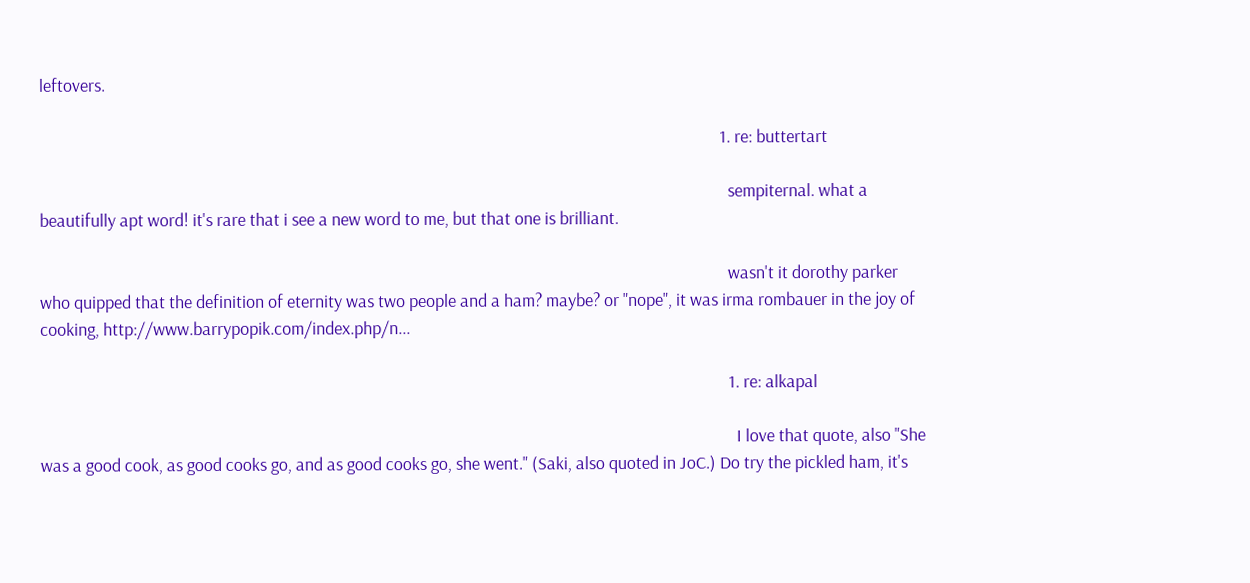leftovers.

                                                                                                                                                                          1. re: buttertart

                                                                                                                                                                            sempiternal. what a beautifully apt word! it's rare that i see a new word to me, but that one is brilliant.

                                                                                                                                                                            wasn't it dorothy parker who quipped that the definition of eternity was two people and a ham? maybe? or "nope", it was irma rombauer in the joy of cooking, http://www.barrypopik.com/index.php/n...

                                                                                                                                                                            1. re: alkapal

                                                                                                                                                                              I love that quote, also "She was a good cook, as good cooks go, and as good cooks go, she went." (Saki, also quoted in JoC.) Do try the pickled ham, it's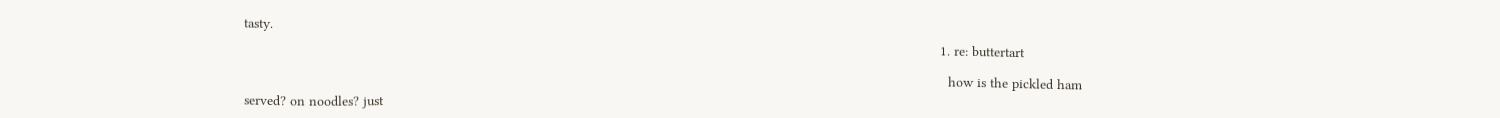tasty.

                                                                                                                                                                              1. re: buttertart

                                                                                                                                                                                how is the pickled ham served? on noodles? just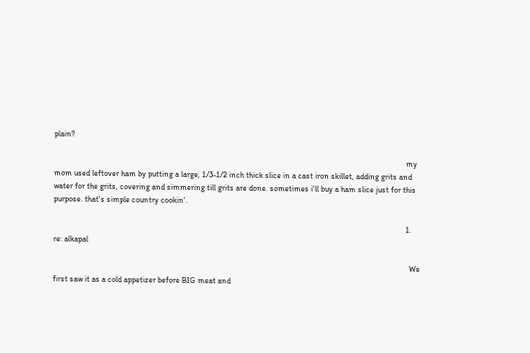plain?

                                                                                                                                                                                my mom used leftover ham by putting a large, 1/3-1/2 inch thick slice in a cast iron skillet, adding grits and water for the grits, covering and simmering till grits are done. sometimes i'll buy a ham slice just for this purpose. that's simple country cookin'.

                                                                                                                                                                                1. re: alkapal

                                                                                                                                                                                  We first saw it as a cold appetizer before BIG meat and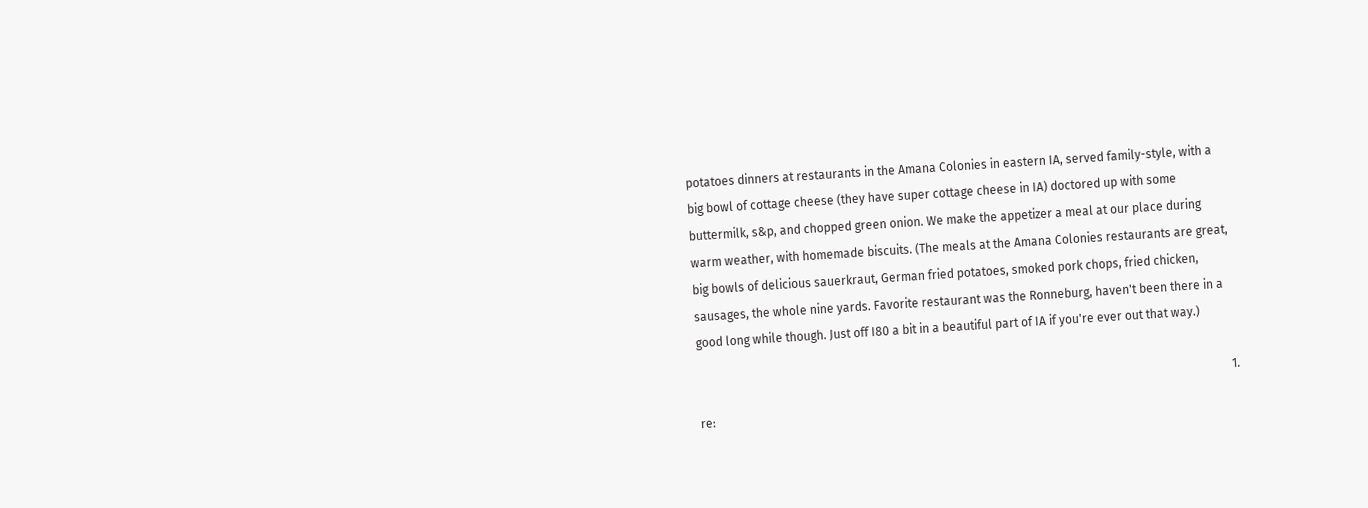potatoes dinners at restaurants in the Amana Colonies in eastern IA, served family-style, with a big bowl of cottage cheese (they have super cottage cheese in IA) doctored up with some buttermilk, s&p, and chopped green onion. We make the appetizer a meal at our place during warm weather, with homemade biscuits. (The meals at the Amana Colonies restaurants are great, big bowls of delicious sauerkraut, German fried potatoes, smoked pork chops, fried chicken, sausages, the whole nine yards. Favorite restaurant was the Ronneburg, haven't been there in a good long while though. Just off I80 a bit in a beautiful part of IA if you're ever out that way.)

                                                                                                                                                                                  1. re: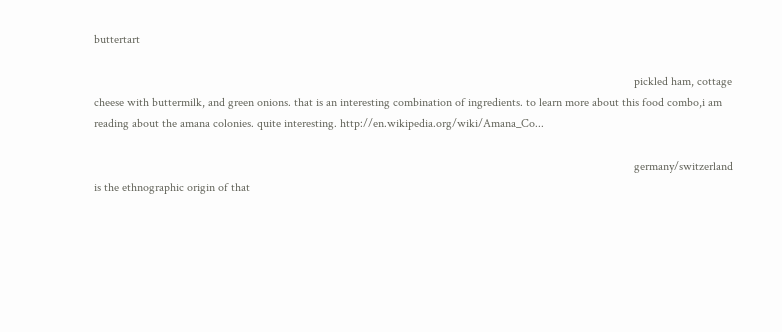buttertart

                                                                                                                                                                                    pickled ham, cottage cheese with buttermilk, and green onions. that is an interesting combination of ingredients. to learn more about this food combo,i am reading about the amana colonies. quite interesting. http://en.wikipedia.org/wiki/Amana_Co...

                                                                                                                                                                                    germany/switzerland is the ethnographic origin of that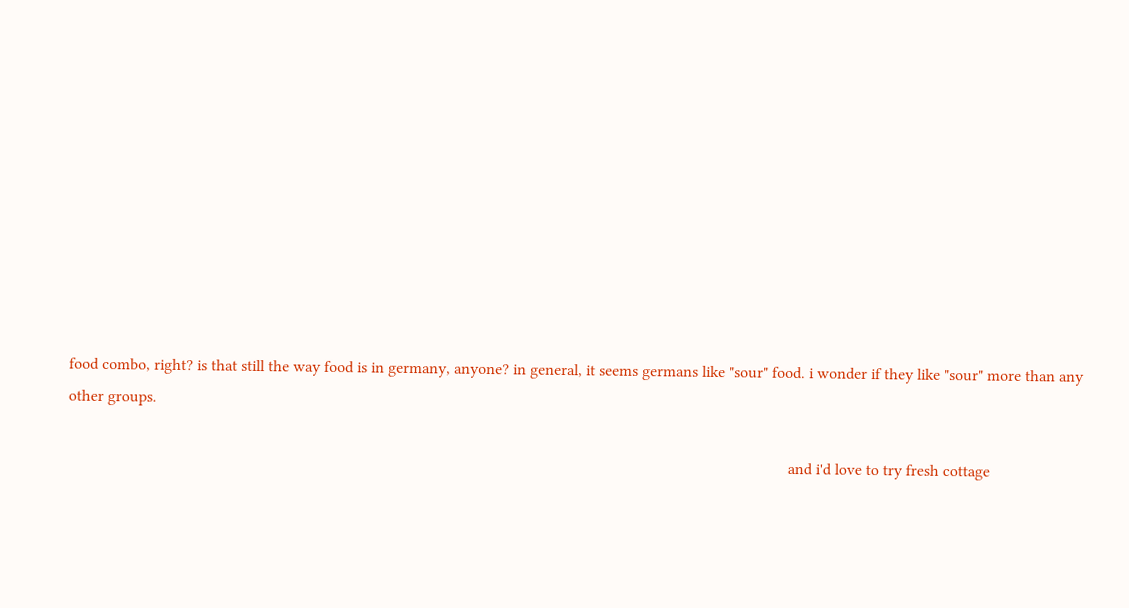food combo, right? is that still the way food is in germany, anyone? in general, it seems germans like "sour" food. i wonder if they like "sour" more than any other groups.

                                                                                                                                                                                    and i'd love to try fresh cottage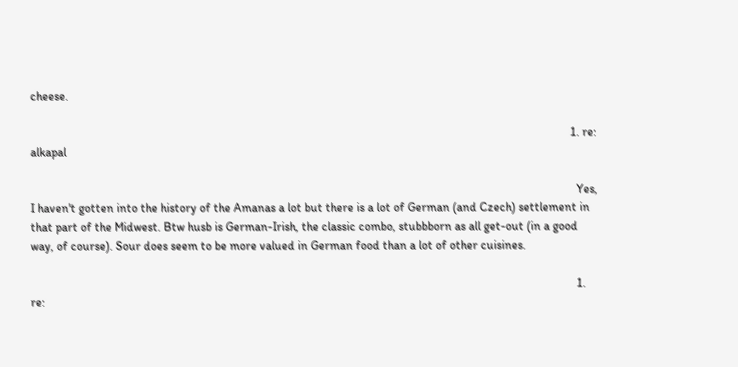cheese.

                                                                                                                                                                                    1. re: alkapal

                                                                                                                                                                                      Yes, I haven't gotten into the history of the Amanas a lot but there is a lot of German (and Czech) settlement in that part of the Midwest. Btw husb is German-Irish, the classic combo, stubbborn as all get-out (in a good way, of course). Sour does seem to be more valued in German food than a lot of other cuisines.

                                                                                                                                                                                      1. re: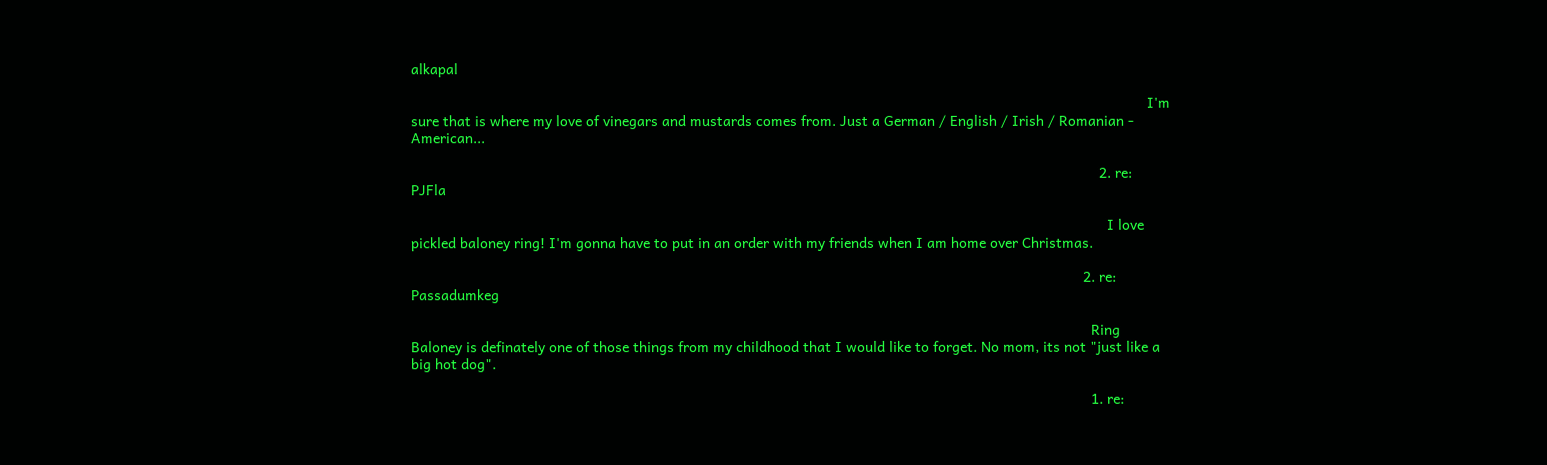alkapal

                                                                                                                                                                                        I'm sure that is where my love of vinegars and mustards comes from. Just a German / English / Irish / Romanian - American...

                                                                                                                                                                            2. re: PJFla

                                                                                                                                                                              I love pickled baloney ring! I'm gonna have to put in an order with my friends when I am home over Christmas.

                                                                                                                                                                        2. re: Passadumkeg

                                                                                                                                                                          Ring Baloney is definately one of those things from my childhood that I would like to forget. No mom, its not "just like a big hot dog".

                                                                                                                                                                          1. re: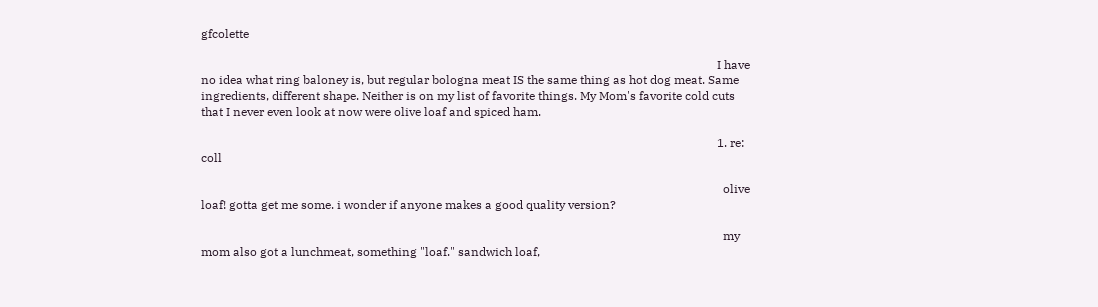gfcolette

                                                                                                                                                                            I have no idea what ring baloney is, but regular bologna meat IS the same thing as hot dog meat. Same ingredients, different shape. Neither is on my list of favorite things. My Mom's favorite cold cuts that I never even look at now were olive loaf and spiced ham.

                                                                                                                                                                            1. re: coll

                                                                                                                                                                              olive loaf! gotta get me some. i wonder if anyone makes a good quality version?

                                                                                                                                                                              my mom also got a lunchmeat, something "loaf." sandwich loaf,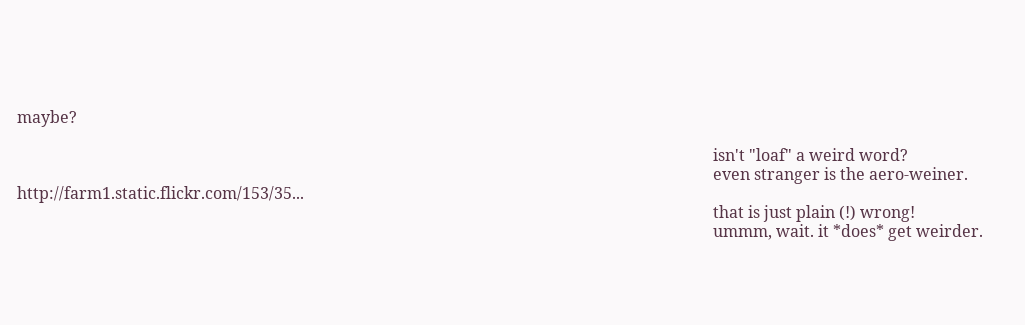maybe?

                                                                                                                                                                              isn't "loaf" a weird word?
                                                                                                                                                                              even stranger is the aero-weiner. http://farm1.static.flickr.com/153/35...
                                                                                                                                                                              that is just plain (!) wrong!
                                                                                                                                                                              ummm, wait. it *does* get weirder.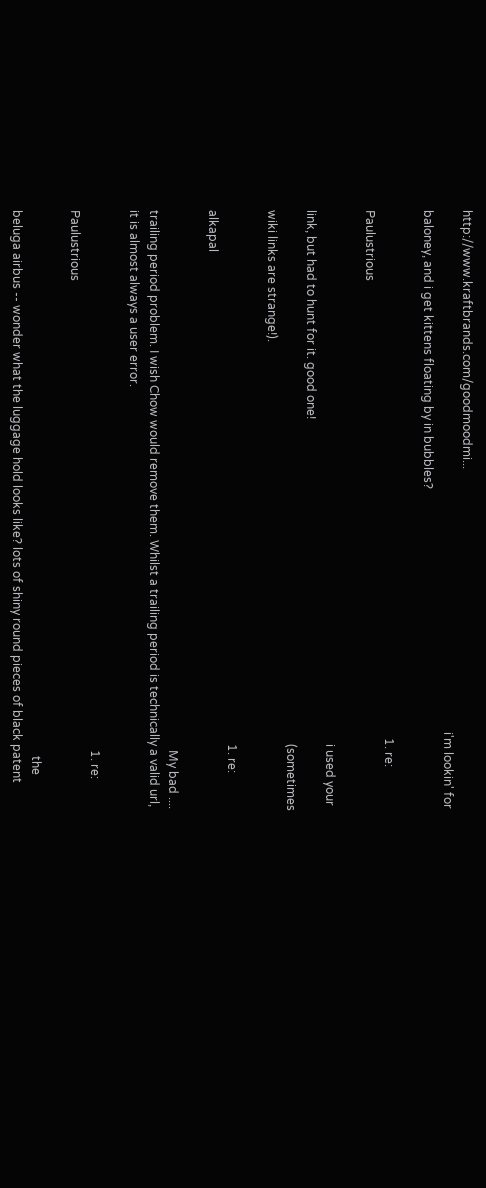http://www.kraftbrands.com/goodmoodmi...
                                                                                                                                                                              i'm lookin' for baloney, and i get kittens floating by in bubbles?

                                                                                                                                                                                1. re: Paulustrious

                                                                                                                                                                                  i used your link, but had to hunt for it. good one!
                                                                                                                                                                                  (sometimes wiki links are strange!).

                                                                                                                                                                                  1. re: alkapal

                                                                                                                                                                                    My bad .... trailing period problem. I wish Chow would remove them. Whilst a trailing period is technically a valid url, it is almost always a user error.

                                                                                                                                                                                    1. re: Paulustrious

                                                                                                                                                                                      the beluga airbus -- wonder what the luggage hold looks like? lots of shiny round pieces of black patent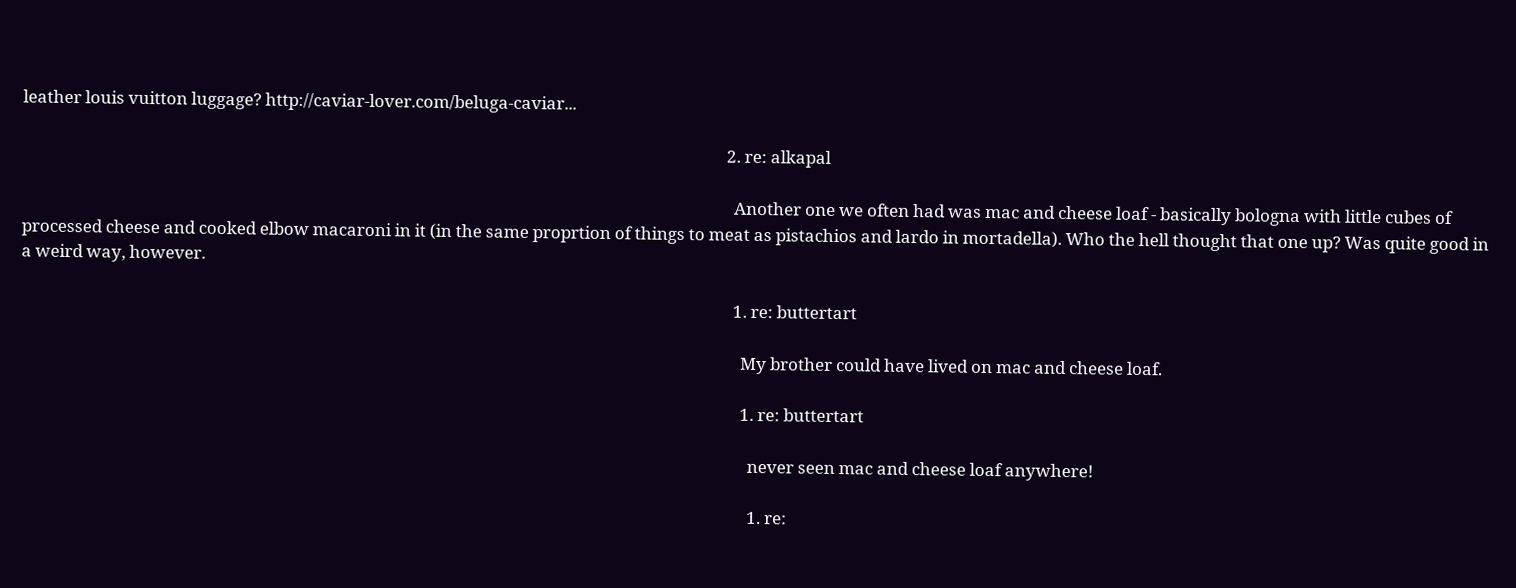leather louis vuitton luggage? http://caviar-lover.com/beluga-caviar...

                                                                                                                                                                                2. re: alkapal

                                                                                                                                                                                  Another one we often had was mac and cheese loaf - basically bologna with little cubes of processed cheese and cooked elbow macaroni in it (in the same proprtion of things to meat as pistachios and lardo in mortadella). Who the hell thought that one up? Was quite good in a weird way, however.

                                                                                                                                                                                  1. re: buttertart

                                                                                                                                                                                    My brother could have lived on mac and cheese loaf.

                                                                                                                                                                                    1. re: buttertart

                                                                                                                                                                                      never seen mac and cheese loaf anywhere!

                                                                                                                                                                                      1. re: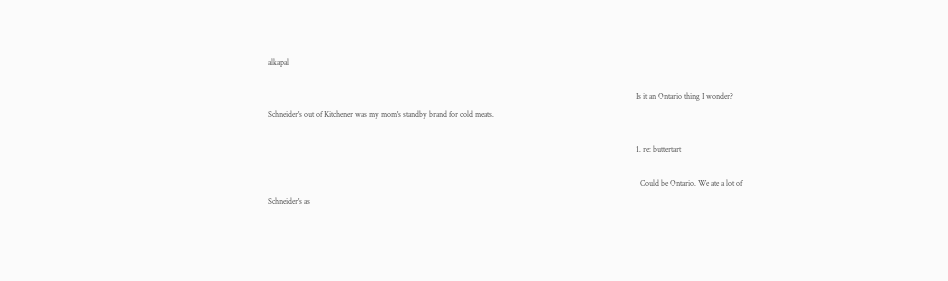alkapal

                                                                                                                                                                                        Is it an Ontario thing I wonder? Schneider's out of Kitchener was my mom's standby brand for cold meats.

                                                                                                                                                                                        1. re: buttertart

                                                                                                                                                                                          Could be Ontario. We ate a lot of Schneider's as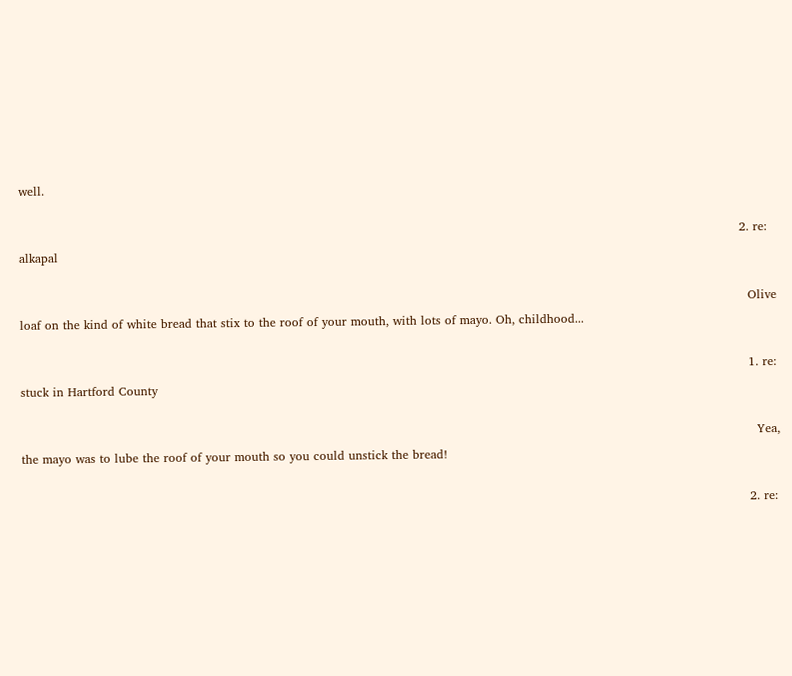well.

                                                                                                                                                                                    2. re: alkapal

                                                                                                                                                                                      Olive loaf on the kind of white bread that stix to the roof of your mouth, with lots of mayo. Oh, childhood...

                                                                                                                                                                                      1. re: stuck in Hartford County

                                                                                                                                                                                        Yea, the mayo was to lube the roof of your mouth so you could unstick the bread!

                                                                                                                                                                                      2. re: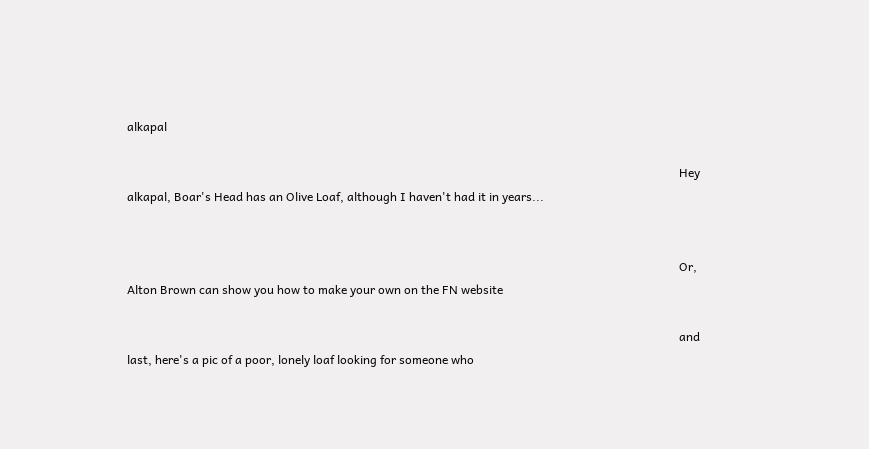alkapal

                                                                                                                                                                                        Hey alkapal, Boar's Head has an Olive Loaf, although I haven't had it in years...


                                                                                                                                                                                        Or, Alton Brown can show you how to make your own on the FN website

                                                                                                                                                                                        and last, here's a pic of a poor, lonely loaf looking for someone who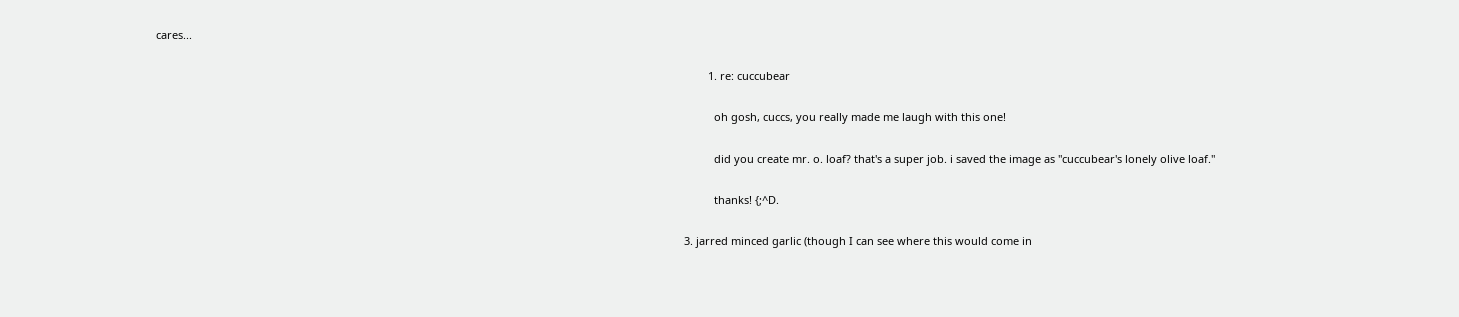cares...

                                                                                                                                                                                        1. re: cuccubear

                                                                                                                                                                                          oh gosh, cuccs, you really made me laugh with this one!

                                                                                                                                                                                          did you create mr. o. loaf? that's a super job. i saved the image as "cuccubear's lonely olive loaf."

                                                                                                                                                                                          thanks! {;^D.

                                                                                                                                                                                3. jarred minced garlic (though I can see where this would come in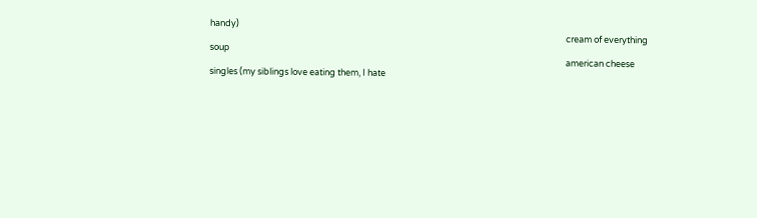handy)
                                                                                                                                                                                  cream of everything soup
                                                                                                                                                                                  american cheese singles (my siblings love eating them, I hate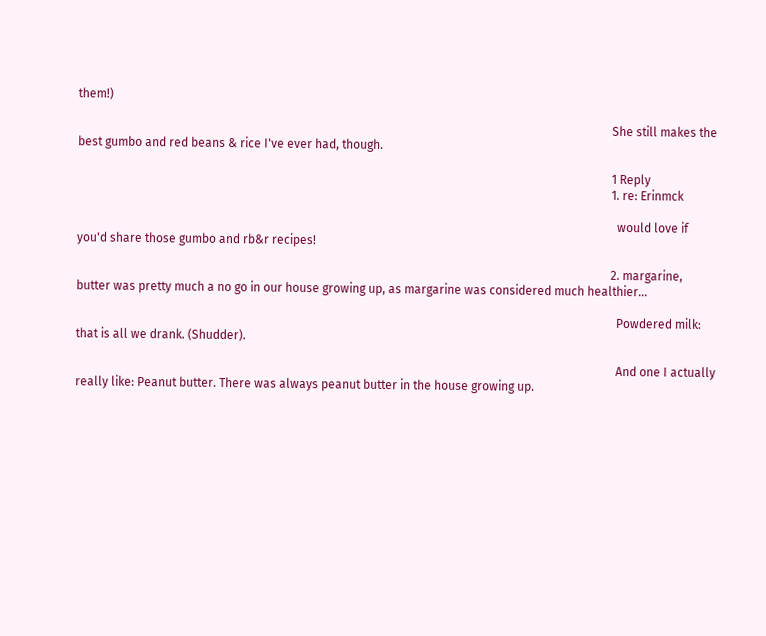them!)

                                                                                                                                                                                  She still makes the best gumbo and red beans & rice I've ever had, though.

                                                                                                                                                                                  1 Reply
                                                                                                                                                                                  1. re: Erinmck

                                                                                                                                                                                    would love if you'd share those gumbo and rb&r recipes!

                                                                                                                                                                                  2. margarine, butter was pretty much a no go in our house growing up, as margarine was considered much healthier...

                                                                                                                                                                                    Powdered milk: that is all we drank. (Shudder).

                                                                                                                                                                                    And one I actually really like: Peanut butter. There was always peanut butter in the house growing up.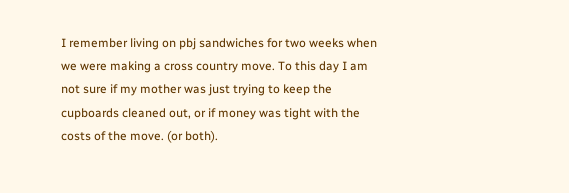I remember living on pbj sandwiches for two weeks when we were making a cross country move. To this day I am not sure if my mother was just trying to keep the cupboards cleaned out, or if money was tight with the costs of the move. (or both).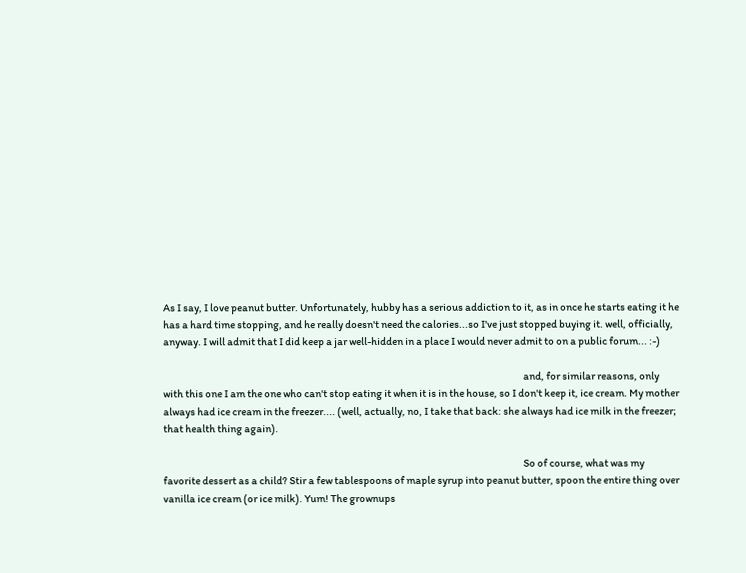As I say, I love peanut butter. Unfortunately, hubby has a serious addiction to it, as in once he starts eating it he has a hard time stopping, and he really doesn't need the calories...so I've just stopped buying it. well, officially, anyway. I will admit that I did keep a jar well-hidden in a place I would never admit to on a public forum... :-)

                                                                                                                                                                                    and, for similar reasons, only with this one I am the one who can't stop eating it when it is in the house, so I don't keep it, ice cream. My mother always had ice cream in the freezer.... (well, actually, no, I take that back: she always had ice milk in the freezer; that health thing again).

                                                                                                                                                                                    So of course, what was my favorite dessert as a child? Stir a few tablespoons of maple syrup into peanut butter, spoon the entire thing over vanilla ice cream (or ice milk). Yum! The grownups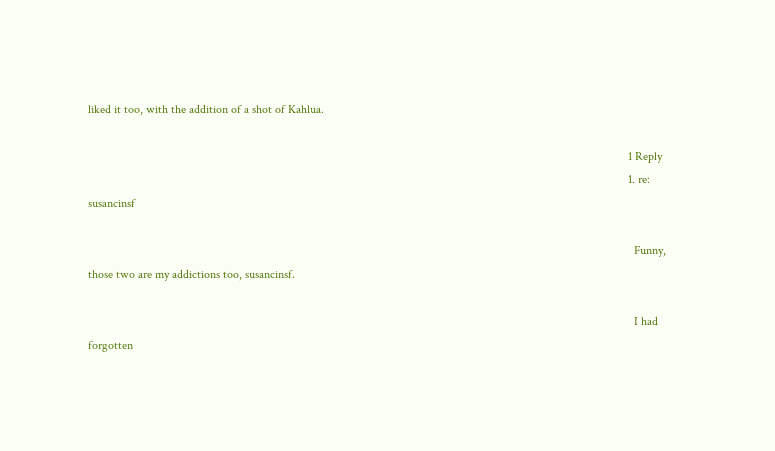liked it too, with the addition of a shot of Kahlua.

                                                                                                                                                                                    1 Reply
                                                                                                                                                                                    1. re: susancinsf

                                                                                                                                                                                      Funny, those two are my addictions too, susancinsf.

                                                                                                                                                                                      I had forgotten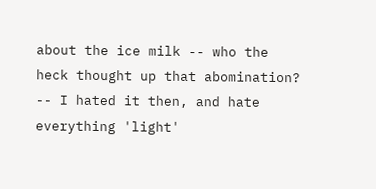about the ice milk -- who the heck thought up that abomination? -- I hated it then, and hate everything 'light'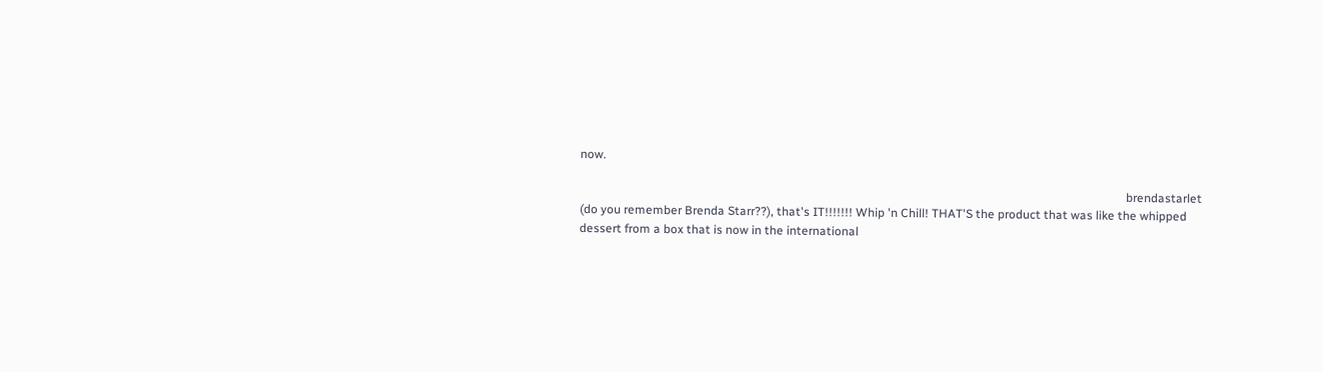now.

                                                                                                                                                                                      brendastarlet (do you remember Brenda Starr??), that's IT!!!!!!! Whip 'n Chill! THAT'S the product that was like the whipped dessert from a box that is now in the international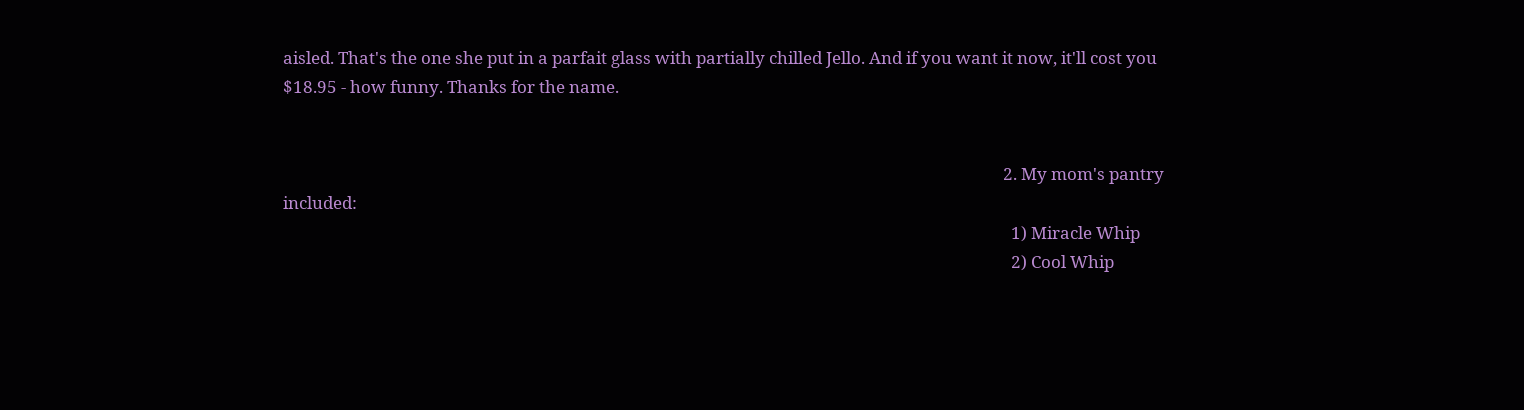aisled. That's the one she put in a parfait glass with partially chilled Jello. And if you want it now, it'll cost you $18.95 - how funny. Thanks for the name.


                                                                                                                                                                                    2. My mom's pantry included:
                                                                                                                                                                                      1) Miracle Whip
                                                                                                                                                                                      2) Cool Whip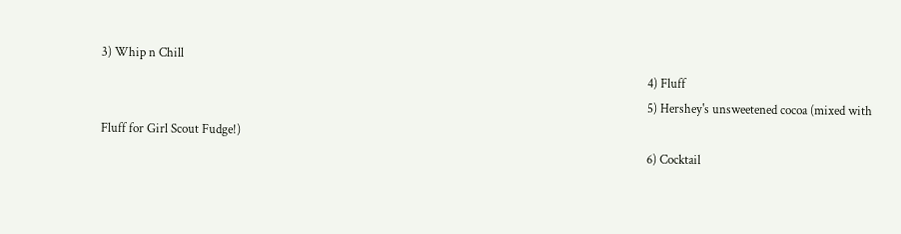3) Whip n Chill
                                                                                                                                                                                      4) Fluff
                                                                                                                                                                                      5) Hershey's unsweetened cocoa (mixed with Fluff for Girl Scout Fudge!)
                                                                                                                                                                                      6) Cocktail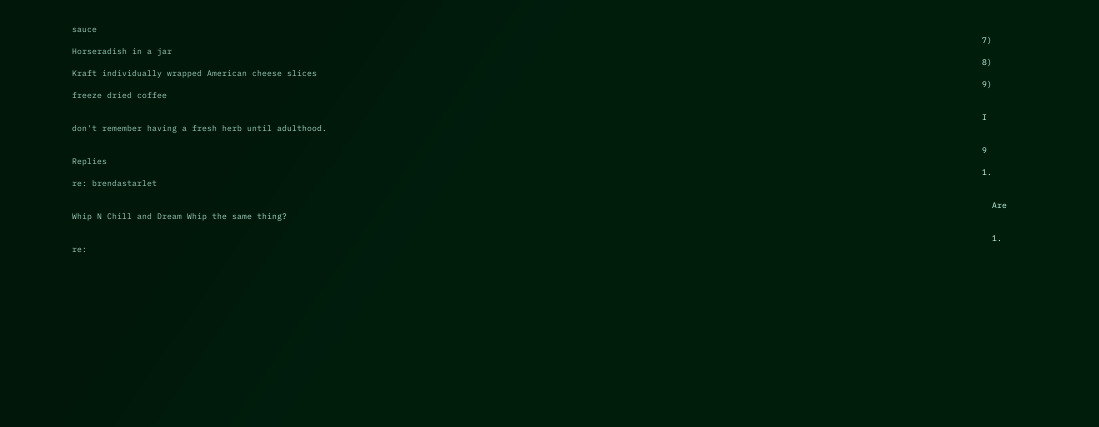sauce
                                                                                                                                                                                      7) Horseradish in a jar
                                                                                                                                                                                      8) Kraft individually wrapped American cheese slices
                                                                                                                                                                                      9) freeze dried coffee

                                                                                                                                                                                      I don't remember having a fresh herb until adulthood.

                                                                                                                                                                                      9 Replies
                                                                                                                                                                                      1. re: brendastarlet

                                                                                                                                                                                        Are Whip N Chill and Dream Whip the same thing?

                                                                                                                                                                                        1. re: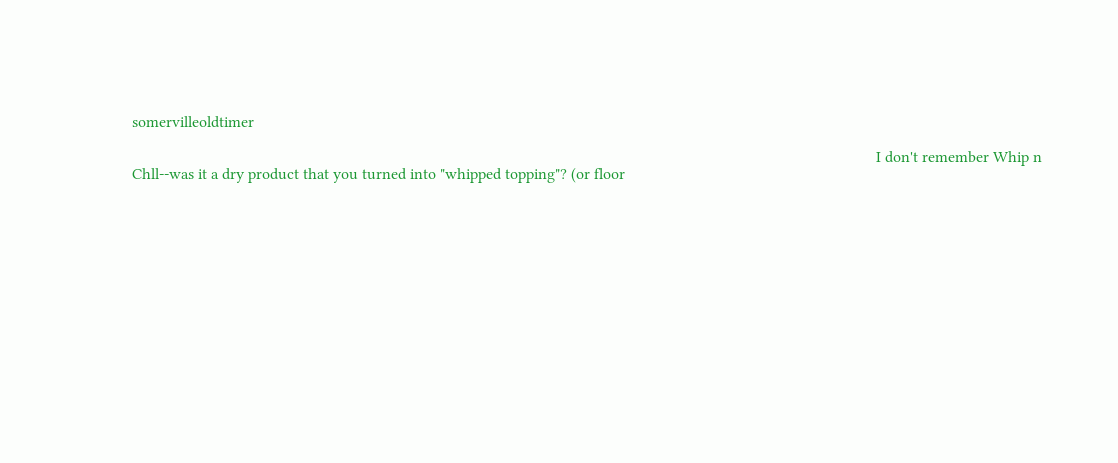somervilleoldtimer

                                                                                                                                                                                          I don't remember Whip n Chll--was it a dry product that you turned into "whipped topping"? (or floor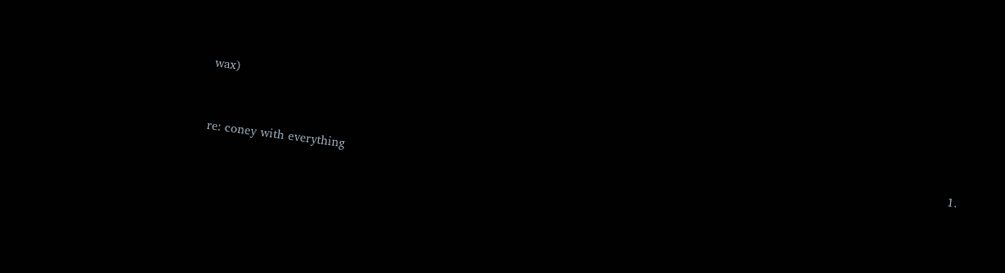wax)

                                                                                                                                                                                          1. re: coney with everything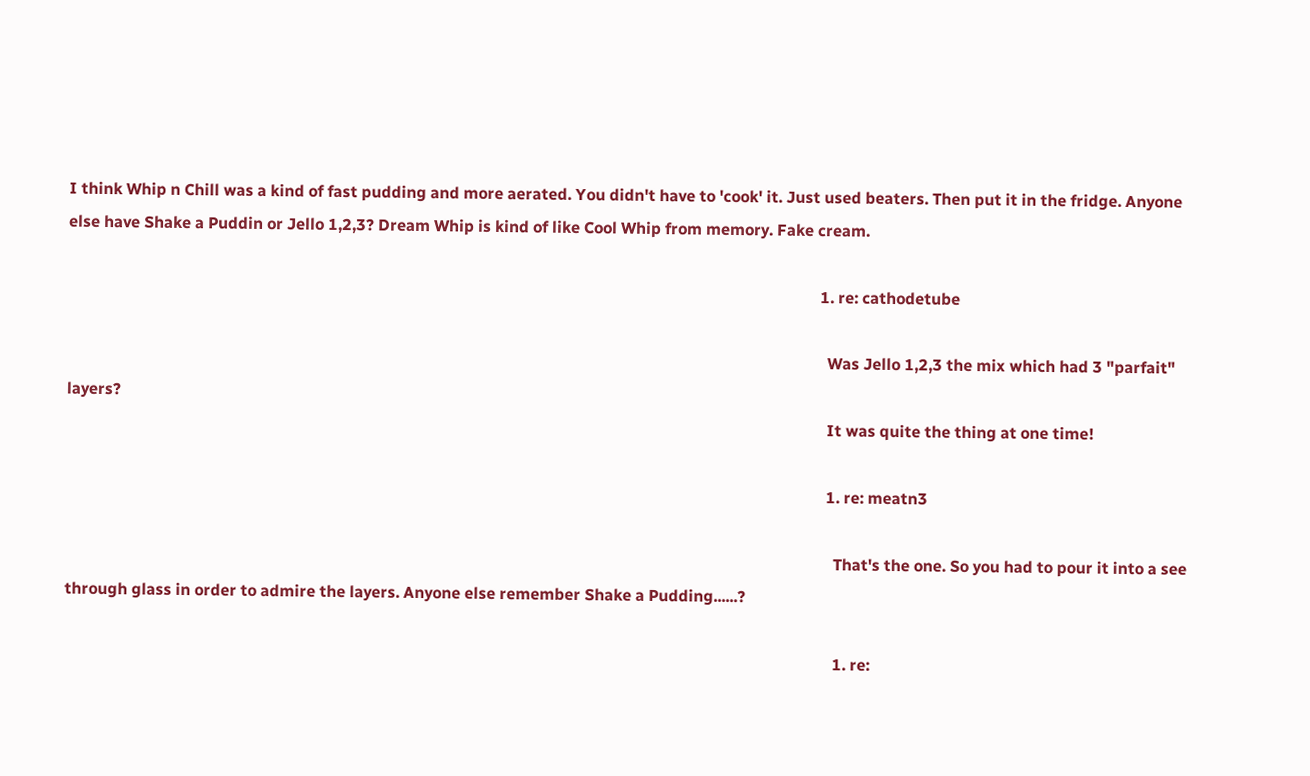I think Whip n Chill was a kind of fast pudding and more aerated. You didn't have to 'cook' it. Just used beaters. Then put it in the fridge. Anyone else have Shake a Puddin or Jello 1,2,3? Dream Whip is kind of like Cool Whip from memory. Fake cream.

                                                                                                                                                                                            1. re: cathodetube

                                                                                                                                                                                              Was Jello 1,2,3 the mix which had 3 "parfait" layers?
                                                                                                                                                                                              It was quite the thing at one time!

                                                                                                                                                                                              1. re: meatn3

                                                                                                                                                                                                That's the one. So you had to pour it into a see through glass in order to admire the layers. Anyone else remember Shake a Pudding......?

                                                                                                                                                                                                1. re: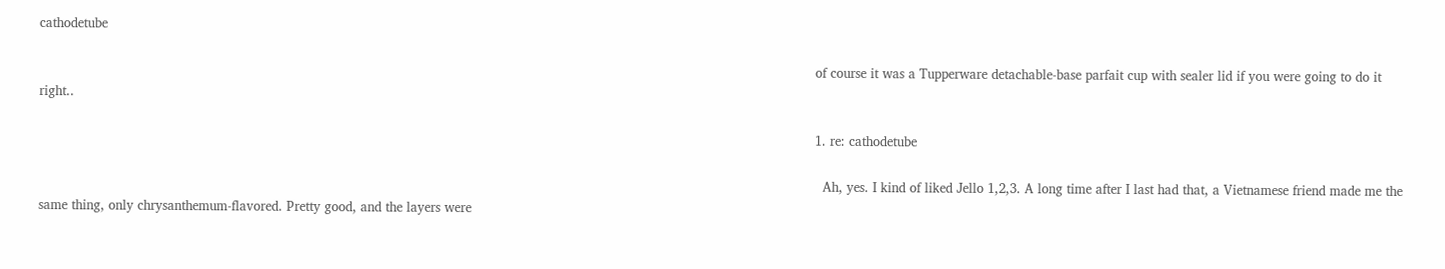cathodetube

                                                                                                                                                                                                  of course it was a Tupperware detachable-base parfait cup with sealer lid if you were going to do it right..

                                                                                                                                                                                                  1. re: cathodetube

                                                                                                                                                                                                    Ah, yes. I kind of liked Jello 1,2,3. A long time after I last had that, a Vietnamese friend made me the same thing, only chrysanthemum-flavored. Pretty good, and the layers were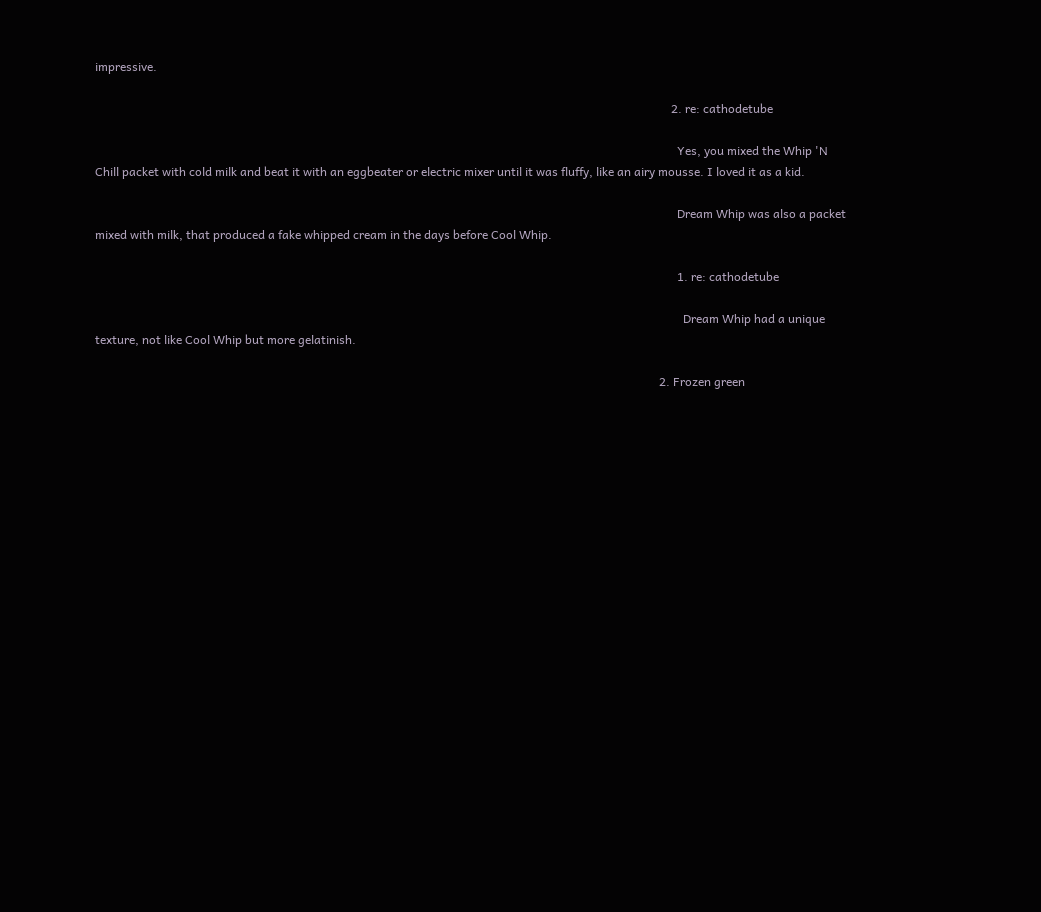impressive.

                                                                                                                                                                                                2. re: cathodetube

                                                                                                                                                                                                  Yes, you mixed the Whip 'N Chill packet with cold milk and beat it with an eggbeater or electric mixer until it was fluffy, like an airy mousse. I loved it as a kid.

                                                                                                                                                                                                  Dream Whip was also a packet mixed with milk, that produced a fake whipped cream in the days before Cool Whip.

                                                                                                                                                                                                  1. re: cathodetube

                                                                                                                                                                                                    Dream Whip had a unique texture, not like Cool Whip but more gelatinish.

                                                                                                                                                                                            2. Frozen green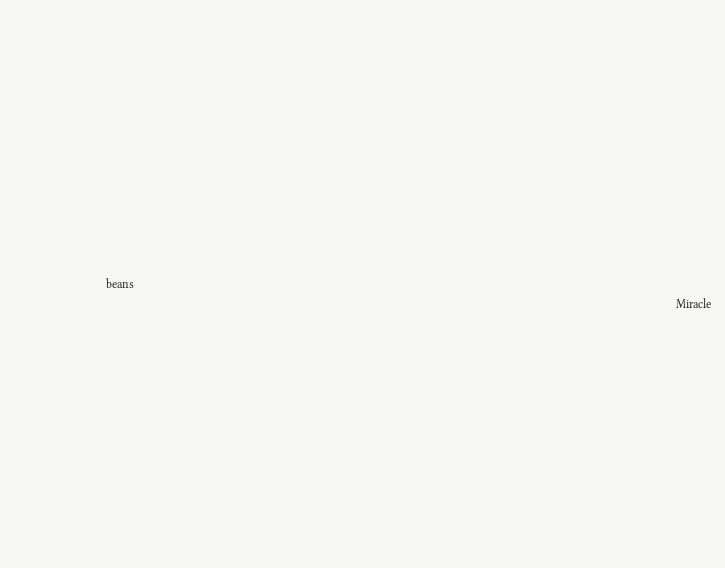beans
                                                                                                                                                                                              Miracle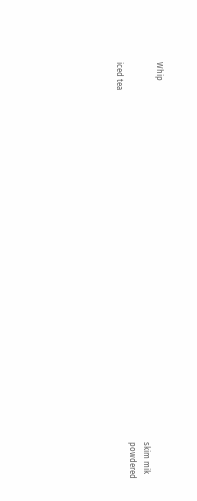Whip
                                                                                                                                                                                              skim mik
                                                                                                                                                                                              powdered iced tea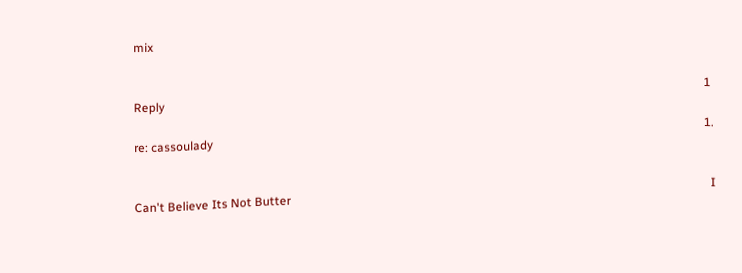mix

                                                                                                                                                                                              1 Reply
                                                                                                                                                                                              1. re: cassoulady

                                                                                                                                                                                                I Can't Believe Its Not Butter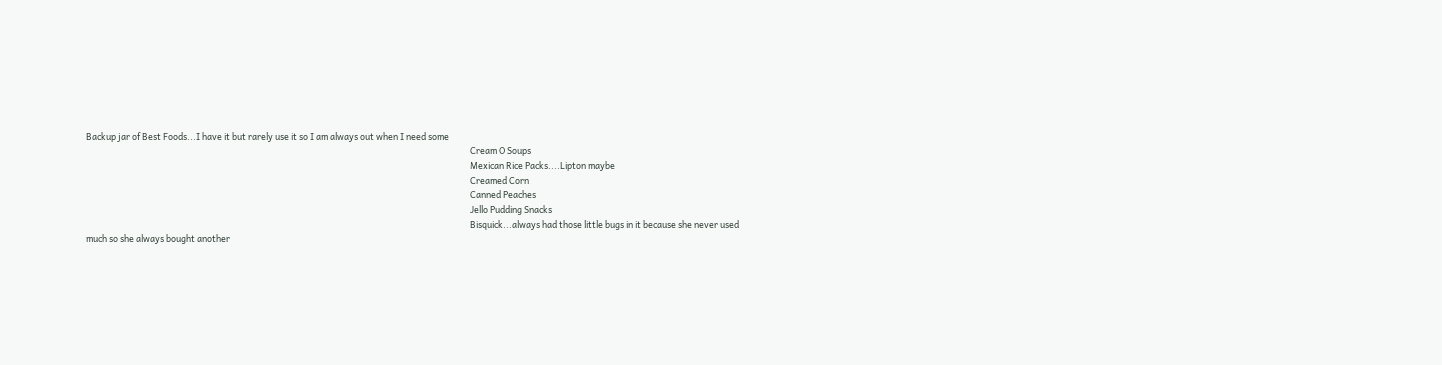Backup jar of Best Foods...I have it but rarely use it so I am always out when I need some
                                                                                                                                                                                                Cream O Soups
                                                                                                                                                                                                Mexican Rice Packs....Lipton maybe
                                                                                                                                                                                                Creamed Corn
                                                                                                                                                                                                Canned Peaches
                                                                                                                                                                                                Jello Pudding Snacks
                                                                                                                                                                                                Bisquick...always had those little bugs in it because she never used much so she always bought another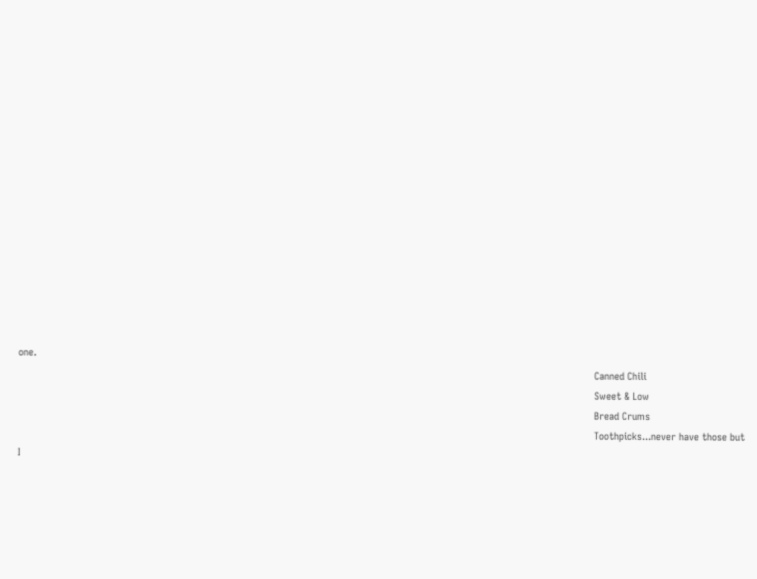one.
                                                                                                                                                                                                Canned Chili
                                                                                                                                                                                                Sweet & Low
                                                                                                                                                                                                Bread Crums
                                                                                                                                                                                                Toothpicks...never have those but I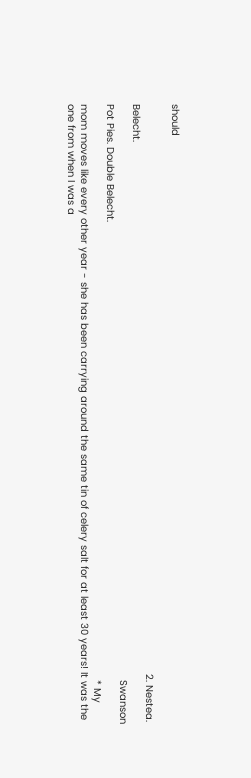should

                                                                                                                                                                                              2. Nestea. Belecht.
                                                                                                                                                                                                Swanson Pot Pies. Double Belecht.
                                                                                                                                                                                                * My mom moves like every other year - she has been carrying around the same tin of celery salt for at least 30 years! It was the one from when I was a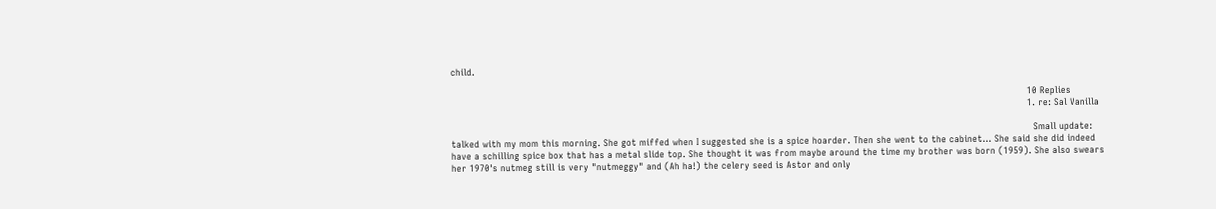child.

                                                                                                                                                                                                10 Replies
                                                                                                                                                                                                1. re: Sal Vanilla

                                                                                                                                                                                                  Small update: talked with my mom this morning. She got miffed when I suggested she is a spice hoarder. Then she went to the cabinet... She said she did indeed have a schilling spice box that has a metal slide top. She thought it was from maybe around the time my brother was born (1959). She also swears her 1970's nutmeg still is very "nutmeggy" and (Ah ha!) the celery seed is Astor and only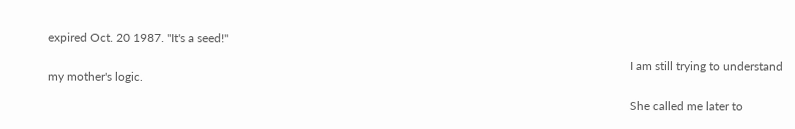expired Oct. 20 1987. "It's a seed!"

                                                                                                                                                                                                  I am still trying to understand my mother's logic.

                                                                                                                                                                                                  She called me later to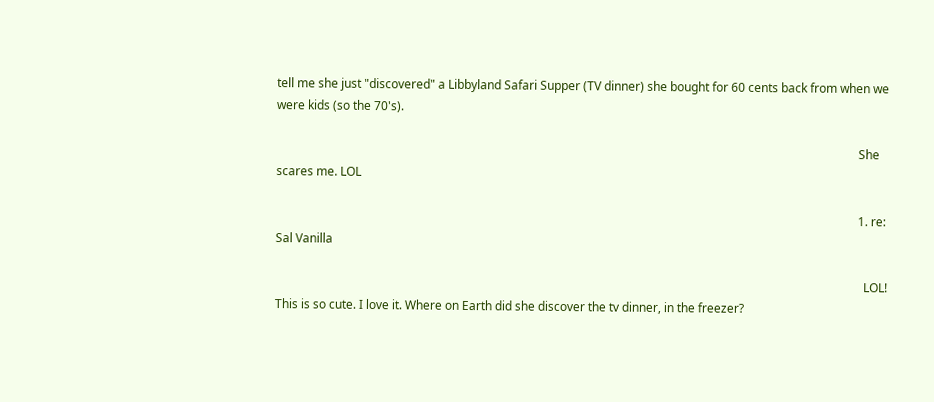tell me she just "discovered" a Libbyland Safari Supper (TV dinner) she bought for 60 cents back from when we were kids (so the 70's).

                                                                                                                                                                                                  She scares me. LOL

                                                                                                                                                                                                  1. re: Sal Vanilla

                                                                                                                                                                                                    LOL! This is so cute. I love it. Where on Earth did she discover the tv dinner, in the freezer?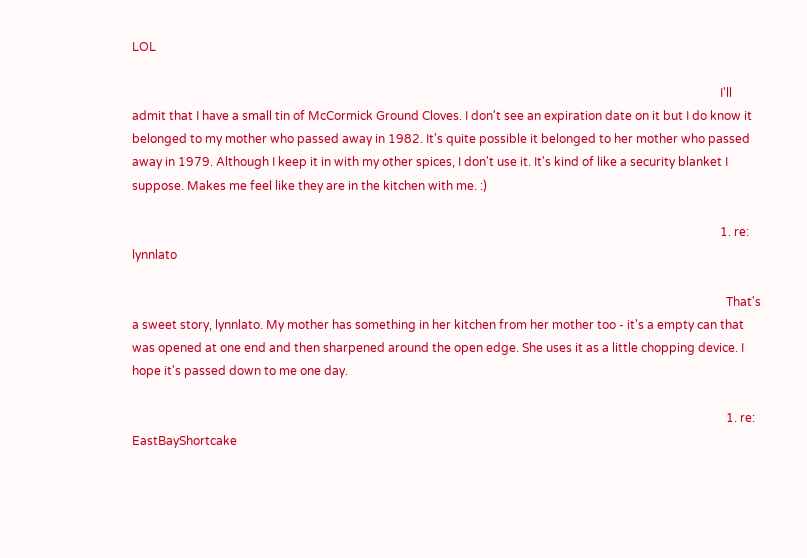LOL

                                                                                                                                                                                                    I'll admit that I have a small tin of McCormick Ground Cloves. I don't see an expiration date on it but I do know it belonged to my mother who passed away in 1982. It's quite possible it belonged to her mother who passed away in 1979. Although I keep it in with my other spices, I don't use it. It's kind of like a security blanket I suppose. Makes me feel like they are in the kitchen with me. :)

                                                                                                                                                                                                    1. re: lynnlato

                                                                                                                                                                                                      That's a sweet story, lynnlato. My mother has something in her kitchen from her mother too - it's a empty can that was opened at one end and then sharpened around the open edge. She uses it as a little chopping device. I hope it's passed down to me one day.

                                                                                                                                                                                                      1. re: EastBayShortcake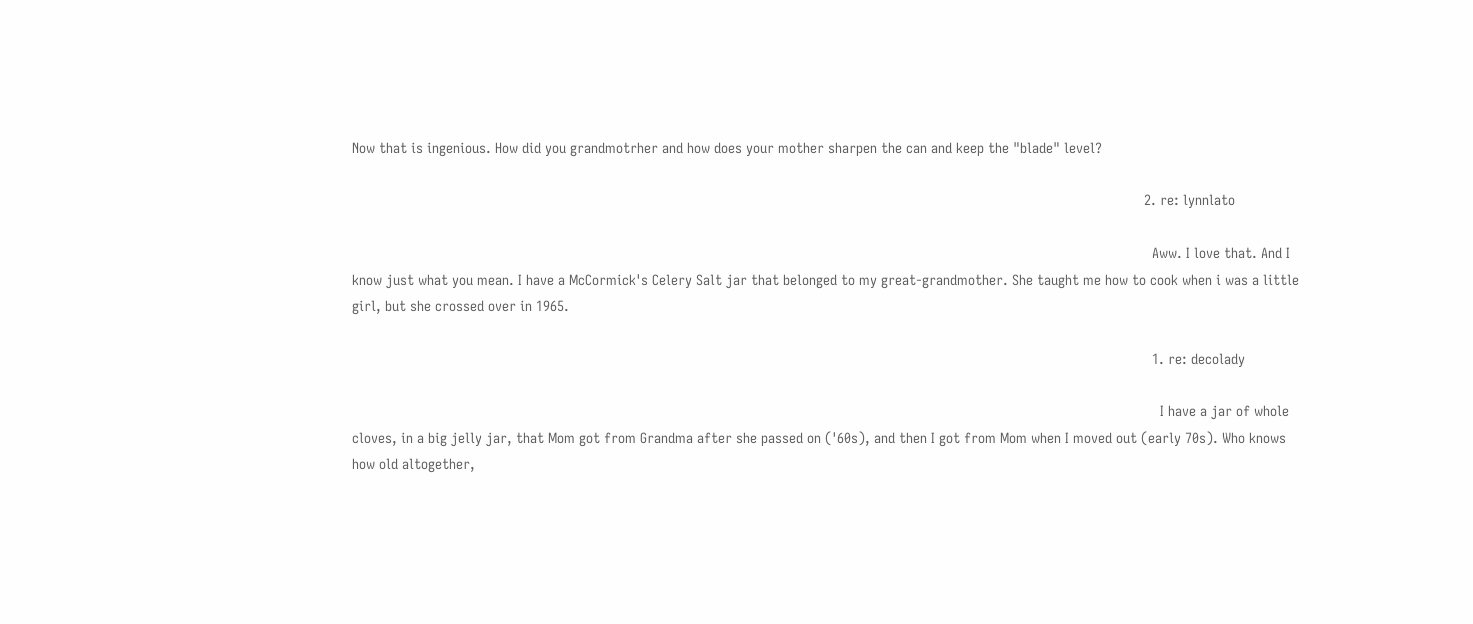Now that is ingenious. How did you grandmotrher and how does your mother sharpen the can and keep the "blade" level?

                                                                                                                                                                                                      2. re: lynnlato

                                                                                                                                                                                                        Aww. I love that. And I know just what you mean. I have a McCormick's Celery Salt jar that belonged to my great-grandmother. She taught me how to cook when i was a little girl, but she crossed over in 1965.

                                                                                                                                                                                                        1. re: decolady

                                                                                                                                                                                                          I have a jar of whole cloves, in a big jelly jar, that Mom got from Grandma after she passed on ('60s), and then I got from Mom when I moved out (early 70s). Who knows how old altogether,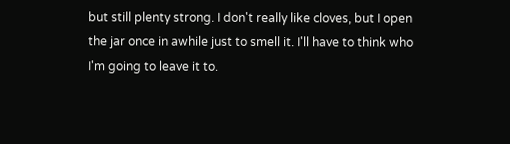but still plenty strong. I don't really like cloves, but I open the jar once in awhile just to smell it. I'll have to think who I'm going to leave it to.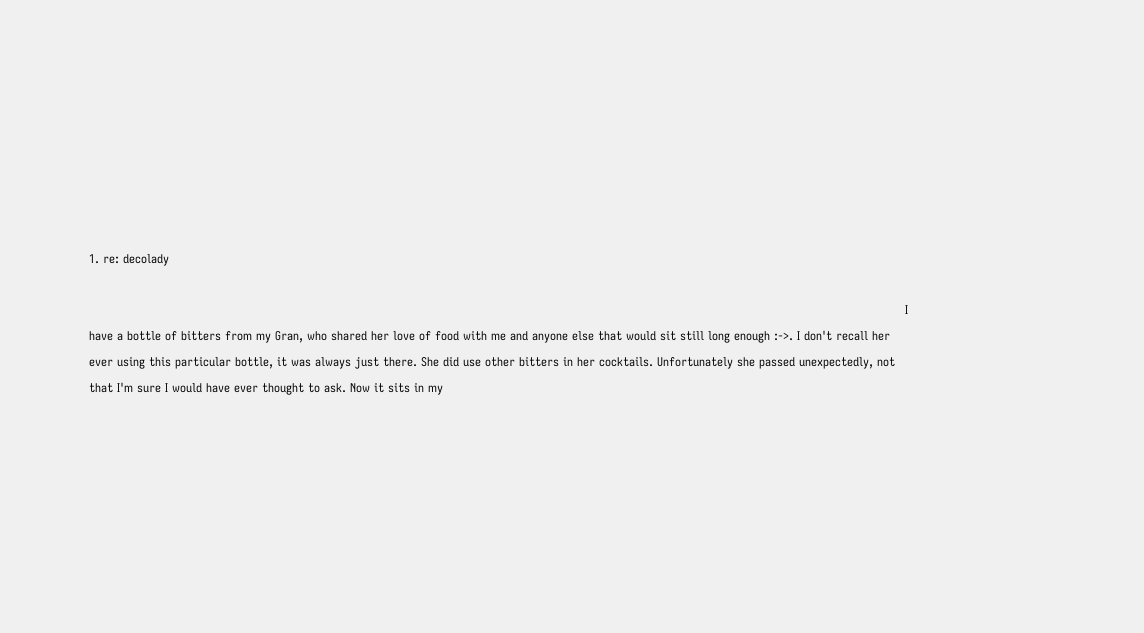1. re: decolady

                                                                                                                                                                                                            I have a bottle of bitters from my Gran, who shared her love of food with me and anyone else that would sit still long enough :->. I don't recall her ever using this particular bottle, it was always just there. She did use other bitters in her cocktails. Unfortunately she passed unexpectedly, not that I'm sure I would have ever thought to ask. Now it sits in my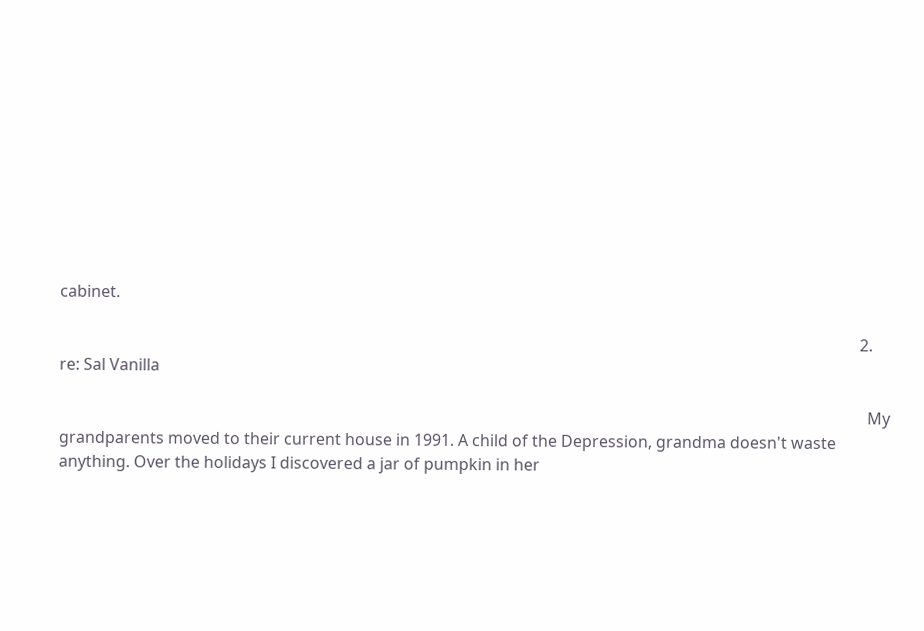cabinet.

                                                                                                                                                                                                        2. re: Sal Vanilla

                                                                                                                                                                                                          My grandparents moved to their current house in 1991. A child of the Depression, grandma doesn't waste anything. Over the holidays I discovered a jar of pumpkin in her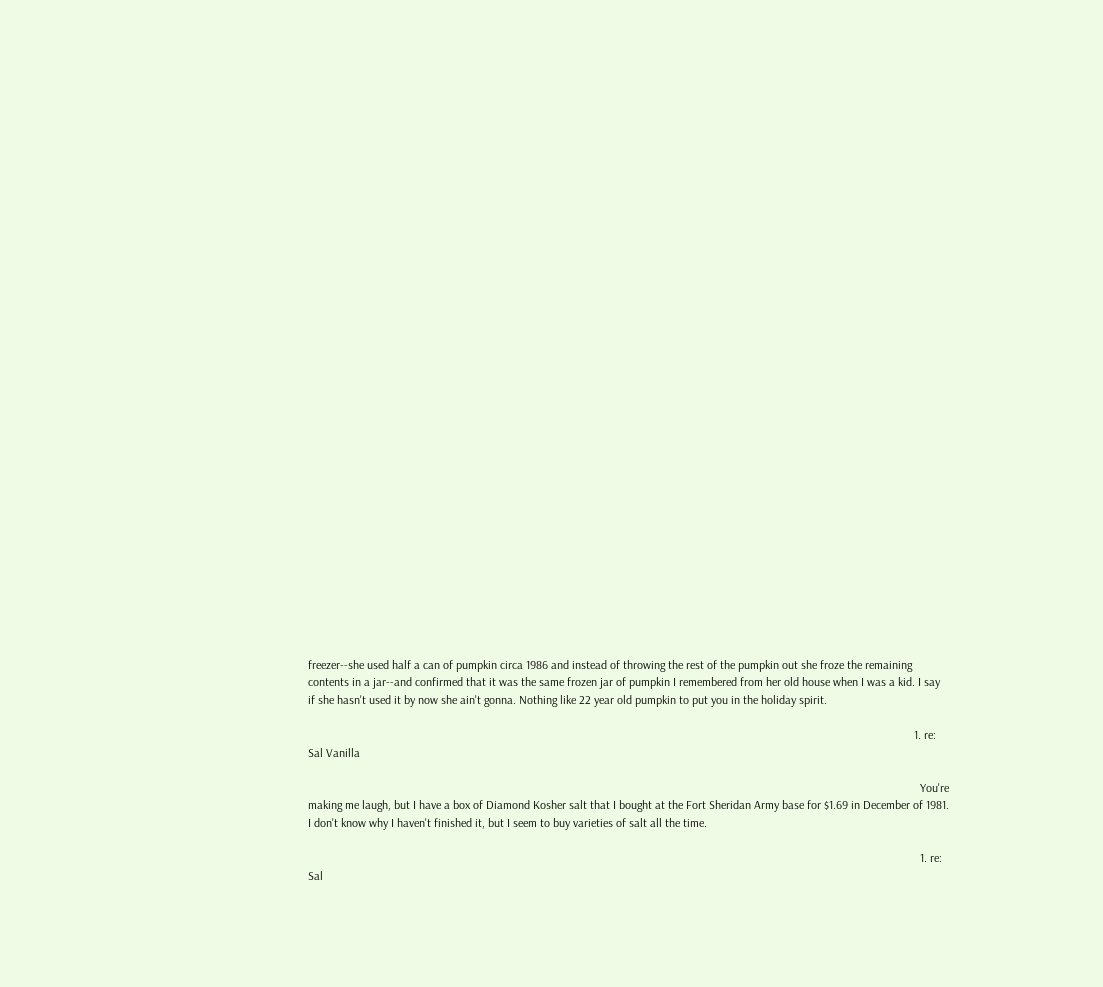freezer--she used half a can of pumpkin circa 1986 and instead of throwing the rest of the pumpkin out she froze the remaining contents in a jar--and confirmed that it was the same frozen jar of pumpkin I remembered from her old house when I was a kid. I say if she hasn't used it by now she ain't gonna. Nothing like 22 year old pumpkin to put you in the holiday spirit.

                                                                                                                                                                                                          1. re: Sal Vanilla

                                                                                                                                                                                                            You're making me laugh, but I have a box of Diamond Kosher salt that I bought at the Fort Sheridan Army base for $1.69 in December of 1981. I don't know why I haven't finished it, but I seem to buy varieties of salt all the time.

                                                                                                                                                                                                            1. re: Sal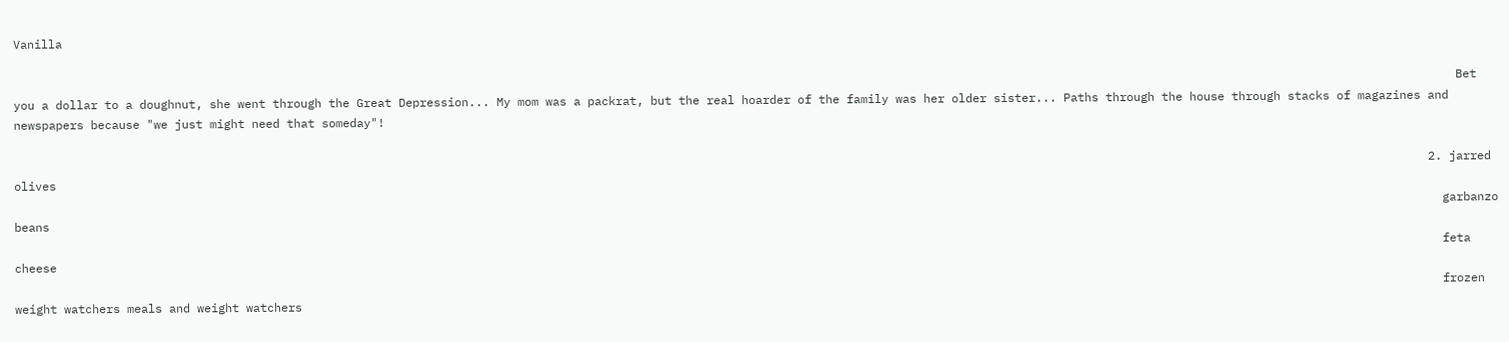Vanilla

                                                                                                                                                                                                              Bet you a dollar to a doughnut, she went through the Great Depression... My mom was a packrat, but the real hoarder of the family was her older sister... Paths through the house through stacks of magazines and newspapers because "we just might need that someday"!

                                                                                                                                                                                                          2. jarred olives
                                                                                                                                                                                                            garbanzo beans
                                                                                                                                                                                                            feta cheese
                                                                                                                                                                                                            frozen weight watchers meals and weight watchers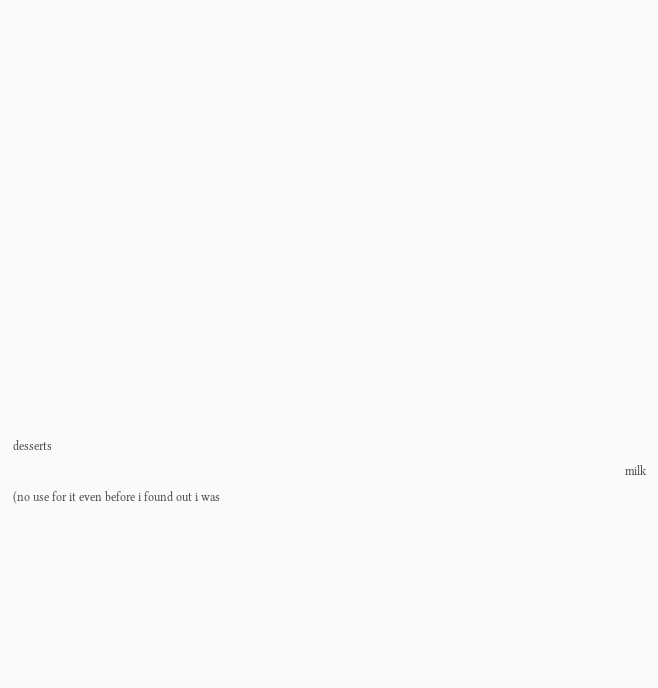desserts
                                                                                                                                                                                                            milk (no use for it even before i found out i was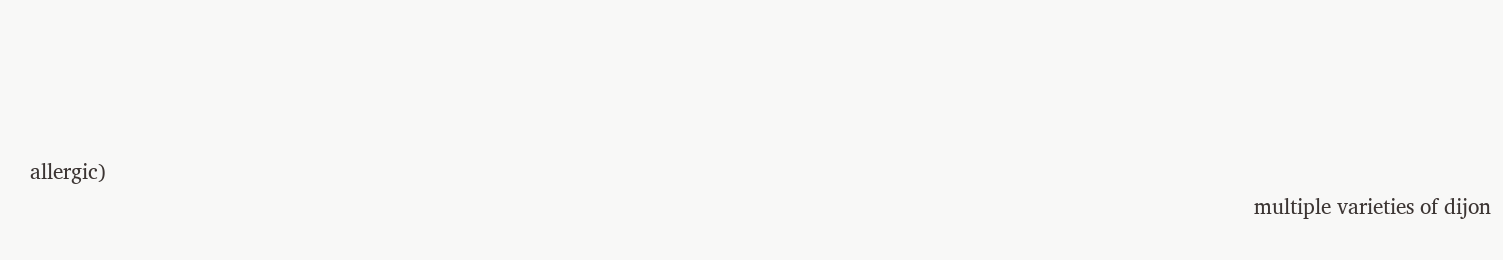allergic)
                                                                                                                                                                                                            multiple varieties of dijon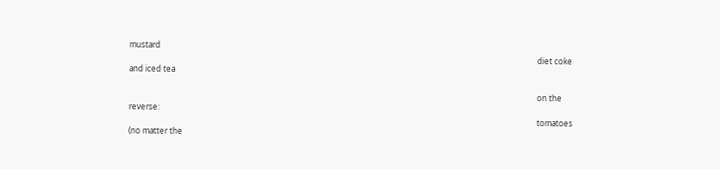mustard
                                                                                                                                                                                                            diet coke and iced tea

                                                                                                                                                                                                            on the reverse:
                                                                                                                                                                                                            tomatoes (no matter the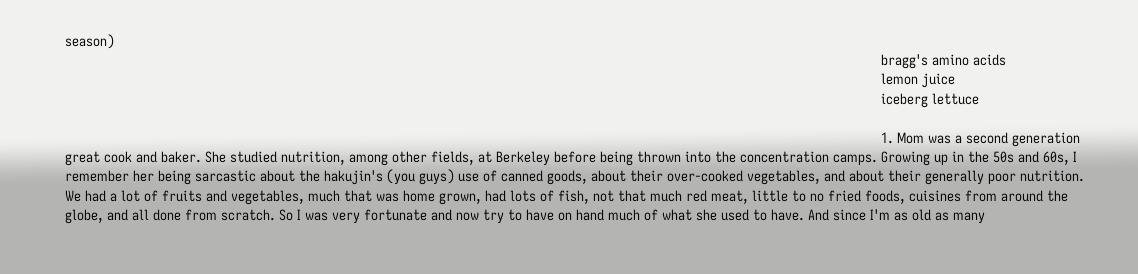season)
                                                                                                                                                                                                            bragg's amino acids
                                                                                                                                                                                                            lemon juice
                                                                                                                                                                                                            iceberg lettuce

                                                                                                                                                                                                            1. Mom was a second generation great cook and baker. She studied nutrition, among other fields, at Berkeley before being thrown into the concentration camps. Growing up in the 50s and 60s, I remember her being sarcastic about the hakujin's (you guys) use of canned goods, about their over-cooked vegetables, and about their generally poor nutrition. We had a lot of fruits and vegetables, much that was home grown, had lots of fish, not that much red meat, little to no fried foods, cuisines from around the globe, and all done from scratch. So I was very fortunate and now try to have on hand much of what she used to have. And since I'm as old as many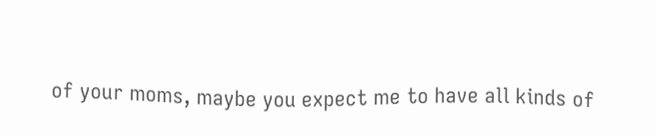of your moms, maybe you expect me to have all kinds of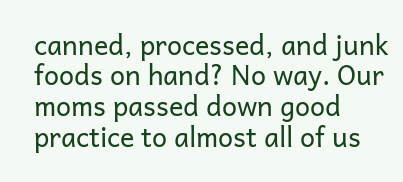canned, processed, and junk foods on hand? No way. Our moms passed down good practice to almost all of us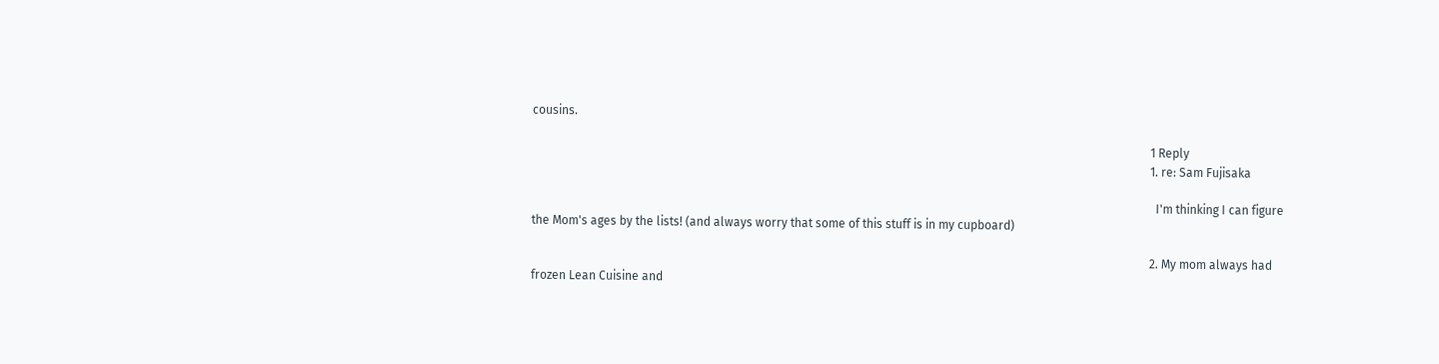cousins.

                                                                                                                                                                                                              1 Reply
                                                                                                                                                                                                              1. re: Sam Fujisaka

                                                                                                                                                                                                                I'm thinking I can figure the Mom's ages by the lists! (and always worry that some of this stuff is in my cupboard)

                                                                                                                                                                                                              2. My mom always had frozen Lean Cuisine and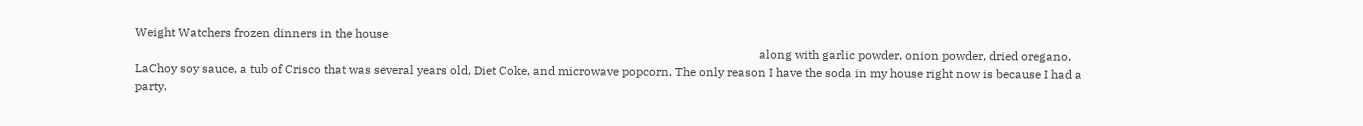Weight Watchers frozen dinners in the house
                                                                                                                                                                                                                along with garlic powder, onion powder, dried oregano, LaChoy soy sauce, a tub of Crisco that was several years old, Diet Coke, and microwave popcorn. The only reason I have the soda in my house right now is because I had a party.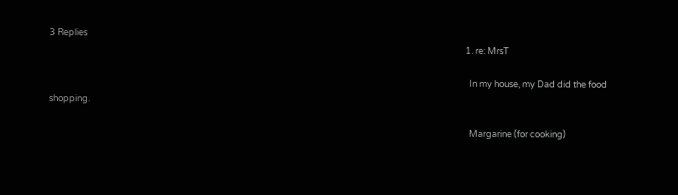3 Replies
                                                                                                                                                                                                                1. re: MrsT

                                                                                                                                                                                                                  In my house, my Dad did the food shopping.

                                                                                                                                                                                                                  Margarine (for cooking)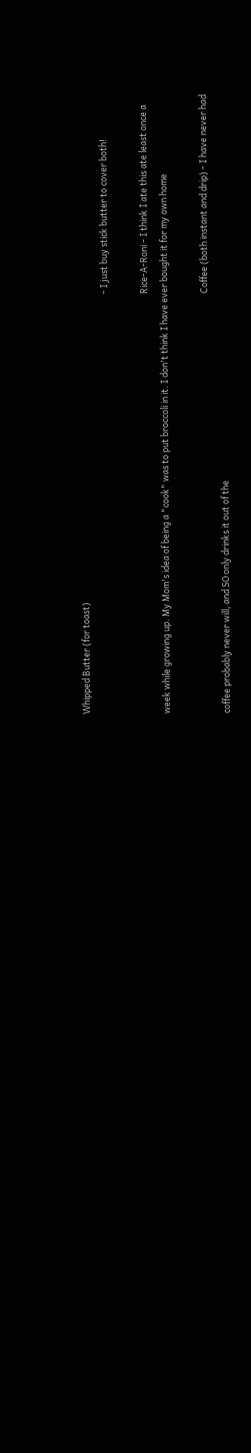Whipped Butter (for toast)
                                                                                                                                                                                                                  - I just buy stick butter to cover both!

                                                                                                                                                                                                                  Rice-A-Roni - I think I ate this ate least once a week while growing up. My Mom's idea of being a "cook" was to put broccoli in it. I don't think I have ever bought it for my own home

                                                                                                                                                                                                                  Coffee (both instant and drip) - I have never had coffee probably never will, and SO only drinks it out of the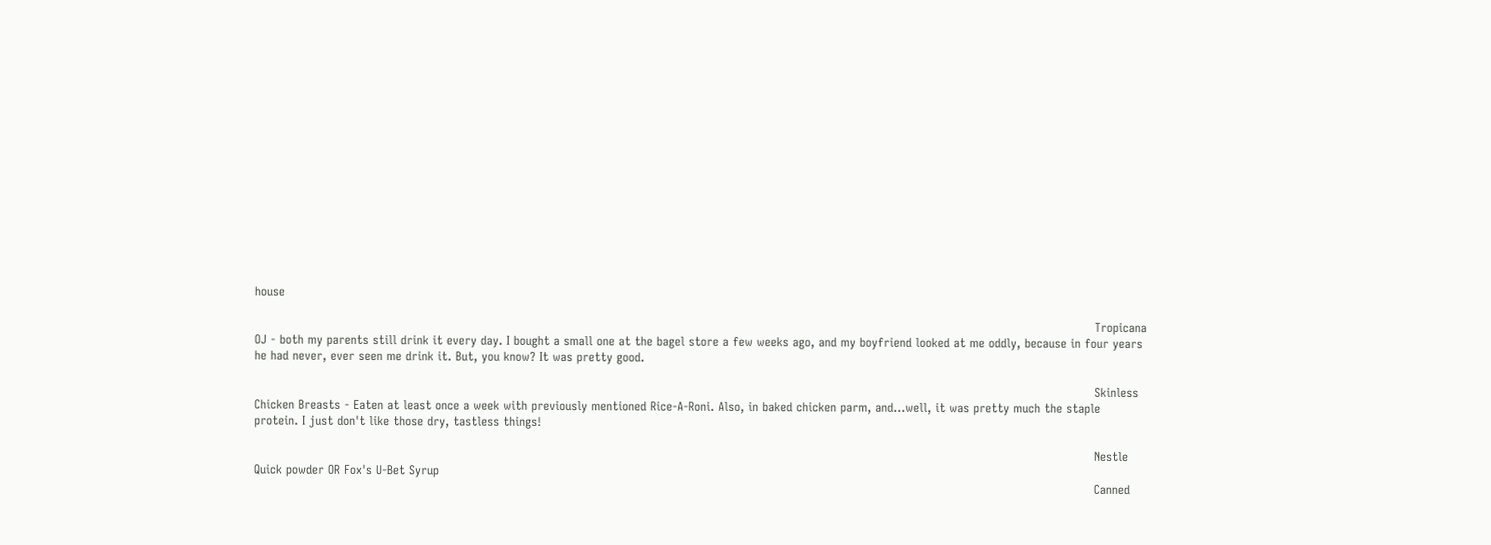house

                                                                                                                                                                                                                  Tropicana OJ - both my parents still drink it every day. I bought a small one at the bagel store a few weeks ago, and my boyfriend looked at me oddly, because in four years he had never, ever seen me drink it. But, you know? It was pretty good.

                                                                                                                                                                                                                  Skinless Chicken Breasts - Eaten at least once a week with previously mentioned Rice-A-Roni. Also, in baked chicken parm, and...well, it was pretty much the staple protein. I just don't like those dry, tastless things!

                                                                                                                                                                                                                  Nestle Quick powder OR Fox's U-Bet Syrup
                                                                                                                                                                                                                  Canned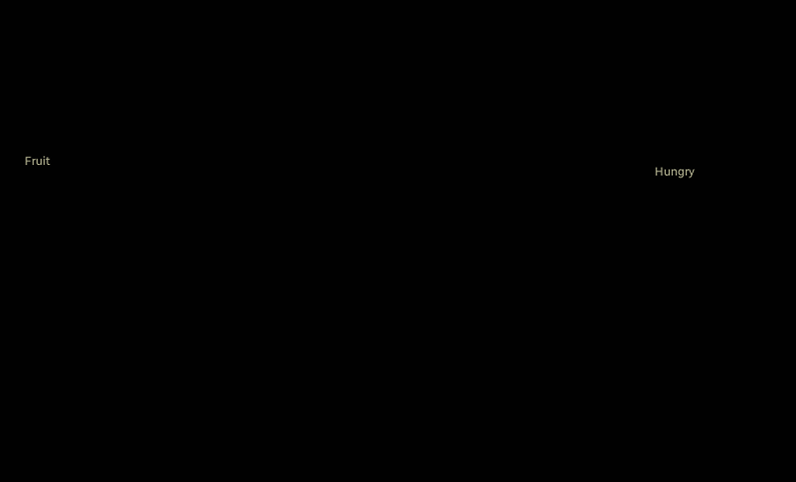Fruit
                                                                                                                                                                                                                  Hungry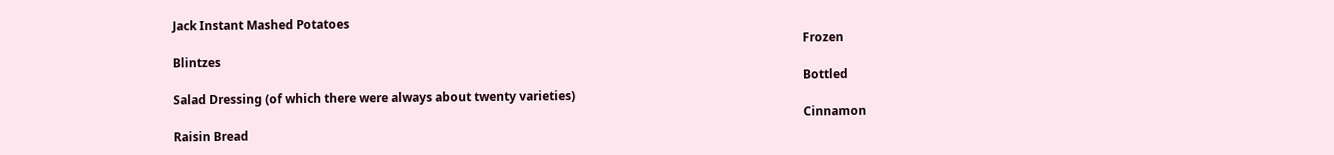Jack Instant Mashed Potatoes
                                                                                                                                                                                                                  Frozen Blintzes
                                                                                                                                                                                                                  Bottled Salad Dressing (of which there were always about twenty varieties)
                                                                                                                                                                                                                  Cinnamon Raisin Bread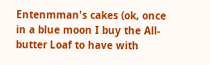Entenmman's cakes (ok, once in a blue moon I buy the All-butter Loaf to have with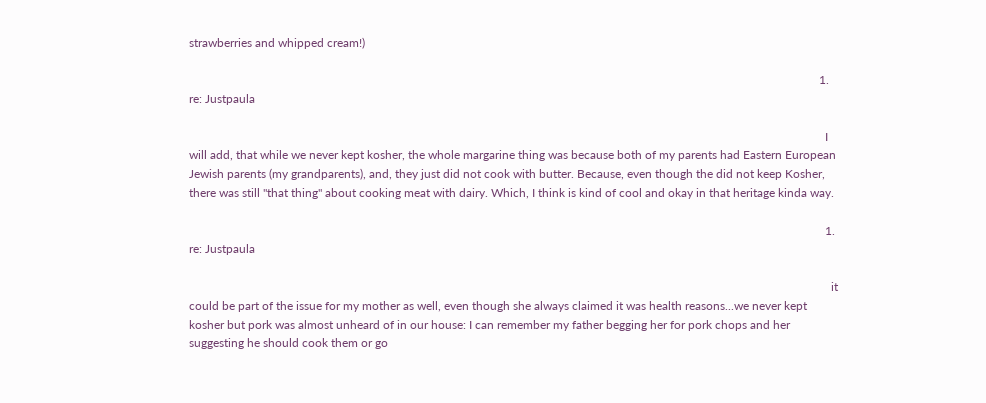strawberries and whipped cream!)

                                                                                                                                                                                                                  1. re: Justpaula

                                                                                                                                                                                                                    I will add, that while we never kept kosher, the whole margarine thing was because both of my parents had Eastern European Jewish parents (my grandparents), and, they just did not cook with butter. Because, even though the did not keep Kosher, there was still "that thing" about cooking meat with dairy. Which, I think is kind of cool and okay in that heritage kinda way.

                                                                                                                                                                                                                    1. re: Justpaula

                                                                                                                                                                                                                      it could be part of the issue for my mother as well, even though she always claimed it was health reasons...we never kept kosher but pork was almost unheard of in our house: I can remember my father begging her for pork chops and her suggesting he should cook them or go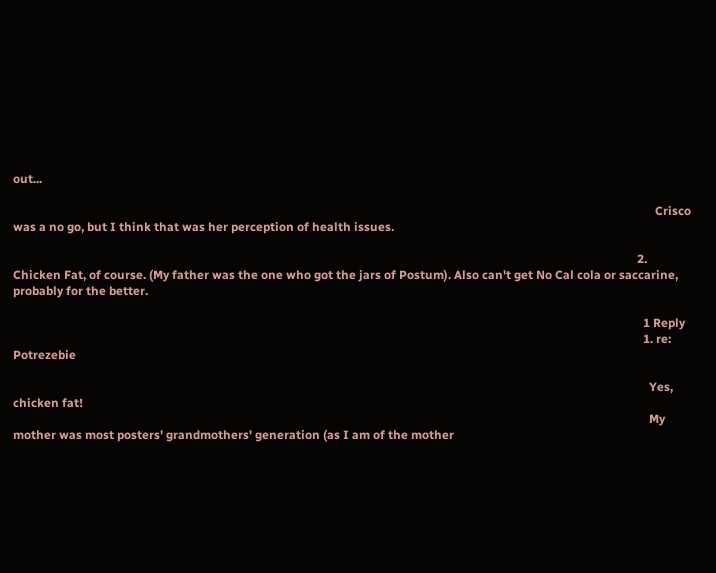out...

                                                                                                                                                                                                                      Crisco was a no go, but I think that was her perception of health issues.

                                                                                                                                                                                                                2. Chicken Fat, of course. (My father was the one who got the jars of Postum). Also can't get No Cal cola or saccarine, probably for the better.

                                                                                                                                                                                                                  1 Reply
                                                                                                                                                                                                                  1. re: Potrezebie

                                                                                                                                                                                                                    Yes, chicken fat!
                                                                                                                                                                                                                    My mother was most posters' grandmothers' generation (as I am of the mother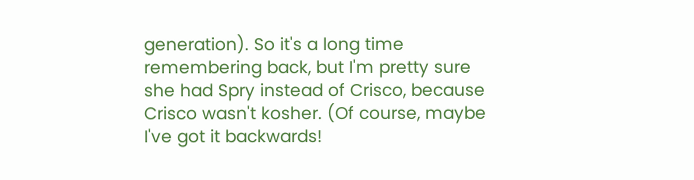generation). So it's a long time remembering back, but I'm pretty sure she had Spry instead of Crisco, because Crisco wasn't kosher. (Of course, maybe I've got it backwards!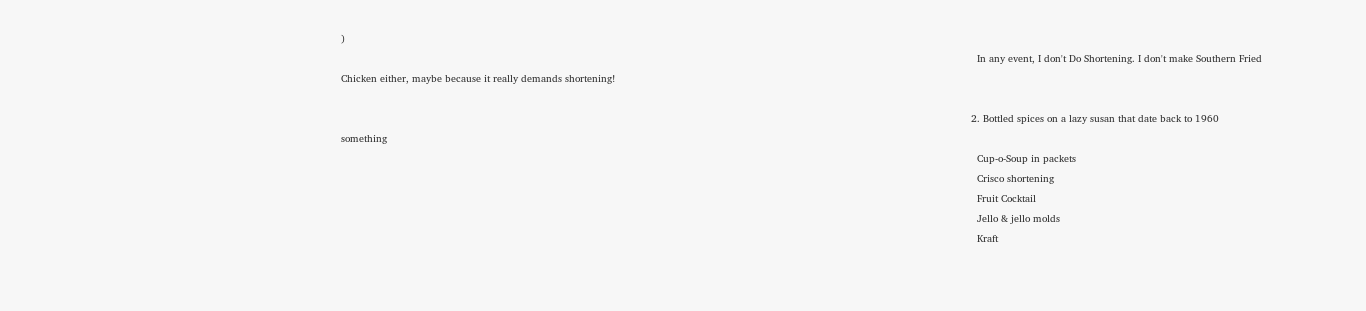)
                                                                                                                                                                                                                    In any event, I don't Do Shortening. I don't make Southern Fried Chicken either, maybe because it really demands shortening!

                                                                                                                                                                                                                  2. Bottled spices on a lazy susan that date back to 1960 something
                                                                                                                                                                                                                    Cup-o-Soup in packets
                                                                                                                                                                                                                    Crisco shortening
                                                                                                                                                                                                                    Fruit Cocktail
                                                                                                                                                                                                                    Jello & jello molds
                                                                                                                                                                                                                    Kraft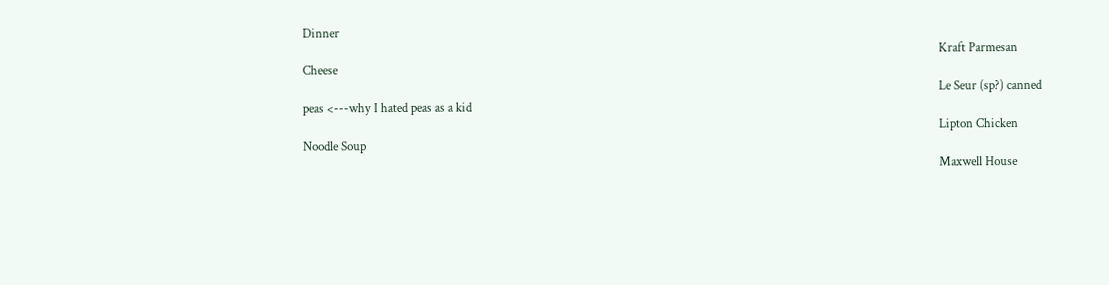Dinner
                                                                                                                                                                                                                    Kraft Parmesan Cheese
                                                                                                                                                                                                                    Le Seur (sp?) canned peas <---why I hated peas as a kid
                                                                                                                                                                                                                    Lipton Chicken Noodle Soup
                                                                                                                                                                                                                    Maxwell House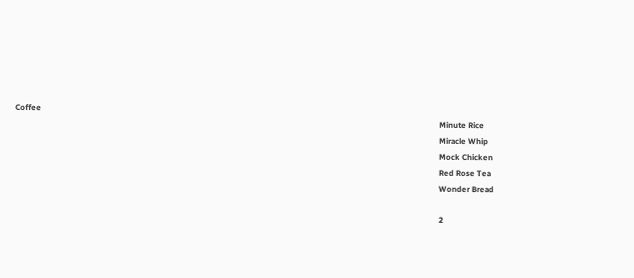Coffee
                                                                                                                                                                                                                    Minute Rice
                                                                                                                                                                                                                    Miracle Whip
                                                                                                                                                                                                                    Mock Chicken
                                                                                                                                                                                                                    Red Rose Tea
                                                                                                                                                                                                                    Wonder Bread

                                                                                                                                                                                                                    2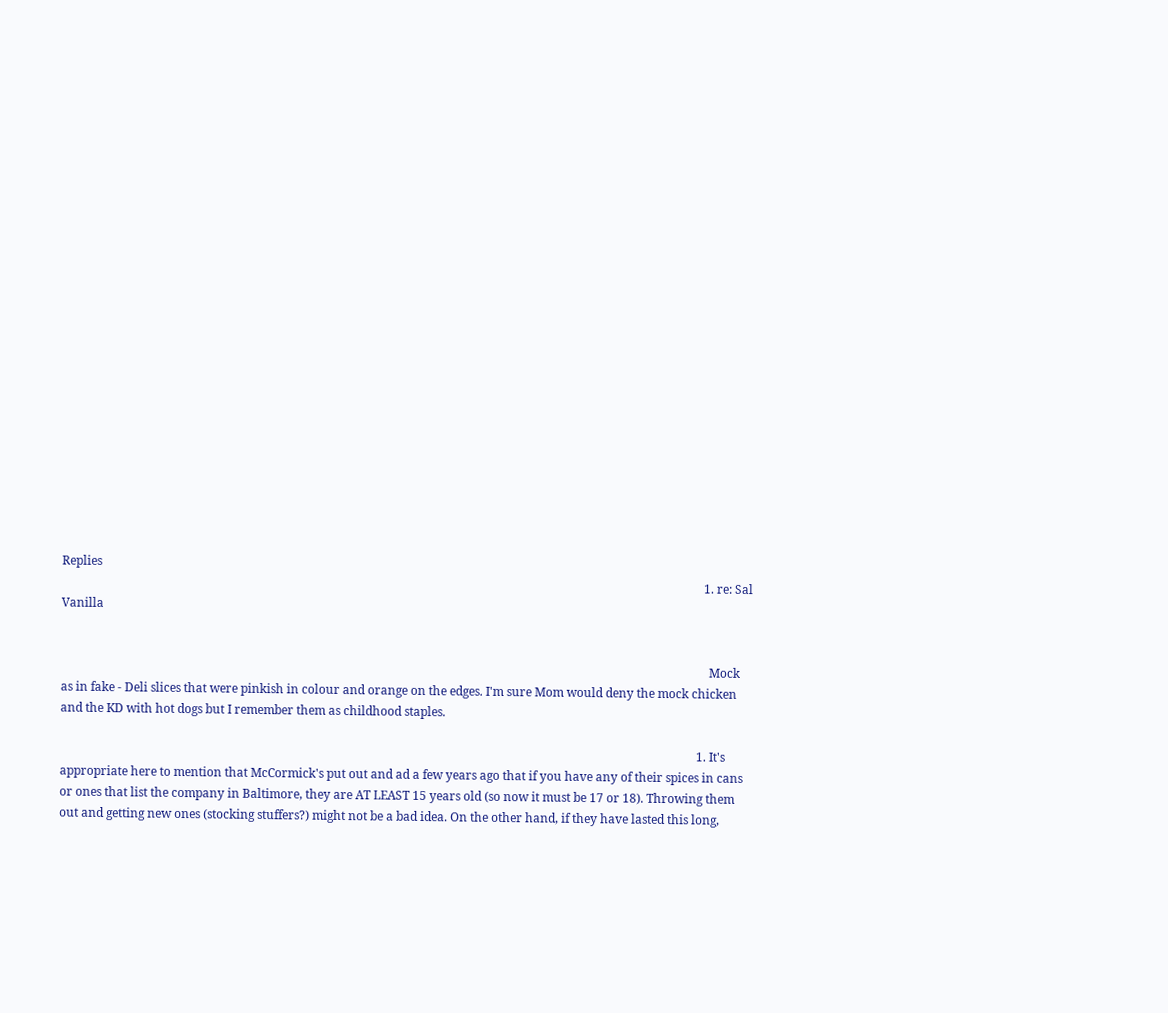Replies
                                                                                                                                                                                                                      1. re: Sal Vanilla


                                                                                                                                                                                                                        Mock as in fake - Deli slices that were pinkish in colour and orange on the edges. I'm sure Mom would deny the mock chicken and the KD with hot dogs but I remember them as childhood staples.

                                                                                                                                                                                                                    1. It's appropriate here to mention that McCormick's put out and ad a few years ago that if you have any of their spices in cans or ones that list the company in Baltimore, they are AT LEAST 15 years old (so now it must be 17 or 18). Throwing them out and getting new ones (stocking stuffers?) might not be a bad idea. On the other hand, if they have lasted this long,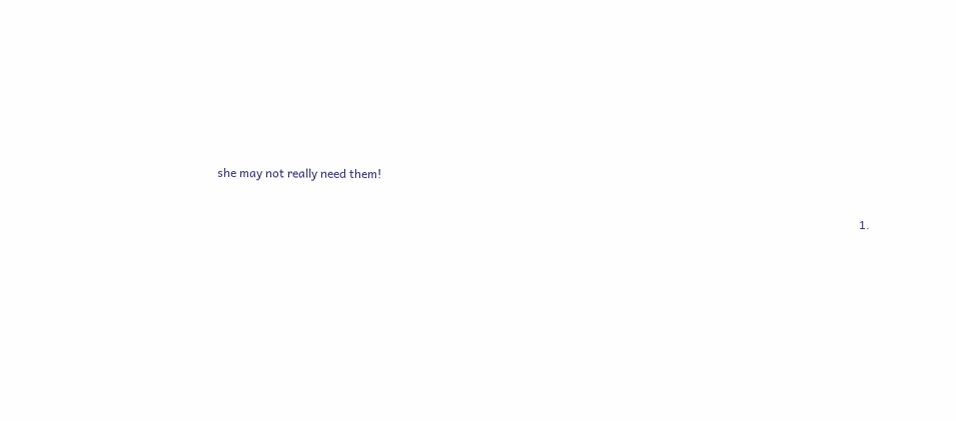she may not really need them!

                                                                                                                                                                                                                      1.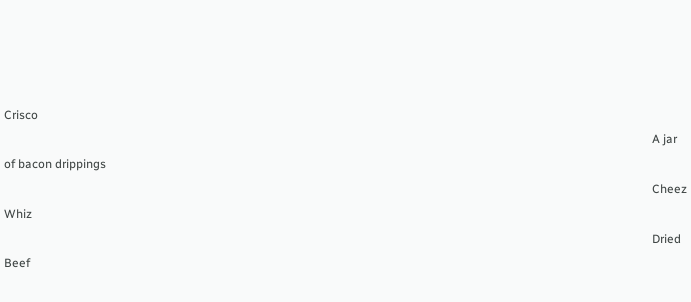Crisco
                                                                                                                                                                                                                        A jar of bacon drippings
                                                                                                                                                                                                                        Cheez Whiz
                                                                                                                                                                                                                        Dried Beef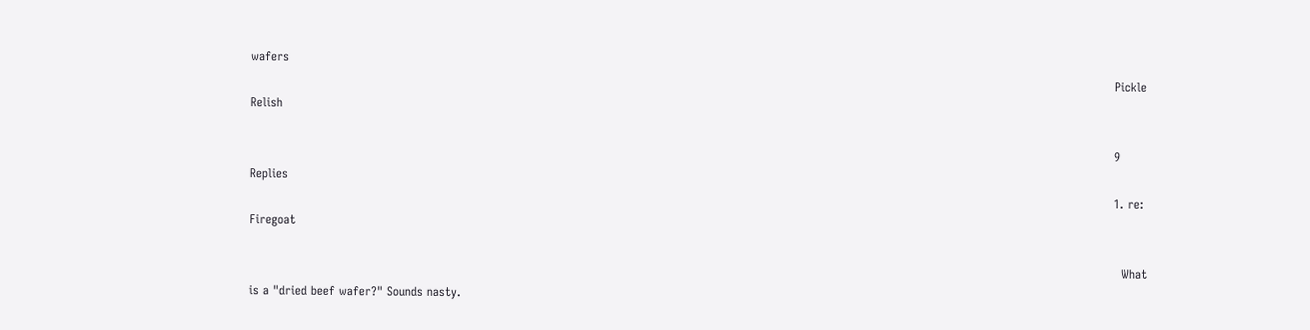wafers
                                                                                                                                                                                                                        Pickle Relish

                                                                                                                                                                                                                        9 Replies
                                                                                                                                                                                                                        1. re: Firegoat

                                                                                                                                                                                                                          What is a "dried beef wafer?" Sounds nasty.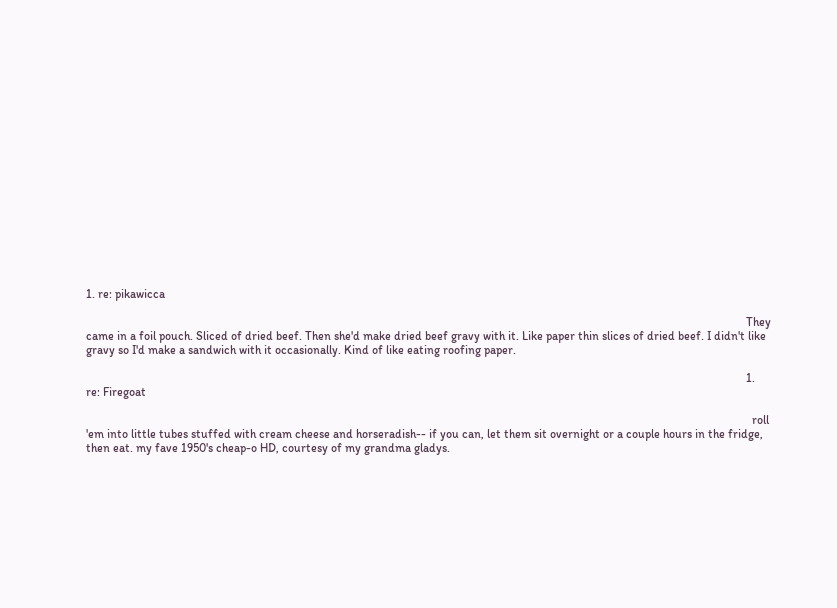1. re: pikawicca

                                                                                                                                                                                                                            They came in a foil pouch. Sliced of dried beef. Then she'd make dried beef gravy with it. Like paper thin slices of dried beef. I didn't like gravy so I'd make a sandwich with it occasionally. Kind of like eating roofing paper.

                                                                                                                                                                                                                            1. re: Firegoat

                                                                                                                                                                                                                              roll 'em into little tubes stuffed with cream cheese and horseradish-- if you can, let them sit overnight or a couple hours in the fridge, then eat. my fave 1950's cheap-o HD, courtesy of my grandma gladys.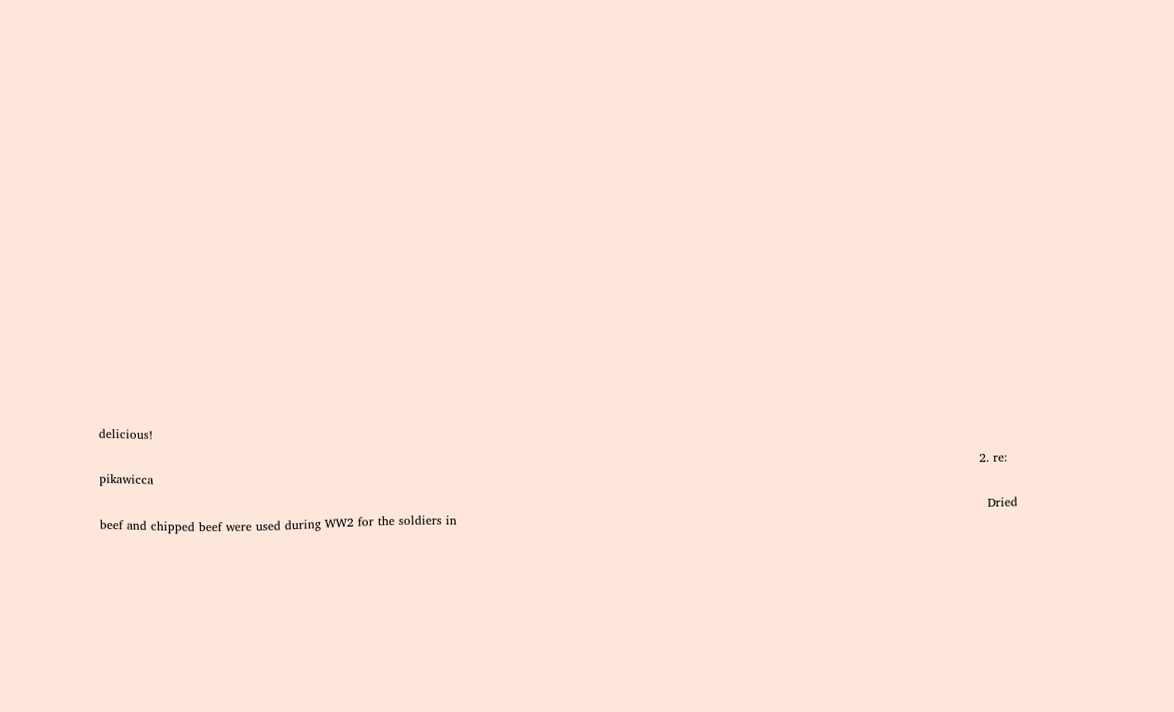delicious!

                                                                                                                                                                                                                            2. re: pikawicca

                                                                                                                                                                                                                              Dried beef and chipped beef were used during WW2 for the soldiers in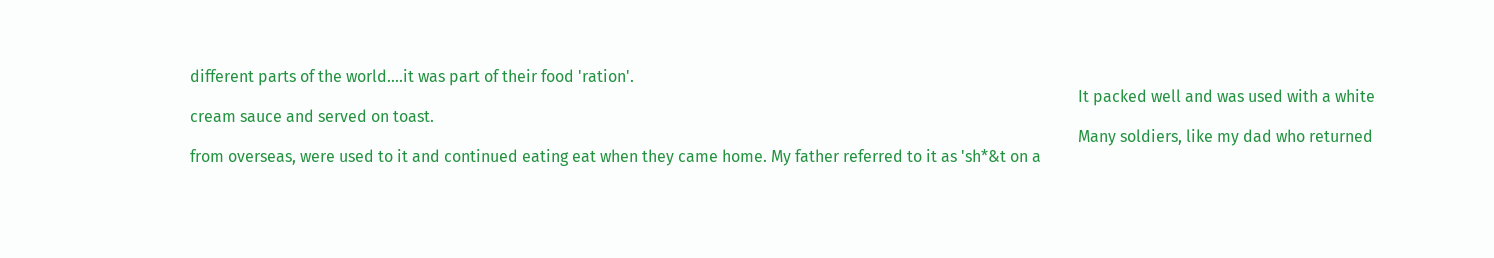different parts of the world....it was part of their food 'ration'.
                                                                                                                                                                                                                              It packed well and was used with a white cream sauce and served on toast.
                                                                                                                                                                                                                              Many soldiers, like my dad who returned from overseas, were used to it and continued eating eat when they came home. My father referred to it as 'sh*&t on a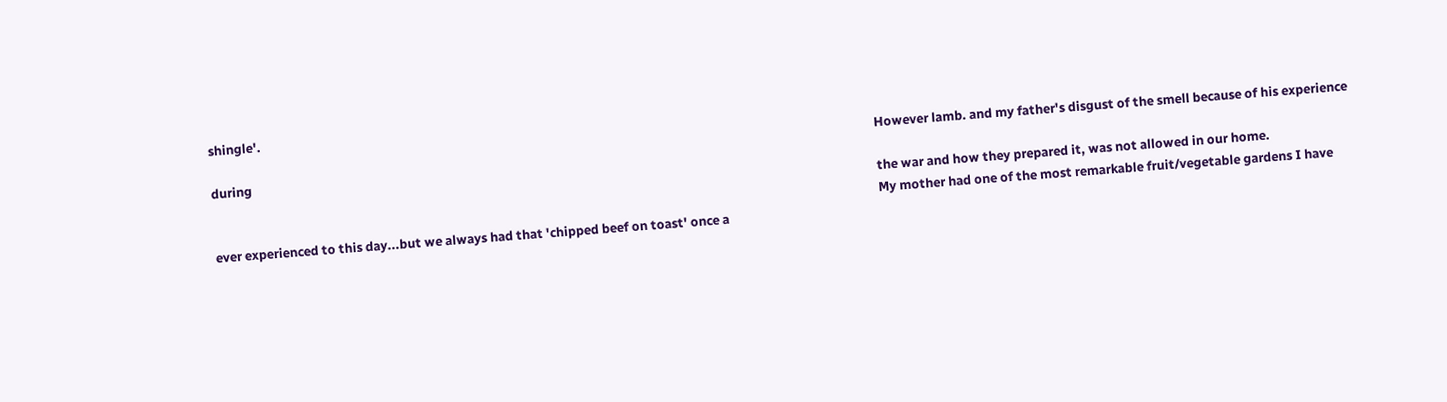shingle'.
                                                                                                                                                                                                                              However lamb. and my father's disgust of the smell because of his experience during
                                                                                                                                                                                                                              the war and how they prepared it, was not allowed in our home.
                                                                                                                                                                                                                              My mother had one of the most remarkable fruit/vegetable gardens I have ever experienced to this day...but we always had that 'chipped beef on toast' once a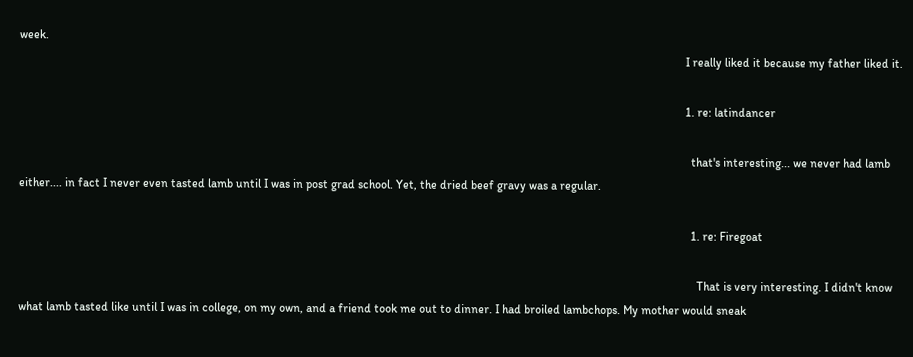week.
                                                                                                                                                                                                                              I really liked it because my father liked it.

                                                                                                                                                                                                                              1. re: latindancer

                                                                                                                                                                                                                                that's interesting... we never had lamb either.... in fact I never even tasted lamb until I was in post grad school. Yet, the dried beef gravy was a regular.

                                                                                                                                                                                                                                1. re: Firegoat

                                                                                                                                                                                                                                  That is very interesting. I didn't know what lamb tasted like until I was in college, on my own, and a friend took me out to dinner. I had broiled lambchops. My mother would sneak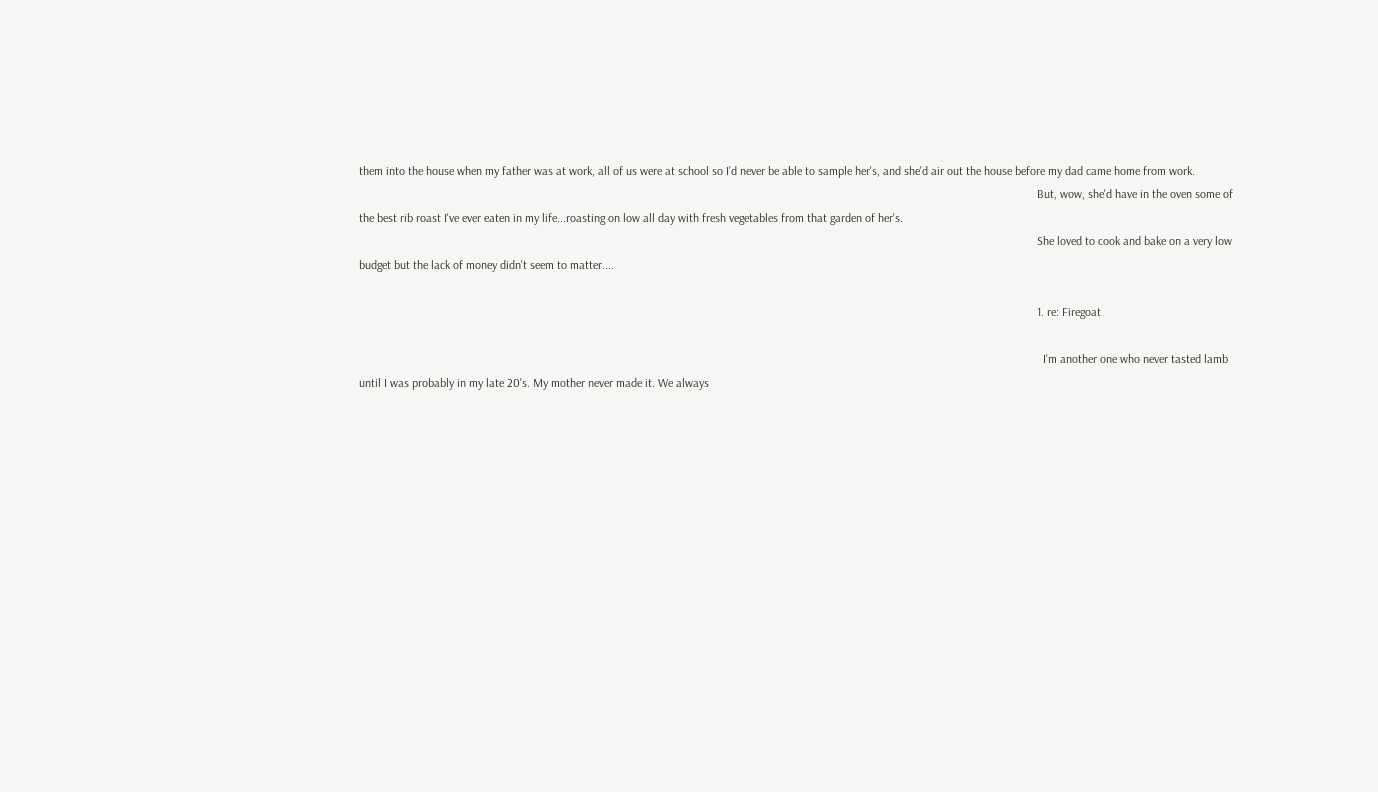them into the house when my father was at work, all of us were at school so I'd never be able to sample her's, and she'd air out the house before my dad came home from work.
                                                                                                                                                                                                                                  But, wow, she'd have in the oven some of the best rib roast I've ever eaten in my life...roasting on low all day with fresh vegetables from that garden of her's.
                                                                                                                                                                                                                                  She loved to cook and bake on a very low budget but the lack of money didn't seem to matter....

                                                                                                                                                                                                                                  1. re: Firegoat

                                                                                                                                                                                                                                    I'm another one who never tasted lamb until I was probably in my late 20's. My mother never made it. We always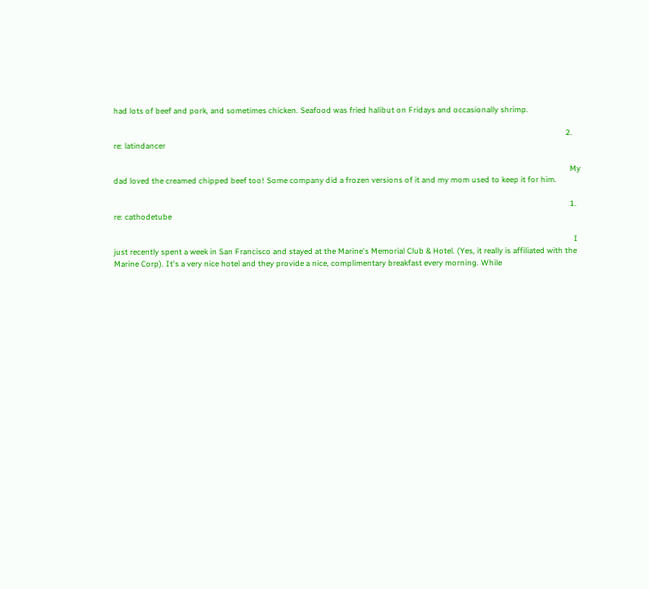had lots of beef and pork, and sometimes chicken. Seafood was fried halibut on Fridays and occasionally shrimp.

                                                                                                                                                                                                                                  2. re: latindancer

                                                                                                                                                                                                                                    My dad loved the creamed chipped beef too! Some company did a frozen versions of it and my mom used to keep it for him.

                                                                                                                                                                                                                                    1. re: cathodetube

                                                                                                                                                                                                                                      I just recently spent a week in San Francisco and stayed at the Marine's Memorial Club & Hotel. (Yes, it really is affiliated with the Marine Corp). It's a very nice hotel and they provide a nice, complimentary breakfast every morning. While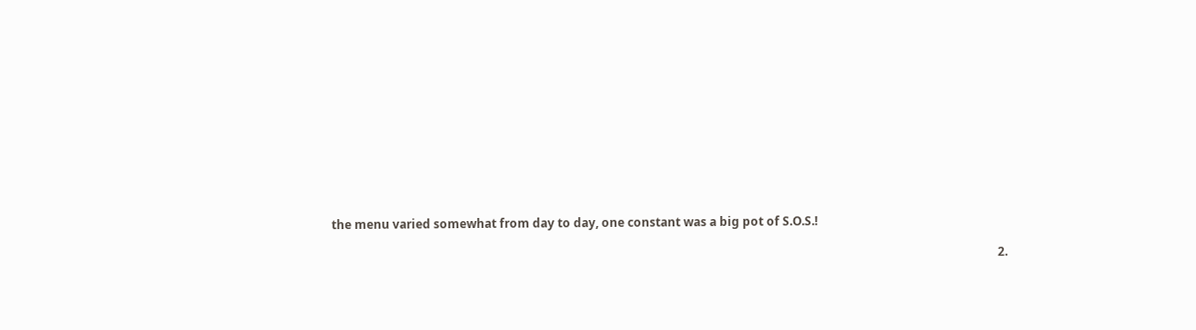the menu varied somewhat from day to day, one constant was a big pot of S.O.S.!

                                                                                                                                                                                                                              2.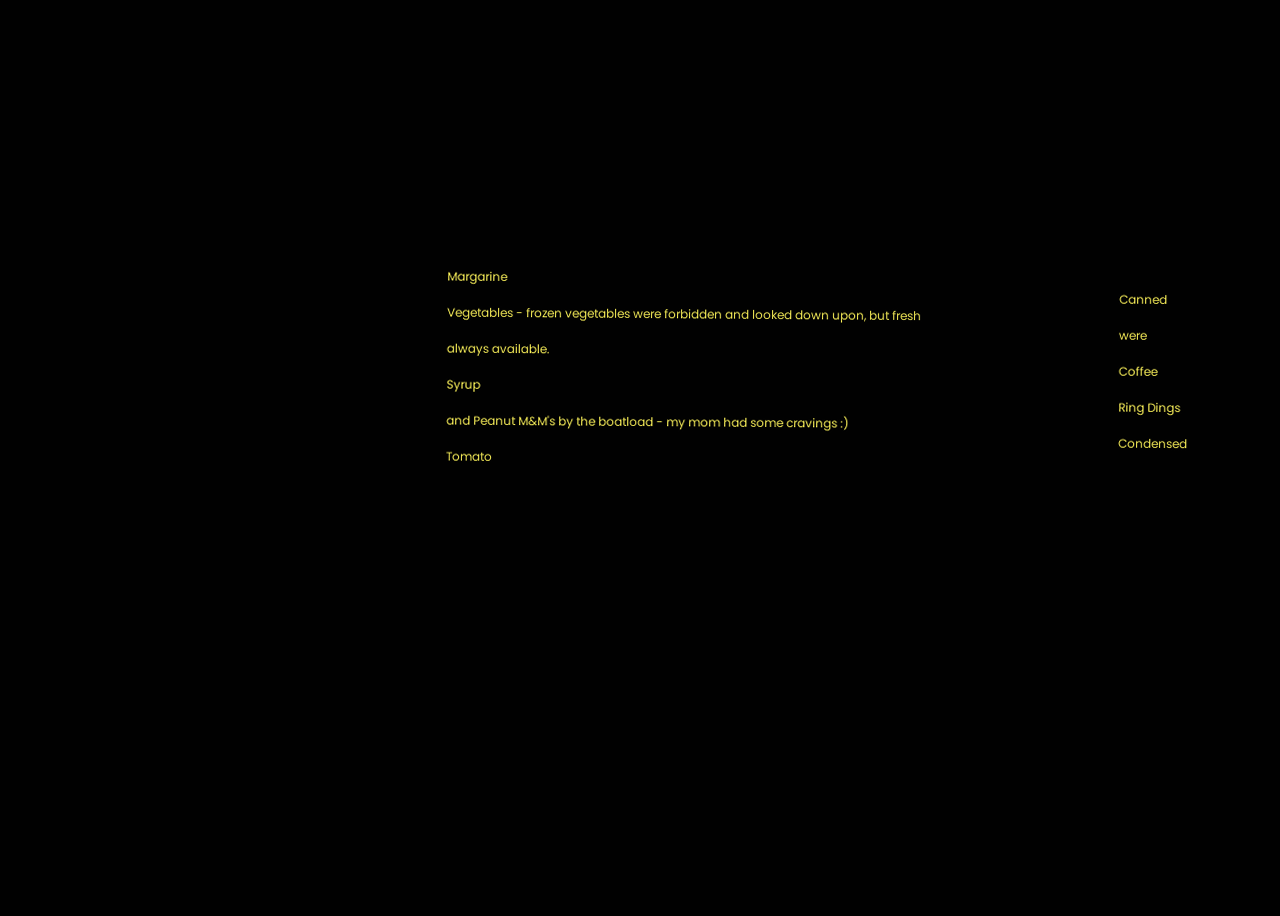Margarine
                                                                                                                                                                                                                                Canned Vegetables - frozen vegetables were forbidden and looked down upon, but fresh
                                                                                                                                                                                                                                were always available.
                                                                                                                                                                                                                                Coffee Syrup
                                                                                                                                                                                                                                Ring Dings and Peanut M&M's by the boatload - my mom had some cravings :)
                                                                                                                                                                                                                                Condensed Tomato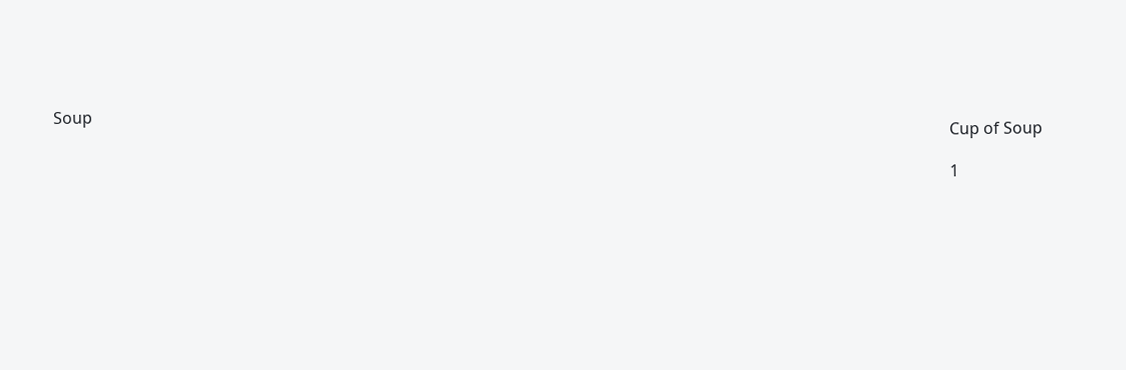Soup
                                                                                                                                                                                                                                Cup of Soup

                                                                                                                                                                                                                                1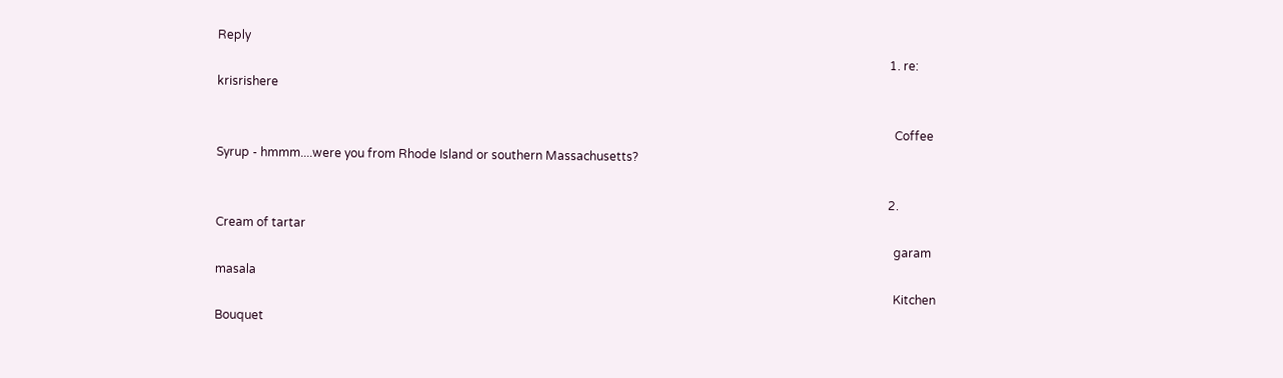Reply
                                                                                                                                                                                                                                1. re: krisrishere

                                                                                                                                                                                                                                  Coffee Syrup - hmmm....were you from Rhode Island or southern Massachusetts?

                                                                                                                                                                                                                                2. Cream of tartar
                                                                                                                                                                                                                                  garam masala
                                                                                                                                                                                                                                  Kitchen Bouquet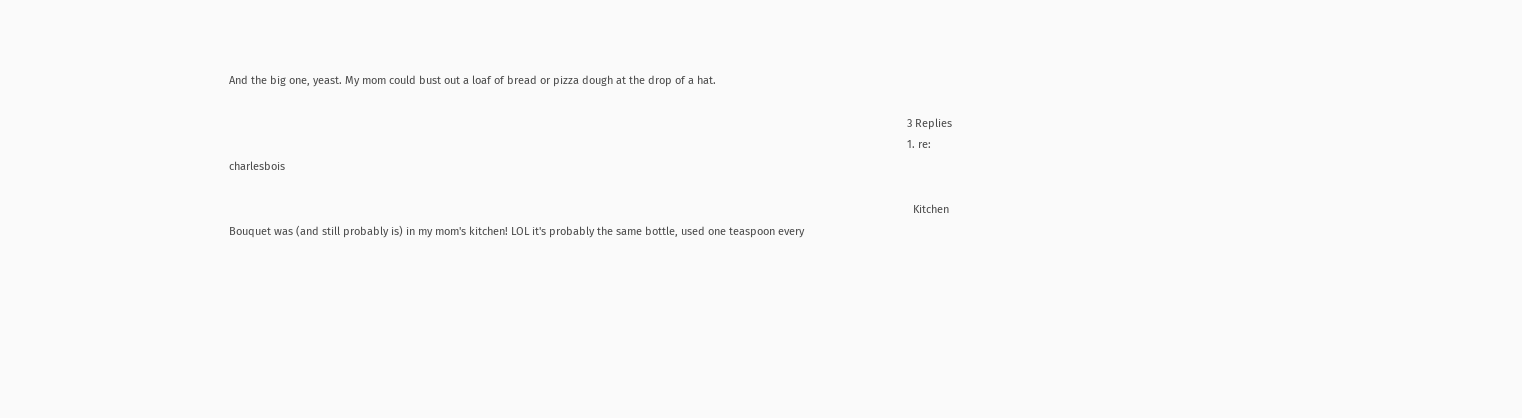And the big one, yeast. My mom could bust out a loaf of bread or pizza dough at the drop of a hat.

                                                                                                                                                                                                                                  3 Replies
                                                                                                                                                                                                                                  1. re: charlesbois

                                                                                                                                                                                                                                    Kitchen Bouquet was (and still probably is) in my mom's kitchen! LOL it's probably the same bottle, used one teaspoon every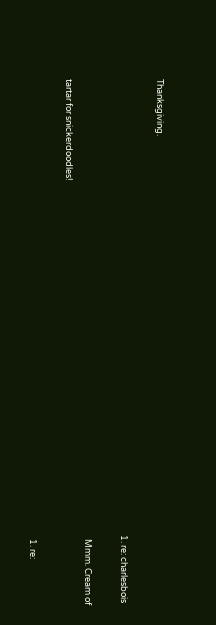Thanksgiving.

                                                                                                                                                                                                                                    1. re: charlesbois

                                                                                                                                                                                                                                      Mmm. Cream of tartar for snickerdoodles!

                                                                                                                                                                                                                                      1. re: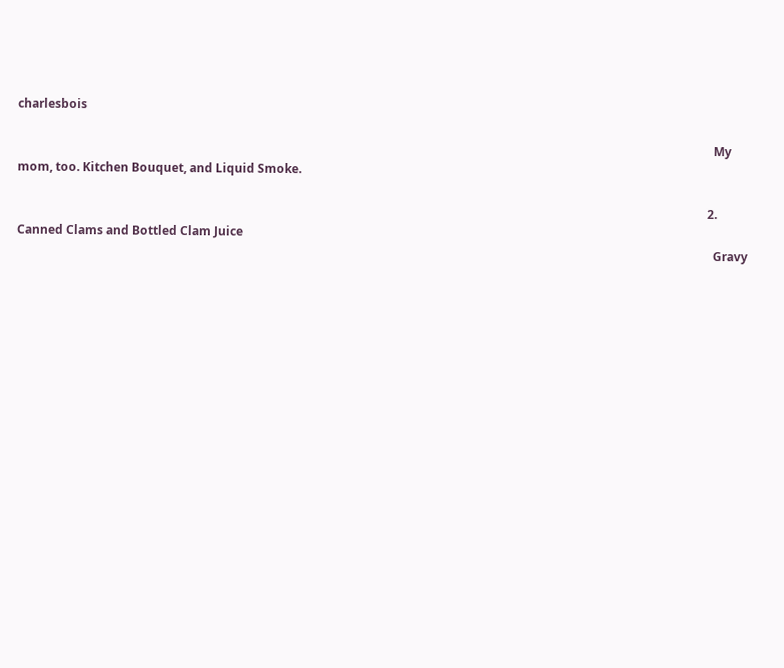charlesbois

                                                                                                                                                                                                                                        My mom, too. Kitchen Bouquet, and Liquid Smoke.

                                                                                                                                                                                                                                      2. Canned Clams and Bottled Clam Juice
                                                                                                                                                                                                                                        Gravy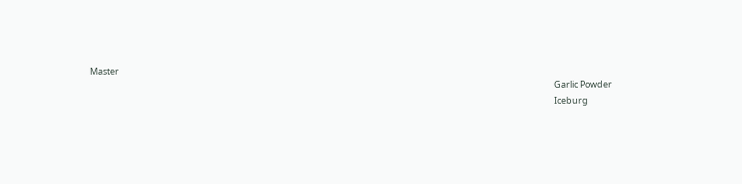Master
                                                                                                                                                                                                                                        Garlic Powder
                                                                                                                                                                                                                                        Iceburg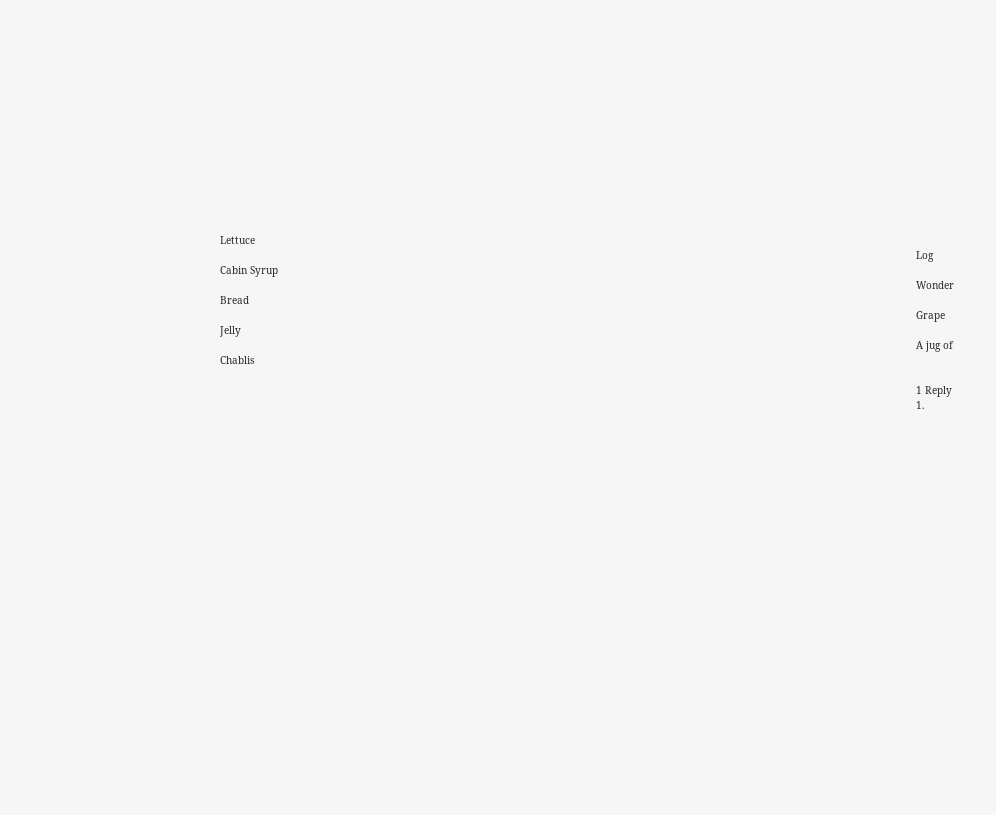Lettuce
                                                                                                                                                                                                                                        Log Cabin Syrup
                                                                                                                                                                                                                                        Wonder Bread
                                                                                                                                                                                                                                        Grape Jelly
                                                                                                                                                                                                                                        A jug of Chablis

                                                                                                                                                                                                                                        1 Reply
                                                                                                                                                                                                                                        1.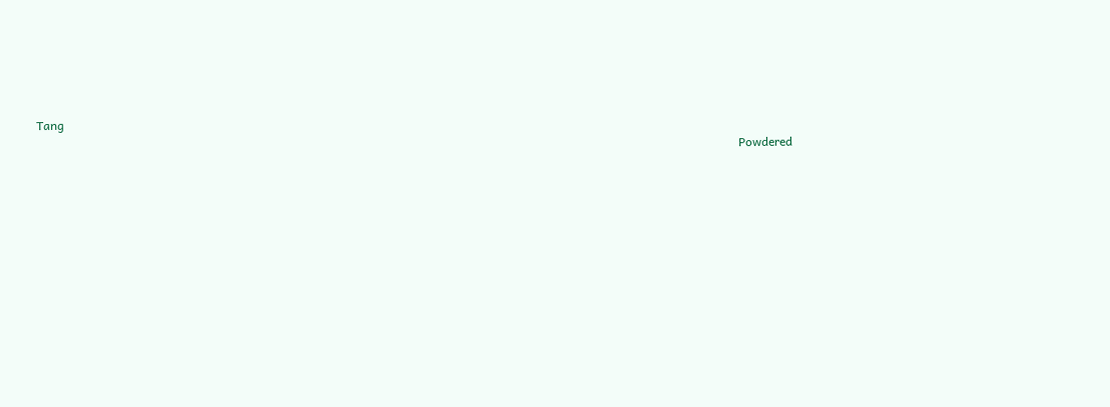Tang
                                                                                                                                                                                                                                          Powdered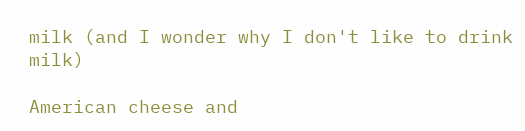milk (and I wonder why I don't like to drink milk)
                                                                                                                                                                                                                                          American cheese and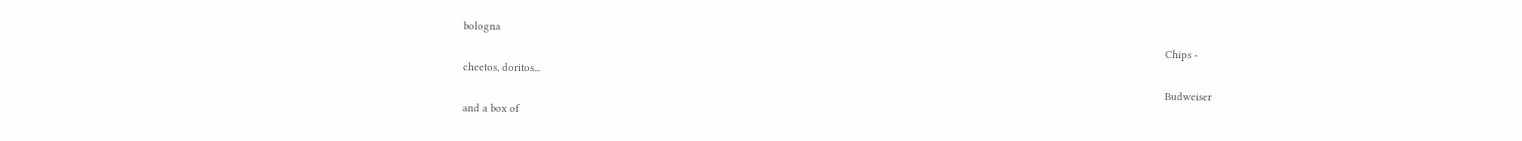bologna
                                                                                                                                                                                                                                          Chips - cheetos, doritos...
                                                                                                                                                                                                                                          Budweiser and a box of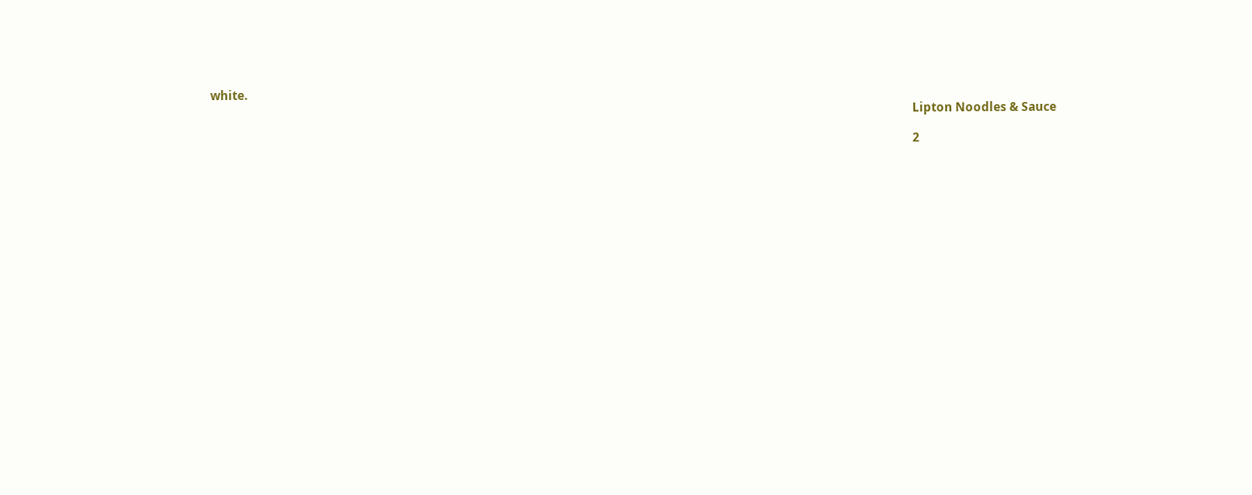white.
                                                                                                                                                                                                                                          Lipton Noodles & Sauce

                                                                                                                                                                                                                                          2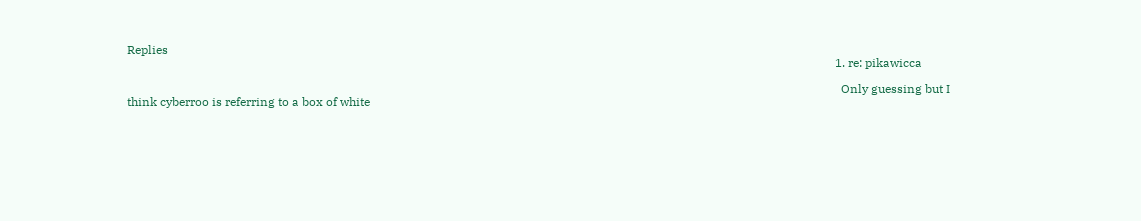Replies
                                                                                                                                                                                                                                            1. re: pikawicca

                                                                                                                                                                                                                                              Only guessing but I think cyberroo is referring to a box of white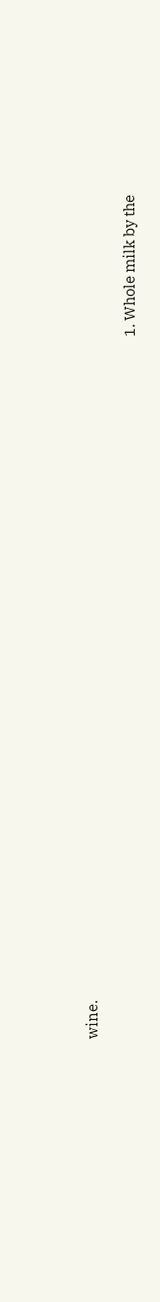wine.

                                                                                                                                                                                                                                          1. Whole milk by the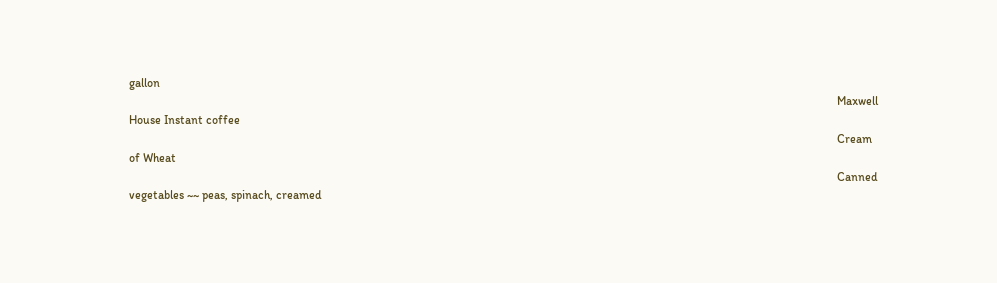gallon
                                                                                                                                                                                                                                            Maxwell House Instant coffee
                                                                                                                                                                                                                                            Cream of Wheat
                                                                                                                                                                                                                                            Canned vegetables ~~ peas, spinach, creamed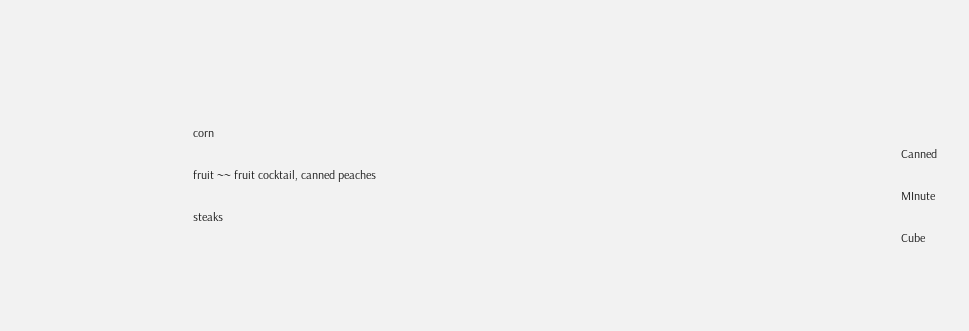corn
                                                                                                                                                                                                                                            Canned fruit ~~ fruit cocktail, canned peaches
                                                                                                                                                                                                                                            MInute steaks
                                                                                                                                                                                                                                            Cube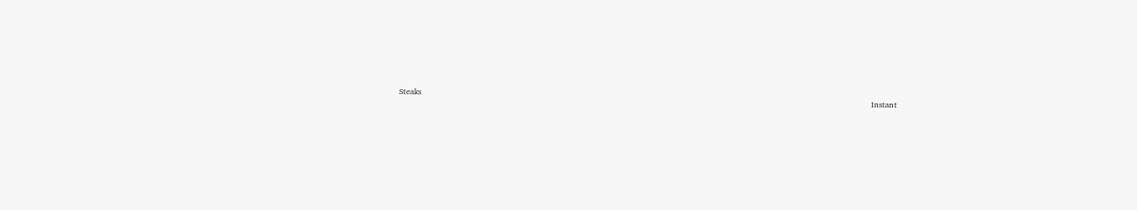Steaks
                                                                                                                                                                                                                                            Instant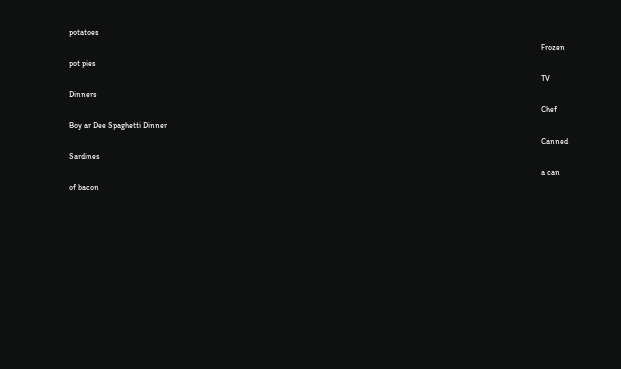potatoes
                                                                                                                                                                                                                                            Frozen pot pies
                                                                                                                                                                                                                                            TV Dinners
                                                                                                                                                                                                                                            Chef Boy ar Dee Spaghetti Dinner
                                                                                                                                                                                                                                            Canned Sardines
                                                                                                                                                                                                                                            a can of bacon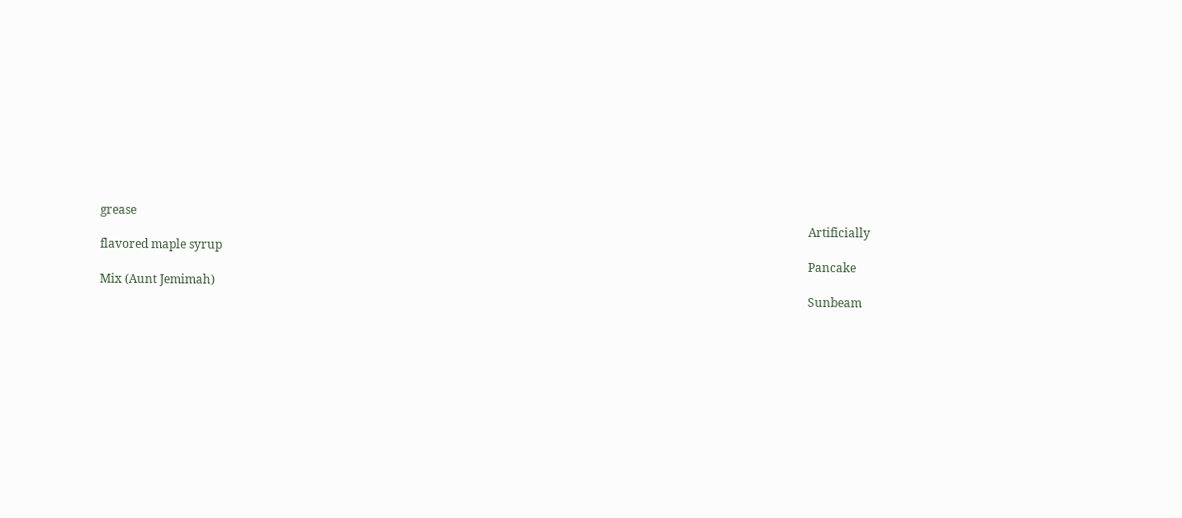grease
                                                                                                                                                                                                                                            Artificially flavored maple syrup
                                                                                                                                                                                                                                            Pancake Mix (Aunt Jemimah)
                                                                                                                                                                                                                                            Sunbeam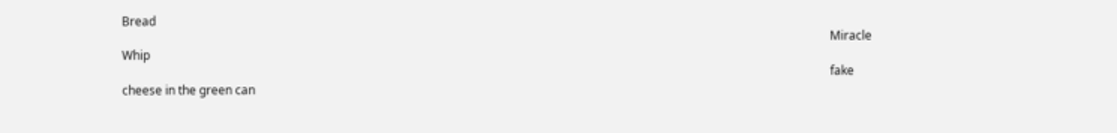Bread
                                                                                                                                                                                                                                            Miracle Whip
                                                                                                                                                                                                                                            fake cheese in the green can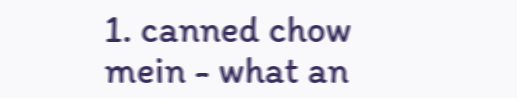1. canned chow mein - what an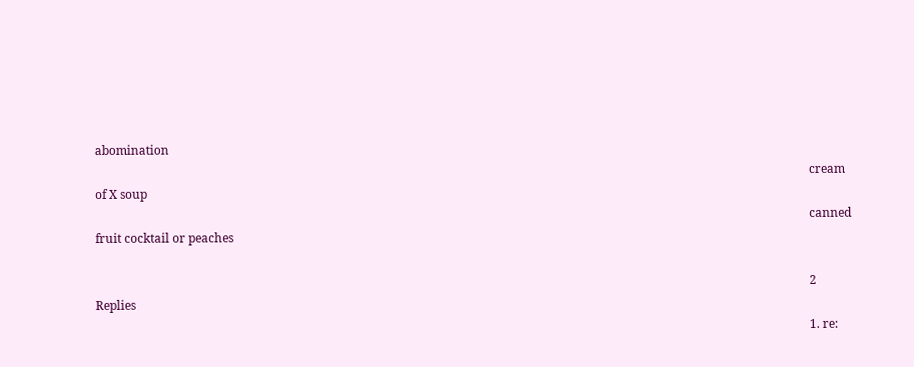abomination
                                                                                                                                                                                                                                              cream of X soup
                                                                                                                                                                                                                                              canned fruit cocktail or peaches

                                                                                                                                                                                                                                              2 Replies
                                                                                                                                                                                                                                              1. re: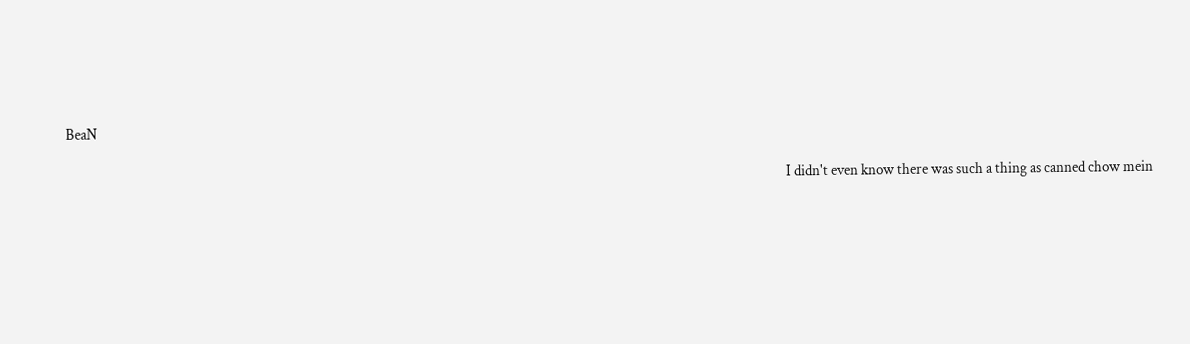BeaN

                                                                                                                                                                                                                                                I didn't even know there was such a thing as canned chow mein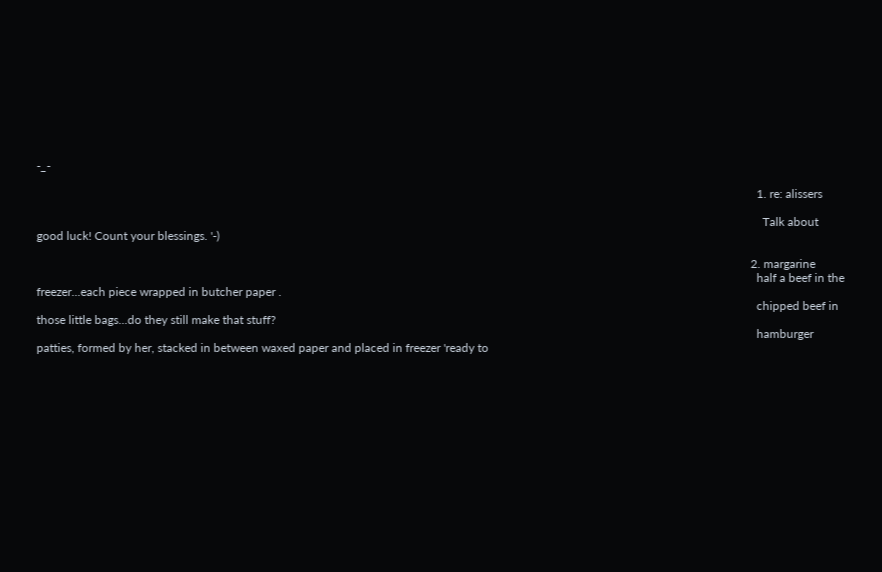-_-

                                                                                                                                                                                                                                                1. re: alissers

                                                                                                                                                                                                                                                  Talk about good luck! Count your blessings. '-)

                                                                                                                                                                                                                                              2. margarine
                                                                                                                                                                                                                                                half a beef in the freezer...each piece wrapped in butcher paper .
                                                                                                                                                                                                                                                chipped beef in those little bags...do they still make that stuff?
                                                                                                                                                                                                                                                hamburger patties, formed by her, stacked in between waxed paper and placed in freezer 'ready to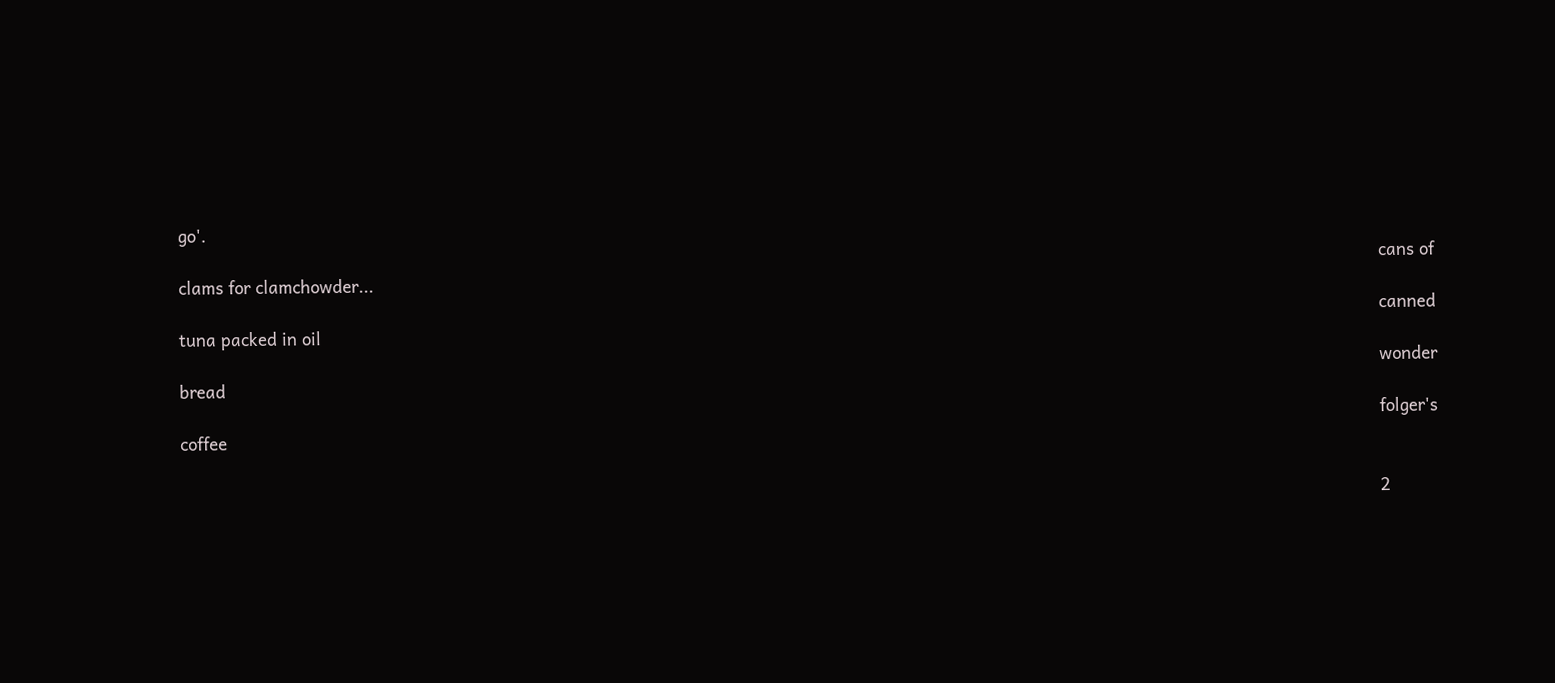go'.
                                                                                                                                                                                                                                                cans of clams for clamchowder...
                                                                                                                                                                                                                                                canned tuna packed in oil
                                                                                                                                                                                                                                                wonder bread
                                                                                                                                                                                                                                                folger's coffee

                                                                                                                                                                                                                                                2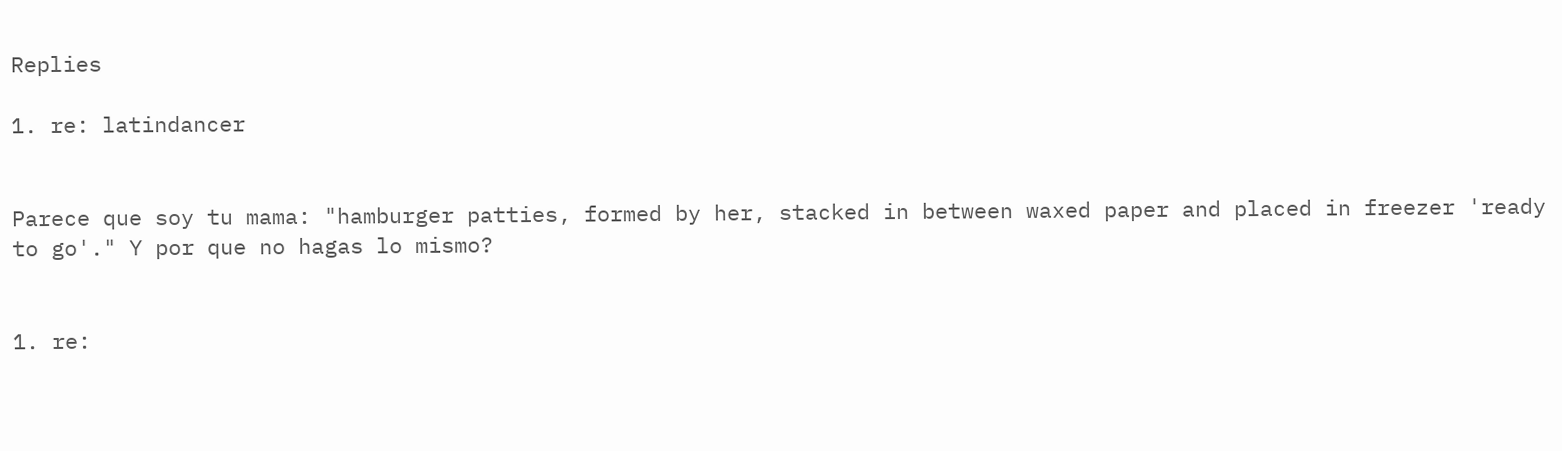Replies
                                                                                                                                                                                                                                                1. re: latindancer

                                                                                                                                                                                                                                                  Parece que soy tu mama: "hamburger patties, formed by her, stacked in between waxed paper and placed in freezer 'ready to go'." Y por que no hagas lo mismo?

                                                                                                                                                                                                                                                  1. re: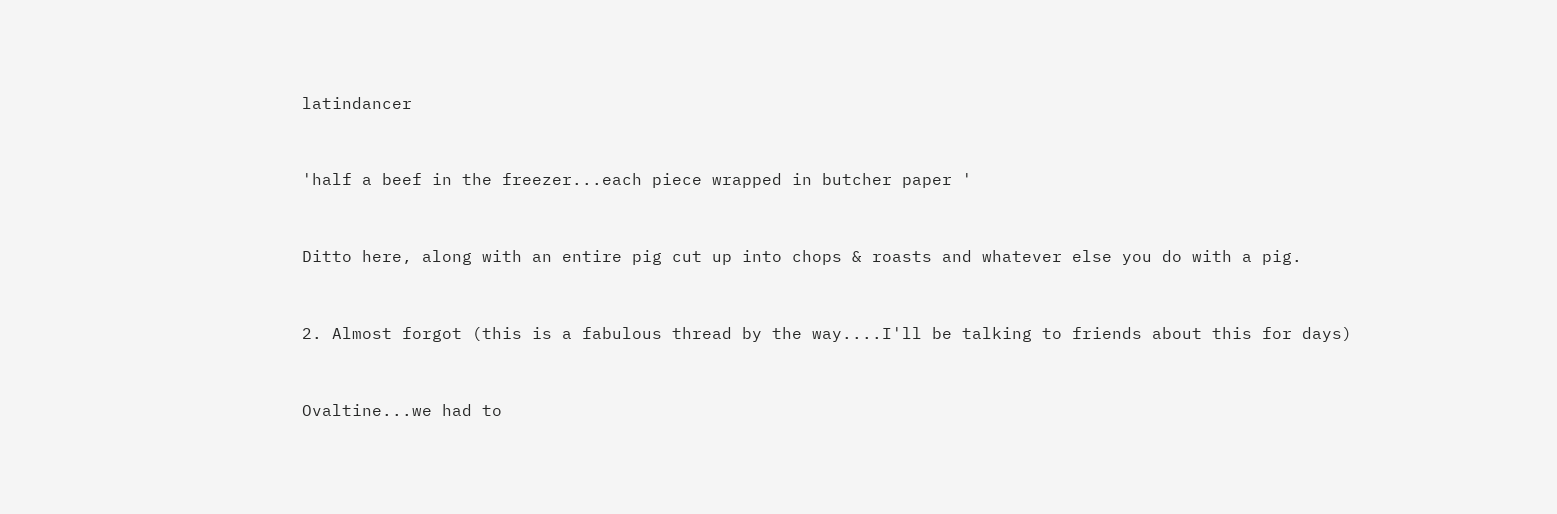latindancer

                                                                                                                                                                                                                                                    'half a beef in the freezer...each piece wrapped in butcher paper '

                                                                                                                                                                                                                                                    Ditto here, along with an entire pig cut up into chops & roasts and whatever else you do with a pig.

                                                                                                                                                                                                                                                  2. Almost forgot (this is a fabulous thread by the way....I'll be talking to friends about this for days)

                                                                                                                                                                                                                                                    Ovaltine...we had to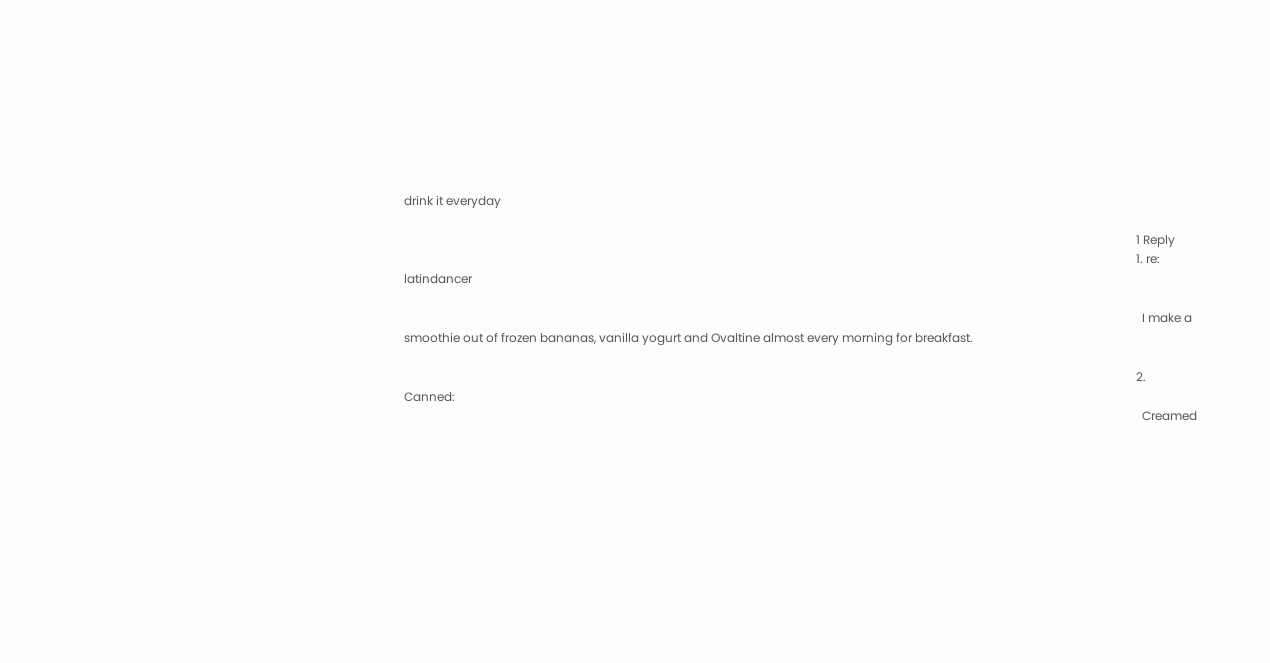drink it everyday

                                                                                                                                                                                                                                                    1 Reply
                                                                                                                                                                                                                                                    1. re: latindancer

                                                                                                                                                                                                                                                      I make a smoothie out of frozen bananas, vanilla yogurt and Ovaltine almost every morning for breakfast.

                                                                                                                                                                                                                                                    2. Canned:
                                                                                                                                                                                                                                                      Creamed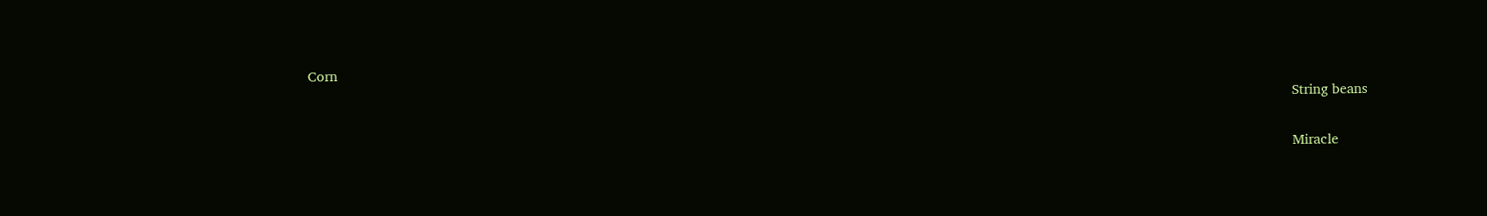Corn
                                                                                                                                                                                                                                                      String beans

                                                                                                                                                                                                                                                      Miracle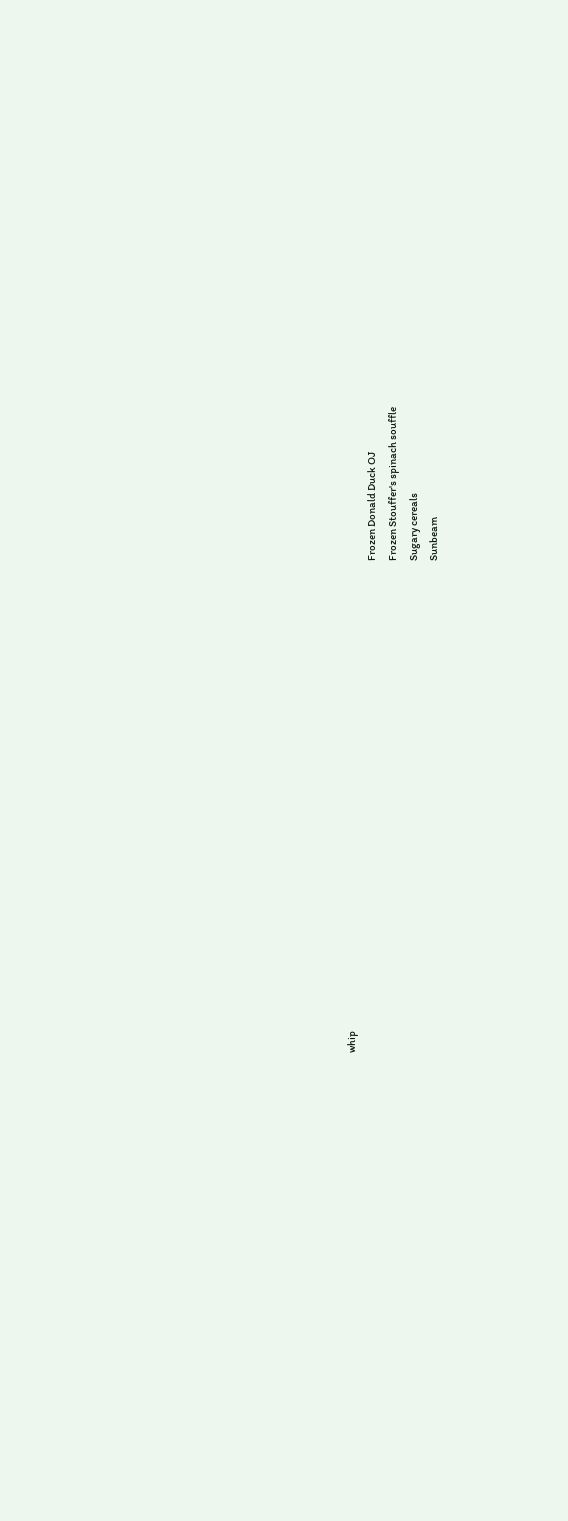whip
                                                                                                                                                                                                                                                      Frozen Donald Duck OJ
                                                                                                                                                                                                                                                      Frozen Stouffer's spinach souffle
                                                                                                                                                                                                                                                      Sugary cereals
                                                                                                                                                                                                                                                      Sunbeam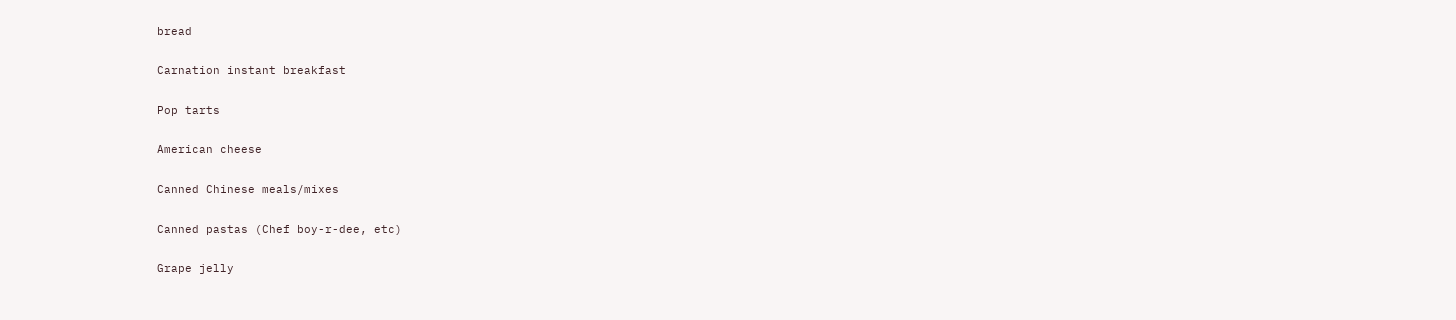bread
                                                                                                                                                                                                                                                      Carnation instant breakfast
                                                                                                                                                                                                                                                      Pop tarts
                                                                                                                                                                                                                                                      American cheese
                                                                                                                                                                                                                                                      Canned Chinese meals/mixes
                                                                                                                                                                                                                                                      Canned pastas (Chef boy-r-dee, etc)
                                                                                                                                                                                                                                                      Grape jelly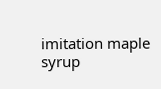imitation maple syrup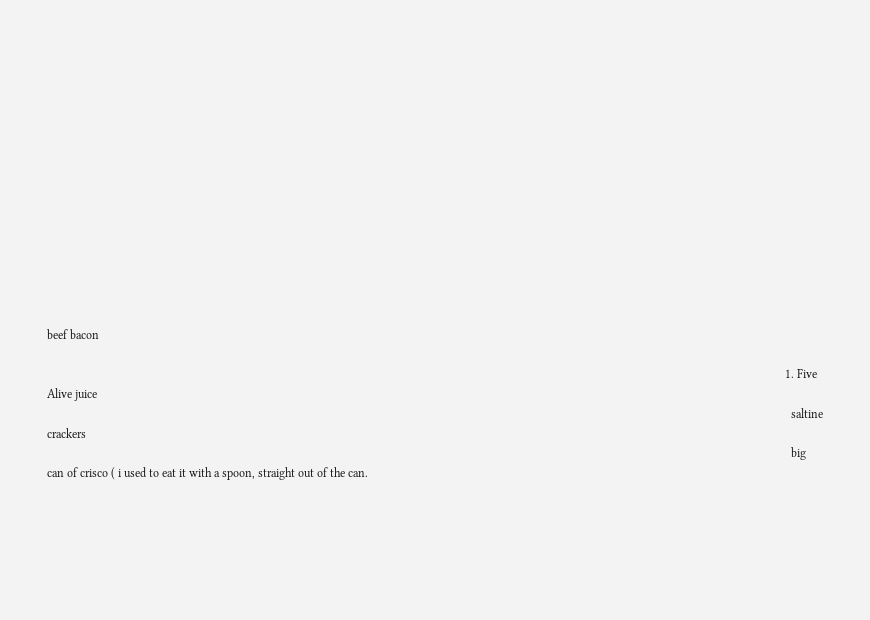beef bacon

                                                                                                                                                                                                                                                      1. Five Alive juice
                                                                                                                                                                                                                                                        saltine crackers
                                                                                                                                                                                                                                                        big can of crisco ( i used to eat it with a spoon, straight out of the can.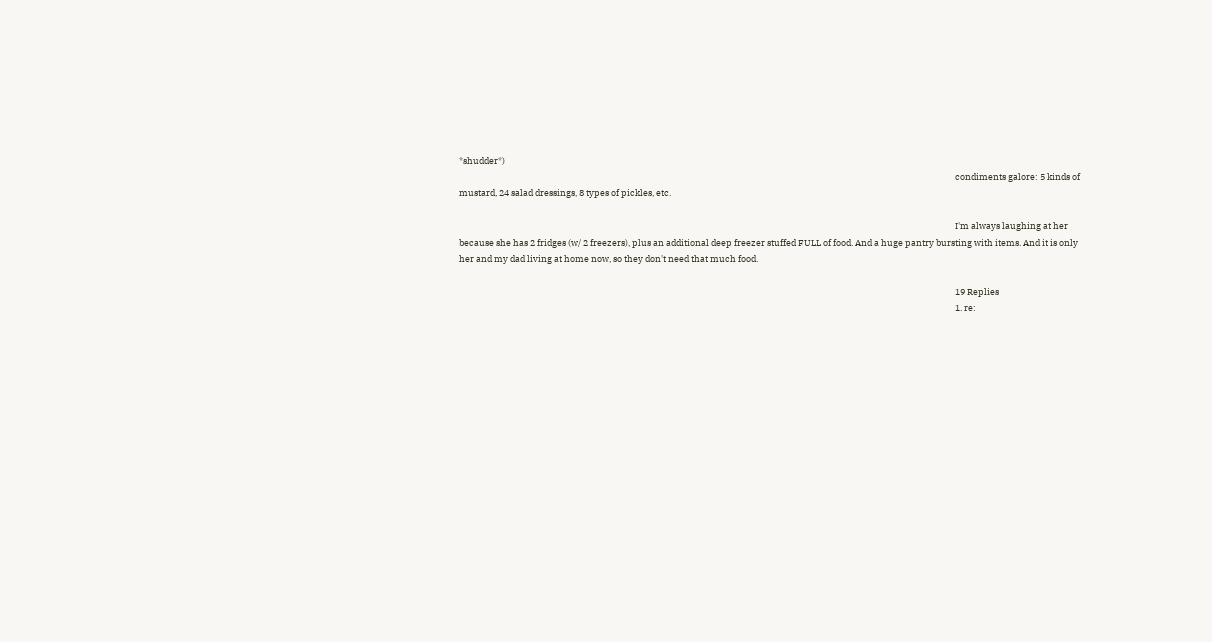*shudder*)
                                                                                                                                                                                                                                                        condiments galore: 5 kinds of mustard, 24 salad dressings, 8 types of pickles, etc.

                                                                                                                                                                                                                                                        I'm always laughing at her because she has 2 fridges (w/ 2 freezers), plus an additional deep freezer stuffed FULL of food. And a huge pantry bursting with items. And it is only her and my dad living at home now, so they don't need that much food.

                                                                                                                                                                                                                                                        19 Replies
                                                                                                                                                                                                                                                        1. re: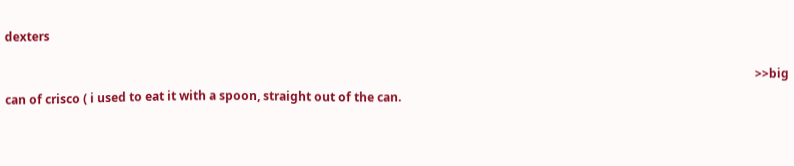dexters

                                                                                                                                                                                                                                                          >>big can of crisco ( i used to eat it with a spoon, straight out of the can.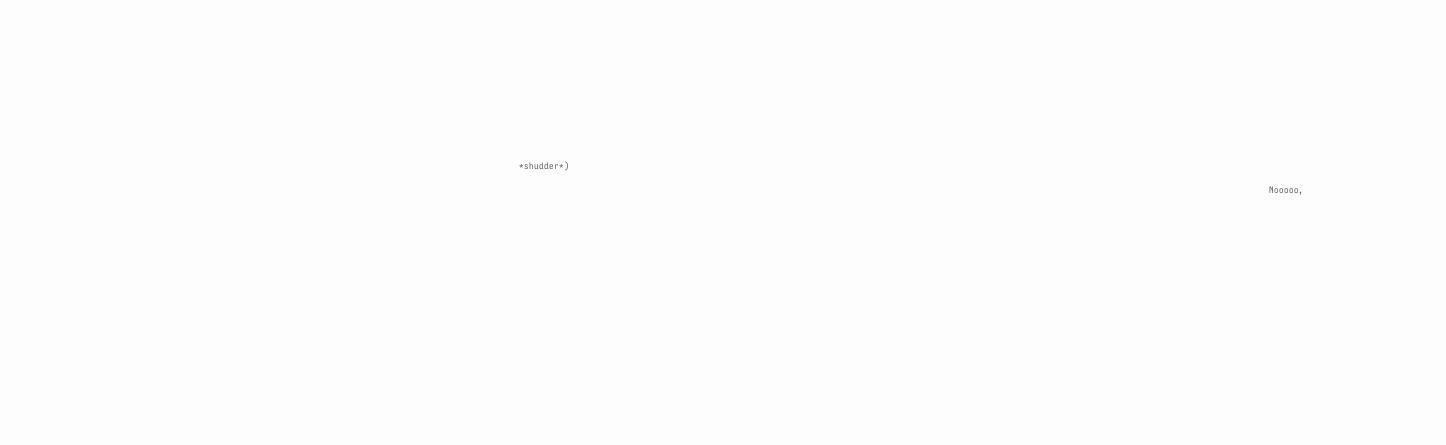*shudder*)

                                                                                                                                                                                                                                                          Nooooo,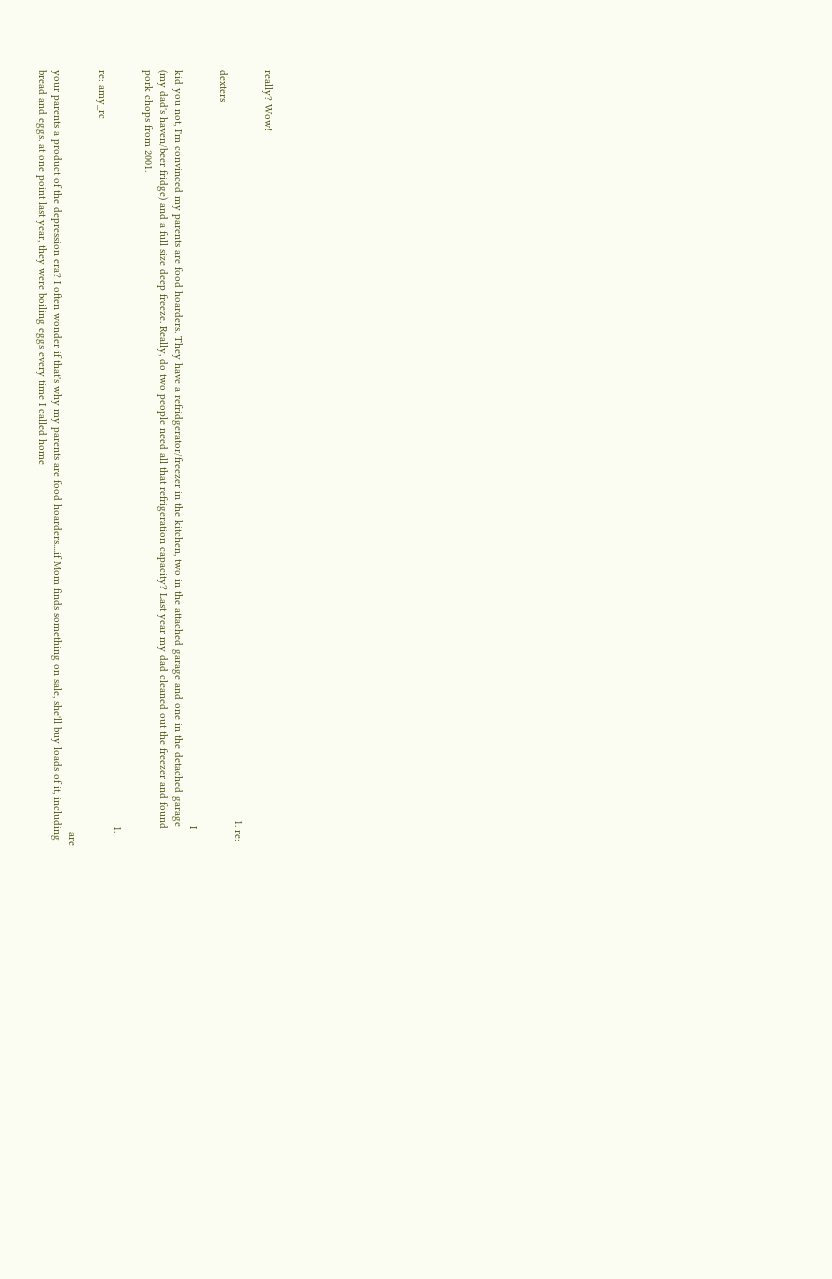really? Wow!

                                                                                                                                                                                                                                                          1. re: dexters

                                                                                                                                                                                                                                                            I kid you not, I'm convinced my parents are food hoarders. They have a refridgerator/freezer in the kitchen, two in the attached garage and one in the detached garage (my dad's haven/beer fridge) and a full size deep freeze. Really, do two people need all that refrigeration capacity? Last year my dad cleaned out the freezer and found pork chops from 2001.

                                                                                                                                                                                                                                                            1. re: amy_rc

                                                                                                                                                                                                                                                              are your parents a product of the depression era? I often wonder if that's why my parents are food hoarders....if Mom finds something on sale, she'll buy loads of it, including bread and eggs. at one point last year, they were boiling eggs every time I called home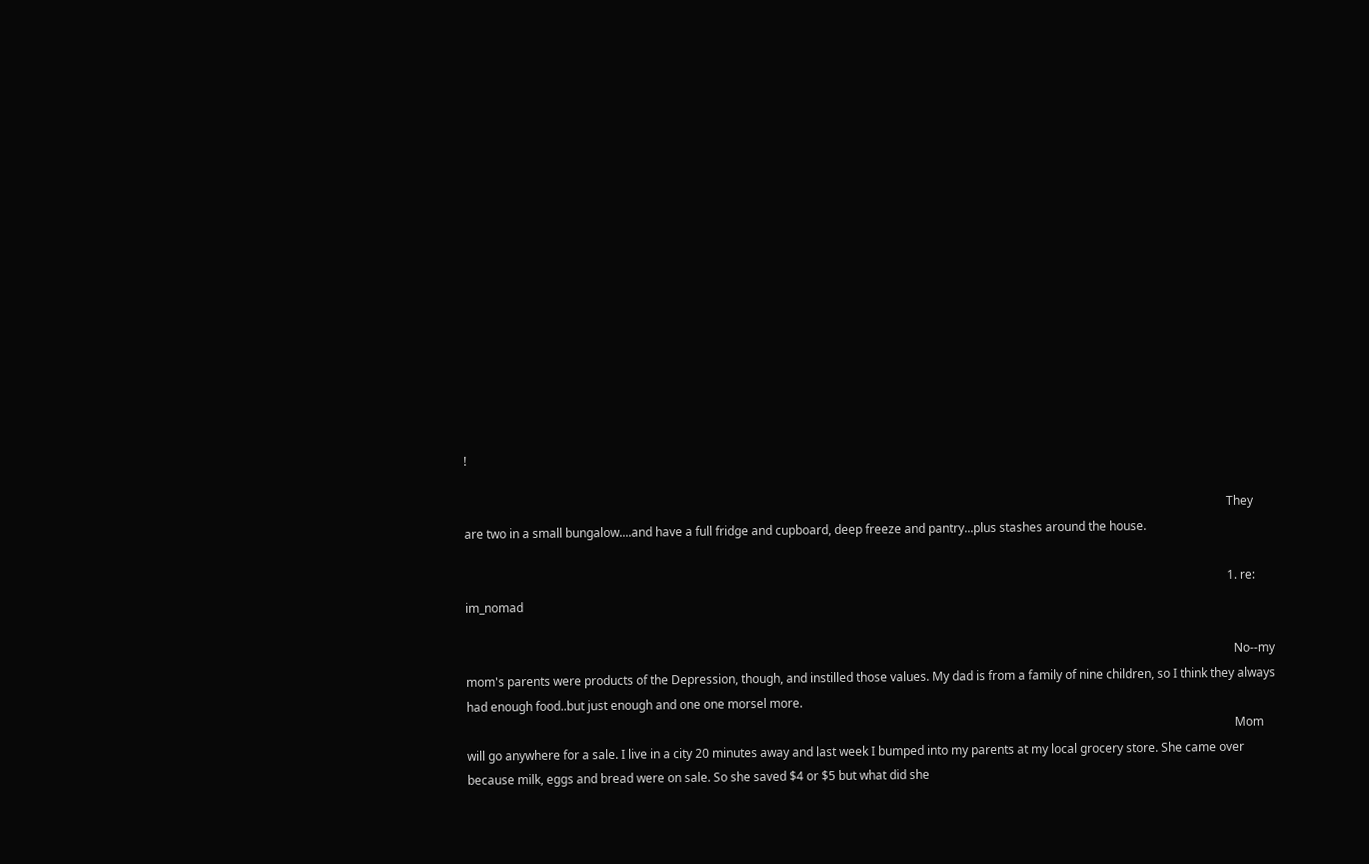!

                                                                                                                                                                                                                                                              They are two in a small bungalow....and have a full fridge and cupboard, deep freeze and pantry...plus stashes around the house.

                                                                                                                                                                                                                                                              1. re: im_nomad

                                                                                                                                                                                                                                                                No--my mom's parents were products of the Depression, though, and instilled those values. My dad is from a family of nine children, so I think they always had enough food..but just enough and one one morsel more.
                                                                                                                                                                                                                                                                Mom will go anywhere for a sale. I live in a city 20 minutes away and last week I bumped into my parents at my local grocery store. She came over because milk, eggs and bread were on sale. So she saved $4 or $5 but what did she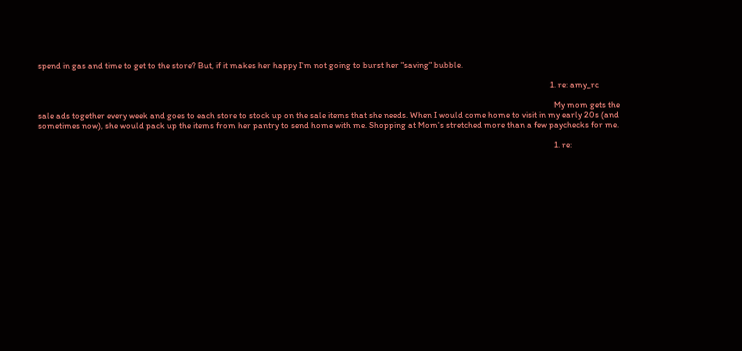spend in gas and time to get to the store? But, if it makes her happy I'm not going to burst her "saving" bubble.

                                                                                                                                                                                                                                                                1. re: amy_rc

                                                                                                                                                                                                                                                                  My mom gets the sale ads together every week and goes to each store to stock up on the sale items that she needs. When I would come home to visit in my early 20s (and sometimes now), she would pack up the items from her pantry to send home with me. Shopping at Mom's stretched more than a few paychecks for me.

                                                                                                                                                                                                                                                                  1. re: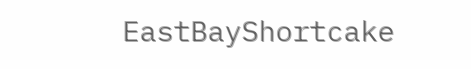EastBayShortcake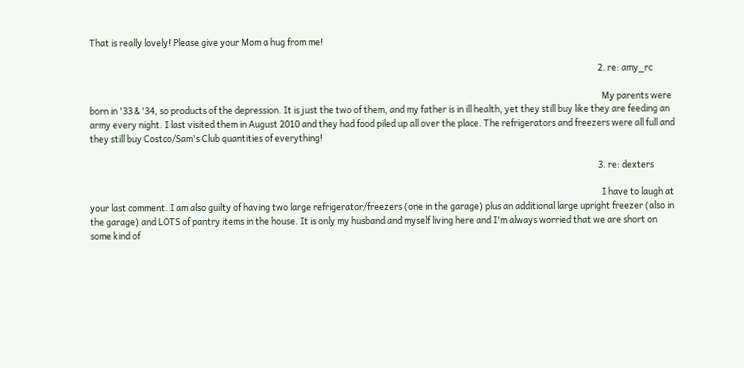That is really lovely! Please give your Mom a hug from me!

                                                                                                                                                                                                                                                              2. re: amy_rc

                                                                                                                                                                                                                                                                My parents were born in '33 & '34, so products of the depression. It is just the two of them, and my father is in ill health, yet they still buy like they are feeding an army every night. I last visited them in August 2010 and they had food piled up all over the place. The refrigerators and freezers were all full and they still buy Costco/Sam's Club quantities of everything!

                                                                                                                                                                                                                                                              3. re: dexters

                                                                                                                                                                                                                                                                I have to laugh at your last comment. I am also guilty of having two large refrigerator/freezers (one in the garage) plus an additional large upright freezer (also in the garage) and LOTS of pantry items in the house. It is only my husband and myself living here and I'm always worried that we are short on some kind of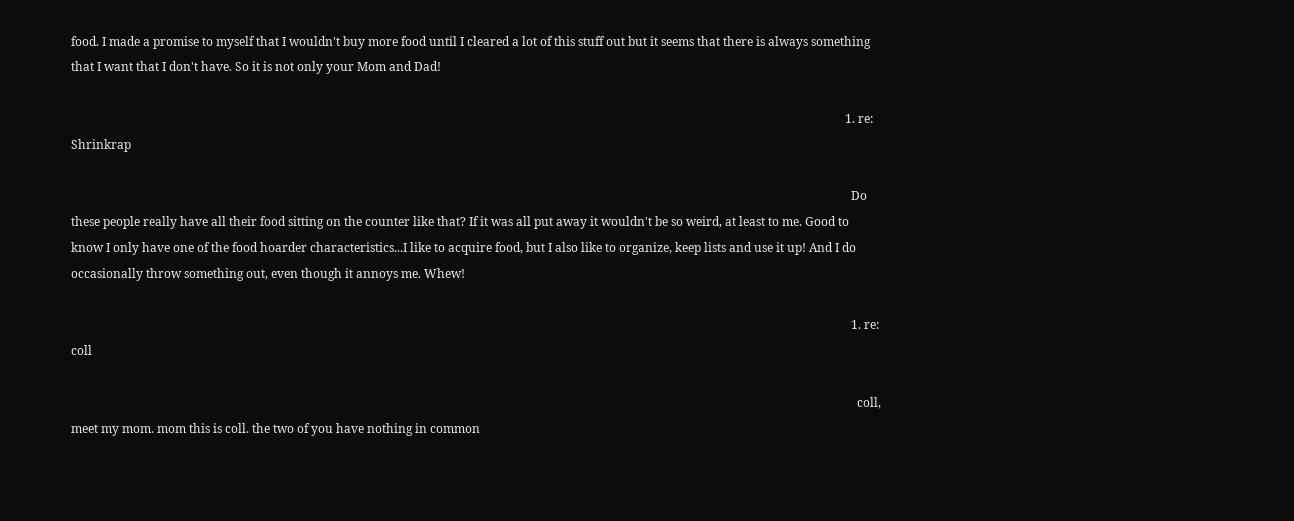food. I made a promise to myself that I wouldn't buy more food until I cleared a lot of this stuff out but it seems that there is always something that I want that I don't have. So it is not only your Mom and Dad!

                                                                                                                                                                                                                                                                  1. re: Shrinkrap

                                                                                                                                                                                                                                                                    Do these people really have all their food sitting on the counter like that? If it was all put away it wouldn't be so weird, at least to me. Good to know I only have one of the food hoarder characteristics...I like to acquire food, but I also like to organize, keep lists and use it up! And I do occasionally throw something out, even though it annoys me. Whew!

                                                                                                                                                                                                                                                                    1. re: coll

                                                                                                                                                                                                                                                                      coll, meet my mom. mom this is coll. the two of you have nothing in common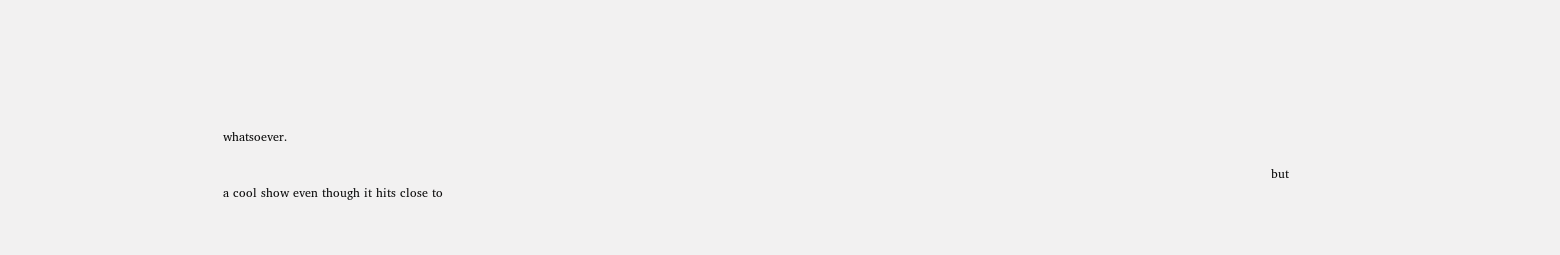whatsoever.

                                                                                                                                                                                                                                                                      but a cool show even though it hits close to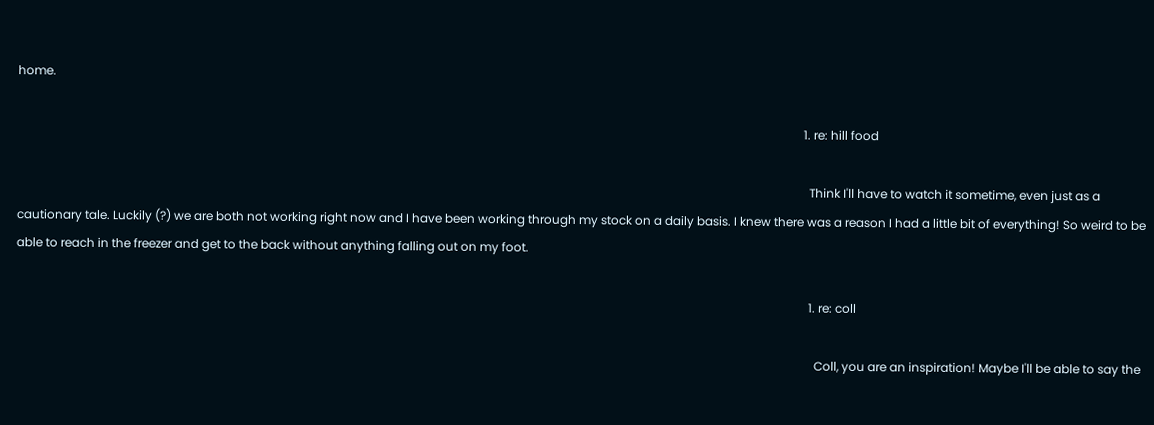home.

                                                                                                                                                                                                                                                                      1. re: hill food

                                                                                                                                                                                                                                                                        Think I'll have to watch it sometime, even just as a cautionary tale. Luckily (?) we are both not working right now and I have been working through my stock on a daily basis. I knew there was a reason I had a little bit of everything! So weird to be able to reach in the freezer and get to the back without anything falling out on my foot.

                                                                                                                                                                                                                                                                        1. re: coll

                                                                                                                                                                                                                                                                          Coll, you are an inspiration! Maybe I'll be able to say the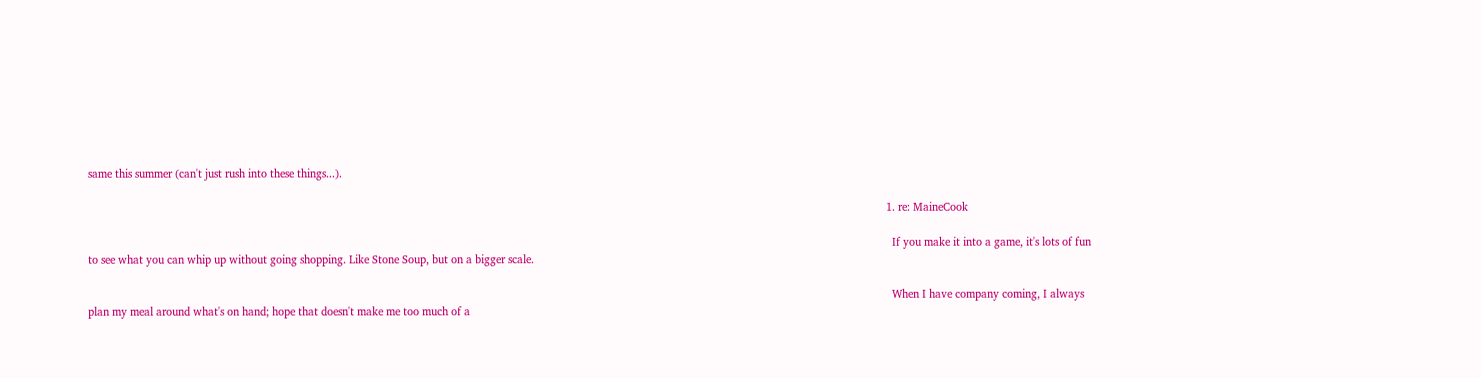same this summer (can't just rush into these things...).

                                                                                                                                                                                                                                                                          1. re: MaineCook

                                                                                                                                                                                                                                                                            If you make it into a game, it's lots of fun to see what you can whip up without going shopping. Like Stone Soup, but on a bigger scale.

                                                                                                                                                                                                                                                                            When I have company coming, I always plan my meal around what's on hand; hope that doesn't make me too much of a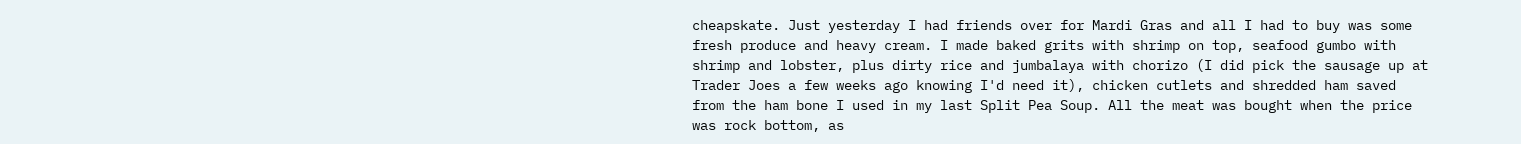cheapskate. Just yesterday I had friends over for Mardi Gras and all I had to buy was some fresh produce and heavy cream. I made baked grits with shrimp on top, seafood gumbo with shrimp and lobster, plus dirty rice and jumbalaya with chorizo (I did pick the sausage up at Trader Joes a few weeks ago knowing I'd need it), chicken cutlets and shredded ham saved from the ham bone I used in my last Split Pea Soup. All the meat was bought when the price was rock bottom, as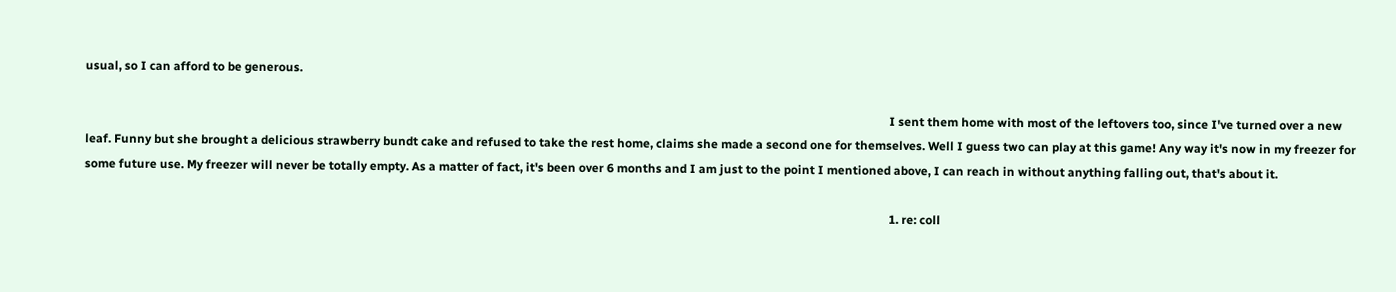usual, so I can afford to be generous.

                                                                                                                                                                                                                                                                            I sent them home with most of the leftovers too, since I've turned over a new leaf. Funny but she brought a delicious strawberry bundt cake and refused to take the rest home, claims she made a second one for themselves. Well I guess two can play at this game! Any way it's now in my freezer for some future use. My freezer will never be totally empty. As a matter of fact, it's been over 6 months and I am just to the point I mentioned above, I can reach in without anything falling out, that's about it.

                                                                                                                                                                                                                                                                            1. re: coll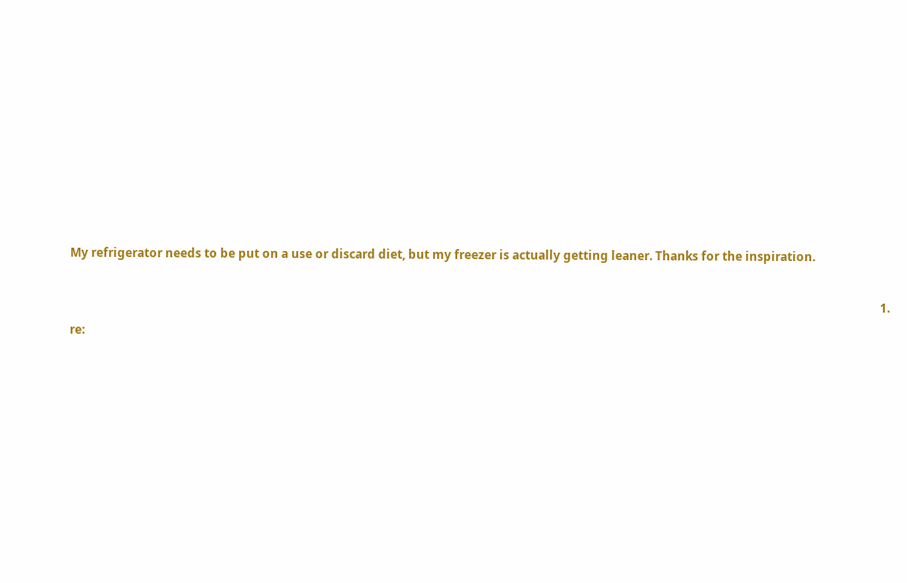My refrigerator needs to be put on a use or discard diet, but my freezer is actually getting leaner. Thanks for the inspiration.

                                                                                                                                                                                                                                                                              1. re: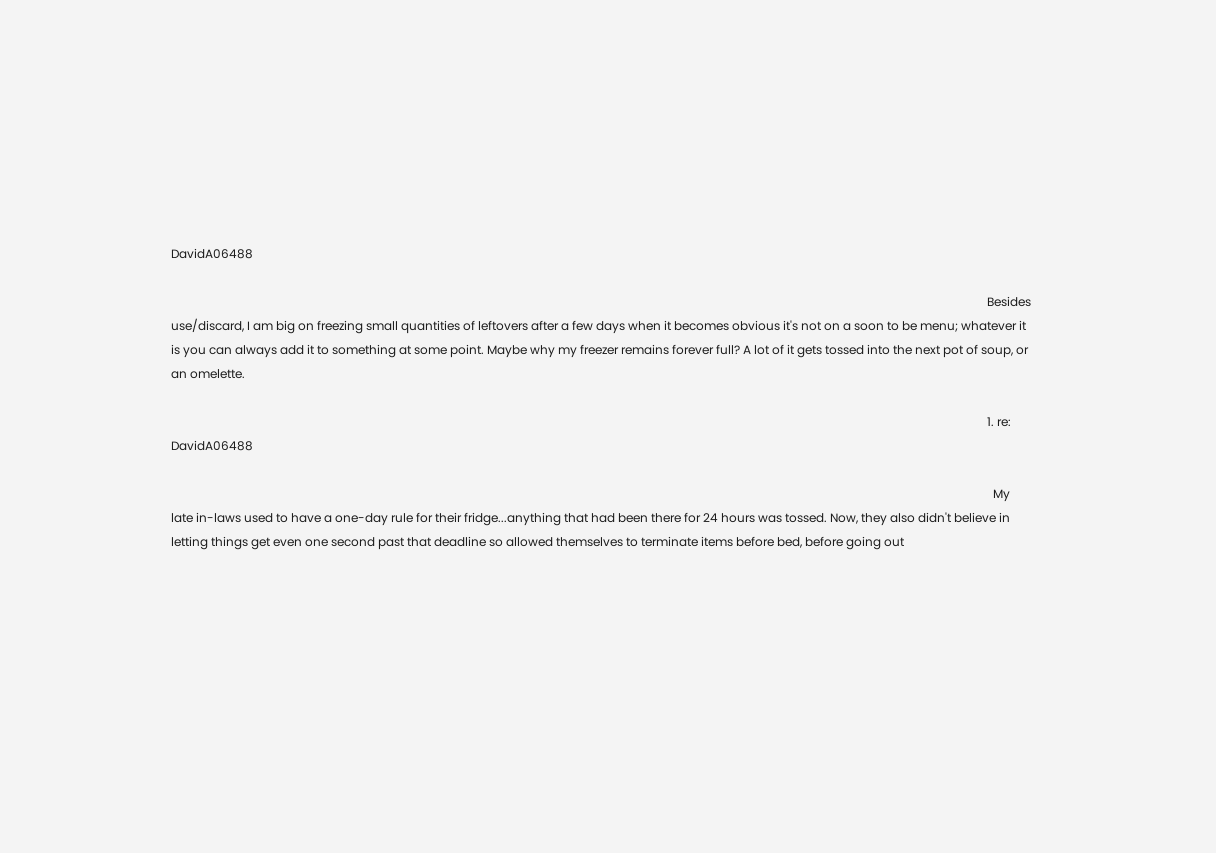DavidA06488

                                                                                                                                                                                                                                                                                Besides use/discard, I am big on freezing small quantities of leftovers after a few days when it becomes obvious it's not on a soon to be menu; whatever it is you can always add it to something at some point. Maybe why my freezer remains forever full? A lot of it gets tossed into the next pot of soup, or an omelette.

                                                                                                                                                                                                                                                                                1. re: DavidA06488

                                                                                                                                                                                                                                                                                  My late in-laws used to have a one-day rule for their fridge...anything that had been there for 24 hours was tossed. Now, they also didn't believe in letting things get even one second past that deadline so allowed themselves to terminate items before bed, before going out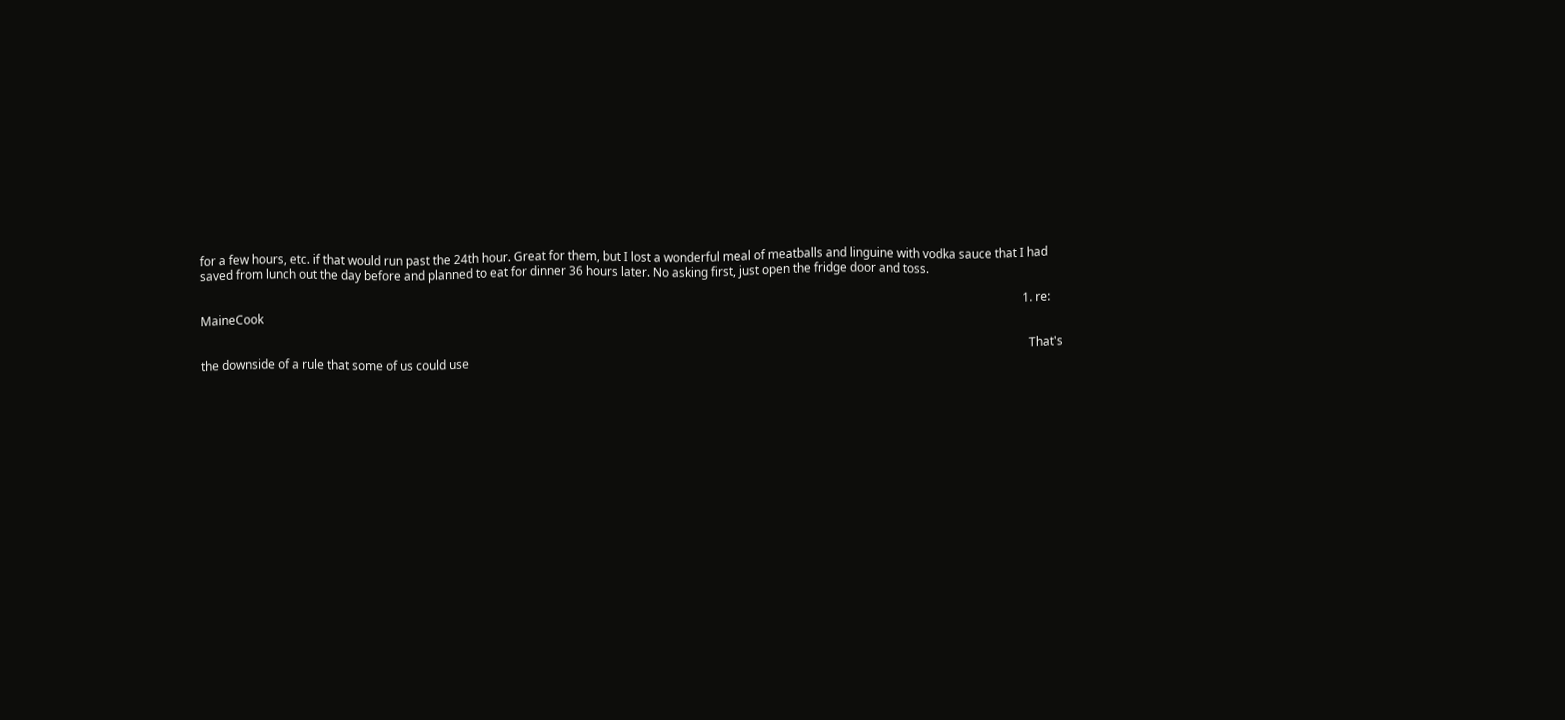for a few hours, etc. if that would run past the 24th hour. Great for them, but I lost a wonderful meal of meatballs and linguine with vodka sauce that I had saved from lunch out the day before and planned to eat for dinner 36 hours later. No asking first, just open the fridge door and toss.

                                                                                                                                                                                                                                                                                  1. re: MaineCook

                                                                                                                                                                                                                                                                                    That's the downside of a rule that some of us could use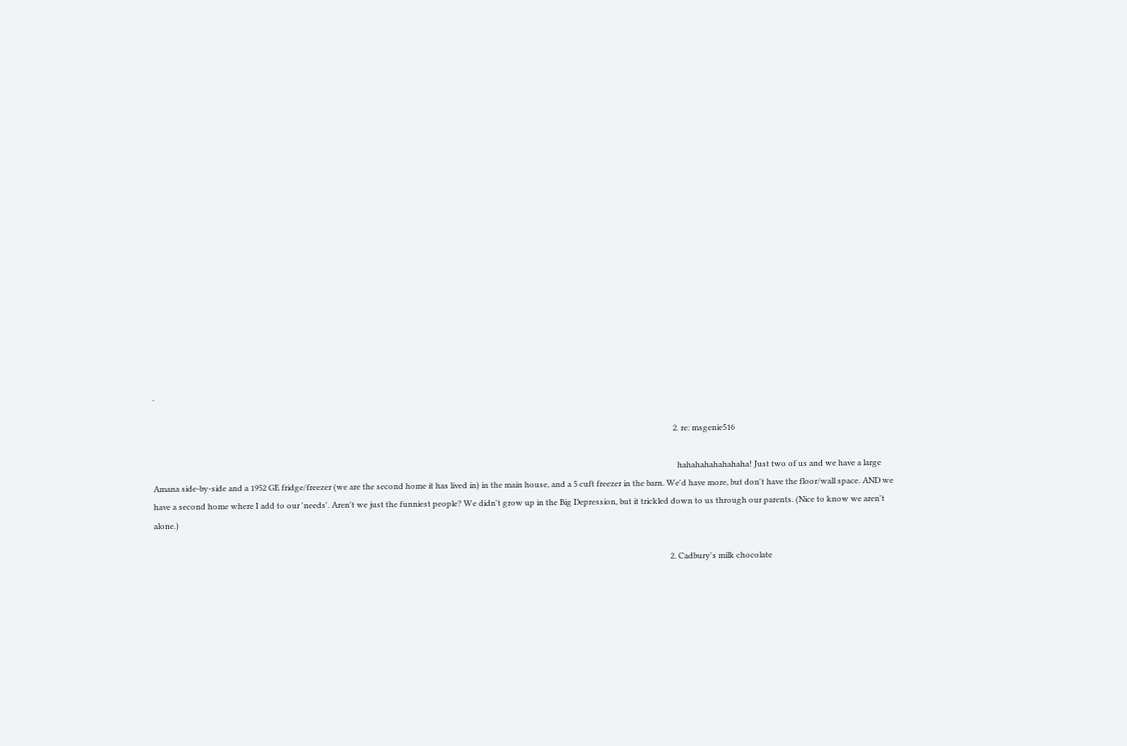.

                                                                                                                                                                                                                                                                    2. re: msgenie516

                                                                                                                                                                                                                                                                      hahahahahahahaha! Just two of us and we have a large Amana side-by-side and a 1952 GE fridge/freezer (we are the second home it has lived in) in the main house, and a 5 cuft freezer in the barn. We'd have more, but don't have the floor/wall space. AND we have a second home where I add to our 'needs'. Aren't we just the funniest people? We didn't grow up in the Big Depression, but it trickled down to us through our parents. (Nice to know we aren't alone.)

                                                                                                                                                                                                                                                                  2. Cadbury's milk chocolate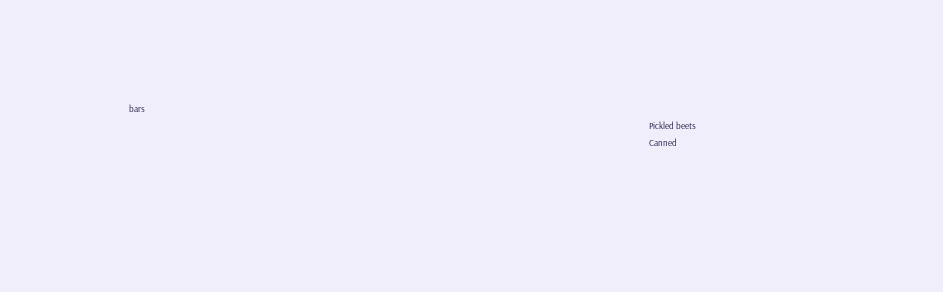bars
                                                                                                                                                                                                                                                                    Pickled beets
                                                                                                                                                                                                                                                                    Canned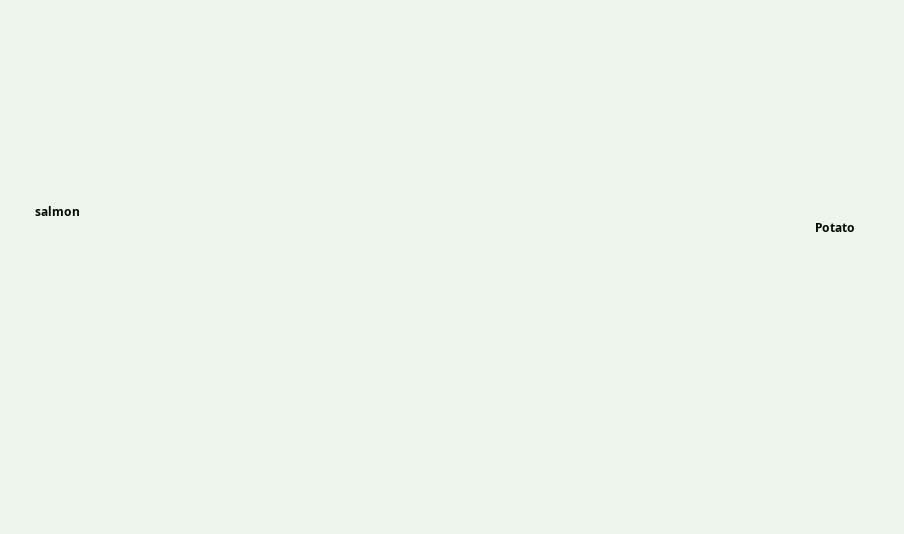salmon
                                                                                                                                                                                                                                                                    Potato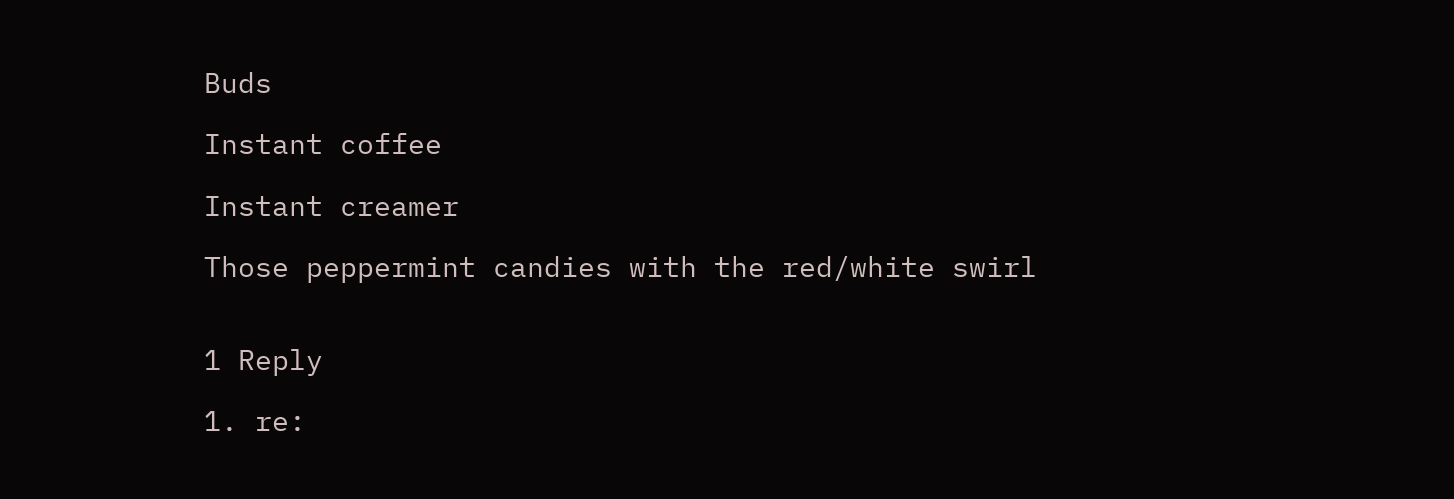Buds
                                                                                                                                                                                                                                                                    Instant coffee
                                                                                                                                                                                                                                                                    Instant creamer
                                                                                                                                                                                                                                                                    Those peppermint candies with the red/white swirl

                                                                                                                                                                                                                                                                    1 Reply
                                                                                                                                                                                                                                                                    1. re: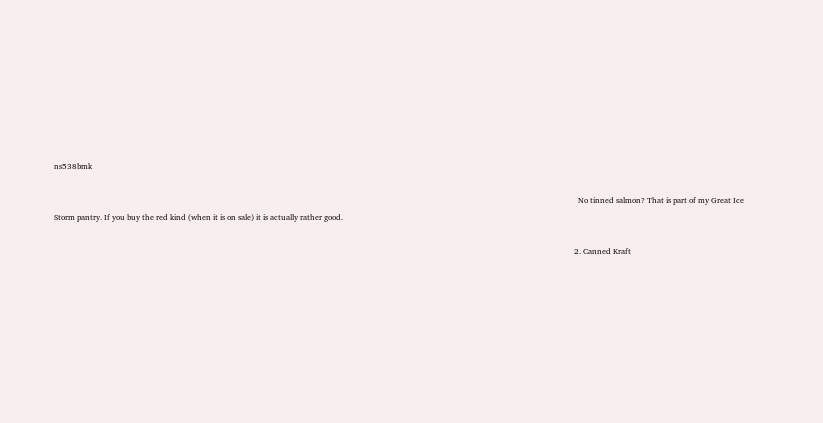ns538bmk

                                                                                                                                                                                                                                                                      No tinned salmon? That is part of my Great Ice Storm pantry. If you buy the red kind (when it is on sale) it is actually rather good.

                                                                                                                                                                                                                                                                    2. Canned Kraft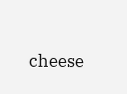cheese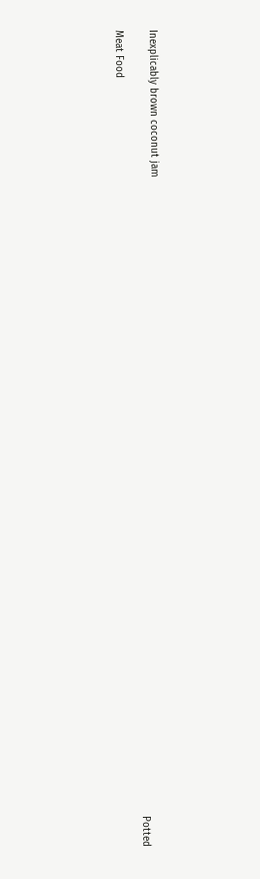Inexplicably brown coconut jam
                                                                                                                                                                                                                                                                      Potted Meat Food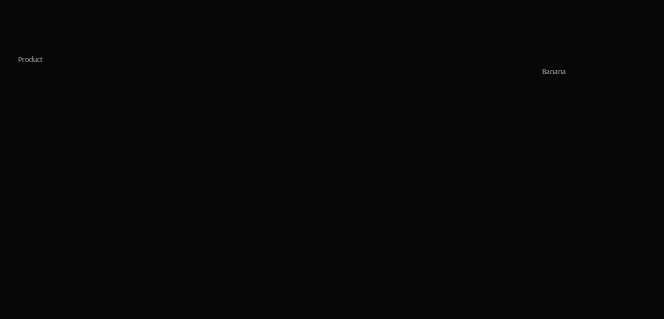Product
                                                                                                                                                                                                                                                                      Banana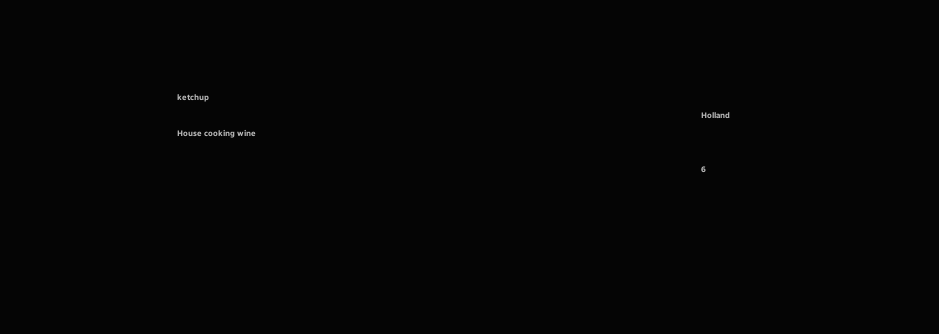ketchup
                                                                                                                                                                                                                                                                      Holland House cooking wine

                                                                                                                                                                                                                                                                      6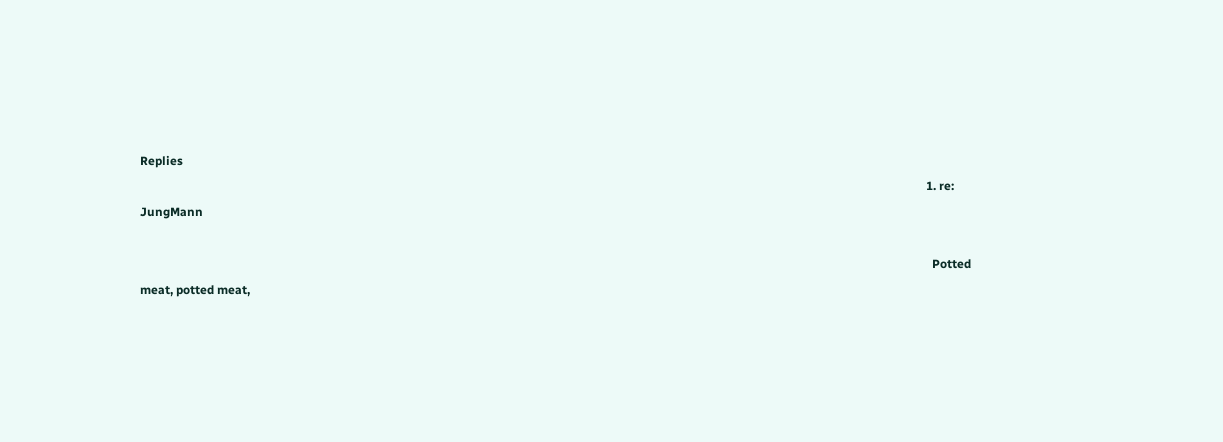Replies
                                                                                                                                                                                                                                                                      1. re: JungMann

                                                                                                                                                                                                                                                                        Potted meat, potted meat,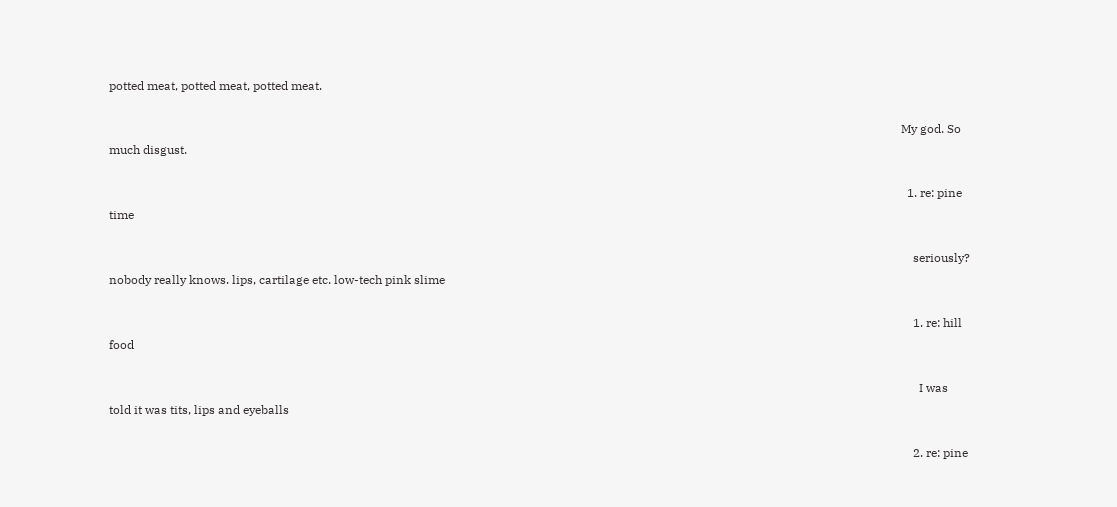potted meat, potted meat, potted meat.

                                                                                                                                                                                                                                                                        My god. So much disgust.

                                                                                                                                                                                                                                                                          1. re: pine time

                                                                                                                                                                                                                                                                            seriously? nobody really knows. lips, cartilage etc. low-tech pink slime

                                                                                                                                                                                                                                                                            1. re: hill food

                                                                                                                                                                                                                                                                              I was told it was tits, lips and eyeballs

                                                                                                                                                                                                                                                                            2. re: pine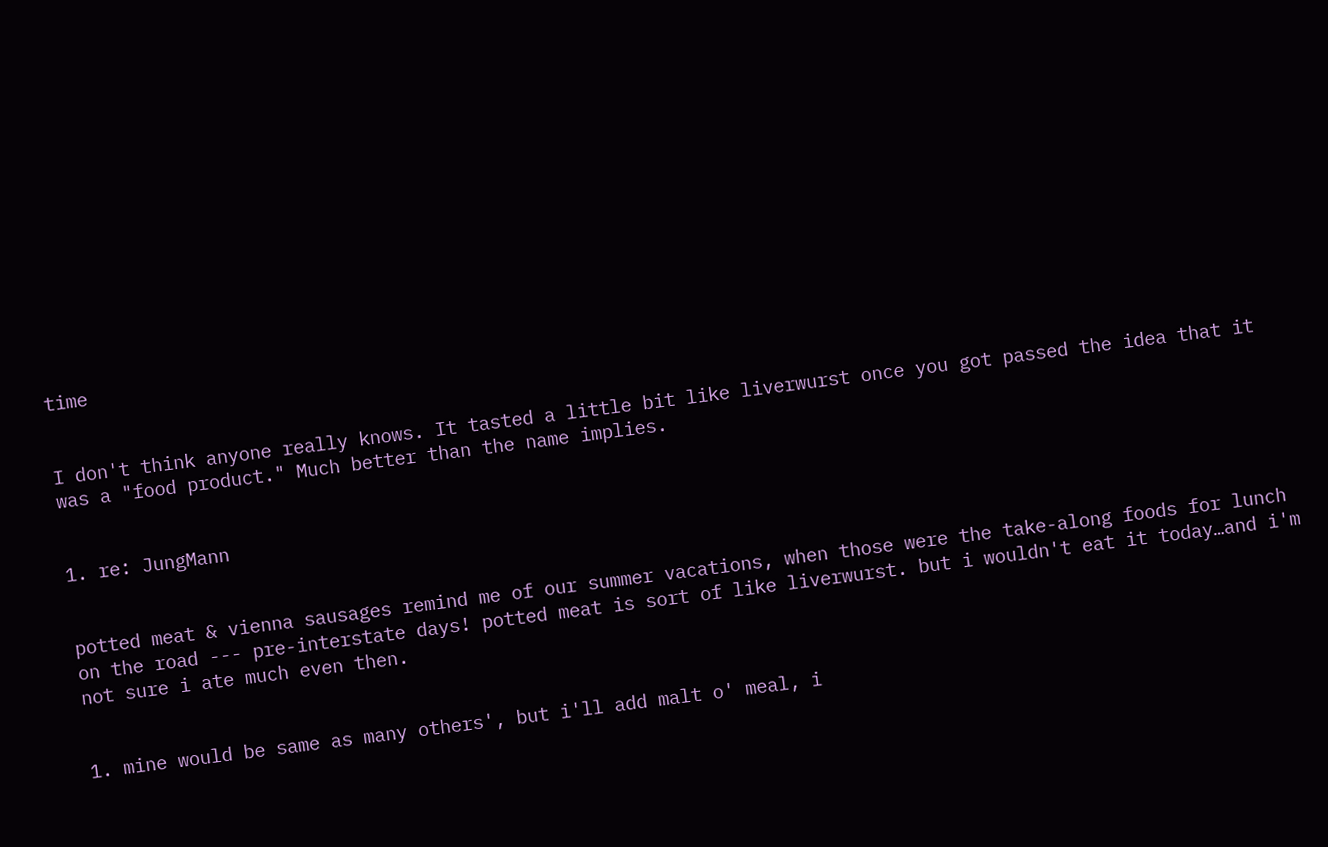time

                                                                                                                                                                                                                                                                              I don't think anyone really knows. It tasted a little bit like liverwurst once you got passed the idea that it was a "food product." Much better than the name implies.

                                                                                                                                                                                                                                                                              1. re: JungMann

                                                                                                                                                                                                                                                                                potted meat & vienna sausages remind me of our summer vacations, when those were the take-along foods for lunch on the road --- pre-interstate days! potted meat is sort of like liverwurst. but i wouldn't eat it today…and i'm not sure i ate much even then.

                                                                                                                                                                                                                                                                        1. mine would be same as many others', but i'll add malt o' meal, i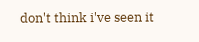don't think i've seen it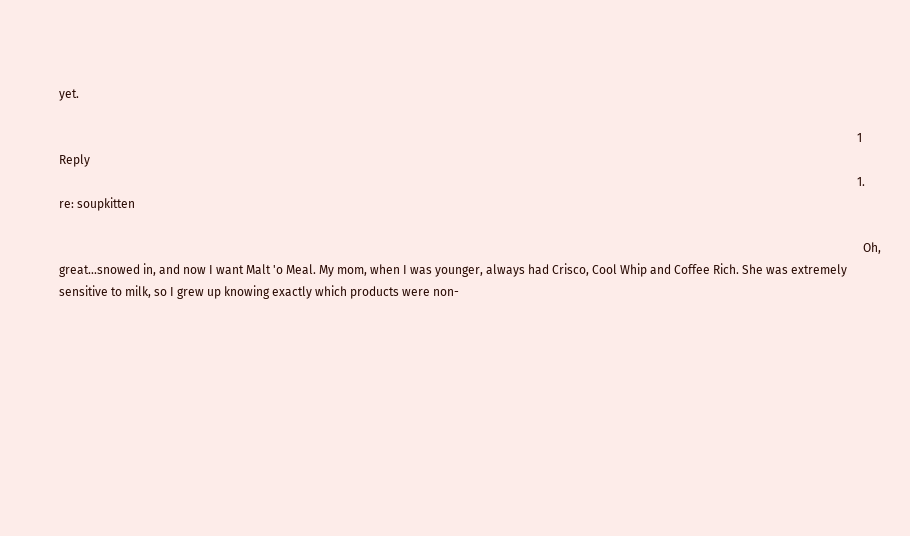yet.

                                                                                                                                                                                                                                                                          1 Reply
                                                                                                                                                                                                                                                                          1. re: soupkitten

                                                                                                                                                                                                                                                                            Oh, great...snowed in, and now I want Malt 'o Meal. My mom, when I was younger, always had Crisco, Cool Whip and Coffee Rich. She was extremely sensitive to milk, so I grew up knowing exactly which products were non-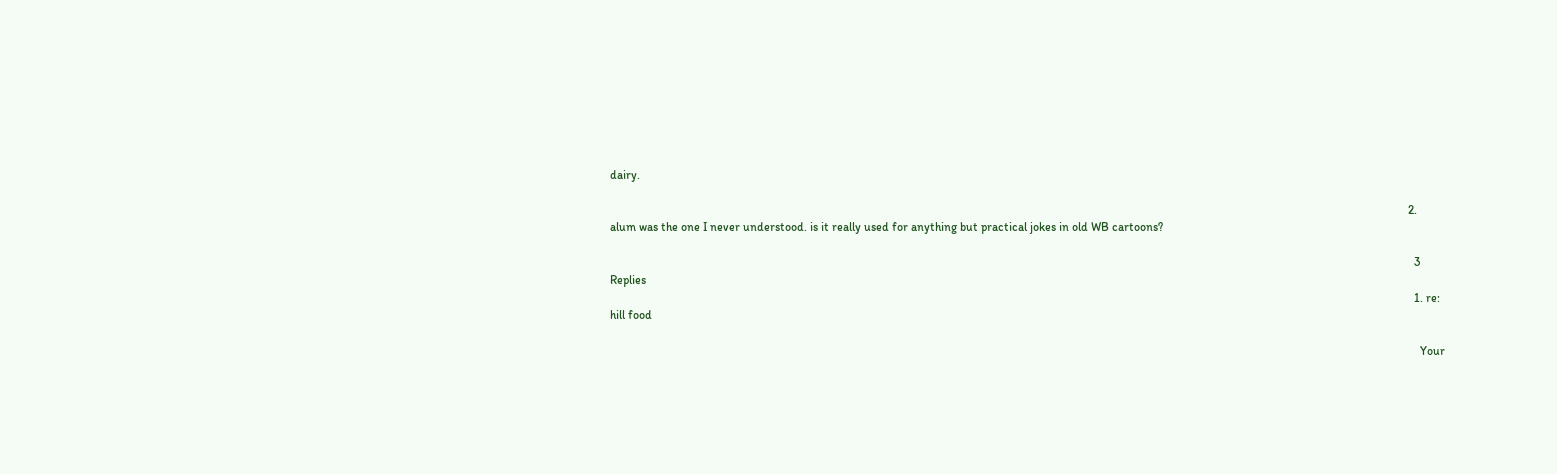dairy.

                                                                                                                                                                                                                                                                          2. alum was the one I never understood. is it really used for anything but practical jokes in old WB cartoons?

                                                                                                                                                                                                                                                                            3 Replies
                                                                                                                                                                                                                                                                            1. re: hill food

                                                                                                                                                                                                                                                                              Your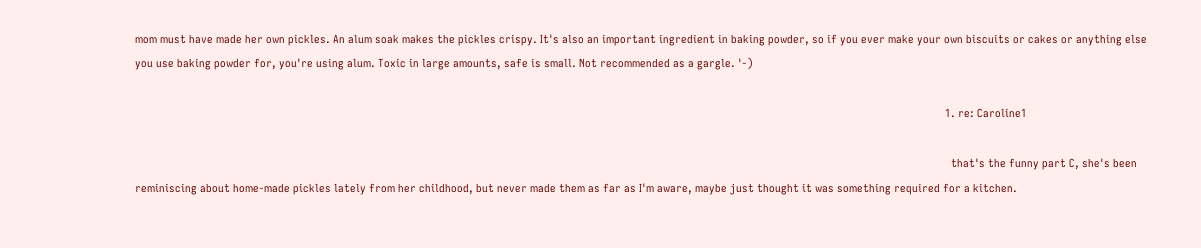mom must have made her own pickles. An alum soak makes the pickles crispy. It's also an important ingredient in baking powder, so if you ever make your own biscuits or cakes or anything else you use baking powder for, you're using alum. Toxic in large amounts, safe is small. Not recommended as a gargle. '-)

                                                                                                                                                                                                                                                                              1. re: Caroline1

                                                                                                                                                                                                                                                                                that's the funny part C, she's been reminiscing about home-made pickles lately from her childhood, but never made them as far as I'm aware, maybe just thought it was something required for a kitchen.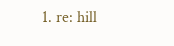1. re: hill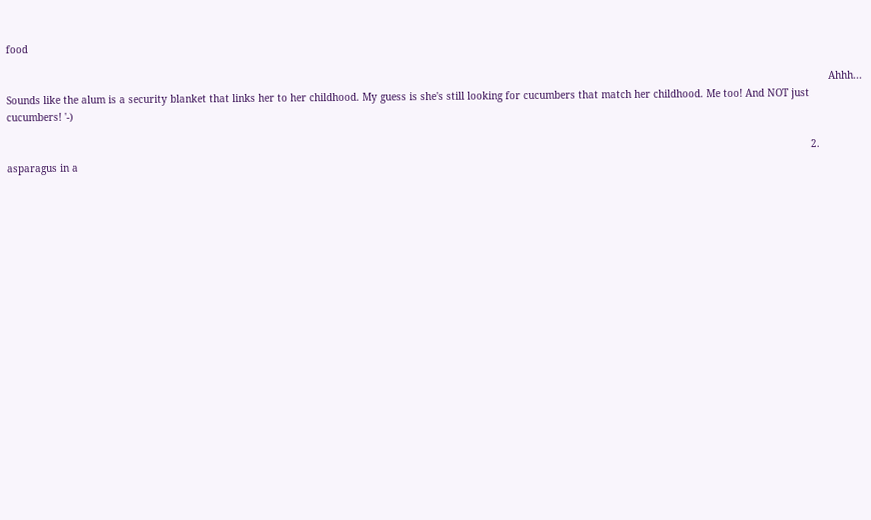food

                                                                                                                                                                                                                                                                                  Ahhh... Sounds like the alum is a security blanket that links her to her childhood. My guess is she's still looking for cucumbers that match her childhood. Me too! And NOT just cucumbers! '-)

                                                                                                                                                                                                                                                                            2. asparagus in a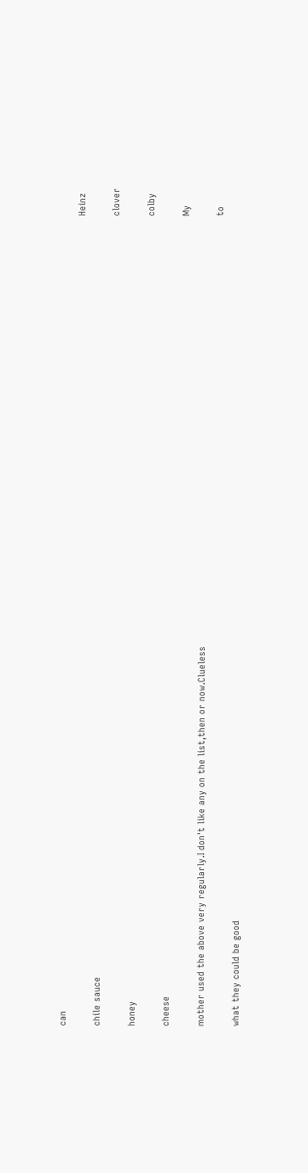can
                                                                                                                                                                                                                                                                              Heinz chile sauce
                                                                                                                                                                                                                                                                              clover honey
                                                                                                                                                                                                                                                                              colby cheese
                                                                                                                                                                                                                                                                              My mother used the above very regularly.I don't like any on the list,then or now.Clueless
                                                                                                                                                                                                                                                                              to what they could be good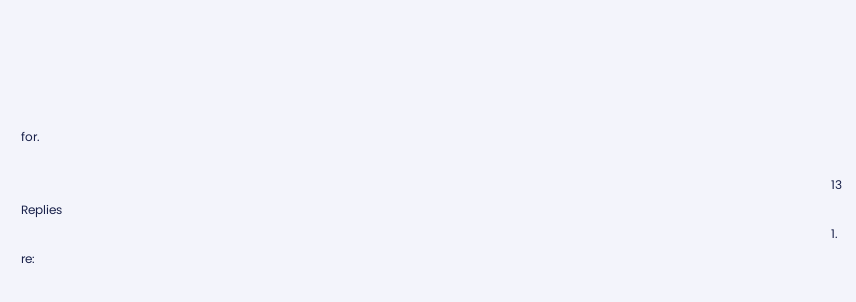for.

                                                                                                                                                                                                                                                                              13 Replies
                                                                                                                                                                                                                                                                              1. re: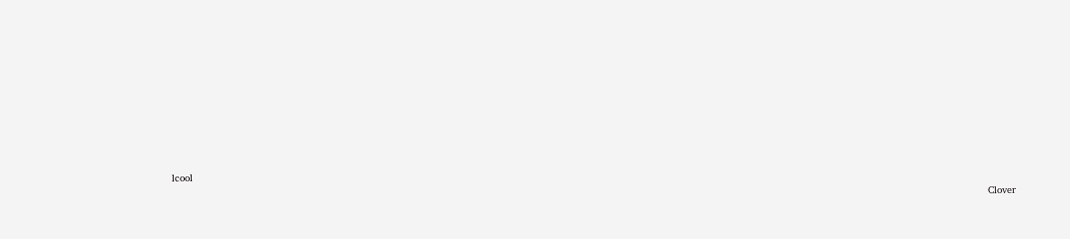lcool

                                                                                                                                                                                                                                                                                Clover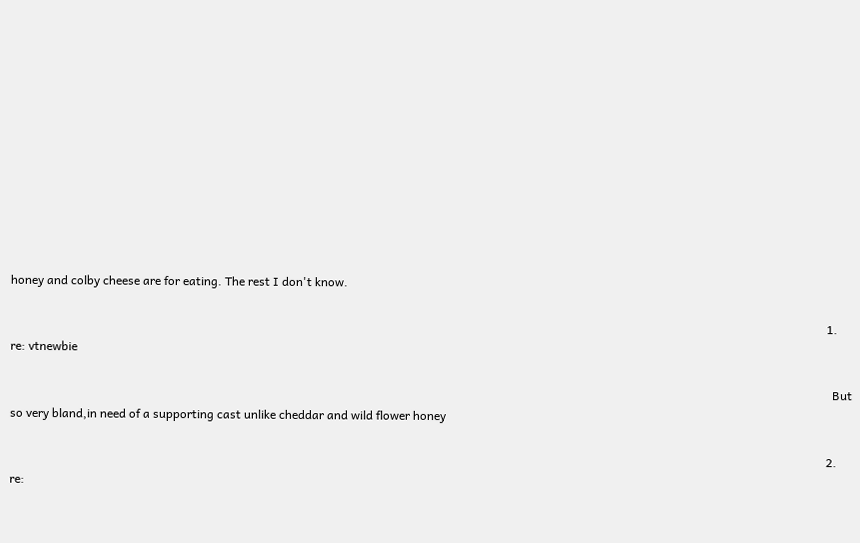honey and colby cheese are for eating. The rest I don't know.

                                                                                                                                                                                                                                                                                1. re: vtnewbie

                                                                                                                                                                                                                                                                                  But so very bland,in need of a supporting cast unlike cheddar and wild flower honey

                                                                                                                                                                                                                                                                                2. re: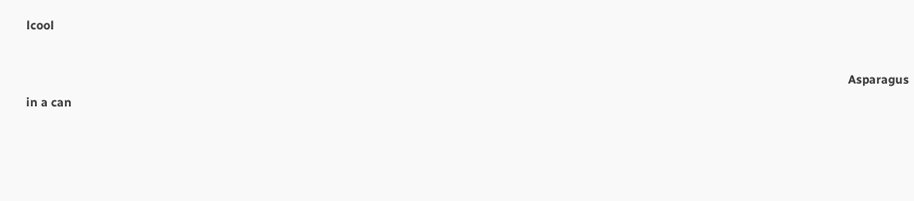lcool

                                                                                                                                                                                                                                                                                  Asparagus in a can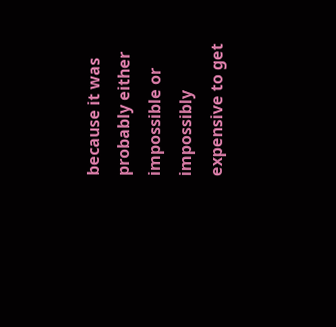because it was probably either impossible or impossibly expensive to get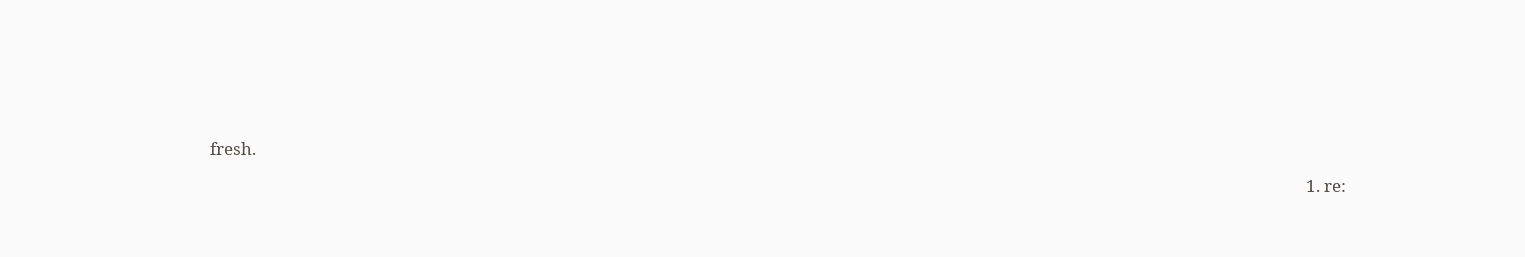fresh.

                                                                                                                                                                                                                                                                                  1. re: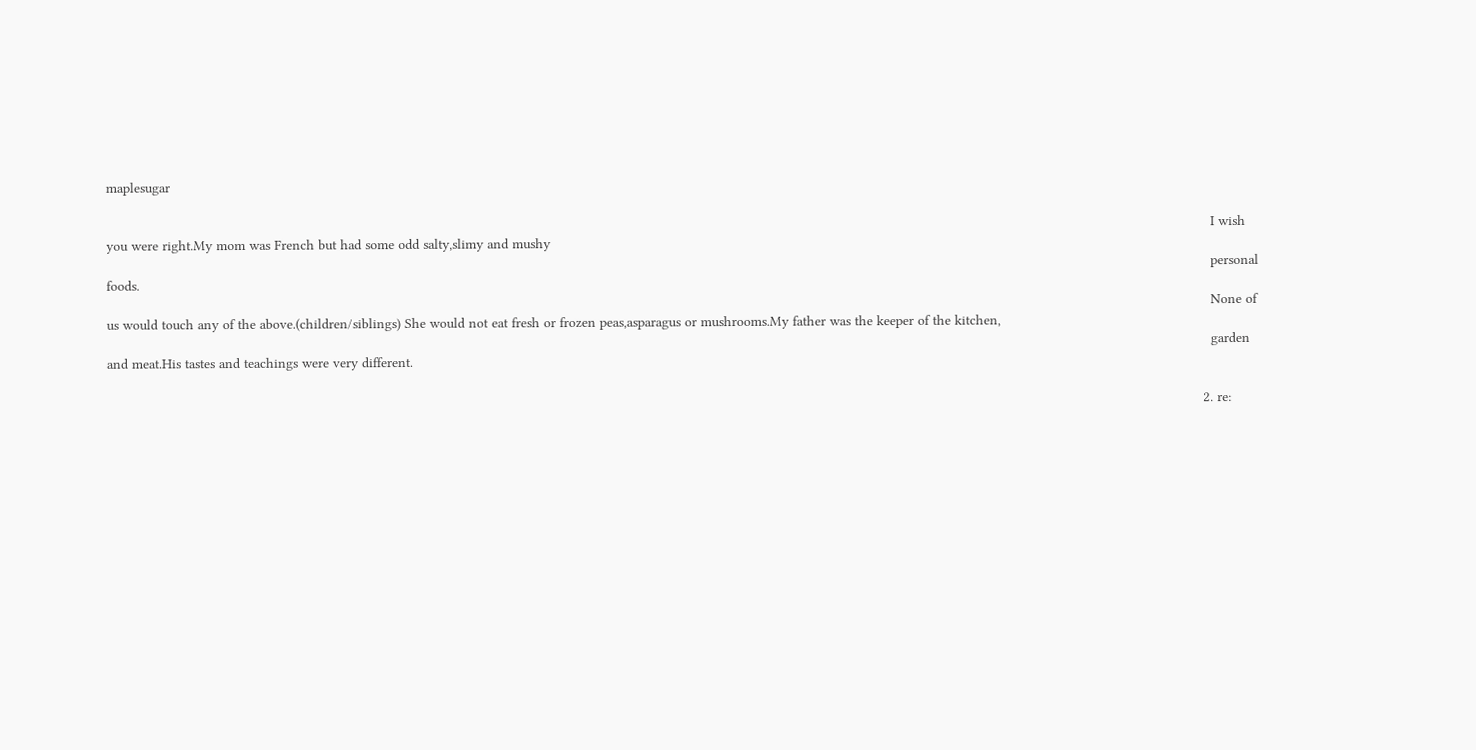maplesugar

                                                                                                                                                                                                                                                                                    I wish you were right.My mom was French but had some odd salty,slimy and mushy
                                                                                                                                                                                                                                                                                    personal foods.
                                                                                                                                                                                                                                                                                    None of us would touch any of the above.(children/siblings) She would not eat fresh or frozen peas,asparagus or mushrooms.My father was the keeper of the kitchen,
                                                                                                                                                                                                                                                                                    garden and meat.His tastes and teachings were very different.

                                                                                                                                                                                                                                                                                  2. re: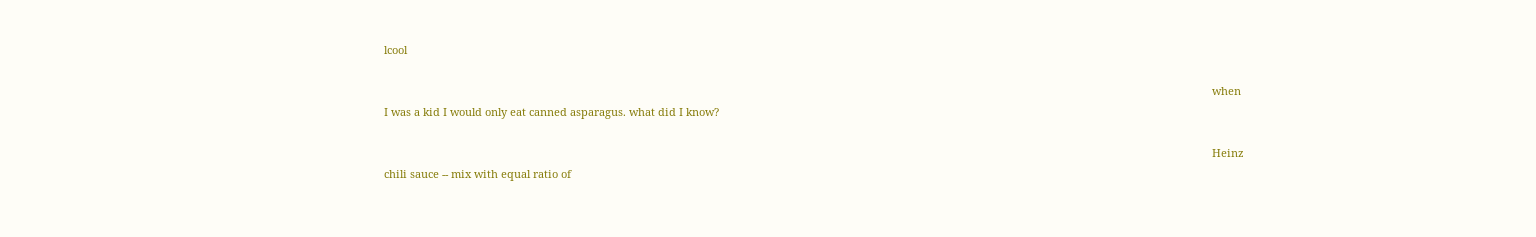lcool

                                                                                                                                                                                                                                                                                    when I was a kid I would only eat canned asparagus. what did I know?

                                                                                                                                                                                                                                                                                    Heinz chili sauce -- mix with equal ratio of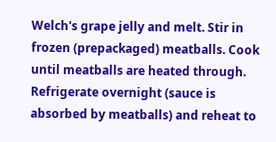Welch's grape jelly and melt. Stir in frozen (prepackaged) meatballs. Cook until meatballs are heated through. Refrigerate overnight (sauce is absorbed by meatballs) and reheat to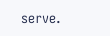serve.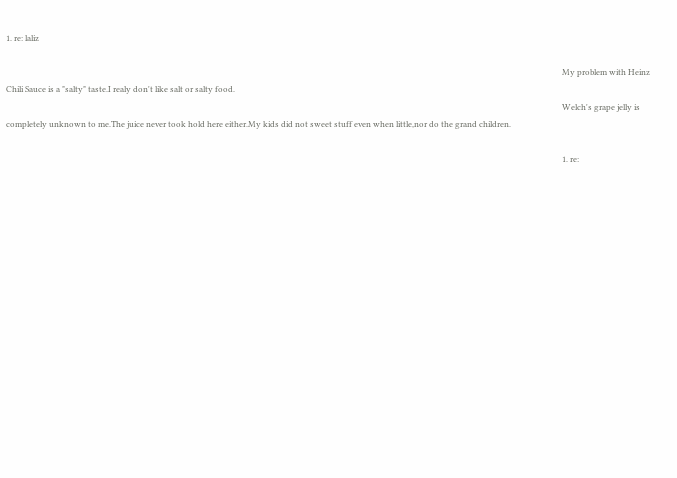1. re: laliz

                                                                                                                                                                                                                                                                                      My problem with Heinz Chili Sauce is a "salty" taste.I realy don't like salt or salty food.
                                                                                                                                                                                                                                                                                      Welch's grape jelly is completely unknown to me.The juice never took hold here either.My kids did not sweet stuff even when little,nor do the grand children.

                                                                                                                                                                                                                                                                                      1. re: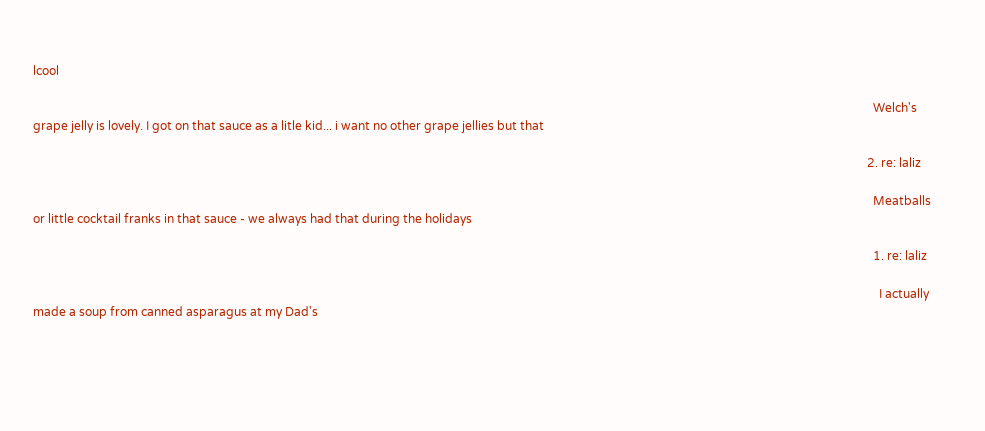lcool

                                                                                                                                                                                                                                                                                        Welch's grape jelly is lovely. I got on that sauce as a litle kid... i want no other grape jellies but that

                                                                                                                                                                                                                                                                                      2. re: laliz

                                                                                                                                                                                                                                                                                        Meatballs or little cocktail franks in that sauce - we always had that during the holidays

                                                                                                                                                                                                                                                                                        1. re: laliz

                                                                                                                                                                                                                                                                                          I actually made a soup from canned asparagus at my Dad's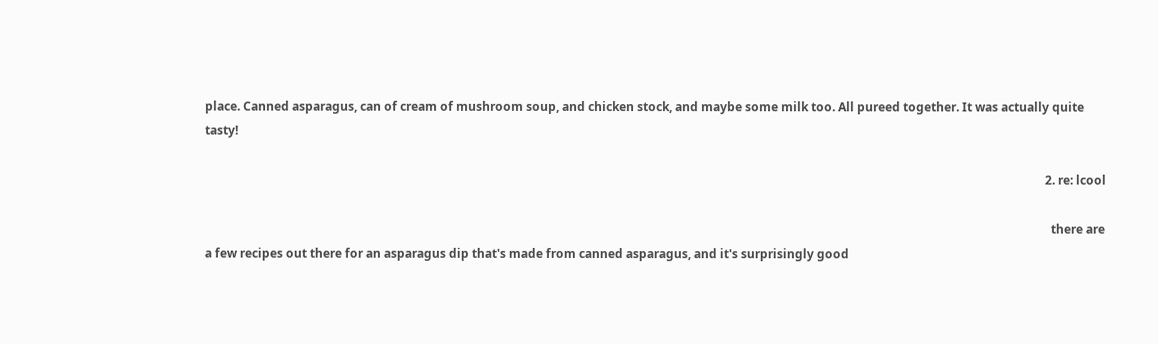place. Canned asparagus, can of cream of mushroom soup, and chicken stock, and maybe some milk too. All pureed together. It was actually quite tasty!

                                                                                                                                                                                                                                                                                        2. re: lcool

                                                                                                                                                                                                                                                                                          there are a few recipes out there for an asparagus dip that's made from canned asparagus, and it's surprisingly good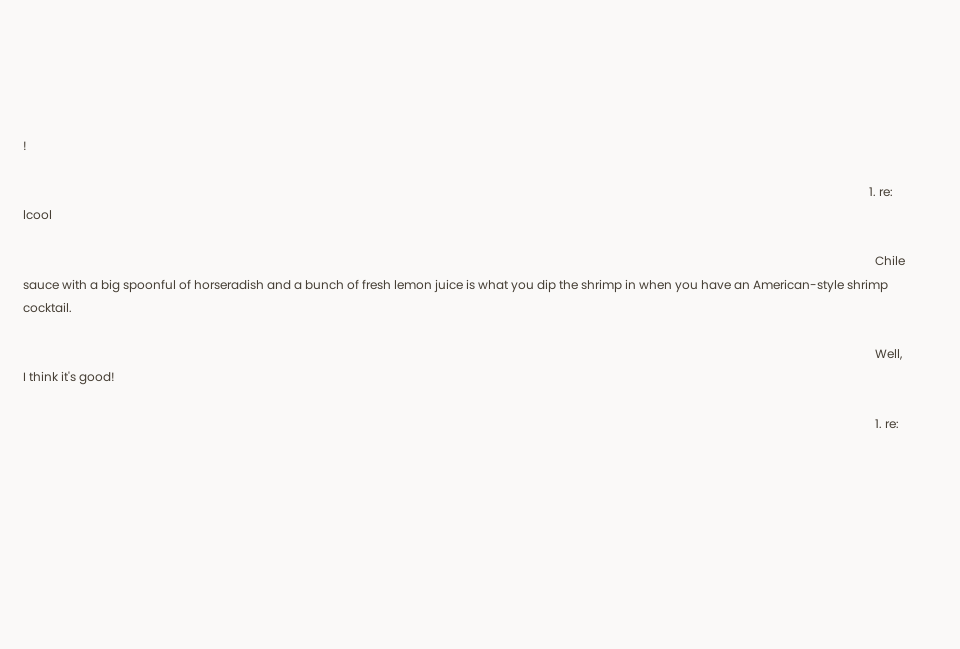!

                                                                                                                                                                                                                                                                                          1. re: lcool

                                                                                                                                                                                                                                                                                            Chile sauce with a big spoonful of horseradish and a bunch of fresh lemon juice is what you dip the shrimp in when you have an American-style shrimp cocktail.

                                                                                                                                                                                                                                                                                            Well, I think it's good!

                                                                                                                                                                                                                                                                                            1. re: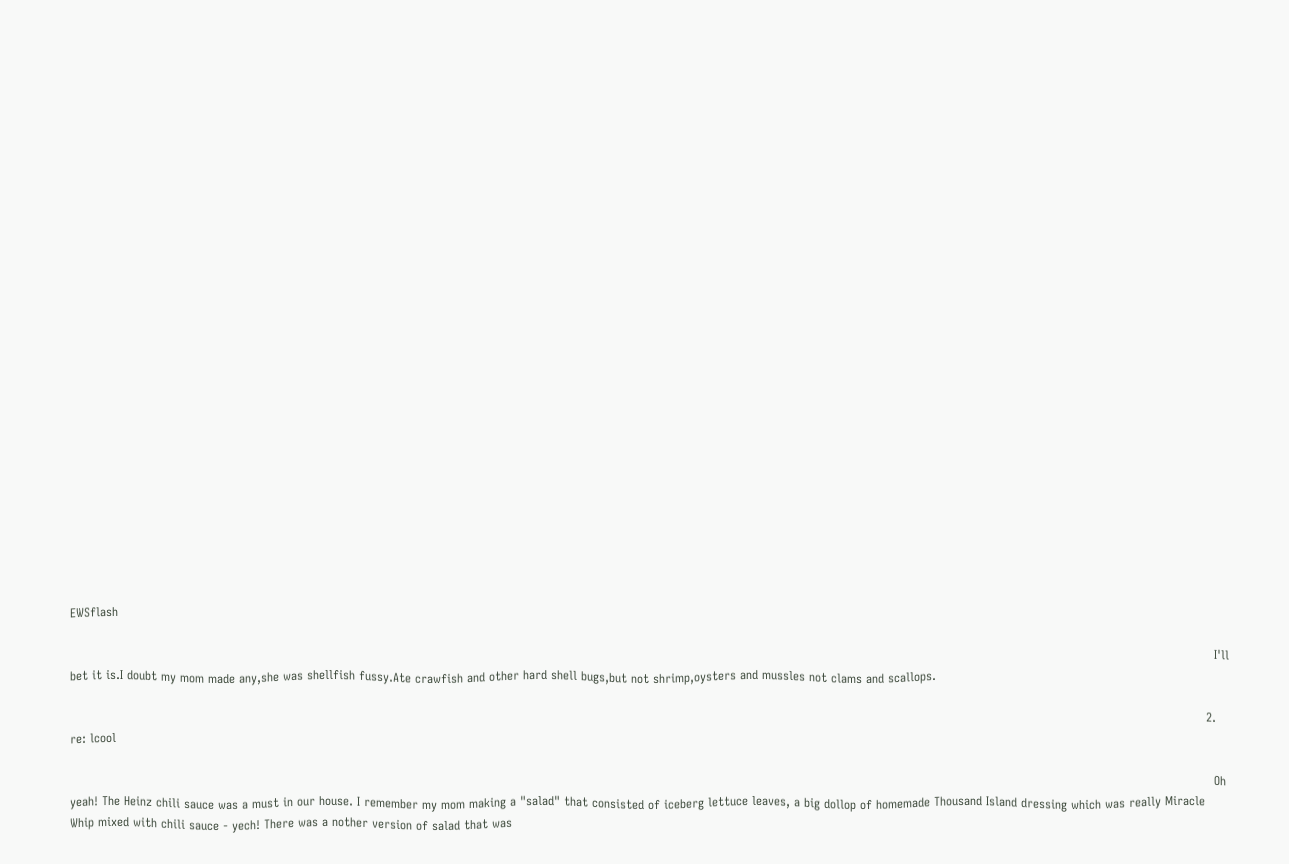EWSflash

                                                                                                                                                                                                                                                                                              I'll bet it is.I doubt my mom made any,she was shellfish fussy.Ate crawfish and other hard shell bugs,but not shrimp,oysters and mussles not clams and scallops.

                                                                                                                                                                                                                                                                                            2. re: lcool

                                                                                                                                                                                                                                                                                              Oh yeah! The Heinz chili sauce was a must in our house. I remember my mom making a "salad" that consisted of iceberg lettuce leaves, a big dollop of homemade Thousand Island dressing which was really Miracle Whip mixed with chili sauce - yech! There was a nother version of salad that was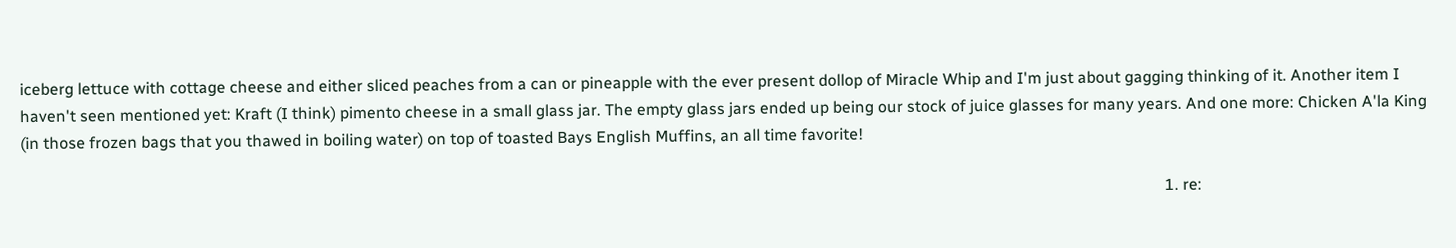iceberg lettuce with cottage cheese and either sliced peaches from a can or pineapple with the ever present dollop of Miracle Whip and I'm just about gagging thinking of it. Another item I haven't seen mentioned yet: Kraft (I think) pimento cheese in a small glass jar. The empty glass jars ended up being our stock of juice glasses for many years. And one more: Chicken A'la King (in those frozen bags that you thawed in boiling water) on top of toasted Bays English Muffins, an all time favorite!

                                                                                                                                                                                                                                                                                              1. re: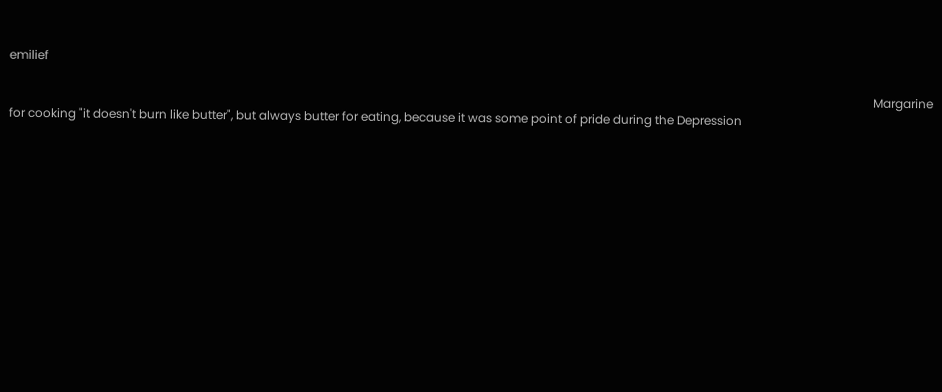emilief

                                                                                                                                                                                                                                                                                                Margarine for cooking "it doesn't burn like butter", but always butter for eating, because it was some point of pride during the Depression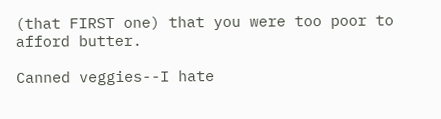(that FIRST one) that you were too poor to afford butter.
                                                                                                                                                                                                                                                                                                Canned veggies--I hate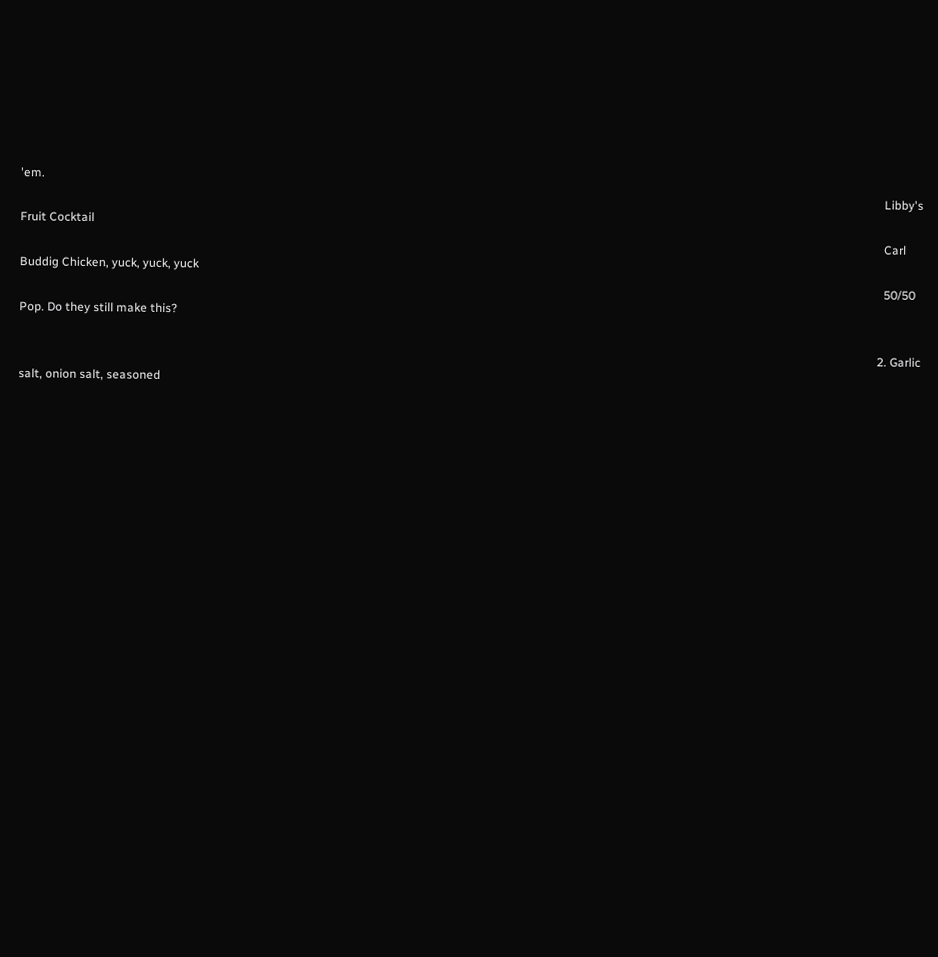'em.
                                                                                                                                                                                                                                                                                                Libby's Fruit Cocktail
                                                                                                                                                                                                                                                                                                Carl Buddig Chicken, yuck, yuck, yuck
                                                                                                                                                                                                                                                                                                50/50 Pop. Do they still make this?

                                                                                                                                                                                                                                                                                              2. Garlic salt, onion salt, seasoned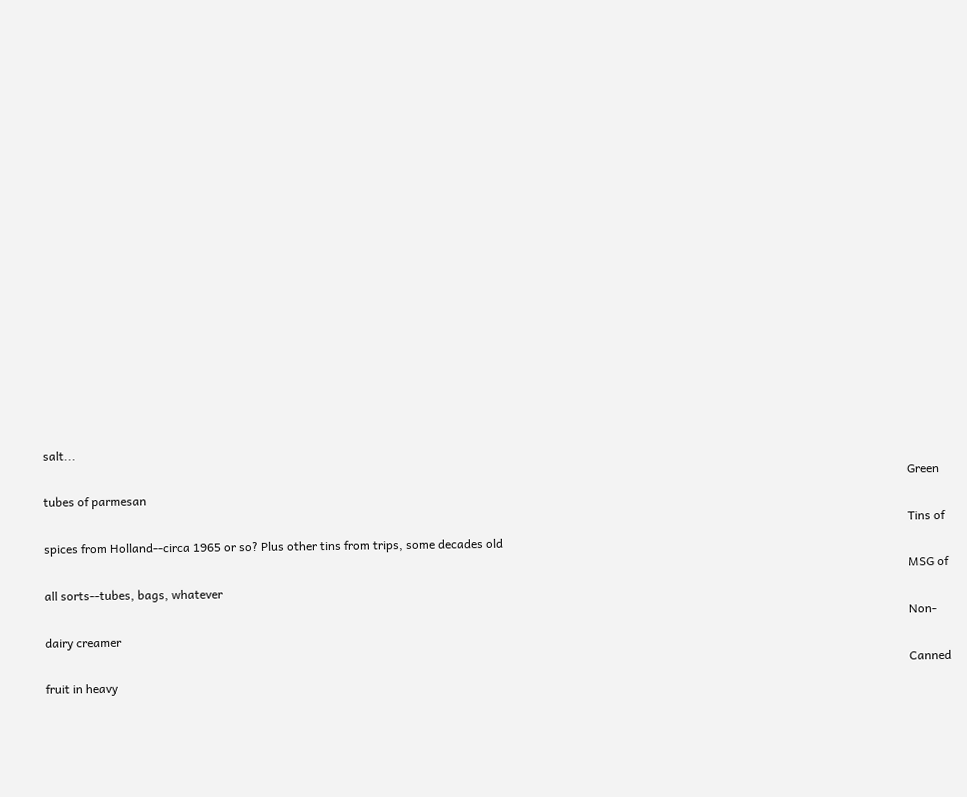salt...
                                                                                                                                                                                                                                                                                                Green tubes of parmesan
                                                                                                                                                                                                                                                                                                Tins of spices from Holland--circa 1965 or so? Plus other tins from trips, some decades old
                                                                                                                                                                                                                                                                                                MSG of all sorts--tubes, bags, whatever
                                                                                                                                                                                                                                                                                                Non-dairy creamer
                                                                                                                                                                                                                                                                                                Canned fruit in heavy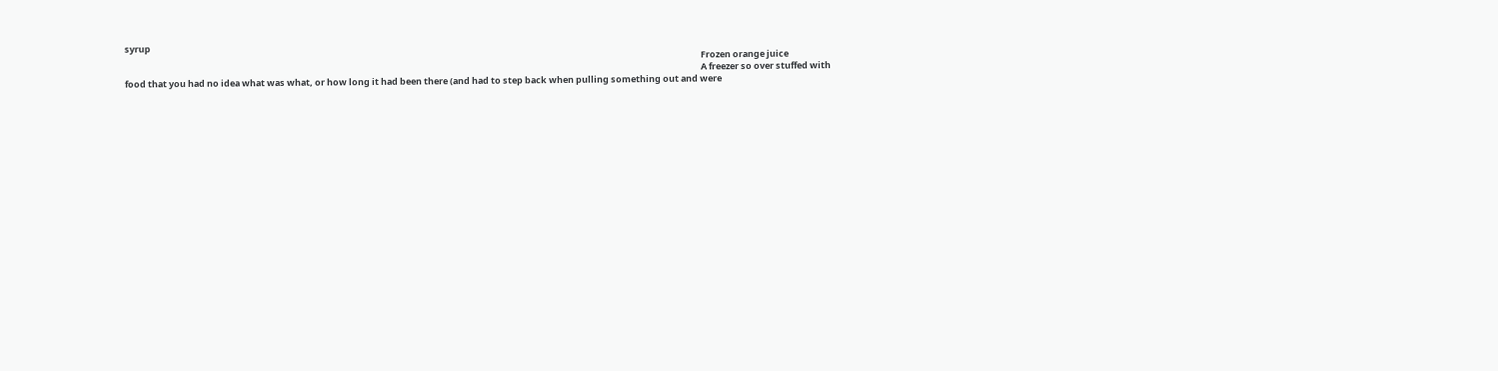syrup
                                                                                                                                                                                                                                                                                                Frozen orange juice
                                                                                                                                                                                                                                                                                                A freezer so over stuffed with food that you had no idea what was what, or how long it had been there (and had to step back when pulling something out and were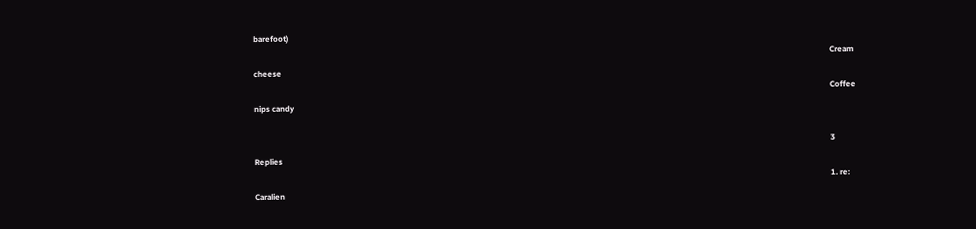barefoot)
                                                                                                                                                                                                                                                                                                Cream cheese
                                                                                                                                                                                                                                                                                                Coffee nips candy

                                                                                                                                                                                                                                                                                                3 Replies
                                                                                                                                                                                                                                                                                                1. re: Caralien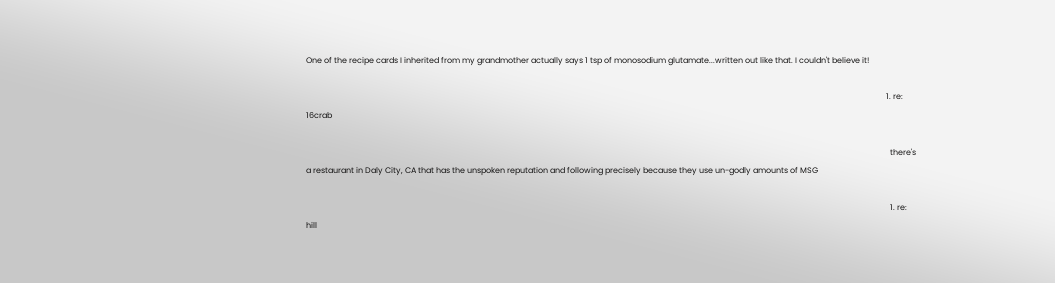One of the recipe cards I inherited from my grandmother actually says 1 tsp of monosodium glutamate...written out like that. I couldn't believe it!

                                                                                                                                                                                                                                                                                                  1. re: 16crab

                                                                                                                                                                                                                                                                                                    there's a restaurant in Daly City, CA that has the unspoken reputation and following precisely because they use un-godly amounts of MSG

                                                                                                                                                                                                                                                                                                    1. re: hill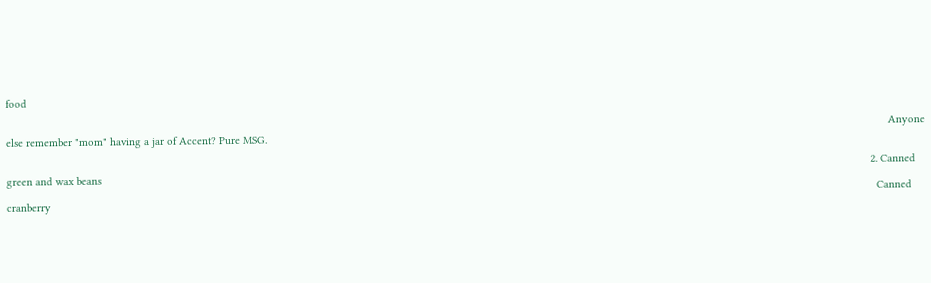food

                                                                                                                                                                                                                                                                                                      Anyone else remember "mom" having a jar of Accent? Pure MSG.

                                                                                                                                                                                                                                                                                                2. Canned green and wax beans
                                                                                                                                                                                                                                                                                                  Canned cranberry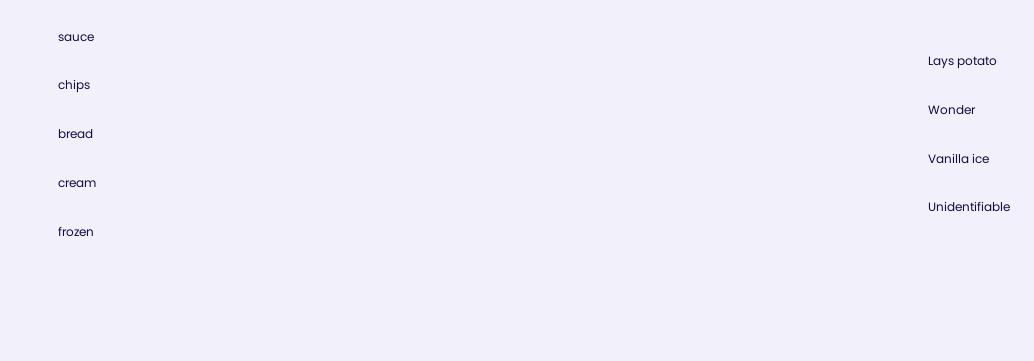sauce
                                                                                                                                                                                                                                                                                                  Lays potato chips
                                                                                                                                                                                                                                                                                                  Wonder bread
                                                                                                                                                                                                                                                                                                  Vanilla ice cream
                                                                                                                                                                                                                                                                                                  Unidentifiable frozen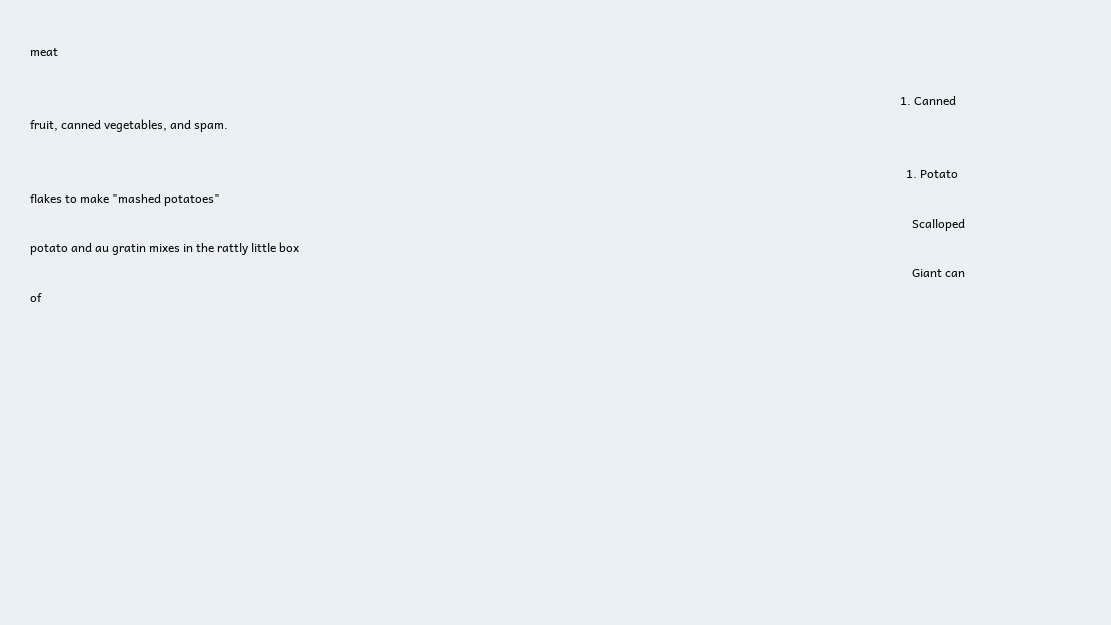meat

                                                                                                                                                                                                                                                                                                  1. Canned fruit, canned vegetables, and spam.

                                                                                                                                                                                                                                                                                                    1. Potato flakes to make "mashed potatoes"
                                                                                                                                                                                                                                                                                                      Scalloped potato and au gratin mixes in the rattly little box
                                                                                                                                                                                                                                                                                                      Giant can of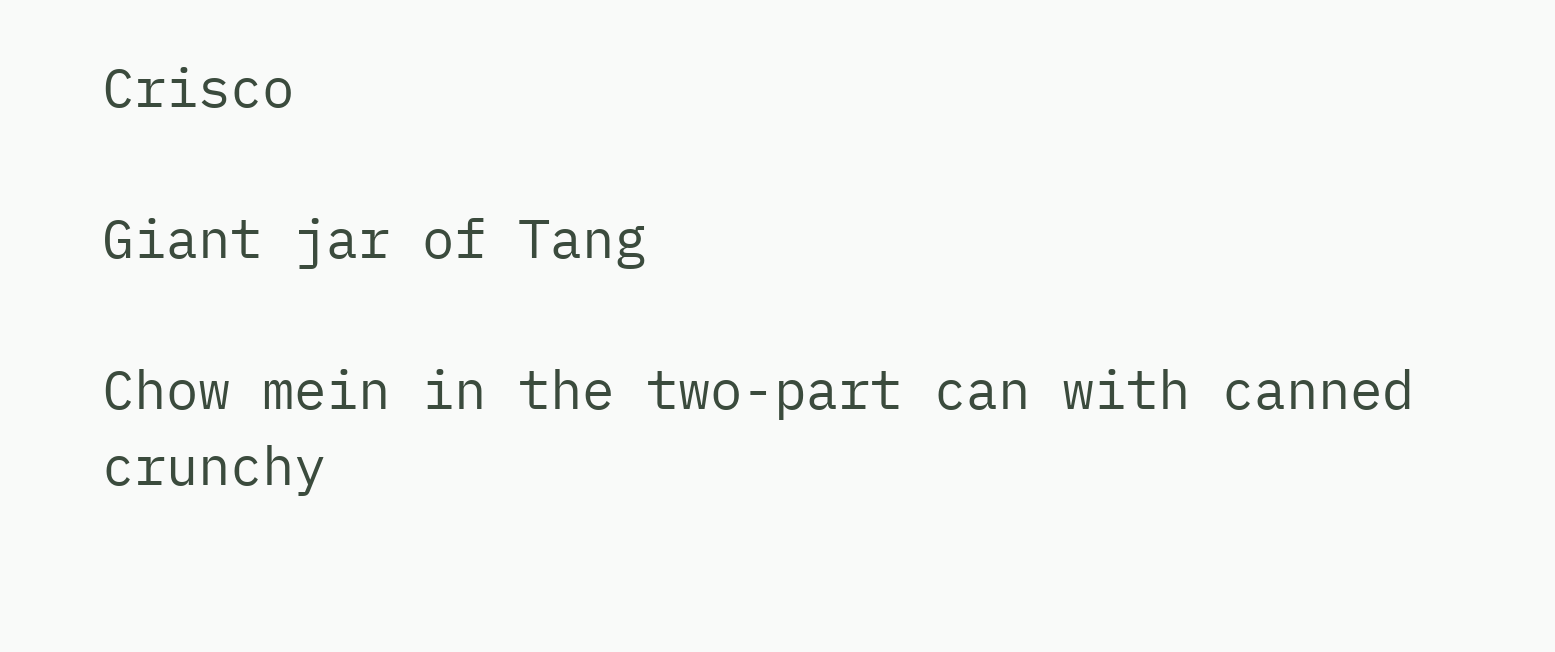Crisco
                                                                                                                                                                                                                                                                                                      Giant jar of Tang
                                                                                                                                                                                                                                                                                                      Chow mein in the two-part can with canned crunchy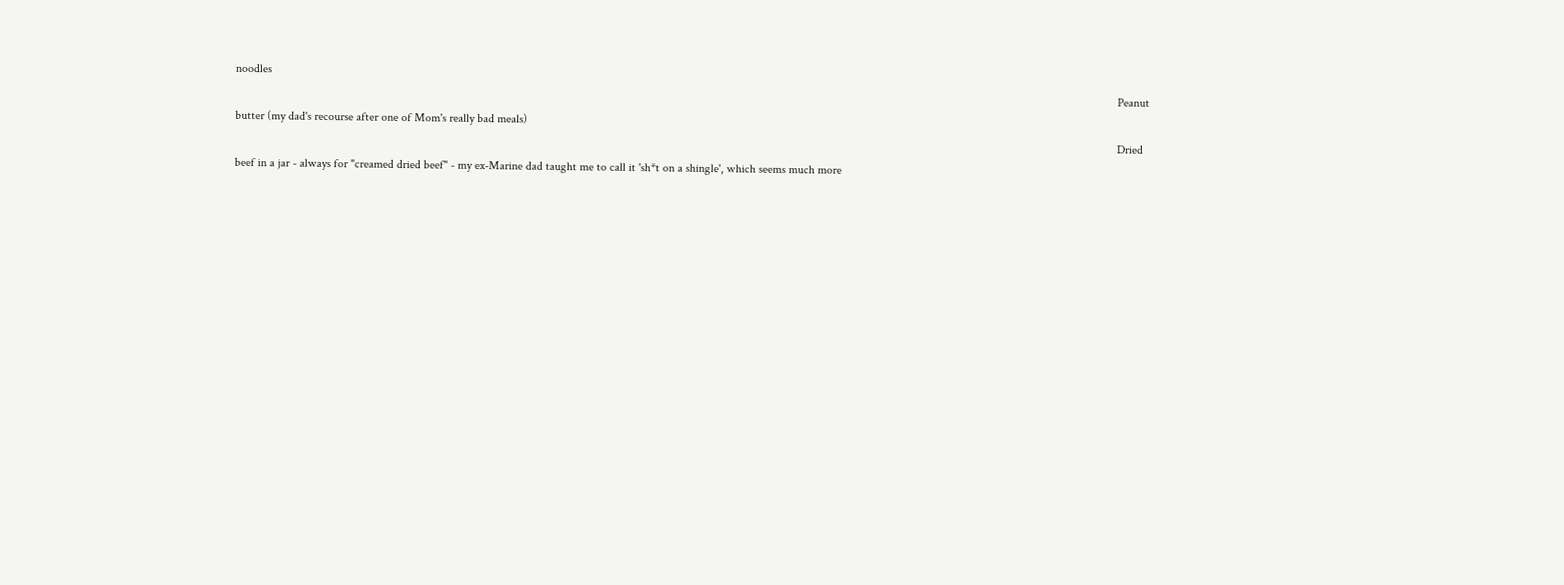noodles
                                                                                                                                                                                                                                                                                                      Peanut butter (my dad's recourse after one of Mom's really bad meals)
                                                                                                                                                                                                                                                                                                      Dried beef in a jar - always for "creamed dried beef" - my ex-Marine dad taught me to call it 'sh*t on a shingle', which seems much more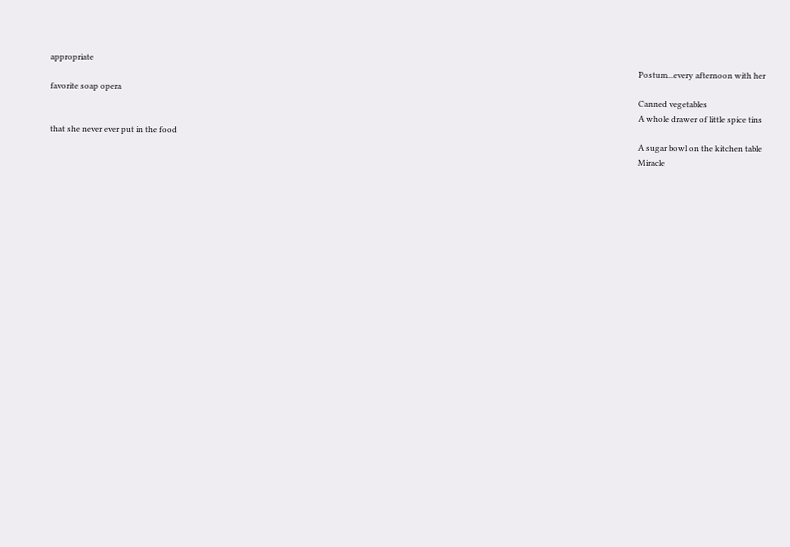appropriate
                                                                                                                                                                                                                                                                                                      Postum...every afternoon with her favorite soap opera
                                                                                                                                                                                                                                                                                                      Canned vegetables
                                                                                                                                                                                                                                                                                                      A whole drawer of little spice tins that she never ever put in the food
                                                                                                                                                                                                                                                                                                      A sugar bowl on the kitchen table
                                                                                                                                                                                                                                                                                                      Miracle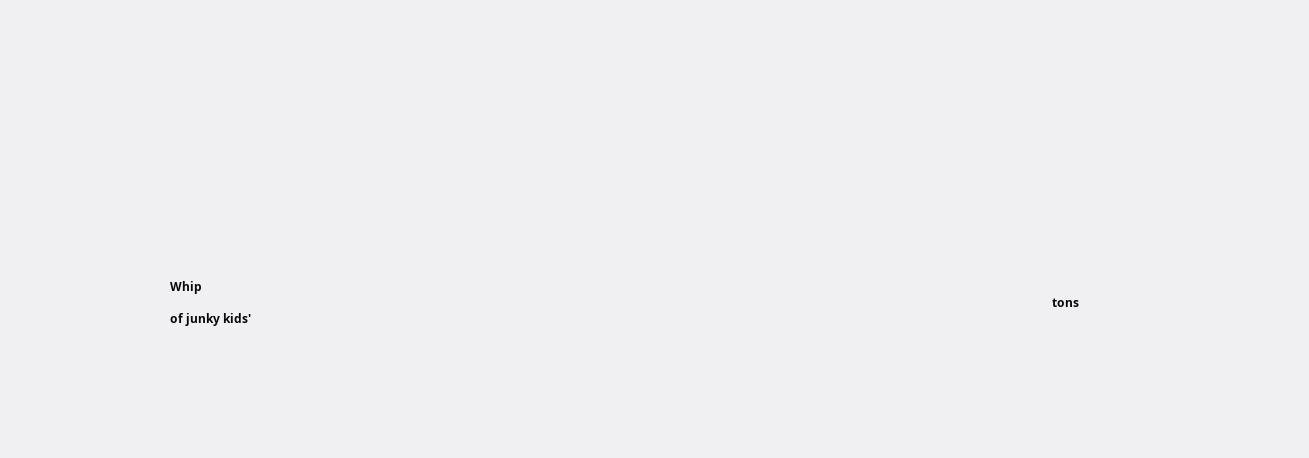Whip
                                                                                                                                                                                                                                                                                                      tons of junky kids'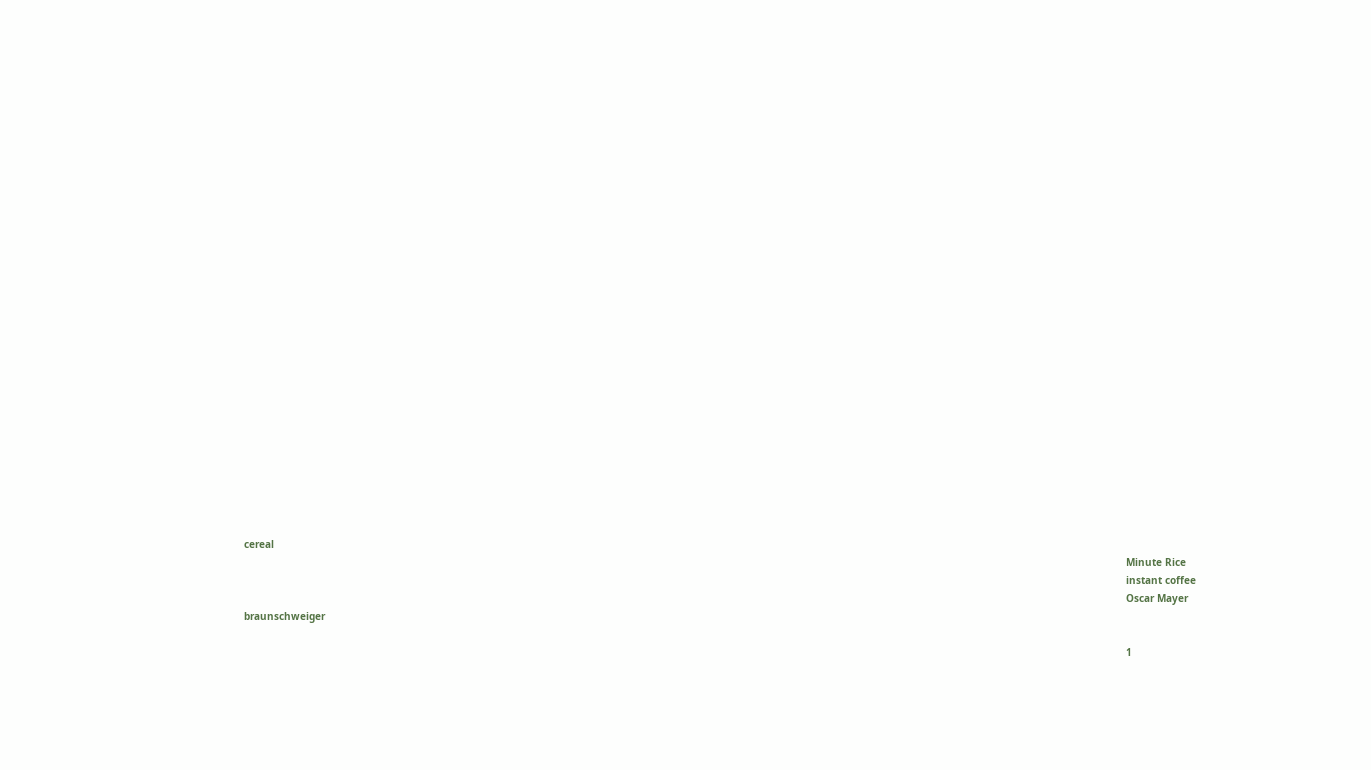cereal
                                                                                                                                                                                                                                                                                                      Minute Rice
                                                                                                                                                                                                                                                                                                      instant coffee
                                                                                                                                                                                                                                                                                                      Oscar Mayer braunschweiger

                                                                                                                                                                                                                                                                                                      1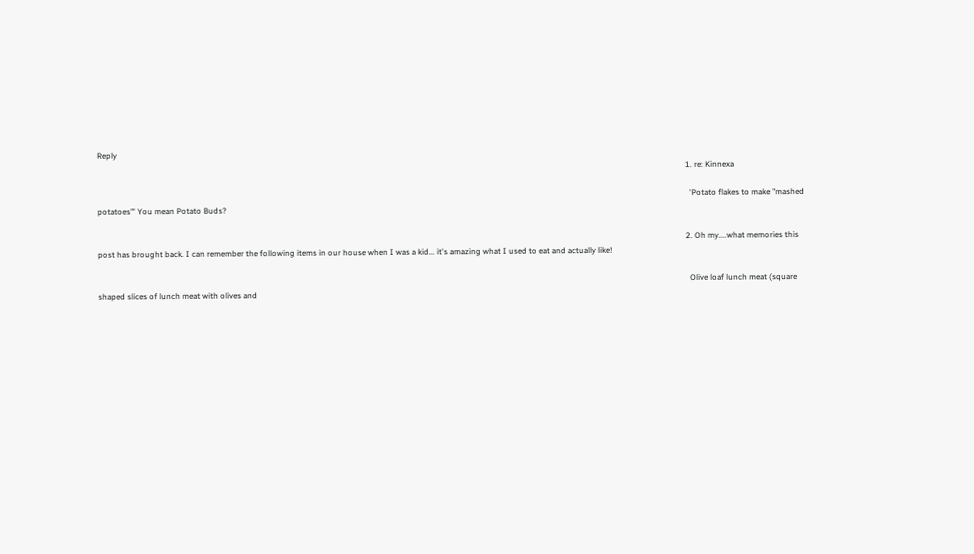Reply
                                                                                                                                                                                                                                                                                                      1. re: Kinnexa

                                                                                                                                                                                                                                                                                                        'Potato flakes to make "mashed potatoes"' You mean Potato Buds?

                                                                                                                                                                                                                                                                                                      2. Oh my....what memories this post has brought back. I can remember the following items in our house when I was a kid... it's amazing what I used to eat and actually like!

                                                                                                                                                                                                                                                                                                        Olive loaf lunch meat (square shaped slices of lunch meat with olives and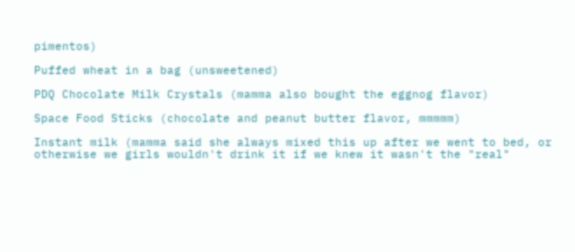pimentos)
                                                                                                                                                                                                                                                                                                        Puffed wheat in a bag (unsweetened)
                                                                                                                                                                                                                                                                                                        PDQ Chocolate Milk Crystals (mamma also bought the eggnog flavor)
                                                                                                                                                                                                                                                                                                        Space Food Sticks (chocolate and peanut butter flavor, mmmmm)
                                                                                                                                                                                                                                                                                                        Instant milk (mamma said she always mixed this up after we went to bed, or otherwise we girls wouldn't drink it if we knew it wasn't the "real"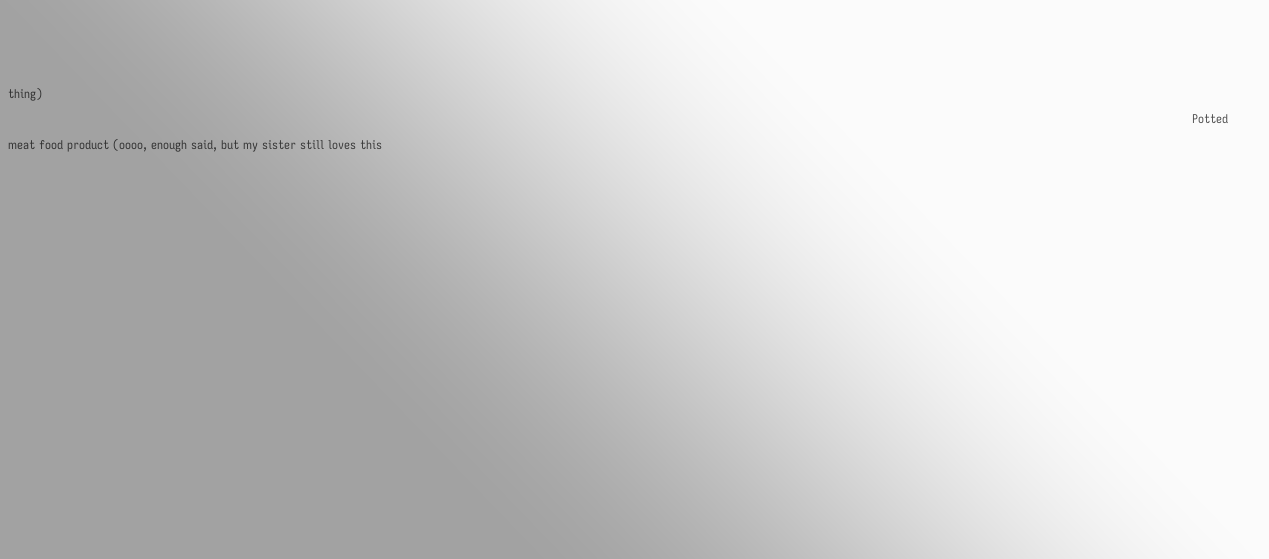thing)
                                                                                                                                                                                                                                                                                                        Potted meat food product (oooo, enough said, but my sister still loves this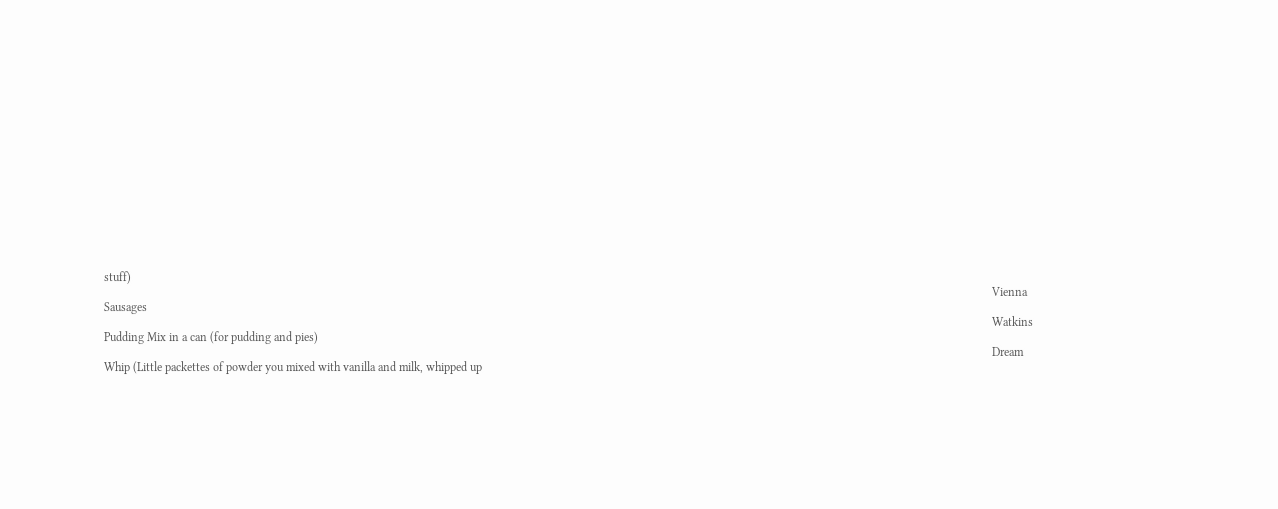stuff)
                                                                                                                                                                                                                                                                                                        Vienna Sausages
                                                                                                                                                                                                                                                                                                        Watkins Pudding Mix in a can (for pudding and pies)
                                                                                                                                                                                                                                                                                                        Dream Whip (Little packettes of powder you mixed with vanilla and milk, whipped up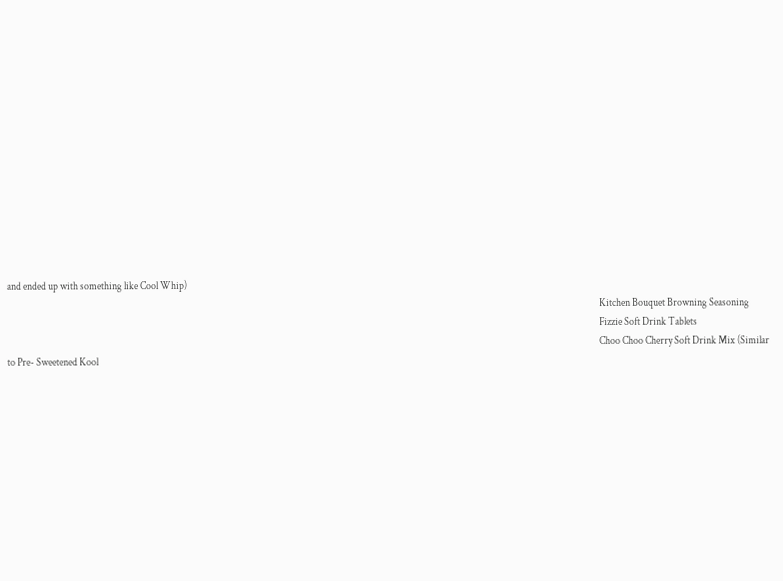and ended up with something like Cool Whip)
                                                                                                                                                                                                                                                                                                        Kitchen Bouquet Browning Seasoning
                                                                                                                                                                                                                                                                                                        Fizzie Soft Drink Tablets
                                                                                                                                                                                                                                                                                                        Choo Choo Cherry Soft Drink Mix (Similar to Pre- Sweetened Kool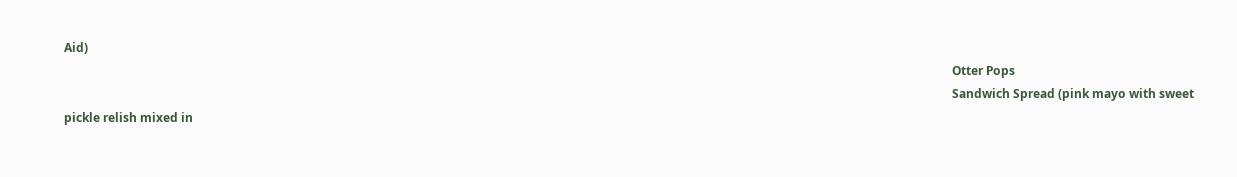Aid)
                                                                                                                                                                                                                                                                                                        Otter Pops
                                                                                                                                                                                                                                                                                                        Sandwich Spread (pink mayo with sweet pickle relish mixed in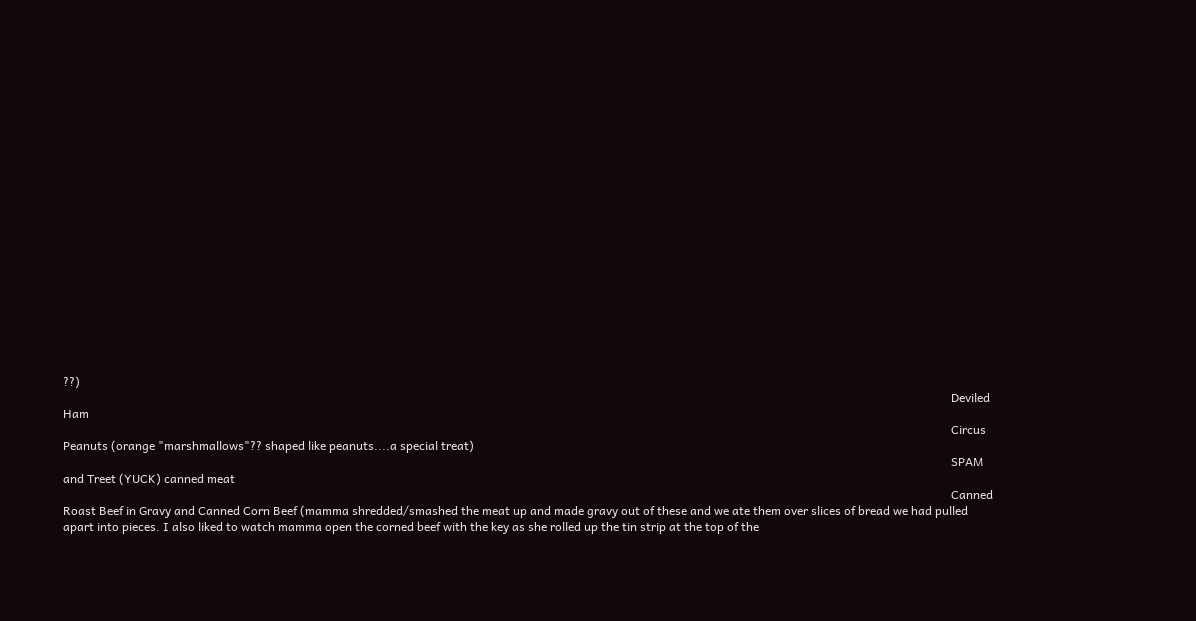??)
                                                                                                                                                                                                                                                                                                        Deviled Ham
                                                                                                                                                                                                                                                                                                        Circus Peanuts (orange "marshmallows"?? shaped like peanuts....a special treat)
                                                                                                                                                                                                                                                                                                        SPAM and Treet (YUCK) canned meat
                                                                                                                                                                                                                                                                                                        Canned Roast Beef in Gravy and Canned Corn Beef (mamma shredded/smashed the meat up and made gravy out of these and we ate them over slices of bread we had pulled apart into pieces. I also liked to watch mamma open the corned beef with the key as she rolled up the tin strip at the top of the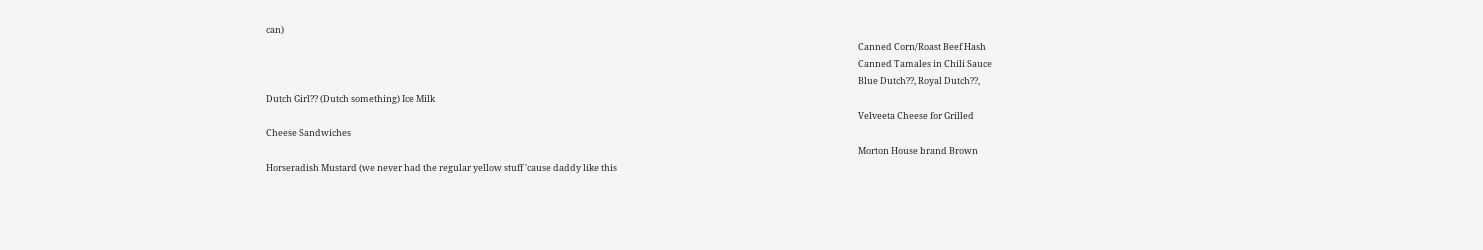can)
                                                                                                                                                                                                                                                                                                        Canned Corn/Roast Beef Hash
                                                                                                                                                                                                                                                                                                        Canned Tamales in Chili Sauce
                                                                                                                                                                                                                                                                                                        Blue Dutch??, Royal Dutch??, Dutch Girl?? (Dutch something) Ice Milk
                                                                                                                                                                                                                                                                                                        Velveeta Cheese for Grilled Cheese Sandwiches
                                                                                                                                                                                                                                                                                                        Morton House brand Brown Horseradish Mustard (we never had the regular yellow stuff 'cause daddy like this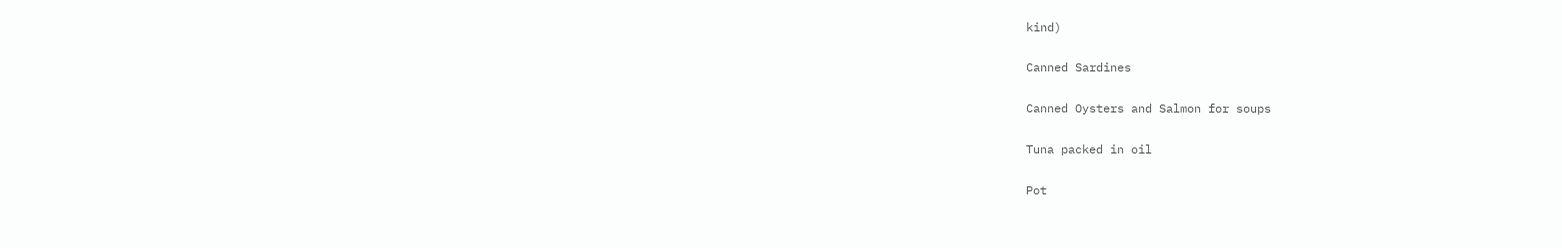kind)
                                                                                                                                                                                                                                                                                                        Canned Sardines
                                                                                                                                                                                                                                                                                                        Canned Oysters and Salmon for soups
                                                                                                                                                                                                                                                                                                        Tuna packed in oil
                                                                                                                                                                                                                                                                                                        Pot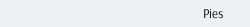Pies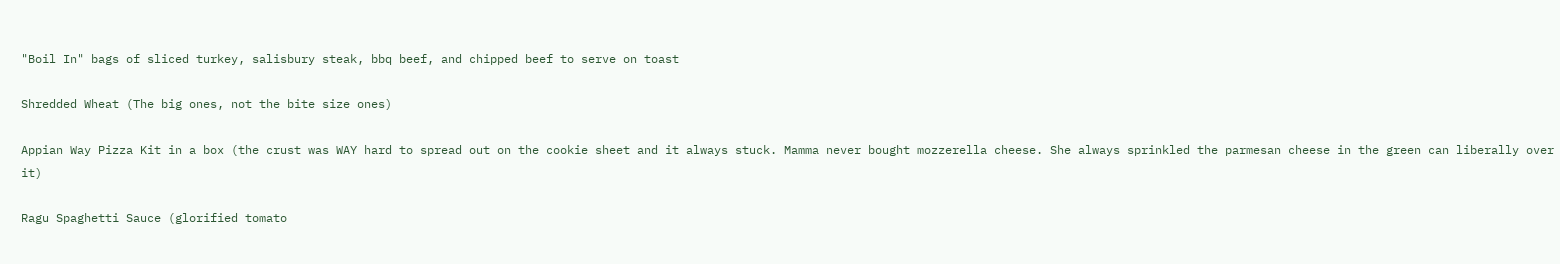"Boil In" bags of sliced turkey, salisbury steak, bbq beef, and chipped beef to serve on toast
                                                                                                                                                                                                                                                                                                        Shredded Wheat (The big ones, not the bite size ones)
                                                                                                                                                                                                                                                                                                        Appian Way Pizza Kit in a box (the crust was WAY hard to spread out on the cookie sheet and it always stuck. Mamma never bought mozzerella cheese. She always sprinkled the parmesan cheese in the green can liberally over it)
                                                                                                                                                                                                                                                                                                        Ragu Spaghetti Sauce (glorified tomato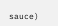sauce)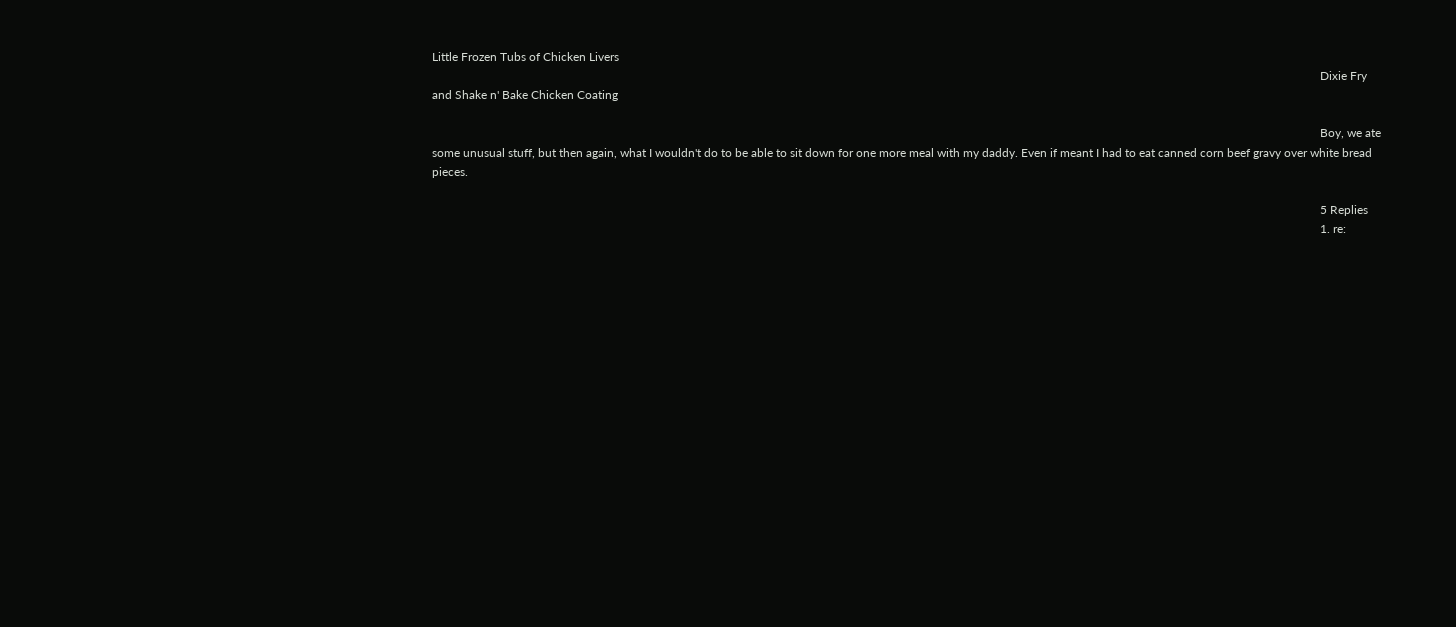Little Frozen Tubs of Chicken Livers
                                                                                                                                                                                                                                                                                                        Dixie Fry and Shake n' Bake Chicken Coating

                                                                                                                                                                                                                                                                                                        Boy, we ate some unusual stuff, but then again, what I wouldn't do to be able to sit down for one more meal with my daddy. Even if meant I had to eat canned corn beef gravy over white bread pieces.

                                                                                                                                                                                                                                                                                                        5 Replies
                                                                                                                                                                                                                                                                                                        1. re: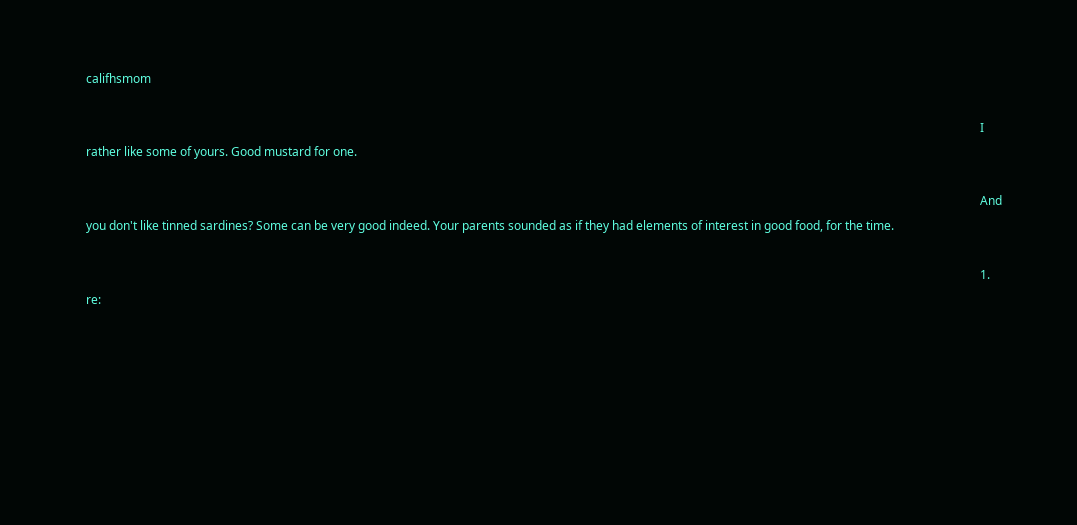califhsmom

                                                                                                                                                                                                                                                                                                          I rather like some of yours. Good mustard for one.

                                                                                                                                                                                                                                                                                                          And you don't like tinned sardines? Some can be very good indeed. Your parents sounded as if they had elements of interest in good food, for the time.

                                                                                                                                                                                                                                                                                                          1. re: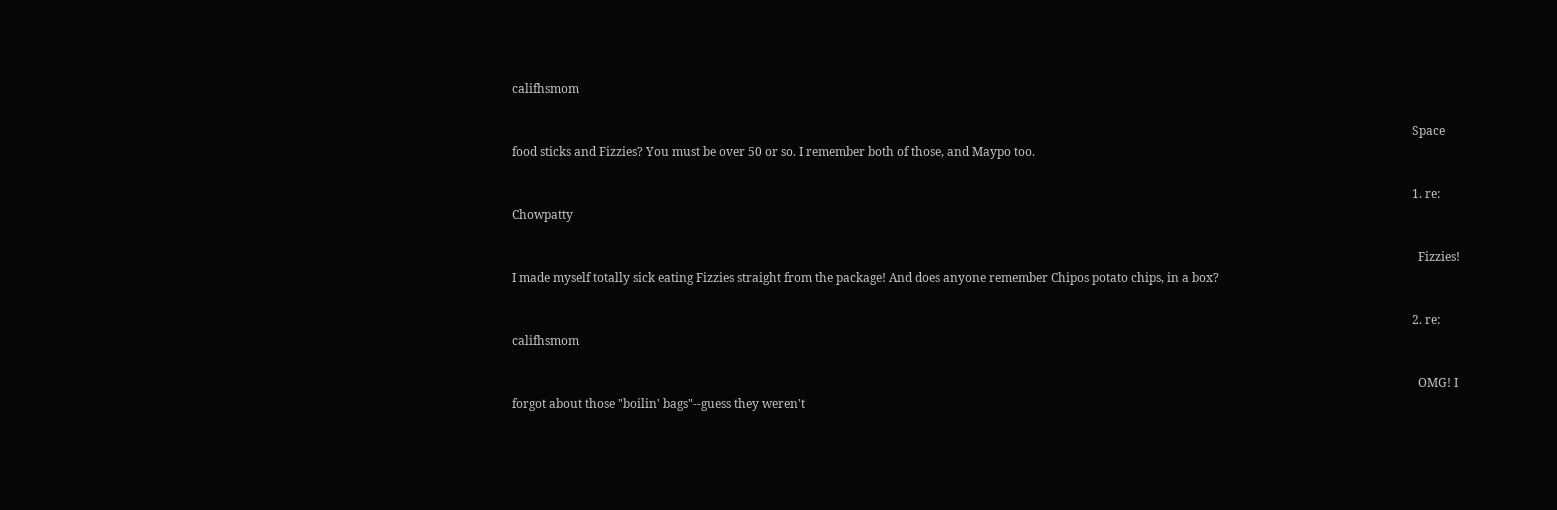califhsmom

                                                                                                                                                                                                                                                                                                            Space food sticks and Fizzies? You must be over 50 or so. I remember both of those, and Maypo too.

                                                                                                                                                                                                                                                                                                            1. re: Chowpatty

                                                                                                                                                                                                                                                                                                              Fizzies! I made myself totally sick eating Fizzies straight from the package! And does anyone remember Chipos potato chips, in a box?

                                                                                                                                                                                                                                                                                                            2. re: califhsmom

                                                                                                                                                                                                                                                                                                              OMG! I forgot about those "boilin' bags"--guess they weren't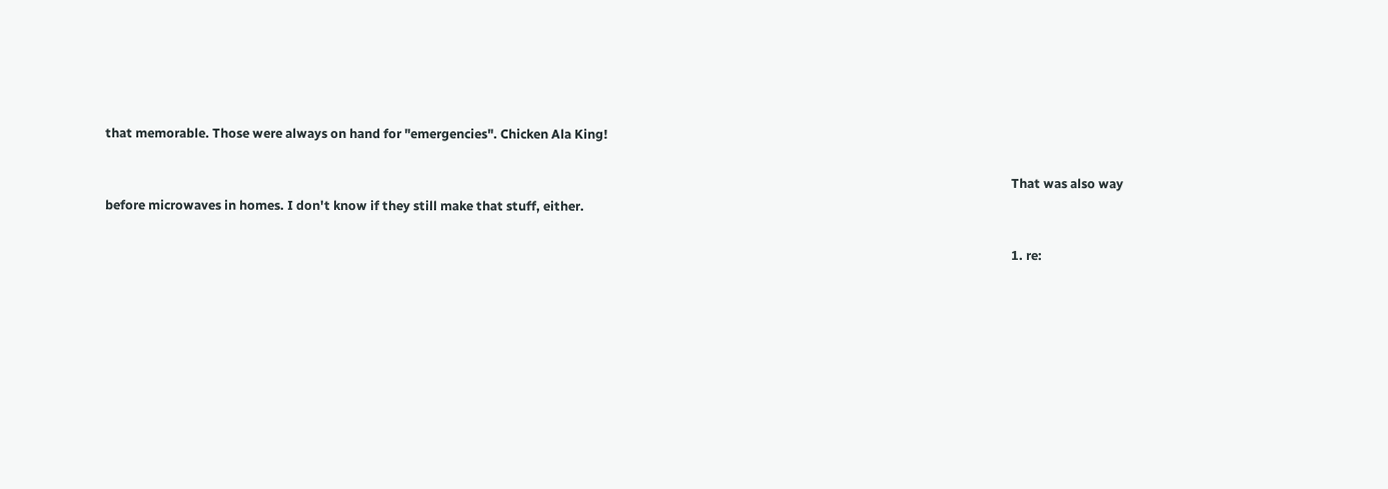that memorable. Those were always on hand for "emergencies". Chicken Ala King!

                                                                                                                                                                                                                                                                                                              That was also way before microwaves in homes. I don't know if they still make that stuff, either.

                                                                                                                                                                                                                                                                                                              1. re: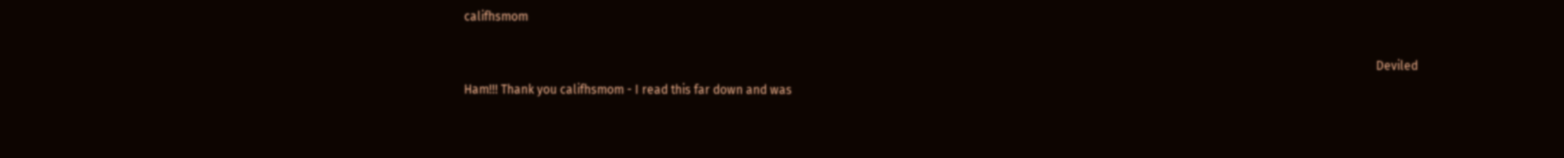califhsmom

                                                                                                                                                                                                                                                                                                                Deviled Ham!!! Thank you califhsmom - I read this far down and was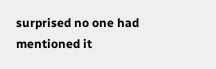surprised no one had mentioned it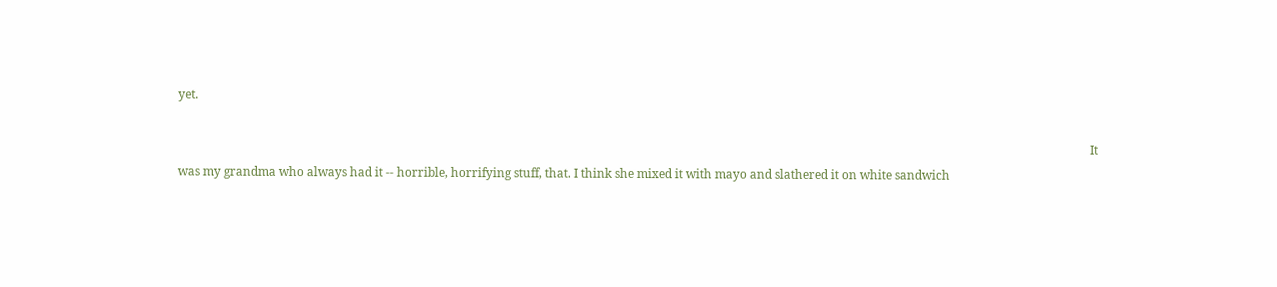yet.

                                                                                                                                                                                                                                                                                                                It was my grandma who always had it -- horrible, horrifying stuff, that. I think she mixed it with mayo and slathered it on white sandwich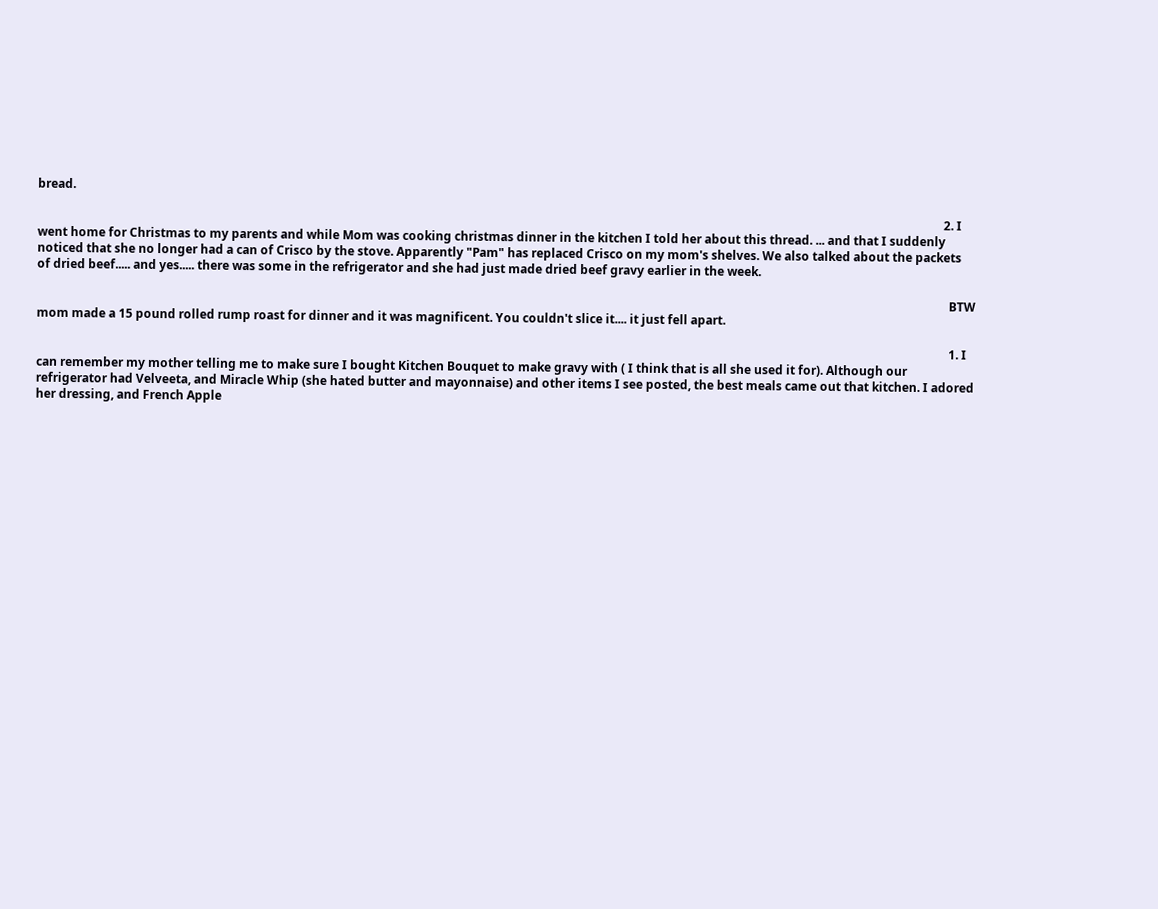bread.

                                                                                                                                                                                                                                                                                                              2. I went home for Christmas to my parents and while Mom was cooking christmas dinner in the kitchen I told her about this thread. ... and that I suddenly noticed that she no longer had a can of Crisco by the stove. Apparently "Pam" has replaced Crisco on my mom's shelves. We also talked about the packets of dried beef..... and yes..... there was some in the refrigerator and she had just made dried beef gravy earlier in the week.

                                                                                                                                                                                                                                                                                                                BTW mom made a 15 pound rolled rump roast for dinner and it was magnificent. You couldn't slice it.... it just fell apart.

                                                                                                                                                                                                                                                                                                                1. I can remember my mother telling me to make sure I bought Kitchen Bouquet to make gravy with ( I think that is all she used it for). Although our refrigerator had Velveeta, and Miracle Whip (she hated butter and mayonnaise) and other items I see posted, the best meals came out that kitchen. I adored her dressing, and French Apple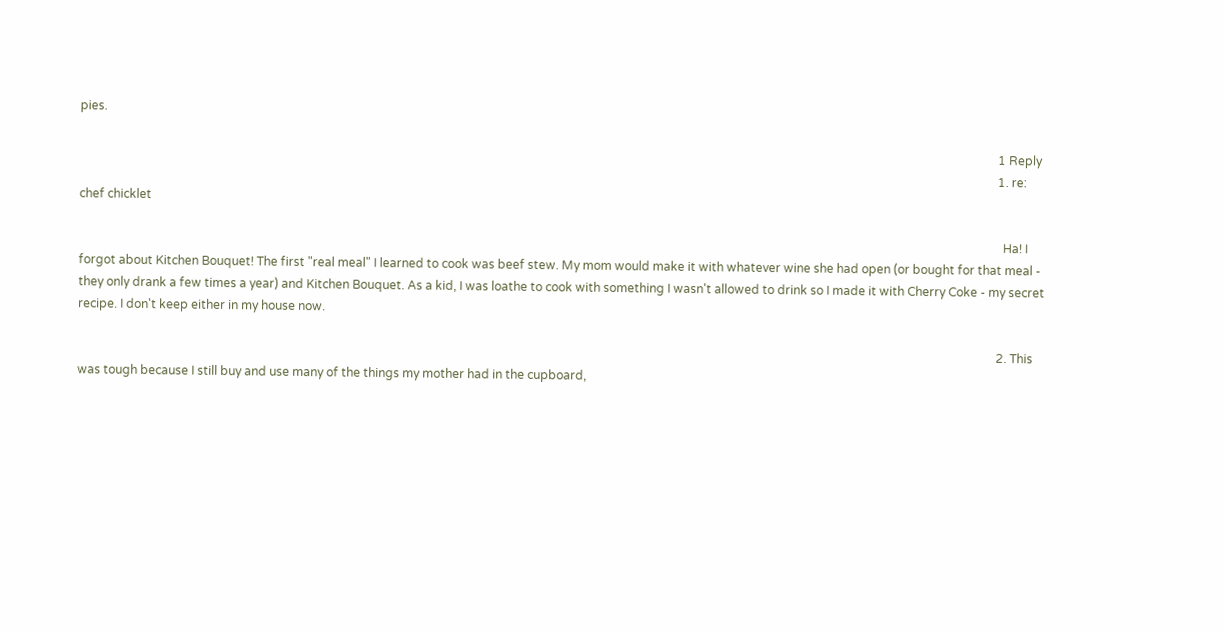pies.

                                                                                                                                                                                                                                                                                                                  1 Reply
                                                                                                                                                                                                                                                                                                                  1. re: chef chicklet

                                                                                                                                                                                                                                                                                                                    Ha! I forgot about Kitchen Bouquet! The first "real meal" I learned to cook was beef stew. My mom would make it with whatever wine she had open (or bought for that meal - they only drank a few times a year) and Kitchen Bouquet. As a kid, I was loathe to cook with something I wasn't allowed to drink so I made it with Cherry Coke - my secret recipe. I don't keep either in my house now.

                                                                                                                                                                                                                                                                                                                  2. This was tough because I still buy and use many of the things my mother had in the cupboard,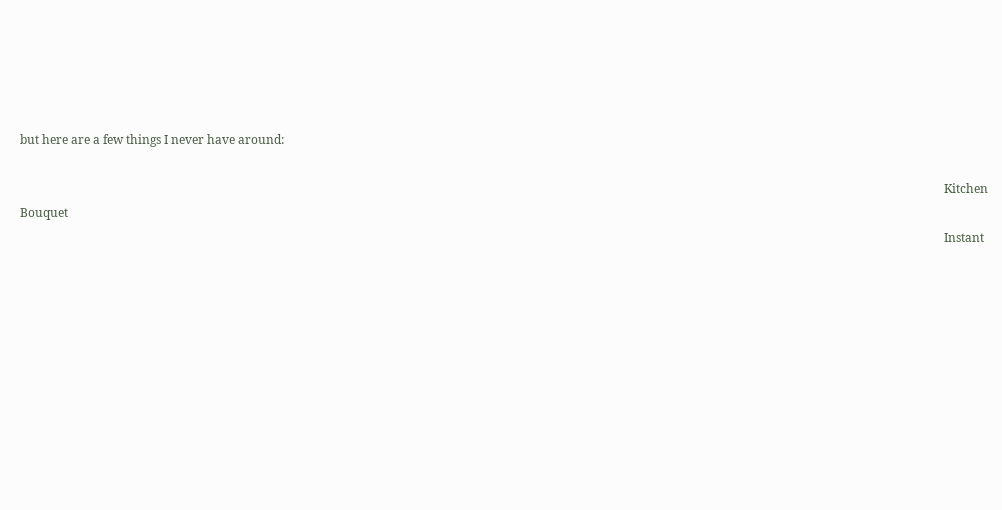but here are a few things I never have around:

                                                                                                                                                                                                                                                                                                                    Kitchen Bouquet
                                                                                                                                                                                                                                                                                                                    Instant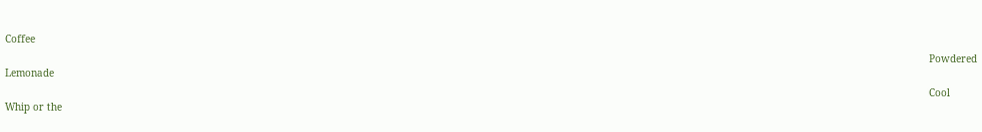Coffee
                                                                                                                                                                                                                                                                                                                    Powdered Lemonade
                                                                                                                                                                                                                                                                                                                    Cool Whip or the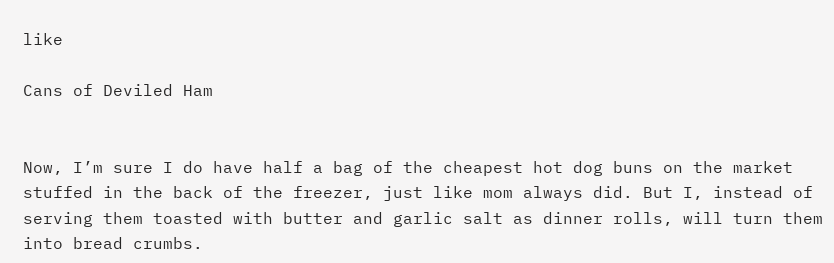like
                                                                                                                                                                                                                                                                                                                    Cans of Deviled Ham

                                                                                                                                                                                                                                                                                                                    Now, I’m sure I do have half a bag of the cheapest hot dog buns on the market stuffed in the back of the freezer, just like mom always did. But I, instead of serving them toasted with butter and garlic salt as dinner rolls, will turn them into bread crumbs.